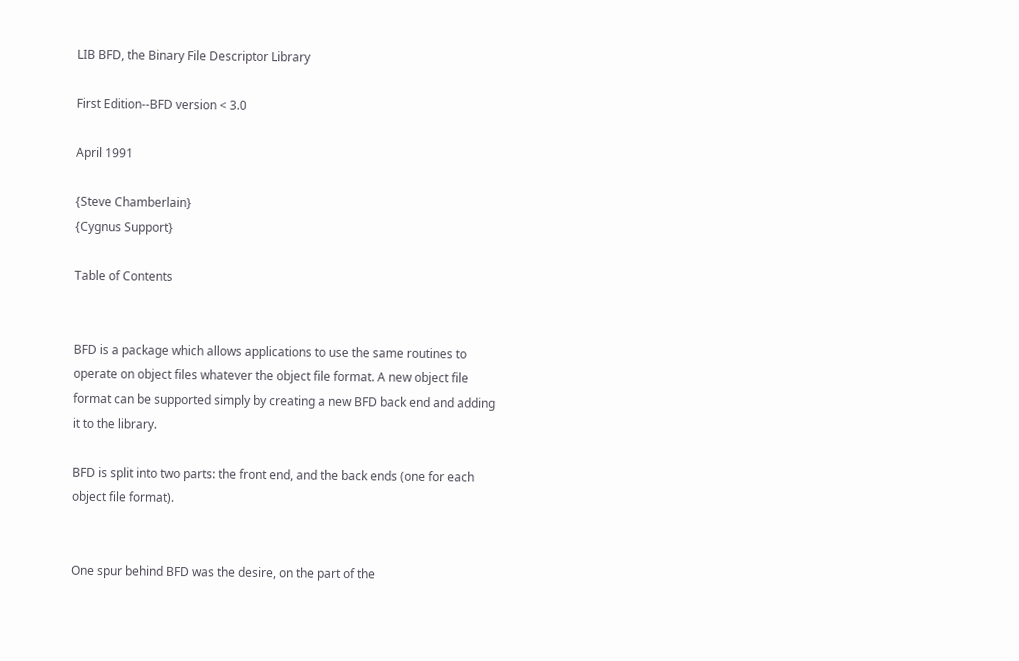LIB BFD, the Binary File Descriptor Library

First Edition--BFD version < 3.0

April 1991

{Steve Chamberlain}
{Cygnus Support}

Table of Contents


BFD is a package which allows applications to use the same routines to operate on object files whatever the object file format. A new object file format can be supported simply by creating a new BFD back end and adding it to the library.

BFD is split into two parts: the front end, and the back ends (one for each object file format).


One spur behind BFD was the desire, on the part of the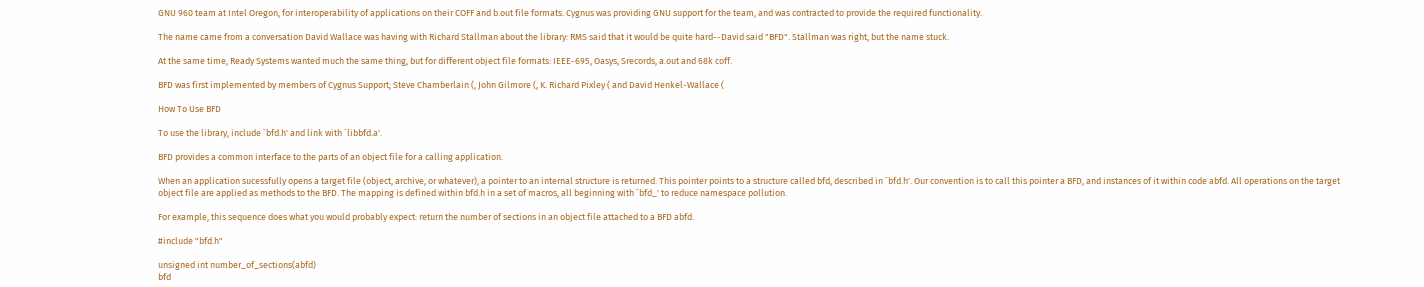GNU 960 team at Intel Oregon, for interoperability of applications on their COFF and b.out file formats. Cygnus was providing GNU support for the team, and was contracted to provide the required functionality.

The name came from a conversation David Wallace was having with Richard Stallman about the library: RMS said that it would be quite hard--David said "BFD". Stallman was right, but the name stuck.

At the same time, Ready Systems wanted much the same thing, but for different object file formats: IEEE-695, Oasys, Srecords, a.out and 68k coff.

BFD was first implemented by members of Cygnus Support; Steve Chamberlain (, John Gilmore (, K. Richard Pixley ( and David Henkel-Wallace (

How To Use BFD

To use the library, include `bfd.h' and link with `libbfd.a'.

BFD provides a common interface to the parts of an object file for a calling application.

When an application sucessfully opens a target file (object, archive, or whatever), a pointer to an internal structure is returned. This pointer points to a structure called bfd, described in `bfd.h'. Our convention is to call this pointer a BFD, and instances of it within code abfd. All operations on the target object file are applied as methods to the BFD. The mapping is defined within bfd.h in a set of macros, all beginning with `bfd_' to reduce namespace pollution.

For example, this sequence does what you would probably expect: return the number of sections in an object file attached to a BFD abfd.

#include "bfd.h"

unsigned int number_of_sections(abfd)
bfd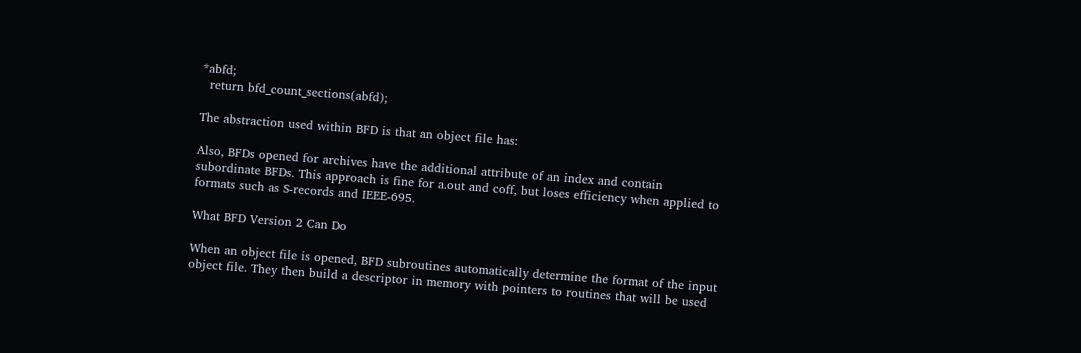*abfd;
  return bfd_count_sections(abfd);

The abstraction used within BFD is that an object file has:

Also, BFDs opened for archives have the additional attribute of an index and contain subordinate BFDs. This approach is fine for a.out and coff, but loses efficiency when applied to formats such as S-records and IEEE-695.

What BFD Version 2 Can Do

When an object file is opened, BFD subroutines automatically determine the format of the input object file. They then build a descriptor in memory with pointers to routines that will be used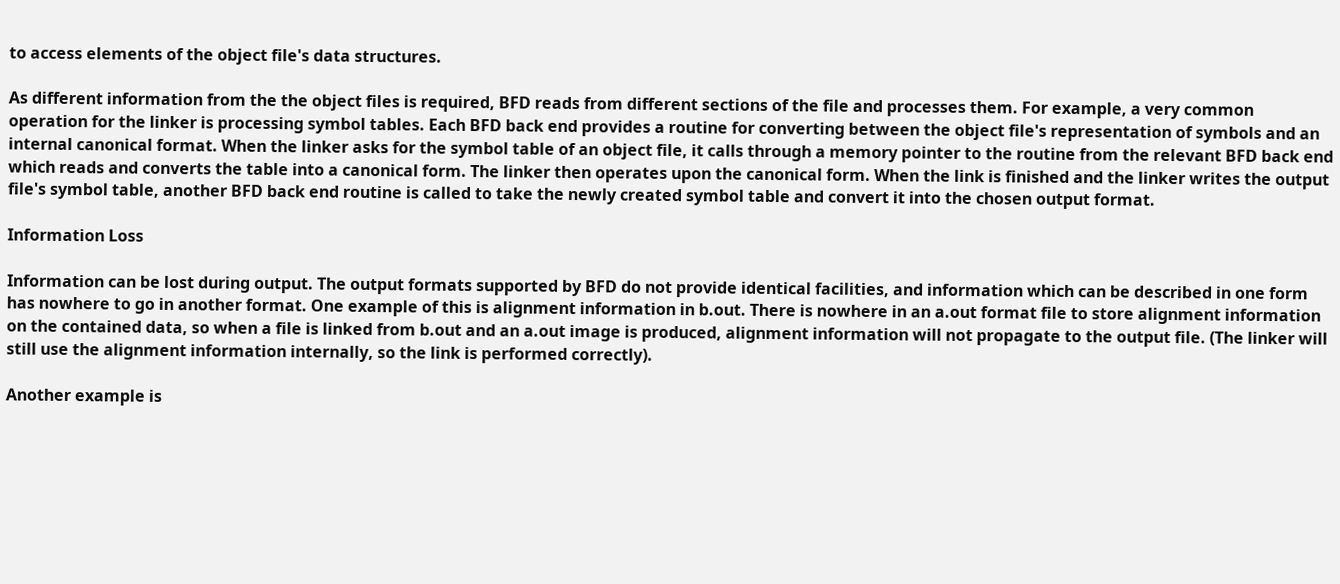to access elements of the object file's data structures.

As different information from the the object files is required, BFD reads from different sections of the file and processes them. For example, a very common operation for the linker is processing symbol tables. Each BFD back end provides a routine for converting between the object file's representation of symbols and an internal canonical format. When the linker asks for the symbol table of an object file, it calls through a memory pointer to the routine from the relevant BFD back end which reads and converts the table into a canonical form. The linker then operates upon the canonical form. When the link is finished and the linker writes the output file's symbol table, another BFD back end routine is called to take the newly created symbol table and convert it into the chosen output format.

Information Loss

Information can be lost during output. The output formats supported by BFD do not provide identical facilities, and information which can be described in one form has nowhere to go in another format. One example of this is alignment information in b.out. There is nowhere in an a.out format file to store alignment information on the contained data, so when a file is linked from b.out and an a.out image is produced, alignment information will not propagate to the output file. (The linker will still use the alignment information internally, so the link is performed correctly).

Another example is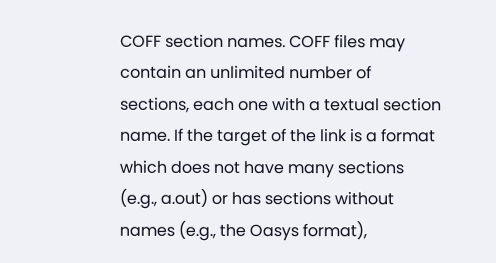COFF section names. COFF files may contain an unlimited number of sections, each one with a textual section name. If the target of the link is a format which does not have many sections (e.g., a.out) or has sections without names (e.g., the Oasys format),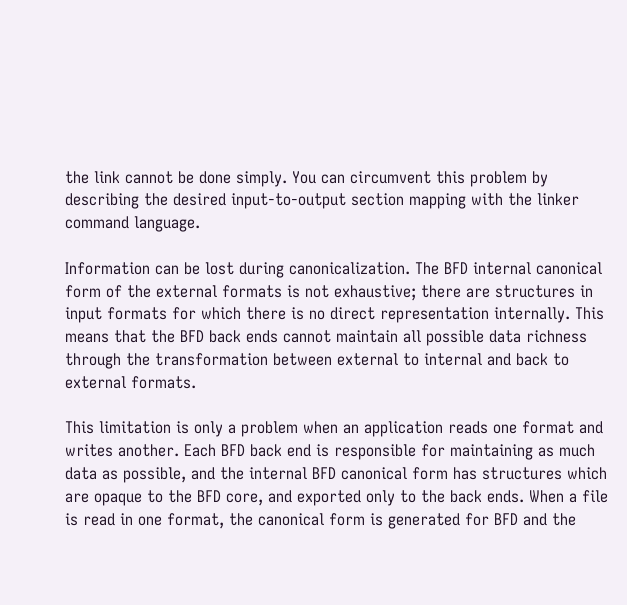the link cannot be done simply. You can circumvent this problem by describing the desired input-to-output section mapping with the linker command language.

Information can be lost during canonicalization. The BFD internal canonical form of the external formats is not exhaustive; there are structures in input formats for which there is no direct representation internally. This means that the BFD back ends cannot maintain all possible data richness through the transformation between external to internal and back to external formats.

This limitation is only a problem when an application reads one format and writes another. Each BFD back end is responsible for maintaining as much data as possible, and the internal BFD canonical form has structures which are opaque to the BFD core, and exported only to the back ends. When a file is read in one format, the canonical form is generated for BFD and the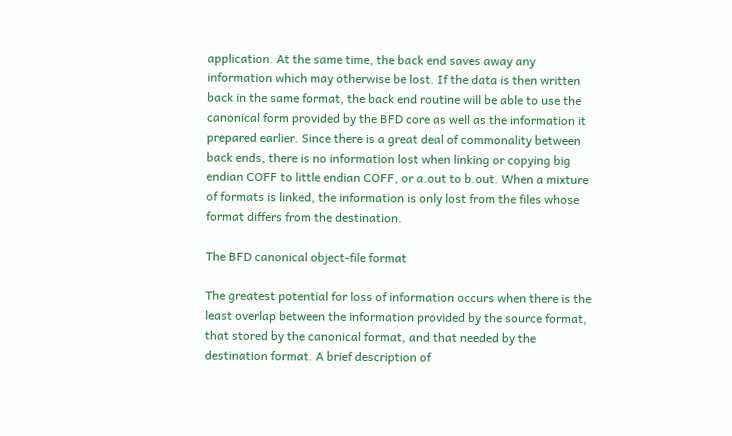application. At the same time, the back end saves away any information which may otherwise be lost. If the data is then written back in the same format, the back end routine will be able to use the canonical form provided by the BFD core as well as the information it prepared earlier. Since there is a great deal of commonality between back ends, there is no information lost when linking or copying big endian COFF to little endian COFF, or a.out to b.out. When a mixture of formats is linked, the information is only lost from the files whose format differs from the destination.

The BFD canonical object-file format

The greatest potential for loss of information occurs when there is the least overlap between the information provided by the source format, that stored by the canonical format, and that needed by the destination format. A brief description of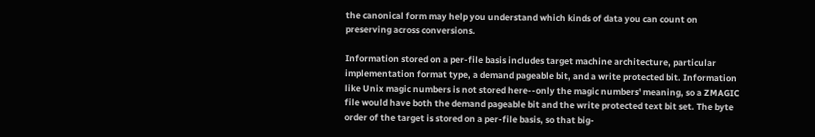the canonical form may help you understand which kinds of data you can count on preserving across conversions.

Information stored on a per-file basis includes target machine architecture, particular implementation format type, a demand pageable bit, and a write protected bit. Information like Unix magic numbers is not stored here--only the magic numbers' meaning, so a ZMAGIC file would have both the demand pageable bit and the write protected text bit set. The byte order of the target is stored on a per-file basis, so that big-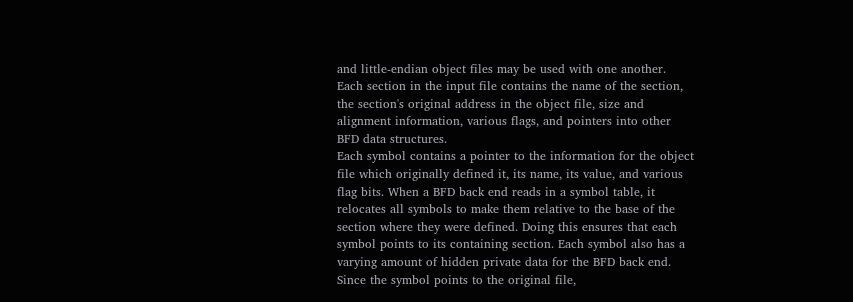and little-endian object files may be used with one another.
Each section in the input file contains the name of the section, the section's original address in the object file, size and alignment information, various flags, and pointers into other BFD data structures.
Each symbol contains a pointer to the information for the object file which originally defined it, its name, its value, and various flag bits. When a BFD back end reads in a symbol table, it relocates all symbols to make them relative to the base of the section where they were defined. Doing this ensures that each symbol points to its containing section. Each symbol also has a varying amount of hidden private data for the BFD back end. Since the symbol points to the original file,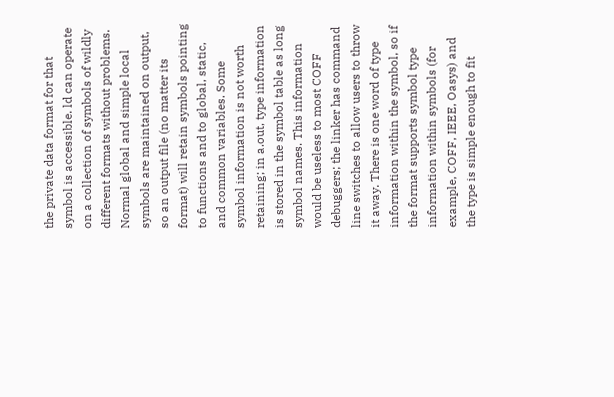the private data format for that symbol is accessible. ld can operate on a collection of symbols of wildly different formats without problems. Normal global and simple local symbols are maintained on output, so an output file (no matter its format) will retain symbols pointing to functions and to global, static, and common variables. Some symbol information is not worth retaining; in a.out, type information is stored in the symbol table as long symbol names. This information would be useless to most COFF debuggers; the linker has command line switches to allow users to throw it away. There is one word of type information within the symbol, so if the format supports symbol type information within symbols (for example, COFF, IEEE, Oasys) and the type is simple enough to fit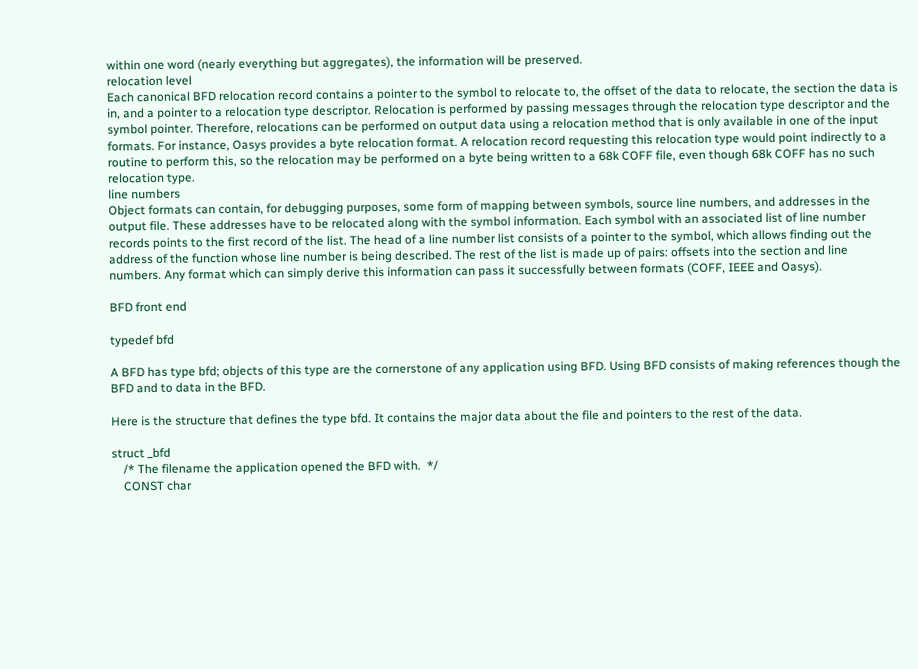within one word (nearly everything but aggregates), the information will be preserved.
relocation level
Each canonical BFD relocation record contains a pointer to the symbol to relocate to, the offset of the data to relocate, the section the data is in, and a pointer to a relocation type descriptor. Relocation is performed by passing messages through the relocation type descriptor and the symbol pointer. Therefore, relocations can be performed on output data using a relocation method that is only available in one of the input formats. For instance, Oasys provides a byte relocation format. A relocation record requesting this relocation type would point indirectly to a routine to perform this, so the relocation may be performed on a byte being written to a 68k COFF file, even though 68k COFF has no such relocation type.
line numbers
Object formats can contain, for debugging purposes, some form of mapping between symbols, source line numbers, and addresses in the output file. These addresses have to be relocated along with the symbol information. Each symbol with an associated list of line number records points to the first record of the list. The head of a line number list consists of a pointer to the symbol, which allows finding out the address of the function whose line number is being described. The rest of the list is made up of pairs: offsets into the section and line numbers. Any format which can simply derive this information can pass it successfully between formats (COFF, IEEE and Oasys).

BFD front end

typedef bfd

A BFD has type bfd; objects of this type are the cornerstone of any application using BFD. Using BFD consists of making references though the BFD and to data in the BFD.

Here is the structure that defines the type bfd. It contains the major data about the file and pointers to the rest of the data.

struct _bfd
    /* The filename the application opened the BFD with.  */
    CONST char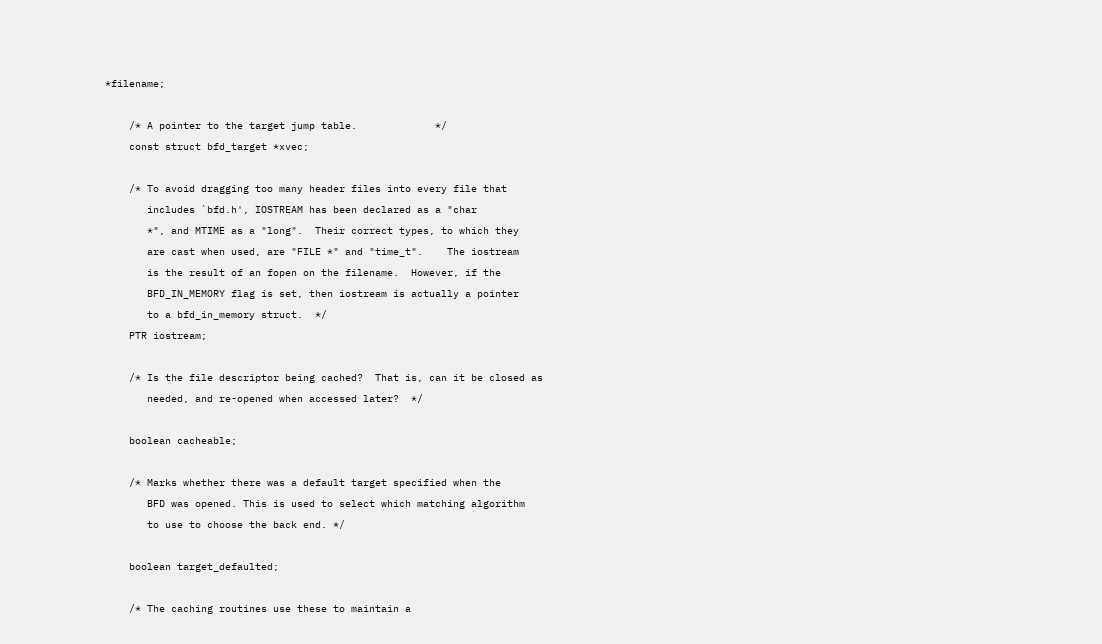*filename;

    /* A pointer to the target jump table.             */
    const struct bfd_target *xvec;

    /* To avoid dragging too many header files into every file that
       includes `bfd.h', IOSTREAM has been declared as a "char
       *", and MTIME as a "long".  Their correct types, to which they
       are cast when used, are "FILE *" and "time_t".    The iostream
       is the result of an fopen on the filename.  However, if the
       BFD_IN_MEMORY flag is set, then iostream is actually a pointer
       to a bfd_in_memory struct.  */
    PTR iostream;

    /* Is the file descriptor being cached?  That is, can it be closed as
       needed, and re-opened when accessed later?  */

    boolean cacheable;

    /* Marks whether there was a default target specified when the
       BFD was opened. This is used to select which matching algorithm
       to use to choose the back end. */

    boolean target_defaulted;

    /* The caching routines use these to maintain a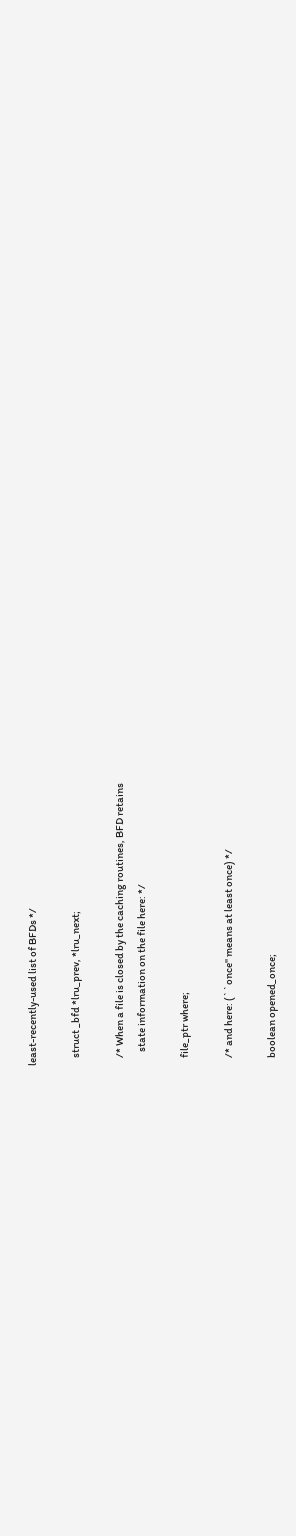least-recently-used list of BFDs */

    struct _bfd *lru_prev, *lru_next;

    /* When a file is closed by the caching routines, BFD retains
       state information on the file here: */

    file_ptr where;

    /* and here: (``once'' means at least once) */

    boolean opened_once;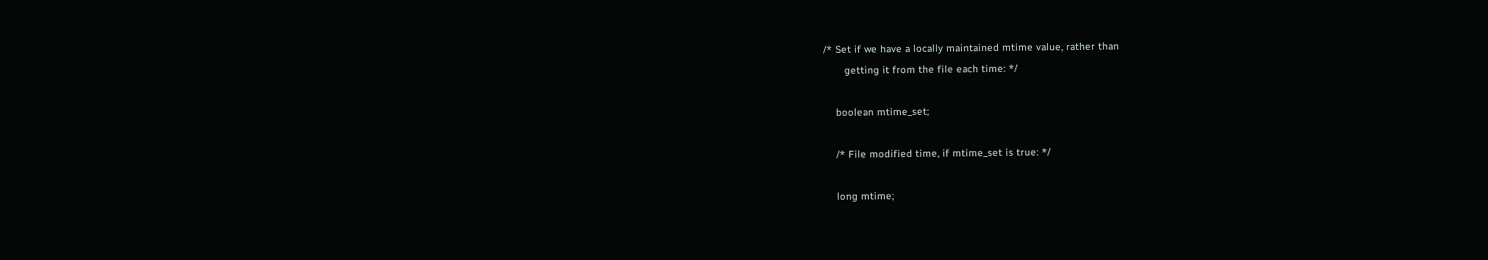/* Set if we have a locally maintained mtime value, rather than
       getting it from the file each time: */

    boolean mtime_set;

    /* File modified time, if mtime_set is true: */

    long mtime;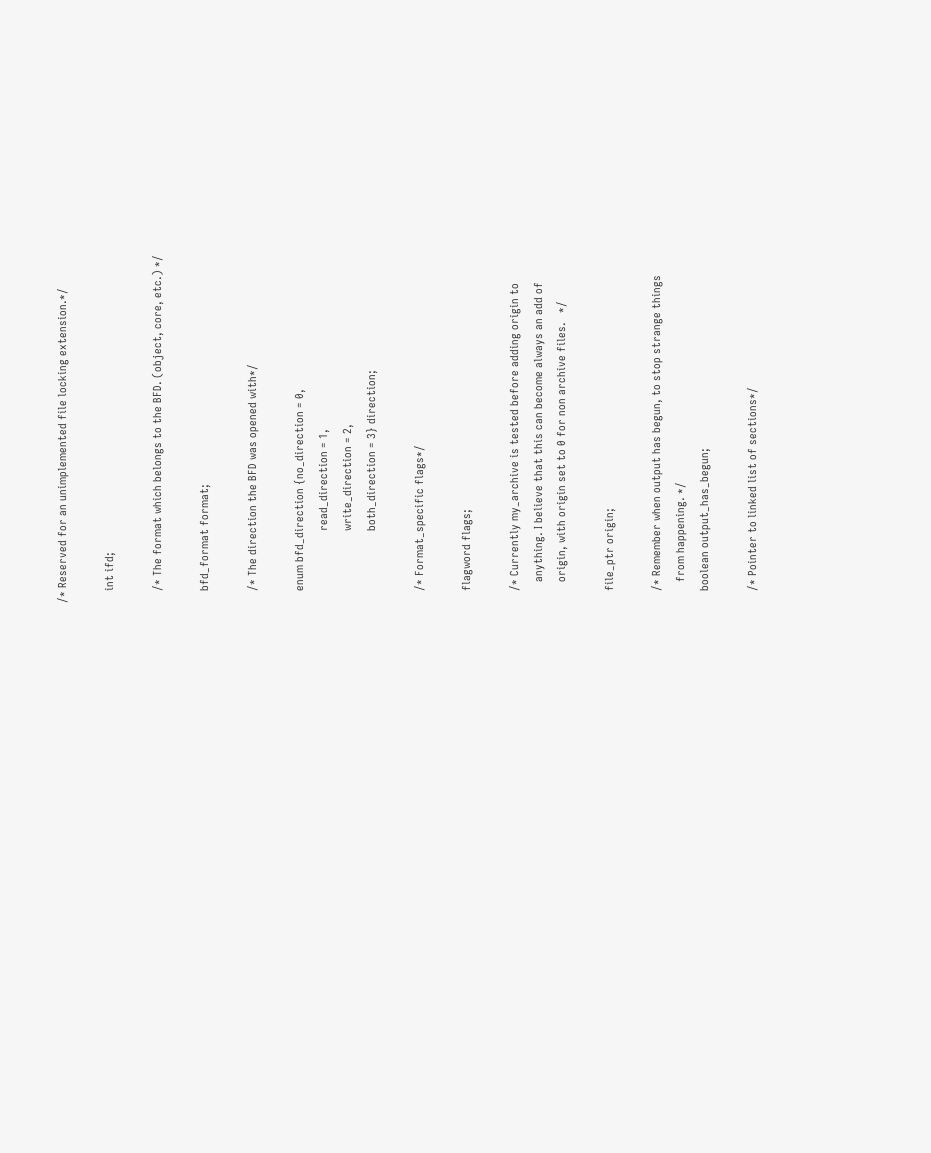/* Reserved for an unimplemented file locking extension.*/

    int ifd;

    /* The format which belongs to the BFD. (object, core, etc.) */

    bfd_format format;

    /* The direction the BFD was opened with*/

    enum bfd_direction {no_direction = 0,
                        read_direction = 1,
                        write_direction = 2,
                        both_direction = 3} direction;

    /* Format_specific flags*/

    flagword flags;

    /* Currently my_archive is tested before adding origin to
       anything. I believe that this can become always an add of
       origin, with origin set to 0 for non archive files.   */

    file_ptr origin;

    /* Remember when output has begun, to stop strange things
       from happening. */
    boolean output_has_begun;

    /* Pointer to linked list of sections*/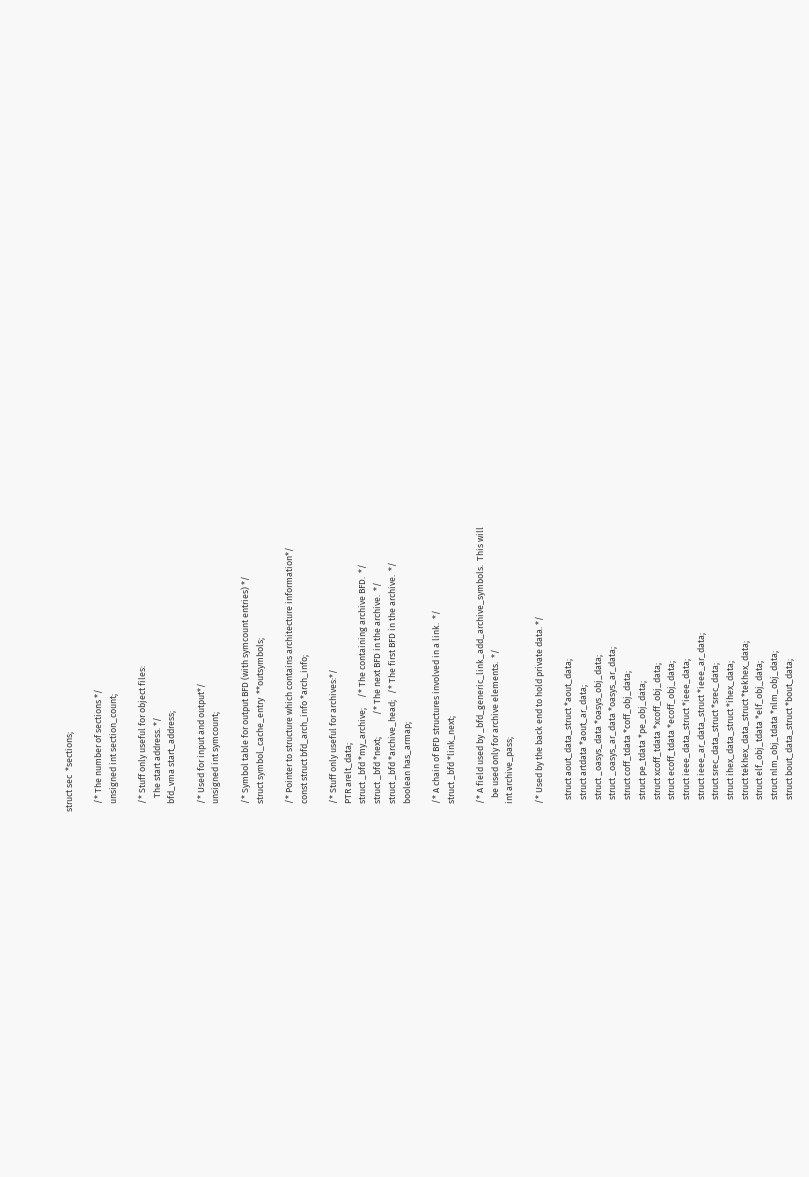struct sec  *sections;

    /* The number of sections */
    unsigned int section_count;

    /* Stuff only useful for object files:
       The start address. */
    bfd_vma start_address;

    /* Used for input and output*/
    unsigned int symcount;

    /* Symbol table for output BFD (with symcount entries) */
    struct symbol_cache_entry  **outsymbols;

    /* Pointer to structure which contains architecture information*/
    const struct bfd_arch_info *arch_info;

    /* Stuff only useful for archives:*/
    PTR arelt_data;
    struct _bfd *my_archive;     /* The containing archive BFD.  */
    struct _bfd *next;           /* The next BFD in the archive.  */
    struct _bfd *archive_head;   /* The first BFD in the archive.  */
    boolean has_armap;

    /* A chain of BFD structures involved in a link.  */
    struct _bfd *link_next;

    /* A field used by _bfd_generic_link_add_archive_symbols.  This will
       be used only for archive elements.  */
    int archive_pass;

    /* Used by the back end to hold private data. */

      struct aout_data_struct *aout_data;
      struct artdata *aout_ar_data;
      struct _oasys_data *oasys_obj_data;
      struct _oasys_ar_data *oasys_ar_data;
      struct coff_tdata *coff_obj_data;
      struct pe_tdata *pe_obj_data;
      struct xcoff_tdata *xcoff_obj_data;
      struct ecoff_tdata *ecoff_obj_data;
      struct ieee_data_struct *ieee_data;
      struct ieee_ar_data_struct *ieee_ar_data;
      struct srec_data_struct *srec_data;
      struct ihex_data_struct *ihex_data;
      struct tekhex_data_struct *tekhex_data;
      struct elf_obj_tdata *elf_obj_data;
      struct nlm_obj_tdata *nlm_obj_data;
      struct bout_data_struct *bout_data;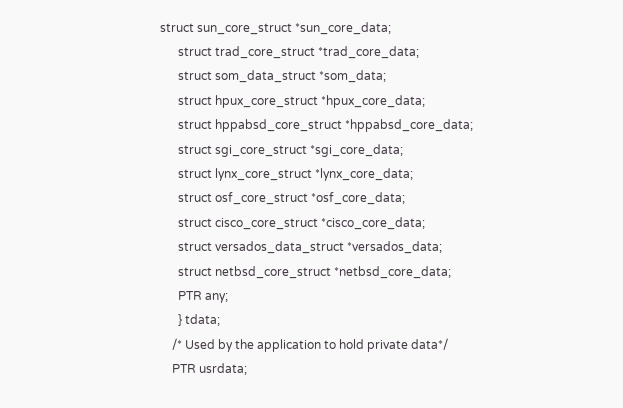struct sun_core_struct *sun_core_data;
      struct trad_core_struct *trad_core_data;
      struct som_data_struct *som_data;
      struct hpux_core_struct *hpux_core_data;
      struct hppabsd_core_struct *hppabsd_core_data;
      struct sgi_core_struct *sgi_core_data;
      struct lynx_core_struct *lynx_core_data;
      struct osf_core_struct *osf_core_data;
      struct cisco_core_struct *cisco_core_data;
      struct versados_data_struct *versados_data;
      struct netbsd_core_struct *netbsd_core_data;
      PTR any;
      } tdata;
    /* Used by the application to hold private data*/
    PTR usrdata;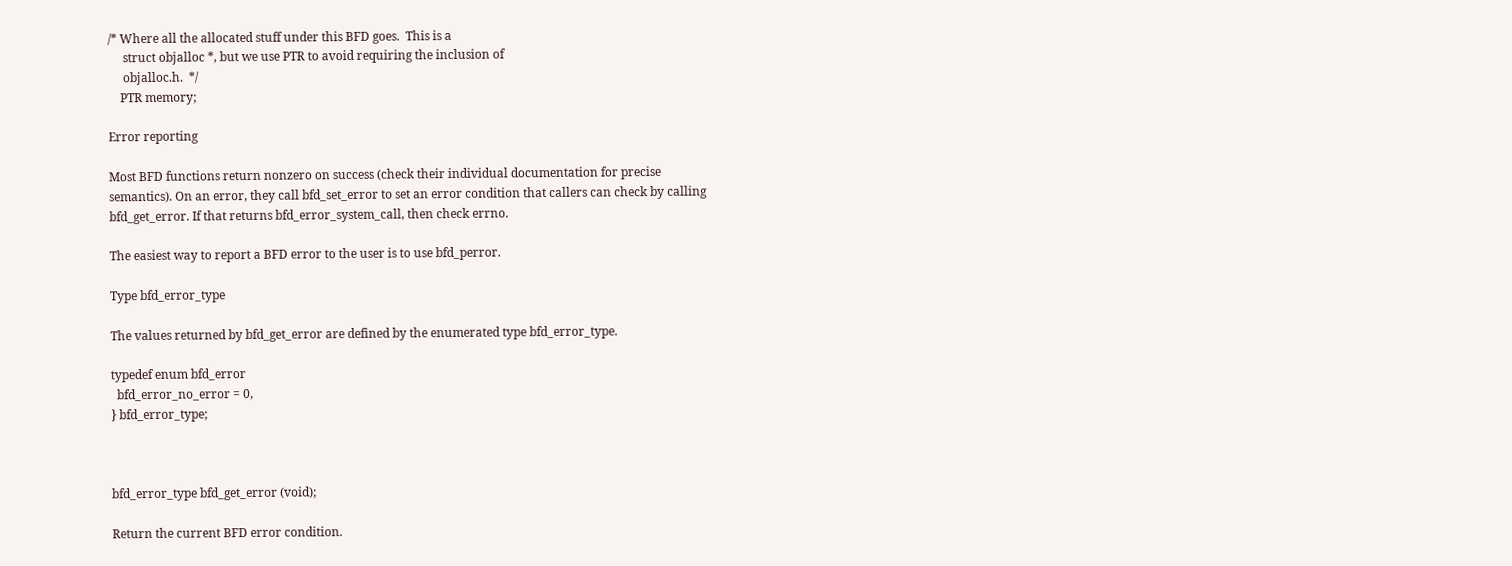/* Where all the allocated stuff under this BFD goes.  This is a
     struct objalloc *, but we use PTR to avoid requiring the inclusion of
     objalloc.h.  */
    PTR memory;

Error reporting

Most BFD functions return nonzero on success (check their individual documentation for precise semantics). On an error, they call bfd_set_error to set an error condition that callers can check by calling bfd_get_error. If that returns bfd_error_system_call, then check errno.

The easiest way to report a BFD error to the user is to use bfd_perror.

Type bfd_error_type

The values returned by bfd_get_error are defined by the enumerated type bfd_error_type.

typedef enum bfd_error
  bfd_error_no_error = 0,
} bfd_error_type;



bfd_error_type bfd_get_error (void);

Return the current BFD error condition.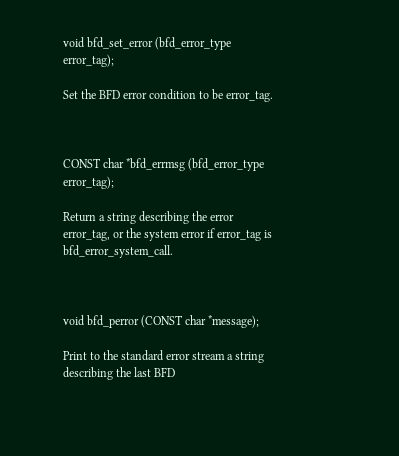void bfd_set_error (bfd_error_type error_tag);

Set the BFD error condition to be error_tag.



CONST char *bfd_errmsg (bfd_error_type error_tag);

Return a string describing the error error_tag, or the system error if error_tag is bfd_error_system_call.



void bfd_perror (CONST char *message);

Print to the standard error stream a string describing the last BFD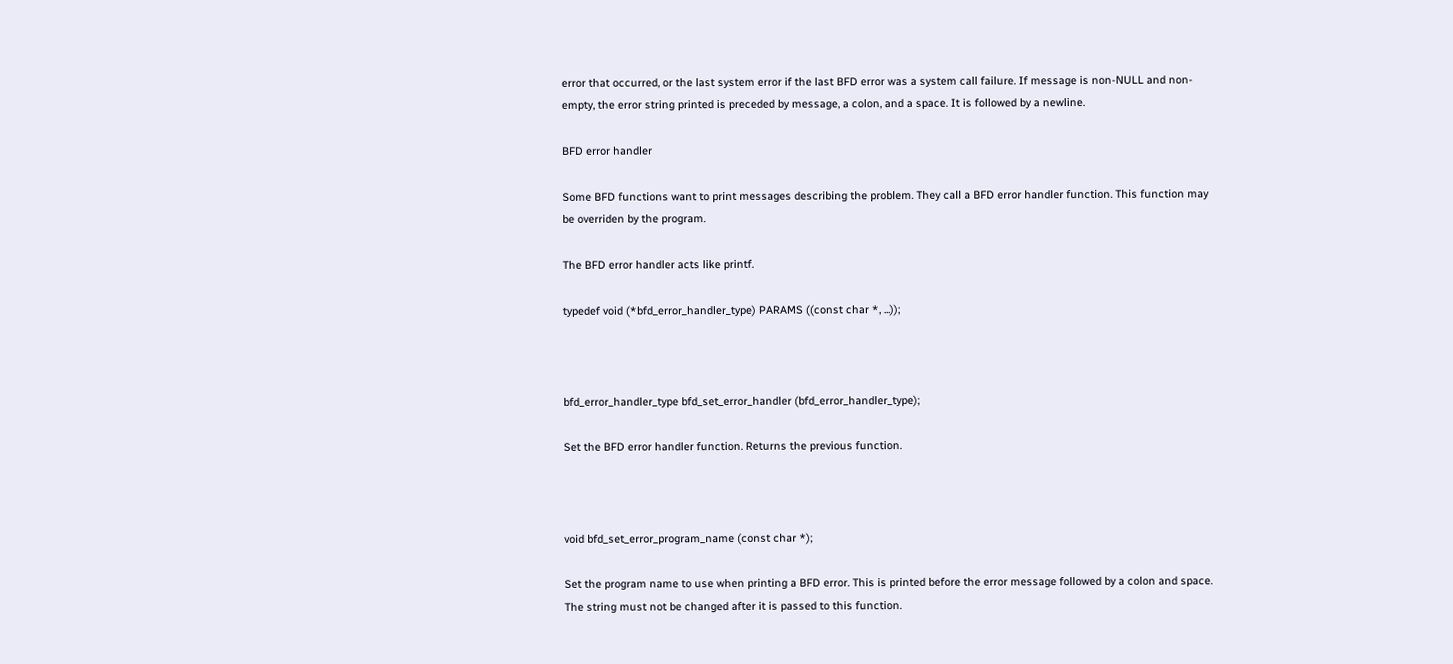error that occurred, or the last system error if the last BFD error was a system call failure. If message is non-NULL and non-empty, the error string printed is preceded by message, a colon, and a space. It is followed by a newline.

BFD error handler

Some BFD functions want to print messages describing the problem. They call a BFD error handler function. This function may be overriden by the program.

The BFD error handler acts like printf.

typedef void (*bfd_error_handler_type) PARAMS ((const char *, ...));



bfd_error_handler_type bfd_set_error_handler (bfd_error_handler_type);

Set the BFD error handler function. Returns the previous function.



void bfd_set_error_program_name (const char *);

Set the program name to use when printing a BFD error. This is printed before the error message followed by a colon and space. The string must not be changed after it is passed to this function.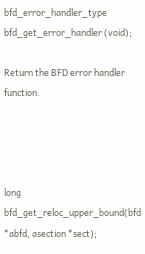bfd_error_handler_type bfd_get_error_handler (void);

Return the BFD error handler function.




long bfd_get_reloc_upper_bound(bfd *abfd, asection *sect);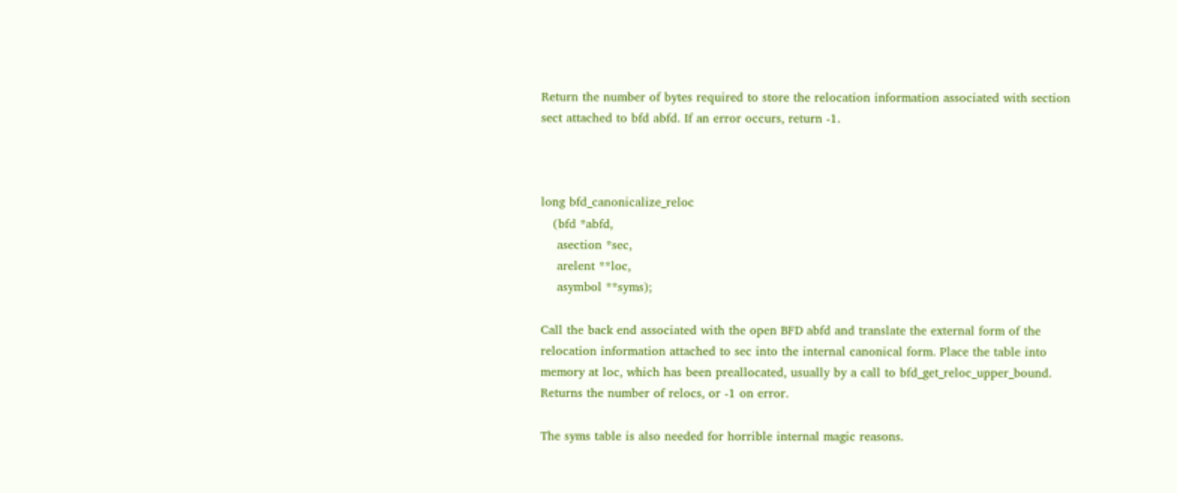Return the number of bytes required to store the relocation information associated with section sect attached to bfd abfd. If an error occurs, return -1.



long bfd_canonicalize_reloc
   (bfd *abfd,
    asection *sec,
    arelent **loc,
    asymbol **syms);

Call the back end associated with the open BFD abfd and translate the external form of the relocation information attached to sec into the internal canonical form. Place the table into memory at loc, which has been preallocated, usually by a call to bfd_get_reloc_upper_bound. Returns the number of relocs, or -1 on error.

The syms table is also needed for horrible internal magic reasons.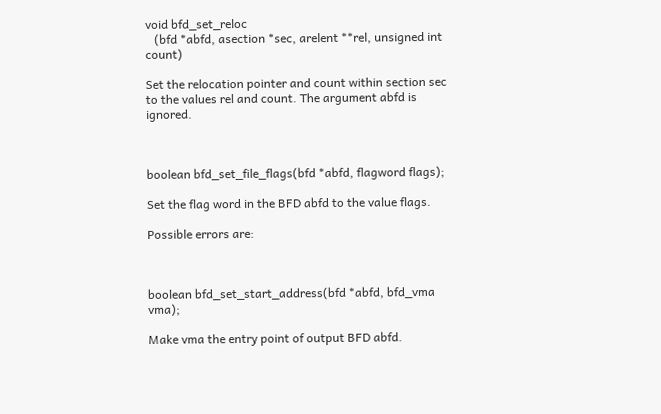void bfd_set_reloc
   (bfd *abfd, asection *sec, arelent **rel, unsigned int count)

Set the relocation pointer and count within section sec to the values rel and count. The argument abfd is ignored.



boolean bfd_set_file_flags(bfd *abfd, flagword flags);

Set the flag word in the BFD abfd to the value flags.

Possible errors are:



boolean bfd_set_start_address(bfd *abfd, bfd_vma vma);

Make vma the entry point of output BFD abfd.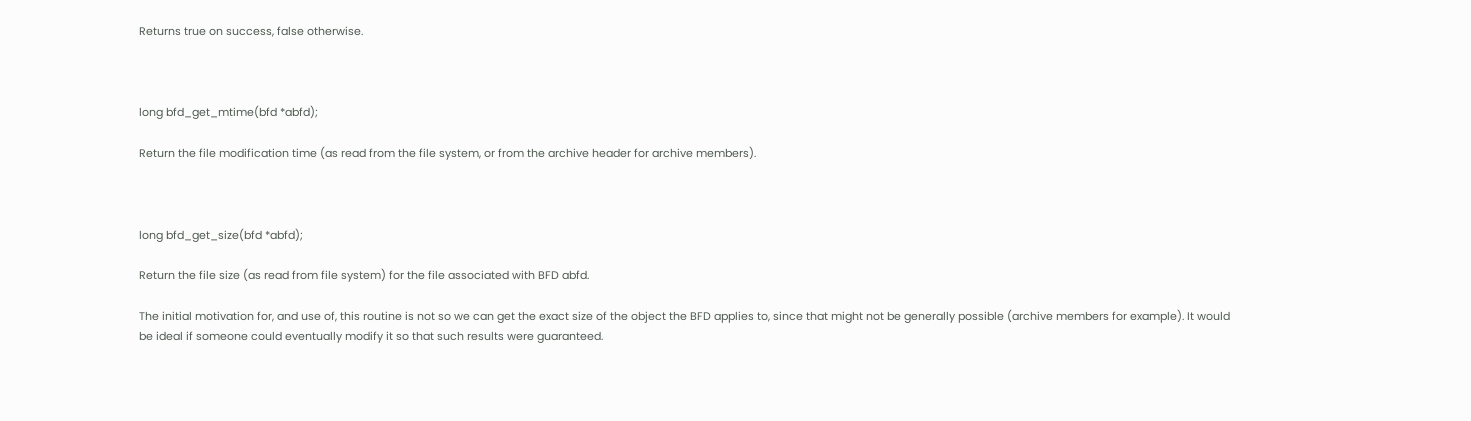Returns true on success, false otherwise.



long bfd_get_mtime(bfd *abfd);

Return the file modification time (as read from the file system, or from the archive header for archive members).



long bfd_get_size(bfd *abfd);

Return the file size (as read from file system) for the file associated with BFD abfd.

The initial motivation for, and use of, this routine is not so we can get the exact size of the object the BFD applies to, since that might not be generally possible (archive members for example). It would be ideal if someone could eventually modify it so that such results were guaranteed.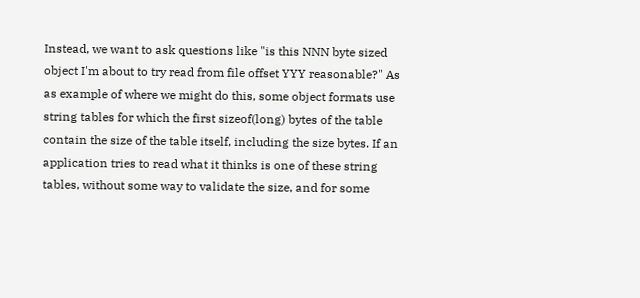Instead, we want to ask questions like "is this NNN byte sized object I'm about to try read from file offset YYY reasonable?" As as example of where we might do this, some object formats use string tables for which the first sizeof(long) bytes of the table contain the size of the table itself, including the size bytes. If an application tries to read what it thinks is one of these string tables, without some way to validate the size, and for some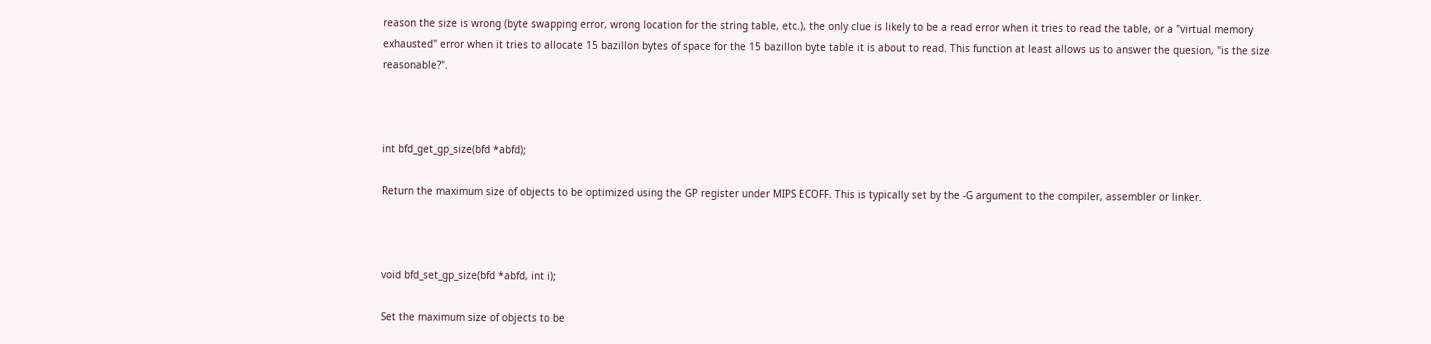reason the size is wrong (byte swapping error, wrong location for the string table, etc.), the only clue is likely to be a read error when it tries to read the table, or a "virtual memory exhausted" error when it tries to allocate 15 bazillon bytes of space for the 15 bazillon byte table it is about to read. This function at least allows us to answer the quesion, "is the size reasonable?".



int bfd_get_gp_size(bfd *abfd);

Return the maximum size of objects to be optimized using the GP register under MIPS ECOFF. This is typically set by the -G argument to the compiler, assembler or linker.



void bfd_set_gp_size(bfd *abfd, int i);

Set the maximum size of objects to be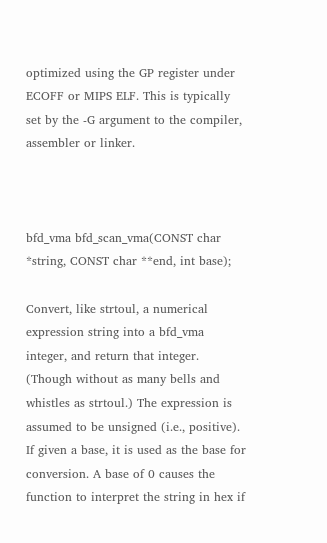optimized using the GP register under ECOFF or MIPS ELF. This is typically set by the -G argument to the compiler, assembler or linker.



bfd_vma bfd_scan_vma(CONST char *string, CONST char **end, int base);

Convert, like strtoul, a numerical expression string into a bfd_vma integer, and return that integer. (Though without as many bells and whistles as strtoul.) The expression is assumed to be unsigned (i.e., positive). If given a base, it is used as the base for conversion. A base of 0 causes the function to interpret the string in hex if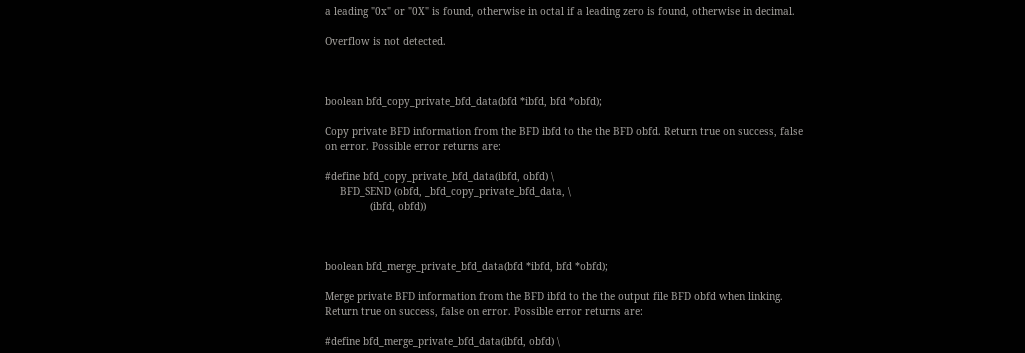a leading "0x" or "0X" is found, otherwise in octal if a leading zero is found, otherwise in decimal.

Overflow is not detected.



boolean bfd_copy_private_bfd_data(bfd *ibfd, bfd *obfd);

Copy private BFD information from the BFD ibfd to the the BFD obfd. Return true on success, false on error. Possible error returns are:

#define bfd_copy_private_bfd_data(ibfd, obfd) \
     BFD_SEND (obfd, _bfd_copy_private_bfd_data, \
               (ibfd, obfd))



boolean bfd_merge_private_bfd_data(bfd *ibfd, bfd *obfd);

Merge private BFD information from the BFD ibfd to the the output file BFD obfd when linking. Return true on success, false on error. Possible error returns are:

#define bfd_merge_private_bfd_data(ibfd, obfd) \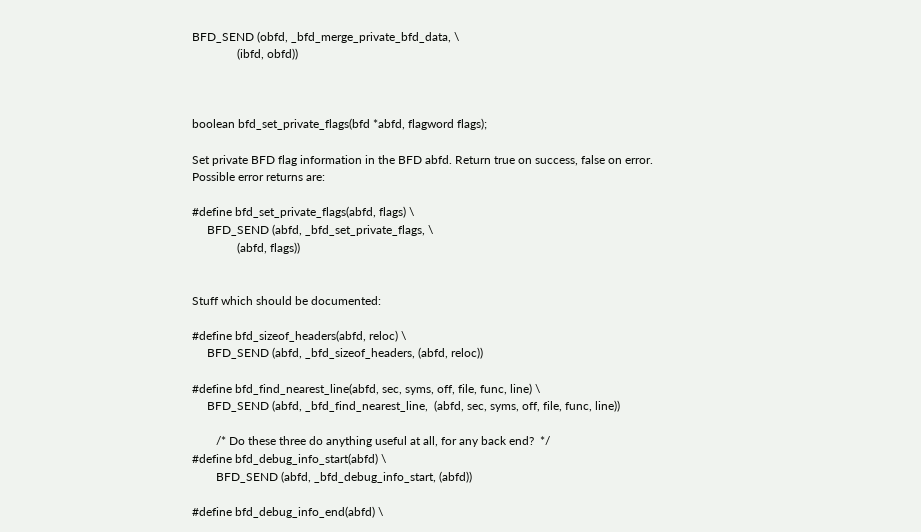BFD_SEND (obfd, _bfd_merge_private_bfd_data, \
               (ibfd, obfd))



boolean bfd_set_private_flags(bfd *abfd, flagword flags);

Set private BFD flag information in the BFD abfd. Return true on success, false on error. Possible error returns are:

#define bfd_set_private_flags(abfd, flags) \
     BFD_SEND (abfd, _bfd_set_private_flags, \
               (abfd, flags))


Stuff which should be documented:

#define bfd_sizeof_headers(abfd, reloc) \
     BFD_SEND (abfd, _bfd_sizeof_headers, (abfd, reloc))

#define bfd_find_nearest_line(abfd, sec, syms, off, file, func, line) \
     BFD_SEND (abfd, _bfd_find_nearest_line,  (abfd, sec, syms, off, file, func, line))

        /* Do these three do anything useful at all, for any back end?  */
#define bfd_debug_info_start(abfd) \
        BFD_SEND (abfd, _bfd_debug_info_start, (abfd))

#define bfd_debug_info_end(abfd) \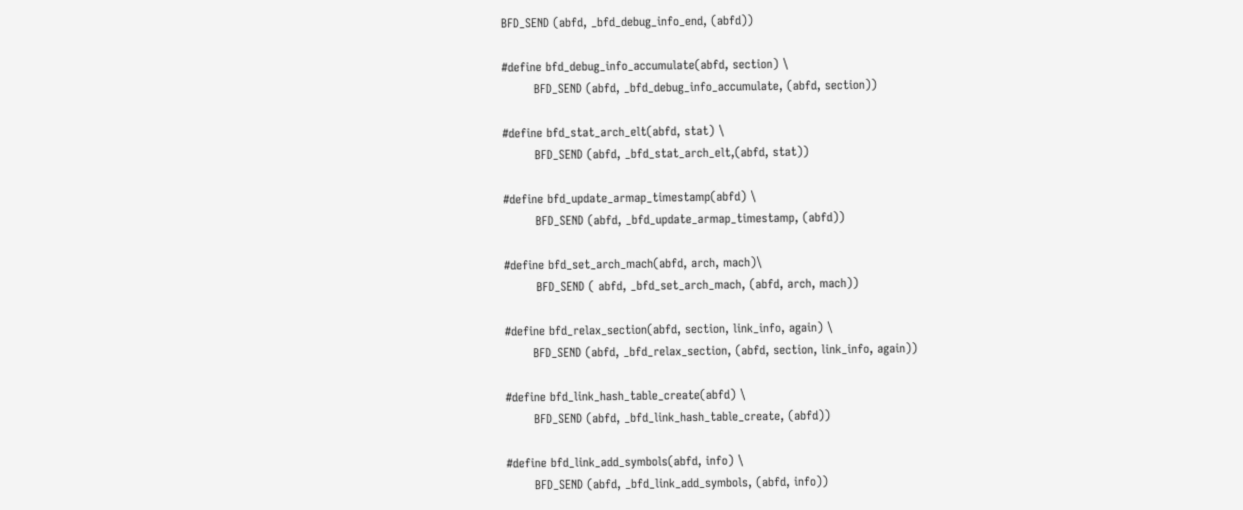BFD_SEND (abfd, _bfd_debug_info_end, (abfd))

#define bfd_debug_info_accumulate(abfd, section) \
        BFD_SEND (abfd, _bfd_debug_info_accumulate, (abfd, section))

#define bfd_stat_arch_elt(abfd, stat) \
        BFD_SEND (abfd, _bfd_stat_arch_elt,(abfd, stat))

#define bfd_update_armap_timestamp(abfd) \
        BFD_SEND (abfd, _bfd_update_armap_timestamp, (abfd))

#define bfd_set_arch_mach(abfd, arch, mach)\
        BFD_SEND ( abfd, _bfd_set_arch_mach, (abfd, arch, mach))

#define bfd_relax_section(abfd, section, link_info, again) \
       BFD_SEND (abfd, _bfd_relax_section, (abfd, section, link_info, again))

#define bfd_link_hash_table_create(abfd) \
       BFD_SEND (abfd, _bfd_link_hash_table_create, (abfd))

#define bfd_link_add_symbols(abfd, info) \
       BFD_SEND (abfd, _bfd_link_add_symbols, (abfd, info))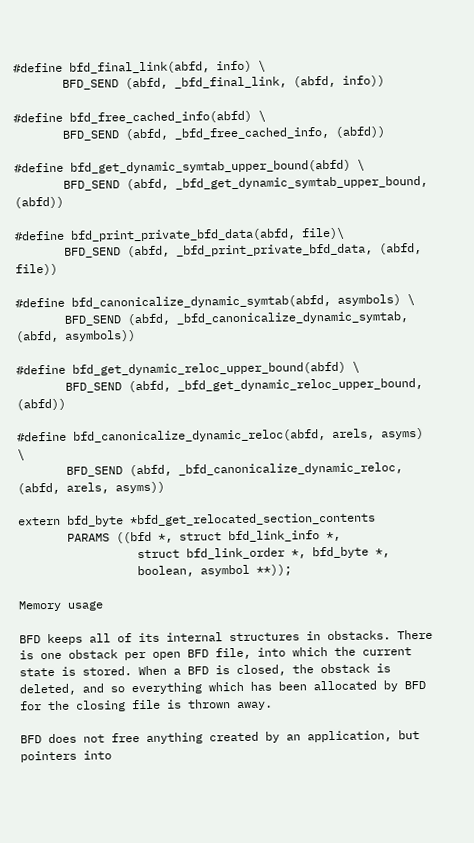#define bfd_final_link(abfd, info) \
       BFD_SEND (abfd, _bfd_final_link, (abfd, info))

#define bfd_free_cached_info(abfd) \
       BFD_SEND (abfd, _bfd_free_cached_info, (abfd))

#define bfd_get_dynamic_symtab_upper_bound(abfd) \
       BFD_SEND (abfd, _bfd_get_dynamic_symtab_upper_bound, (abfd))

#define bfd_print_private_bfd_data(abfd, file)\
       BFD_SEND (abfd, _bfd_print_private_bfd_data, (abfd, file))

#define bfd_canonicalize_dynamic_symtab(abfd, asymbols) \
       BFD_SEND (abfd, _bfd_canonicalize_dynamic_symtab, (abfd, asymbols))

#define bfd_get_dynamic_reloc_upper_bound(abfd) \
       BFD_SEND (abfd, _bfd_get_dynamic_reloc_upper_bound, (abfd))

#define bfd_canonicalize_dynamic_reloc(abfd, arels, asyms) \
       BFD_SEND (abfd, _bfd_canonicalize_dynamic_reloc, (abfd, arels, asyms))

extern bfd_byte *bfd_get_relocated_section_contents
       PARAMS ((bfd *, struct bfd_link_info *,
                 struct bfd_link_order *, bfd_byte *,
                 boolean, asymbol **));

Memory usage

BFD keeps all of its internal structures in obstacks. There is one obstack per open BFD file, into which the current state is stored. When a BFD is closed, the obstack is deleted, and so everything which has been allocated by BFD for the closing file is thrown away.

BFD does not free anything created by an application, but pointers into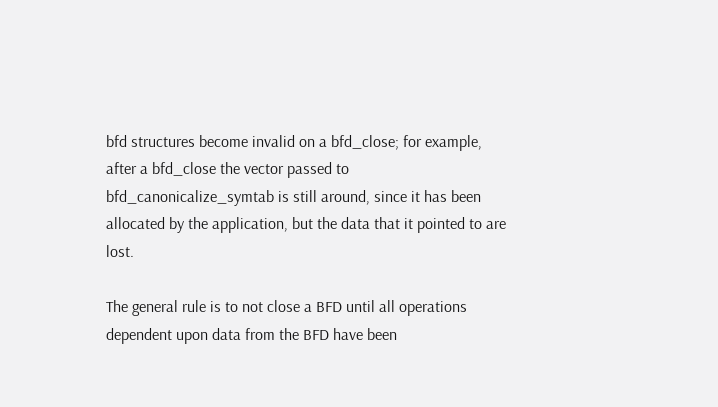bfd structures become invalid on a bfd_close; for example, after a bfd_close the vector passed to bfd_canonicalize_symtab is still around, since it has been allocated by the application, but the data that it pointed to are lost.

The general rule is to not close a BFD until all operations dependent upon data from the BFD have been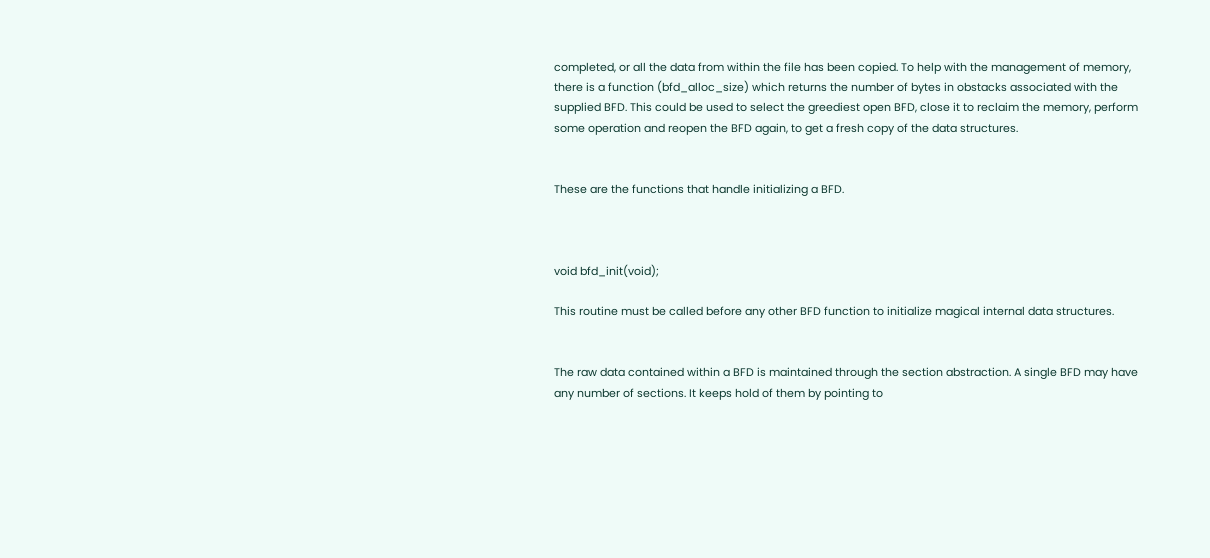completed, or all the data from within the file has been copied. To help with the management of memory, there is a function (bfd_alloc_size) which returns the number of bytes in obstacks associated with the supplied BFD. This could be used to select the greediest open BFD, close it to reclaim the memory, perform some operation and reopen the BFD again, to get a fresh copy of the data structures.


These are the functions that handle initializing a BFD.



void bfd_init(void);

This routine must be called before any other BFD function to initialize magical internal data structures.


The raw data contained within a BFD is maintained through the section abstraction. A single BFD may have any number of sections. It keeps hold of them by pointing to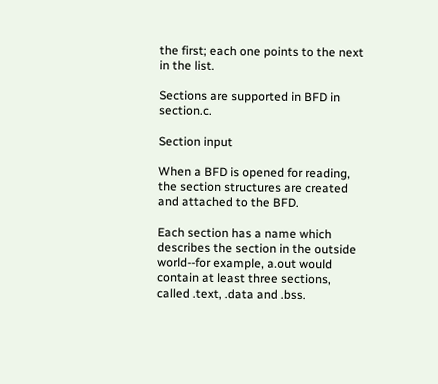the first; each one points to the next in the list.

Sections are supported in BFD in section.c.

Section input

When a BFD is opened for reading, the section structures are created and attached to the BFD.

Each section has a name which describes the section in the outside world--for example, a.out would contain at least three sections, called .text, .data and .bss.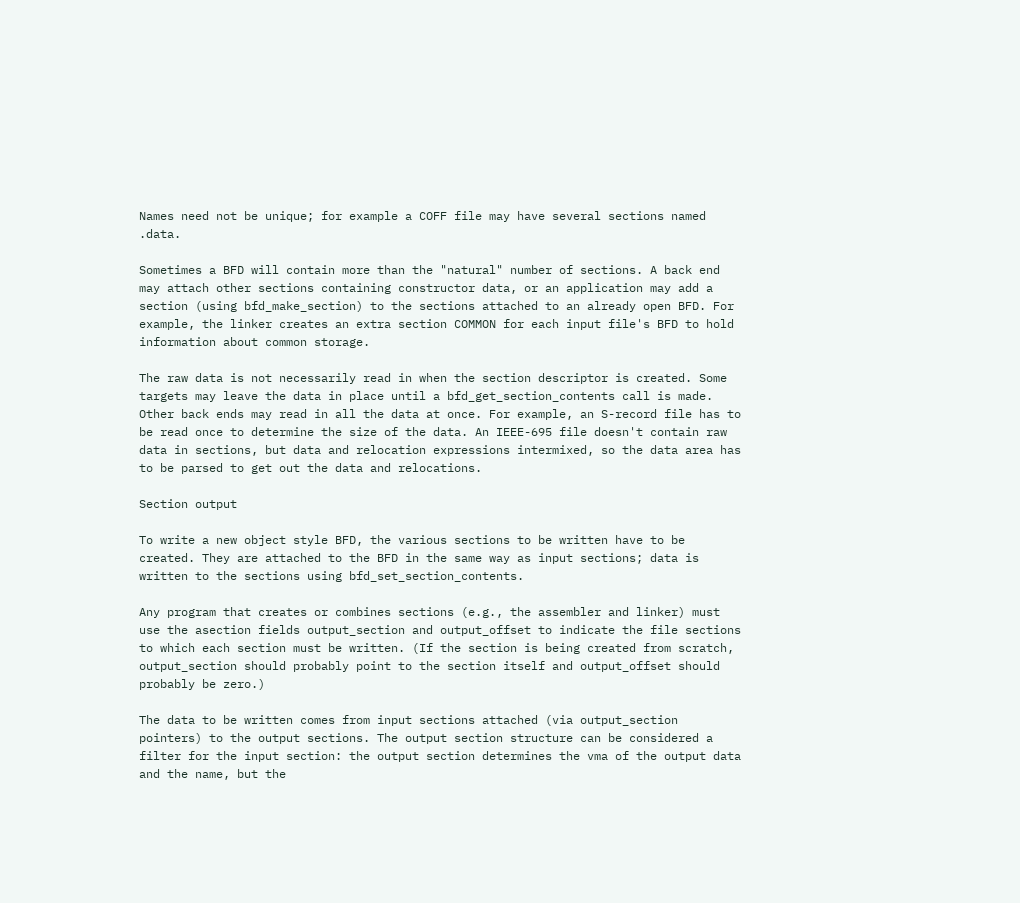Names need not be unique; for example a COFF file may have several sections named .data.

Sometimes a BFD will contain more than the "natural" number of sections. A back end may attach other sections containing constructor data, or an application may add a section (using bfd_make_section) to the sections attached to an already open BFD. For example, the linker creates an extra section COMMON for each input file's BFD to hold information about common storage.

The raw data is not necessarily read in when the section descriptor is created. Some targets may leave the data in place until a bfd_get_section_contents call is made. Other back ends may read in all the data at once. For example, an S-record file has to be read once to determine the size of the data. An IEEE-695 file doesn't contain raw data in sections, but data and relocation expressions intermixed, so the data area has to be parsed to get out the data and relocations.

Section output

To write a new object style BFD, the various sections to be written have to be created. They are attached to the BFD in the same way as input sections; data is written to the sections using bfd_set_section_contents.

Any program that creates or combines sections (e.g., the assembler and linker) must use the asection fields output_section and output_offset to indicate the file sections to which each section must be written. (If the section is being created from scratch, output_section should probably point to the section itself and output_offset should probably be zero.)

The data to be written comes from input sections attached (via output_section pointers) to the output sections. The output section structure can be considered a filter for the input section: the output section determines the vma of the output data and the name, but the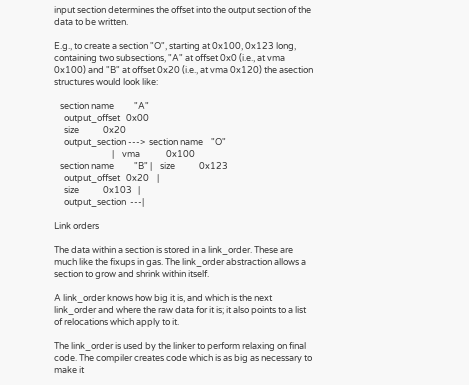input section determines the offset into the output section of the data to be written.

E.g., to create a section "O", starting at 0x100, 0x123 long, containing two subsections, "A" at offset 0x0 (i.e., at vma 0x100) and "B" at offset 0x20 (i.e., at vma 0x120) the asection structures would look like:

   section name          "A"
     output_offset   0x00
     size            0x20
     output_section --->  section name    "O"
                             |    vma             0x100
   section name          "B" |    size            0x123
     output_offset   0x20    |
     size            0x103   |
     output_section  ---|

Link orders

The data within a section is stored in a link_order. These are much like the fixups in gas. The link_order abstraction allows a section to grow and shrink within itself.

A link_order knows how big it is, and which is the next link_order and where the raw data for it is; it also points to a list of relocations which apply to it.

The link_order is used by the linker to perform relaxing on final code. The compiler creates code which is as big as necessary to make it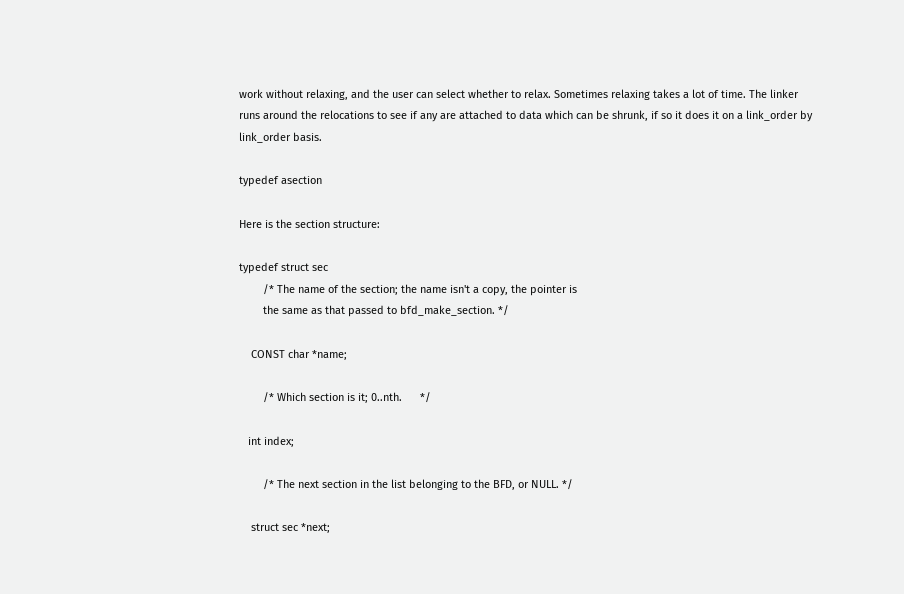work without relaxing, and the user can select whether to relax. Sometimes relaxing takes a lot of time. The linker runs around the relocations to see if any are attached to data which can be shrunk, if so it does it on a link_order by link_order basis.

typedef asection

Here is the section structure:

typedef struct sec
        /* The name of the section; the name isn't a copy, the pointer is
        the same as that passed to bfd_make_section. */

    CONST char *name;

        /* Which section is it; 0..nth.      */

   int index;

        /* The next section in the list belonging to the BFD, or NULL. */

    struct sec *next;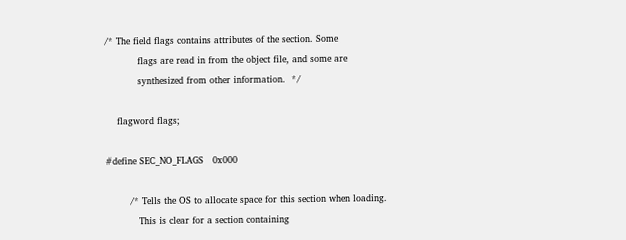/* The field flags contains attributes of the section. Some
           flags are read in from the object file, and some are
           synthesized from other information.  */

    flagword flags;

#define SEC_NO_FLAGS   0x000

        /* Tells the OS to allocate space for this section when loading.
           This is clear for a section containing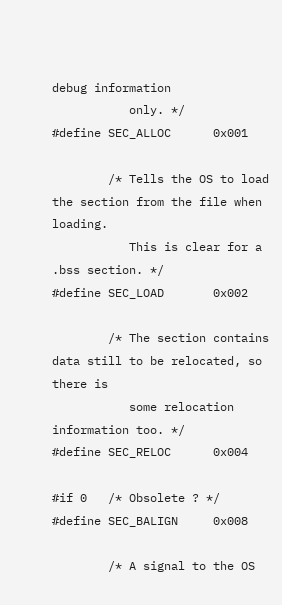debug information
           only. */
#define SEC_ALLOC      0x001

        /* Tells the OS to load the section from the file when loading.
           This is clear for a .bss section. */
#define SEC_LOAD       0x002

        /* The section contains data still to be relocated, so there is
           some relocation information too. */
#define SEC_RELOC      0x004

#if 0   /* Obsolete ? */
#define SEC_BALIGN     0x008

        /* A signal to the OS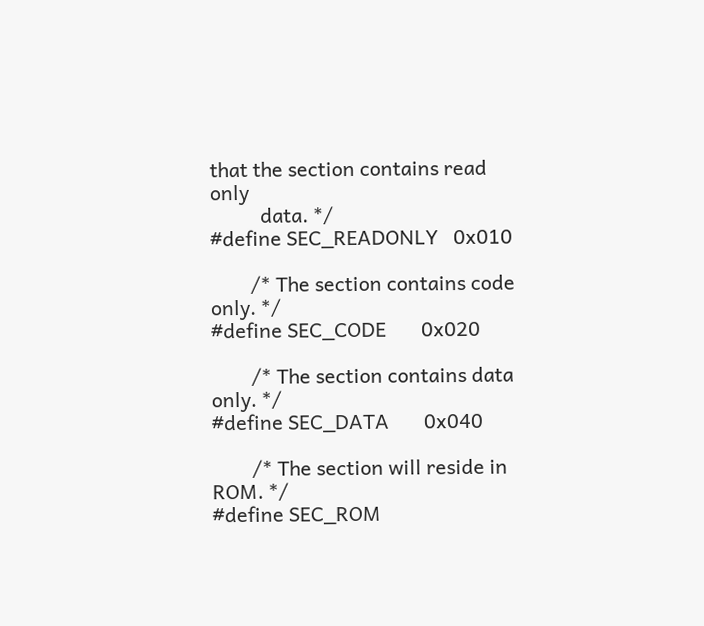that the section contains read only
          data. */
#define SEC_READONLY   0x010

        /* The section contains code only. */
#define SEC_CODE       0x020

        /* The section contains data only. */
#define SEC_DATA       0x040

        /* The section will reside in ROM. */
#define SEC_ROM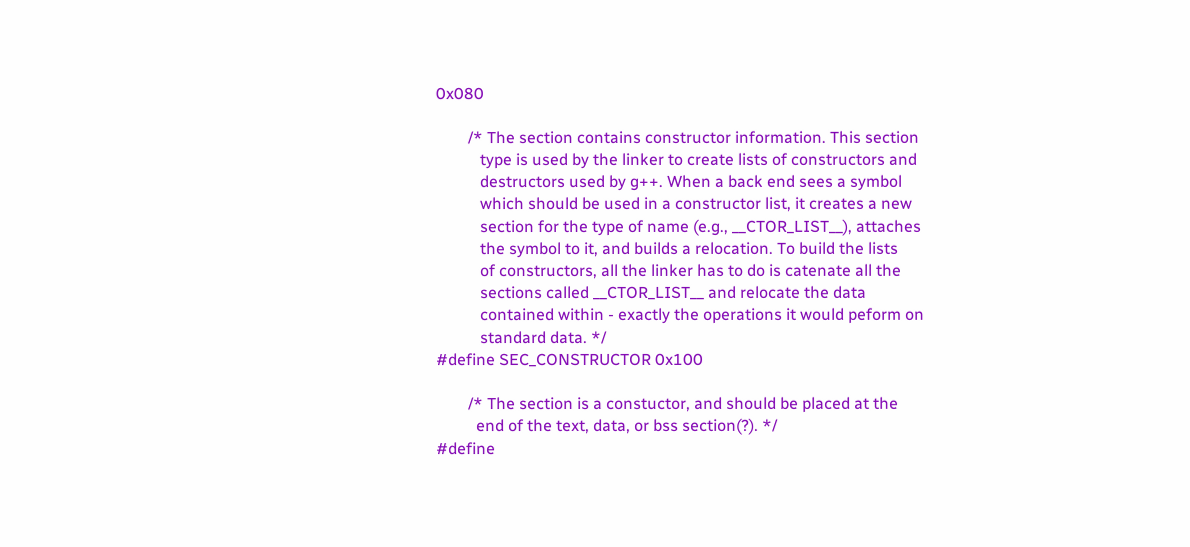0x080

        /* The section contains constructor information. This section
           type is used by the linker to create lists of constructors and
           destructors used by g++. When a back end sees a symbol
           which should be used in a constructor list, it creates a new
           section for the type of name (e.g., __CTOR_LIST__), attaches
           the symbol to it, and builds a relocation. To build the lists
           of constructors, all the linker has to do is catenate all the
           sections called __CTOR_LIST__ and relocate the data
           contained within - exactly the operations it would peform on
           standard data. */
#define SEC_CONSTRUCTOR 0x100

        /* The section is a constuctor, and should be placed at the
          end of the text, data, or bss section(?). */
#define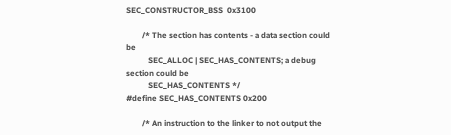SEC_CONSTRUCTOR_BSS  0x3100

        /* The section has contents - a data section could be
           SEC_ALLOC | SEC_HAS_CONTENTS; a debug section could be
           SEC_HAS_CONTENTS */
#define SEC_HAS_CONTENTS 0x200

        /* An instruction to the linker to not output the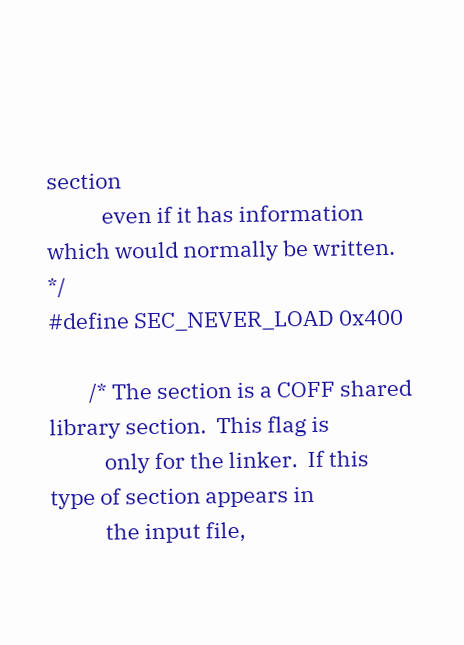section
           even if it has information which would normally be written. */
#define SEC_NEVER_LOAD 0x400

        /* The section is a COFF shared library section.  This flag is
           only for the linker.  If this type of section appears in
           the input file,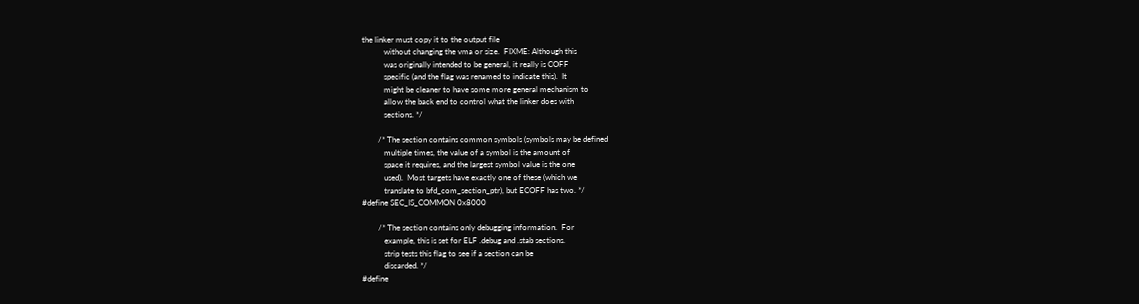the linker must copy it to the output file
           without changing the vma or size.  FIXME: Although this
           was originally intended to be general, it really is COFF
           specific (and the flag was renamed to indicate this).  It
           might be cleaner to have some more general mechanism to
           allow the back end to control what the linker does with
           sections. */

        /* The section contains common symbols (symbols may be defined
           multiple times, the value of a symbol is the amount of
           space it requires, and the largest symbol value is the one
           used).  Most targets have exactly one of these (which we
           translate to bfd_com_section_ptr), but ECOFF has two. */
#define SEC_IS_COMMON 0x8000

        /* The section contains only debugging information.  For
           example, this is set for ELF .debug and .stab sections.
           strip tests this flag to see if a section can be
           discarded. */
#define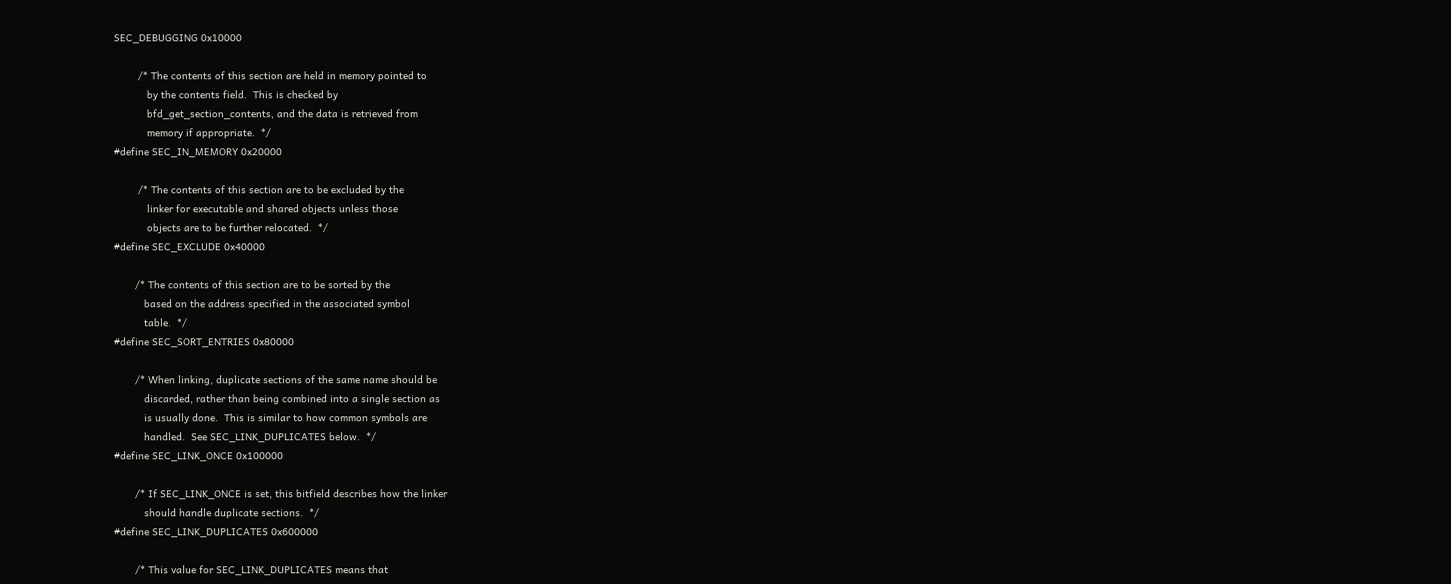SEC_DEBUGGING 0x10000

        /* The contents of this section are held in memory pointed to
           by the contents field.  This is checked by
           bfd_get_section_contents, and the data is retrieved from
           memory if appropriate.  */
#define SEC_IN_MEMORY 0x20000

        /* The contents of this section are to be excluded by the
           linker for executable and shared objects unless those
           objects are to be further relocated.  */
#define SEC_EXCLUDE 0x40000

       /* The contents of this section are to be sorted by the
          based on the address specified in the associated symbol
          table.  */
#define SEC_SORT_ENTRIES 0x80000

       /* When linking, duplicate sections of the same name should be
          discarded, rather than being combined into a single section as
          is usually done.  This is similar to how common symbols are
          handled.  See SEC_LINK_DUPLICATES below.  */
#define SEC_LINK_ONCE 0x100000

       /* If SEC_LINK_ONCE is set, this bitfield describes how the linker
          should handle duplicate sections.  */
#define SEC_LINK_DUPLICATES 0x600000

       /* This value for SEC_LINK_DUPLICATES means that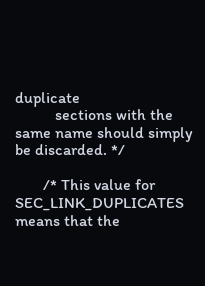duplicate
          sections with the same name should simply be discarded. */

       /* This value for SEC_LINK_DUPLICATES means that the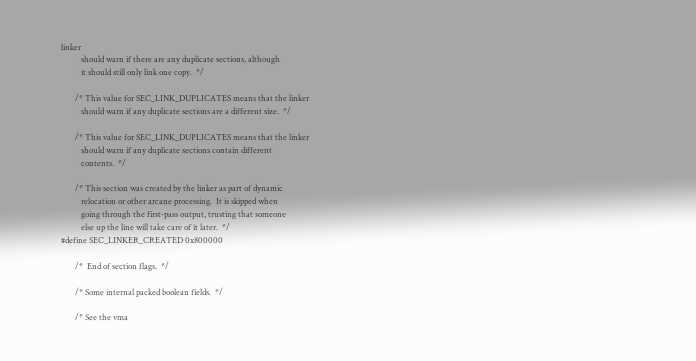linker
          should warn if there are any duplicate sections, although
          it should still only link one copy.  */

       /* This value for SEC_LINK_DUPLICATES means that the linker
          should warn if any duplicate sections are a different size.  */

       /* This value for SEC_LINK_DUPLICATES means that the linker
          should warn if any duplicate sections contain different
          contents.  */

       /* This section was created by the linker as part of dynamic
          relocation or other arcane processing.  It is skipped when
          going through the first-pass output, trusting that someone
          else up the line will take care of it later.  */
#define SEC_LINKER_CREATED 0x800000

       /*  End of section flags.  */

       /* Some internal packed boolean fields.  */

       /* See the vma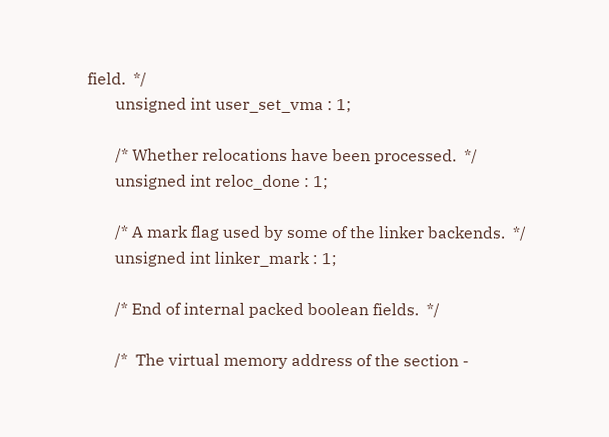field.  */
       unsigned int user_set_vma : 1;

       /* Whether relocations have been processed.  */
       unsigned int reloc_done : 1;

       /* A mark flag used by some of the linker backends.  */
       unsigned int linker_mark : 1;

       /* End of internal packed boolean fields.  */

       /*  The virtual memory address of the section -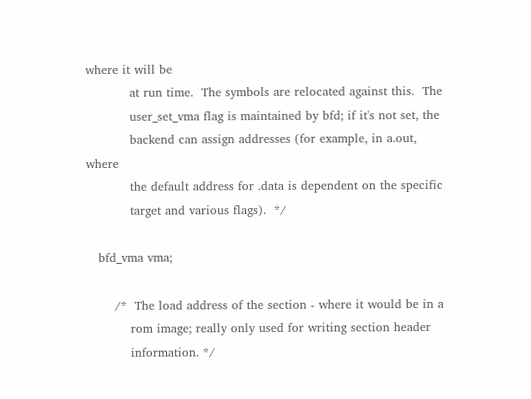where it will be
           at run time.  The symbols are relocated against this.  The
           user_set_vma flag is maintained by bfd; if it's not set, the
           backend can assign addresses (for example, in a.out, where
           the default address for .data is dependent on the specific
           target and various flags).  */

   bfd_vma vma;

       /*  The load address of the section - where it would be in a
           rom image; really only used for writing section header
           information. */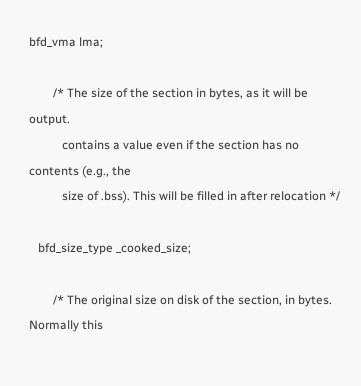bfd_vma lma;

        /* The size of the section in bytes, as it will be output.
           contains a value even if the section has no contents (e.g., the
           size of .bss). This will be filled in after relocation */

   bfd_size_type _cooked_size;

        /* The original size on disk of the section, in bytes.  Normally this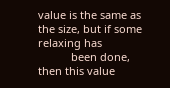value is the same as the size, but if some relaxing has
           been done, then this value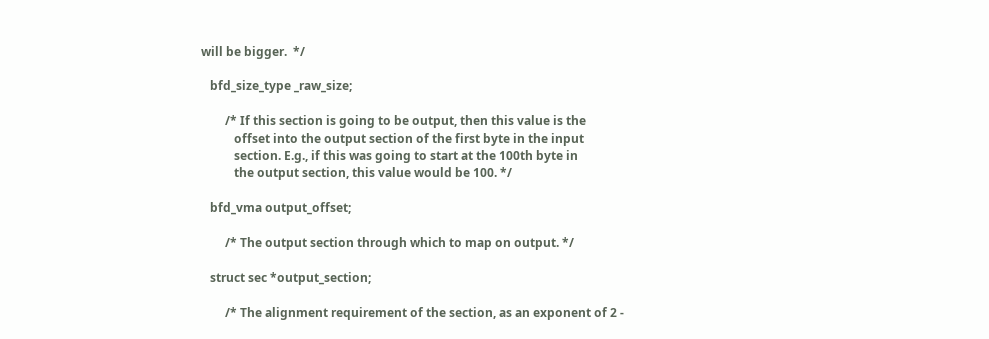will be bigger.  */

   bfd_size_type _raw_size;

        /* If this section is going to be output, then this value is the
           offset into the output section of the first byte in the input
           section. E.g., if this was going to start at the 100th byte in
           the output section, this value would be 100. */

   bfd_vma output_offset;

        /* The output section through which to map on output. */

   struct sec *output_section;

        /* The alignment requirement of the section, as an exponent of 2 -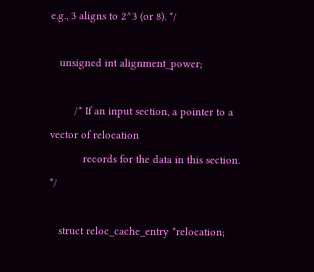e.g., 3 aligns to 2^3 (or 8). */

   unsigned int alignment_power;

        /* If an input section, a pointer to a vector of relocation
           records for the data in this section. */

   struct reloc_cache_entry *relocation;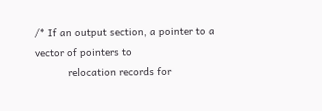/* If an output section, a pointer to a vector of pointers to
           relocation records for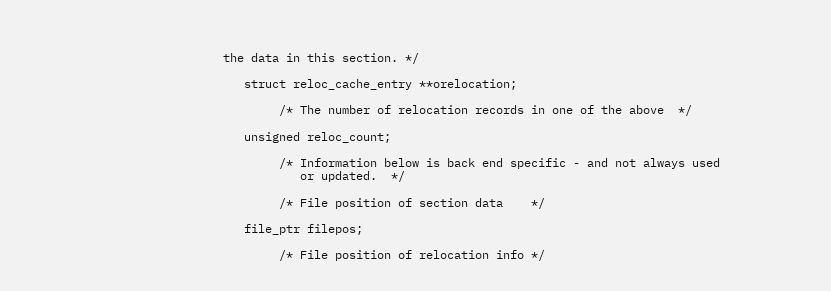the data in this section. */

   struct reloc_cache_entry **orelocation;

        /* The number of relocation records in one of the above  */

   unsigned reloc_count;

        /* Information below is back end specific - and not always used
           or updated.  */

        /* File position of section data    */

   file_ptr filepos;

        /* File position of relocation info */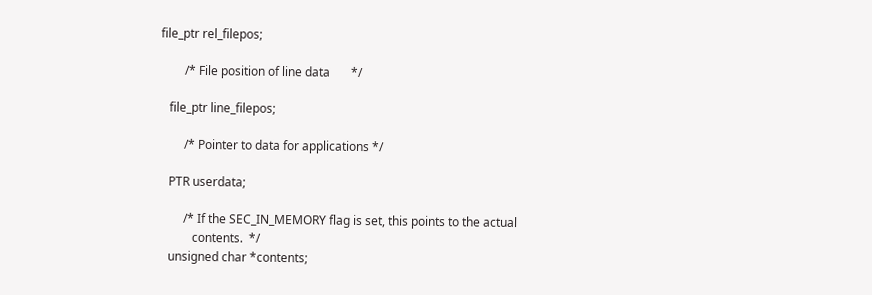file_ptr rel_filepos;

        /* File position of line data       */

   file_ptr line_filepos;

        /* Pointer to data for applications */

   PTR userdata;

        /* If the SEC_IN_MEMORY flag is set, this points to the actual
           contents.  */
   unsigned char *contents;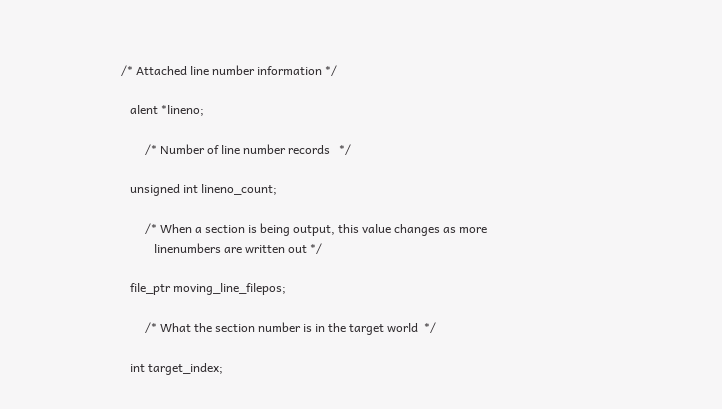/* Attached line number information */

   alent *lineno;

        /* Number of line number records   */

   unsigned int lineno_count;

        /* When a section is being output, this value changes as more
           linenumbers are written out */

   file_ptr moving_line_filepos;

        /* What the section number is in the target world  */

   int target_index;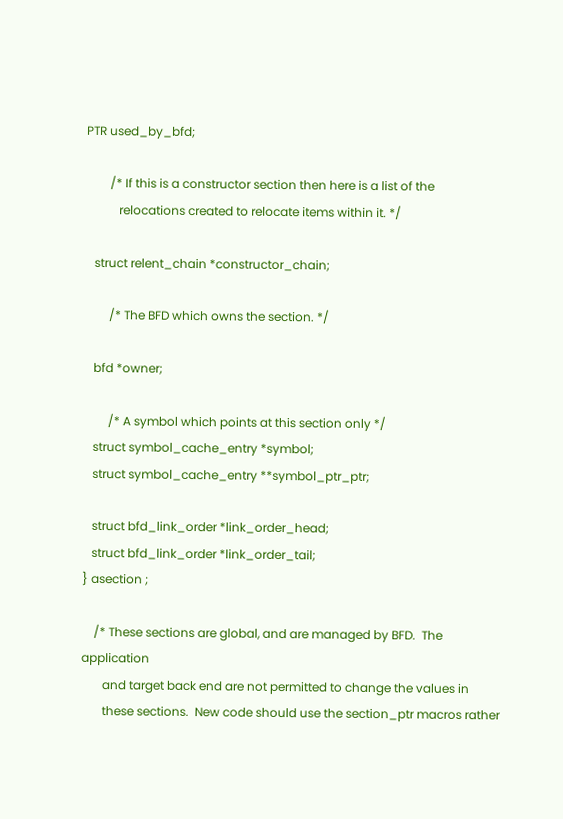PTR used_by_bfd;

        /* If this is a constructor section then here is a list of the
           relocations created to relocate items within it. */

   struct relent_chain *constructor_chain;

        /* The BFD which owns the section. */

   bfd *owner;

        /* A symbol which points at this section only */
   struct symbol_cache_entry *symbol;
   struct symbol_cache_entry **symbol_ptr_ptr;

   struct bfd_link_order *link_order_head;
   struct bfd_link_order *link_order_tail;
} asection ;

    /* These sections are global, and are managed by BFD.  The application
       and target back end are not permitted to change the values in
       these sections.  New code should use the section_ptr macros rather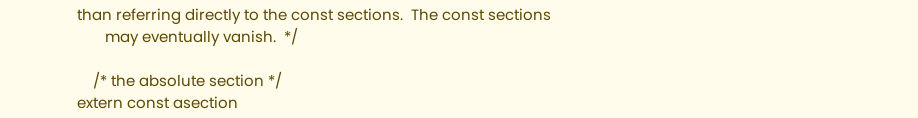than referring directly to the const sections.  The const sections
       may eventually vanish.  */

    /* the absolute section */
extern const asection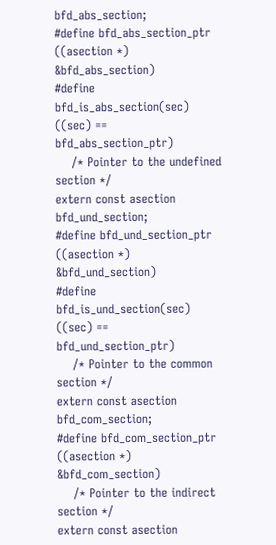bfd_abs_section;
#define bfd_abs_section_ptr ((asection *) &bfd_abs_section)
#define bfd_is_abs_section(sec) ((sec) == bfd_abs_section_ptr)
    /* Pointer to the undefined section */
extern const asection bfd_und_section;
#define bfd_und_section_ptr ((asection *) &bfd_und_section)
#define bfd_is_und_section(sec) ((sec) == bfd_und_section_ptr)
    /* Pointer to the common section */
extern const asection bfd_com_section;
#define bfd_com_section_ptr ((asection *) &bfd_com_section)
    /* Pointer to the indirect section */
extern const asection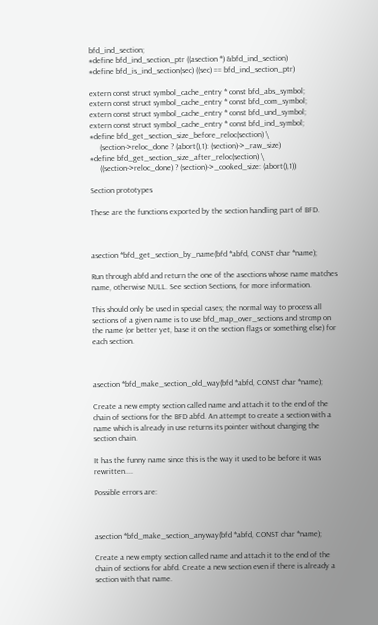bfd_ind_section;
#define bfd_ind_section_ptr ((asection *) &bfd_ind_section)
#define bfd_is_ind_section(sec) ((sec) == bfd_ind_section_ptr)

extern const struct symbol_cache_entry * const bfd_abs_symbol;
extern const struct symbol_cache_entry * const bfd_com_symbol;
extern const struct symbol_cache_entry * const bfd_und_symbol;
extern const struct symbol_cache_entry * const bfd_ind_symbol;
#define bfd_get_section_size_before_reloc(section) \
     (section->reloc_done ? (abort(),1): (section)->_raw_size)
#define bfd_get_section_size_after_reloc(section) \
     ((section->reloc_done) ? (section)->_cooked_size: (abort(),1))

Section prototypes

These are the functions exported by the section handling part of BFD.



asection *bfd_get_section_by_name(bfd *abfd, CONST char *name);

Run through abfd and return the one of the asections whose name matches name, otherwise NULL. See section Sections, for more information.

This should only be used in special cases; the normal way to process all sections of a given name is to use bfd_map_over_sections and strcmp on the name (or better yet, base it on the section flags or something else) for each section.



asection *bfd_make_section_old_way(bfd *abfd, CONST char *name);

Create a new empty section called name and attach it to the end of the chain of sections for the BFD abfd. An attempt to create a section with a name which is already in use returns its pointer without changing the section chain.

It has the funny name since this is the way it used to be before it was rewritten....

Possible errors are:



asection *bfd_make_section_anyway(bfd *abfd, CONST char *name);

Create a new empty section called name and attach it to the end of the chain of sections for abfd. Create a new section even if there is already a section with that name.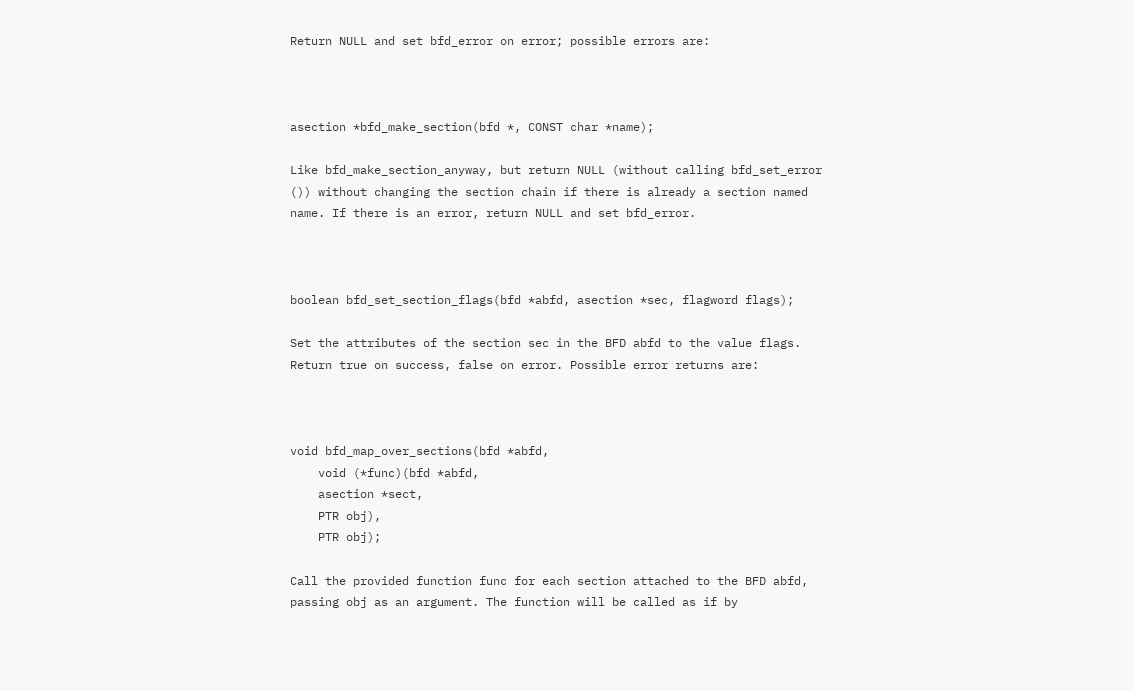Return NULL and set bfd_error on error; possible errors are:



asection *bfd_make_section(bfd *, CONST char *name);

Like bfd_make_section_anyway, but return NULL (without calling bfd_set_error ()) without changing the section chain if there is already a section named name. If there is an error, return NULL and set bfd_error.



boolean bfd_set_section_flags(bfd *abfd, asection *sec, flagword flags);

Set the attributes of the section sec in the BFD abfd to the value flags. Return true on success, false on error. Possible error returns are:



void bfd_map_over_sections(bfd *abfd,
    void (*func)(bfd *abfd,
    asection *sect,
    PTR obj),
    PTR obj);

Call the provided function func for each section attached to the BFD abfd, passing obj as an argument. The function will be called as if by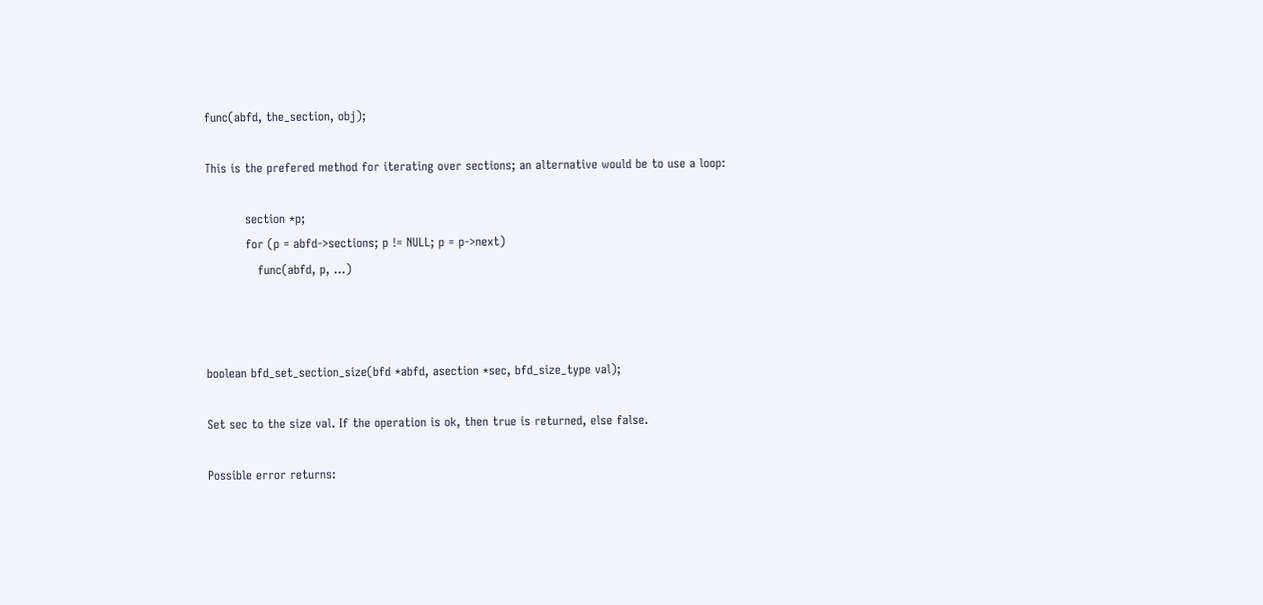func(abfd, the_section, obj);

This is the prefered method for iterating over sections; an alternative would be to use a loop:

          section *p;
          for (p = abfd->sections; p != NULL; p = p->next)
             func(abfd, p, ...)



boolean bfd_set_section_size(bfd *abfd, asection *sec, bfd_size_type val);

Set sec to the size val. If the operation is ok, then true is returned, else false.

Possible error returns: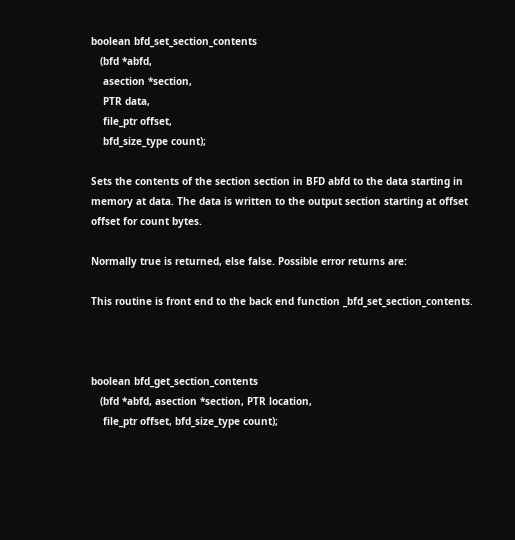boolean bfd_set_section_contents
   (bfd *abfd,
    asection *section,
    PTR data,
    file_ptr offset,
    bfd_size_type count);

Sets the contents of the section section in BFD abfd to the data starting in memory at data. The data is written to the output section starting at offset offset for count bytes.

Normally true is returned, else false. Possible error returns are:

This routine is front end to the back end function _bfd_set_section_contents.



boolean bfd_get_section_contents
   (bfd *abfd, asection *section, PTR location,
    file_ptr offset, bfd_size_type count);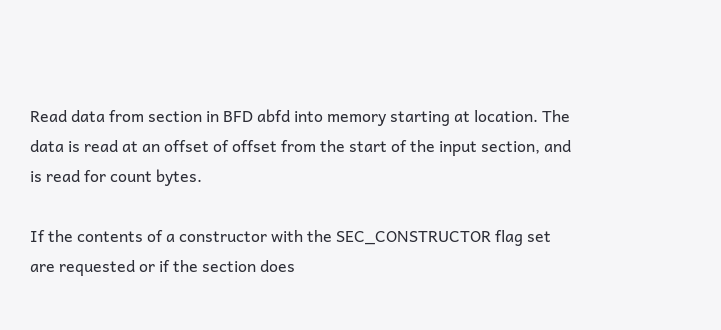Read data from section in BFD abfd into memory starting at location. The data is read at an offset of offset from the start of the input section, and is read for count bytes.

If the contents of a constructor with the SEC_CONSTRUCTOR flag set are requested or if the section does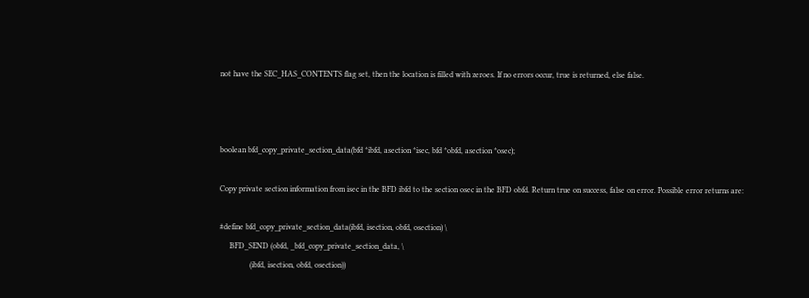not have the SEC_HAS_CONTENTS flag set, then the location is filled with zeroes. If no errors occur, true is returned, else false.



boolean bfd_copy_private_section_data(bfd *ibfd, asection *isec, bfd *obfd, asection *osec);

Copy private section information from isec in the BFD ibfd to the section osec in the BFD obfd. Return true on success, false on error. Possible error returns are:

#define bfd_copy_private_section_data(ibfd, isection, obfd, osection) \
     BFD_SEND (obfd, _bfd_copy_private_section_data, \
               (ibfd, isection, obfd, osection))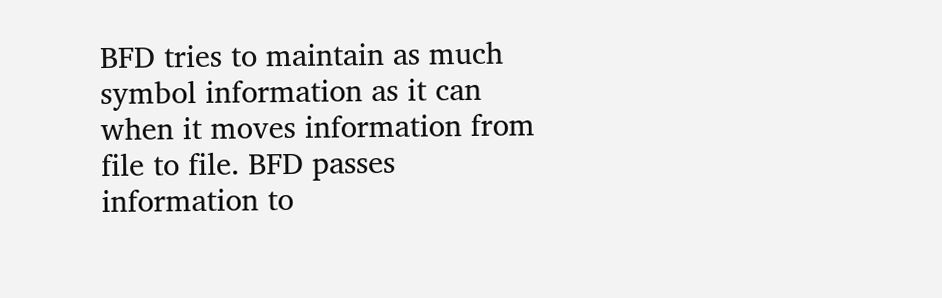BFD tries to maintain as much symbol information as it can when it moves information from file to file. BFD passes information to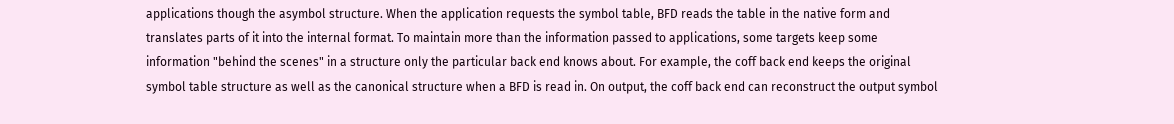applications though the asymbol structure. When the application requests the symbol table, BFD reads the table in the native form and translates parts of it into the internal format. To maintain more than the information passed to applications, some targets keep some information "behind the scenes" in a structure only the particular back end knows about. For example, the coff back end keeps the original symbol table structure as well as the canonical structure when a BFD is read in. On output, the coff back end can reconstruct the output symbol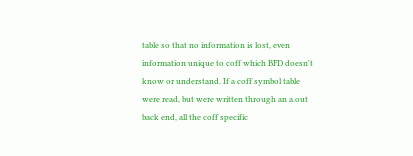table so that no information is lost, even information unique to coff which BFD doesn't know or understand. If a coff symbol table were read, but were written through an a.out back end, all the coff specific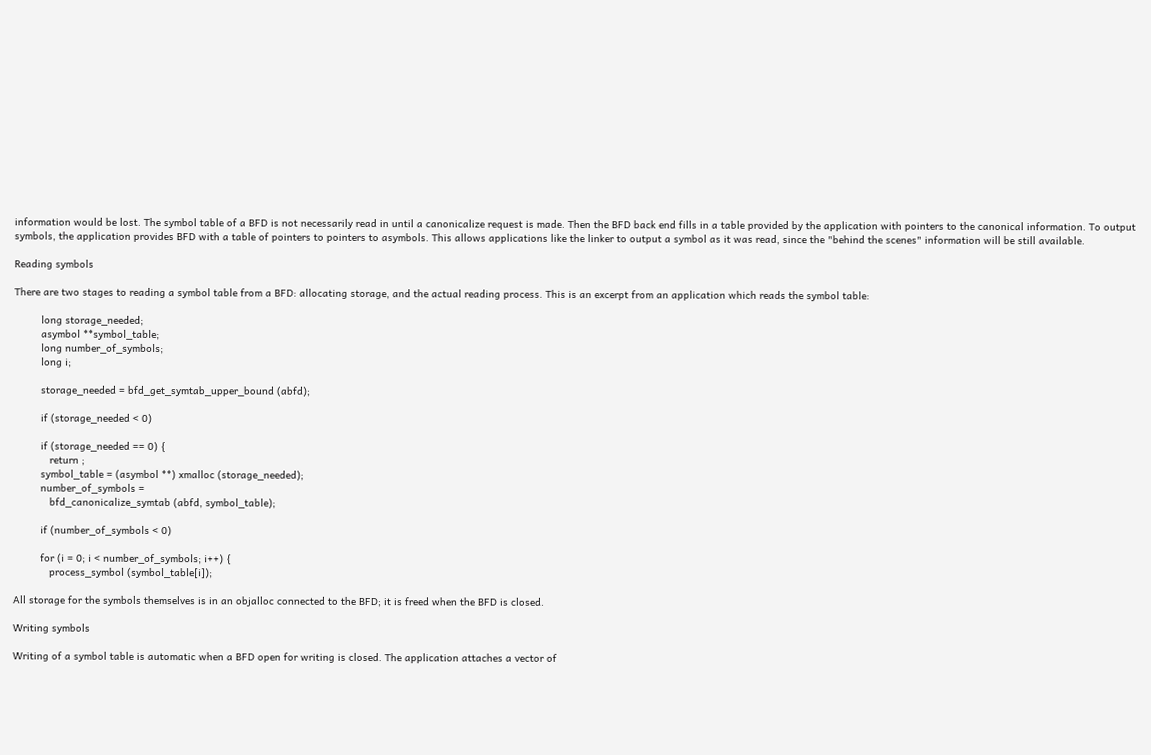information would be lost. The symbol table of a BFD is not necessarily read in until a canonicalize request is made. Then the BFD back end fills in a table provided by the application with pointers to the canonical information. To output symbols, the application provides BFD with a table of pointers to pointers to asymbols. This allows applications like the linker to output a symbol as it was read, since the "behind the scenes" information will be still available.

Reading symbols

There are two stages to reading a symbol table from a BFD: allocating storage, and the actual reading process. This is an excerpt from an application which reads the symbol table:

         long storage_needed;
         asymbol **symbol_table;
         long number_of_symbols;
         long i;

         storage_needed = bfd_get_symtab_upper_bound (abfd);

         if (storage_needed < 0)

         if (storage_needed == 0) {
            return ;
         symbol_table = (asymbol **) xmalloc (storage_needed);
         number_of_symbols =
            bfd_canonicalize_symtab (abfd, symbol_table);

         if (number_of_symbols < 0)

         for (i = 0; i < number_of_symbols; i++) {
            process_symbol (symbol_table[i]);

All storage for the symbols themselves is in an objalloc connected to the BFD; it is freed when the BFD is closed.

Writing symbols

Writing of a symbol table is automatic when a BFD open for writing is closed. The application attaches a vector of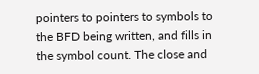pointers to pointers to symbols to the BFD being written, and fills in the symbol count. The close and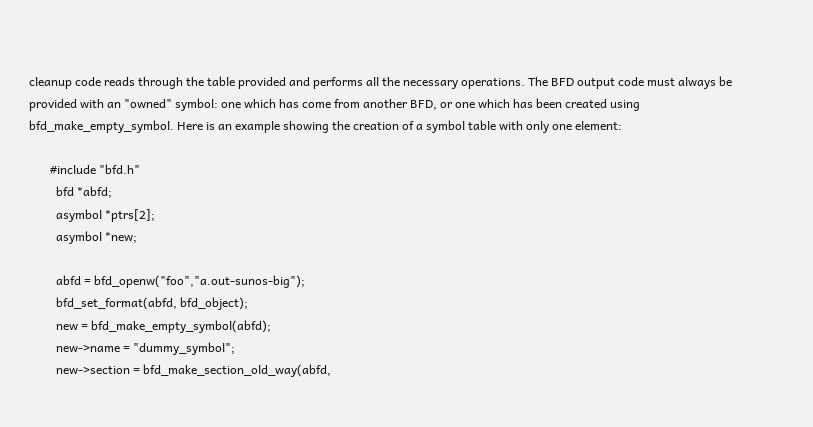cleanup code reads through the table provided and performs all the necessary operations. The BFD output code must always be provided with an "owned" symbol: one which has come from another BFD, or one which has been created using bfd_make_empty_symbol. Here is an example showing the creation of a symbol table with only one element:

       #include "bfd.h"
         bfd *abfd;
         asymbol *ptrs[2];
         asymbol *new;

         abfd = bfd_openw("foo","a.out-sunos-big");
         bfd_set_format(abfd, bfd_object);
         new = bfd_make_empty_symbol(abfd);
         new->name = "dummy_symbol";
         new->section = bfd_make_section_old_way(abfd,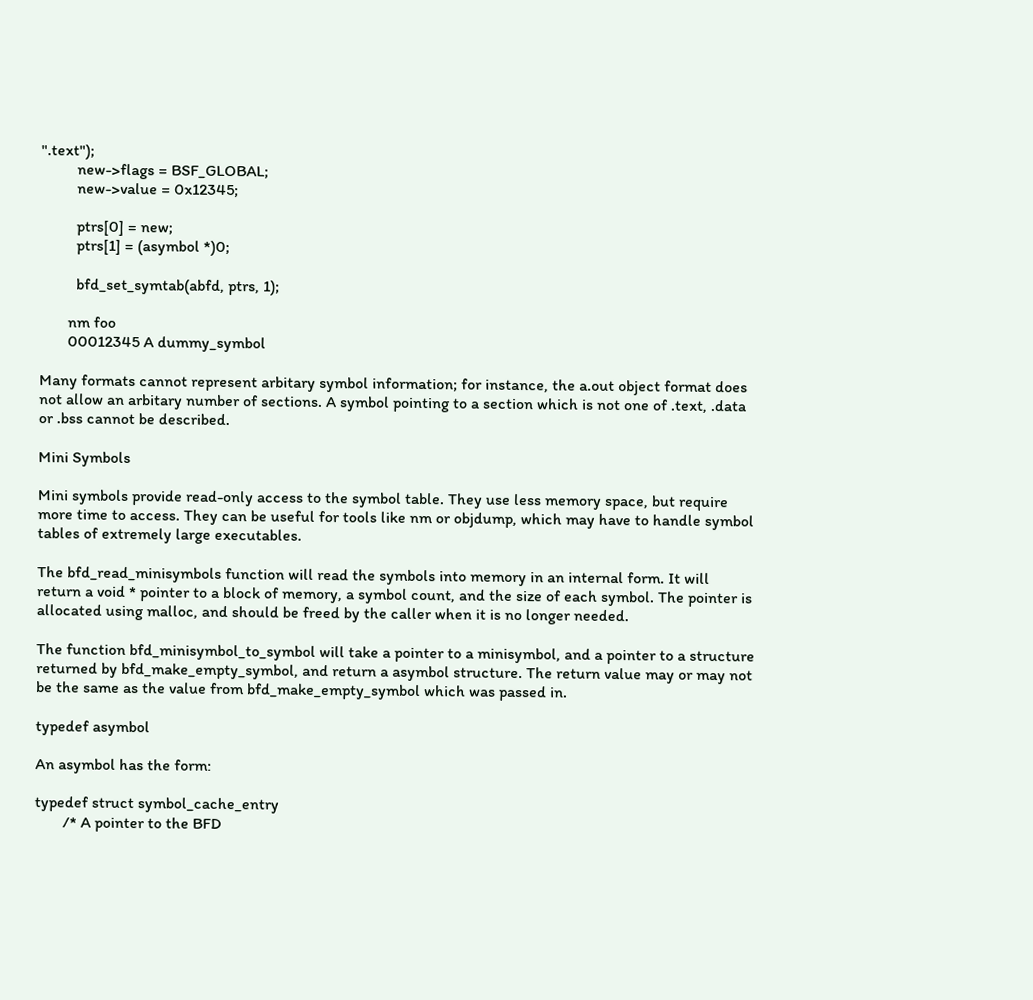".text");
         new->flags = BSF_GLOBAL;
         new->value = 0x12345;

         ptrs[0] = new;
         ptrs[1] = (asymbol *)0;

         bfd_set_symtab(abfd, ptrs, 1);

       nm foo
       00012345 A dummy_symbol

Many formats cannot represent arbitary symbol information; for instance, the a.out object format does not allow an arbitary number of sections. A symbol pointing to a section which is not one of .text, .data or .bss cannot be described.

Mini Symbols

Mini symbols provide read-only access to the symbol table. They use less memory space, but require more time to access. They can be useful for tools like nm or objdump, which may have to handle symbol tables of extremely large executables.

The bfd_read_minisymbols function will read the symbols into memory in an internal form. It will return a void * pointer to a block of memory, a symbol count, and the size of each symbol. The pointer is allocated using malloc, and should be freed by the caller when it is no longer needed.

The function bfd_minisymbol_to_symbol will take a pointer to a minisymbol, and a pointer to a structure returned by bfd_make_empty_symbol, and return a asymbol structure. The return value may or may not be the same as the value from bfd_make_empty_symbol which was passed in.

typedef asymbol

An asymbol has the form:

typedef struct symbol_cache_entry
       /* A pointer to the BFD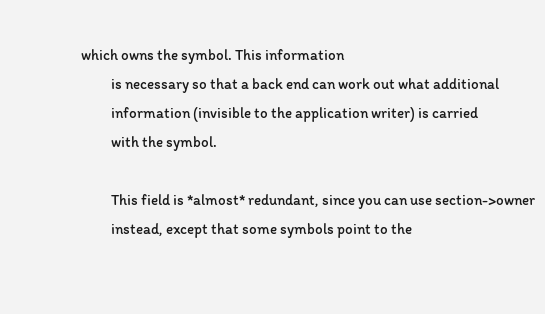which owns the symbol. This information
          is necessary so that a back end can work out what additional
          information (invisible to the application writer) is carried
          with the symbol.

          This field is *almost* redundant, since you can use section->owner
          instead, except that some symbols point to the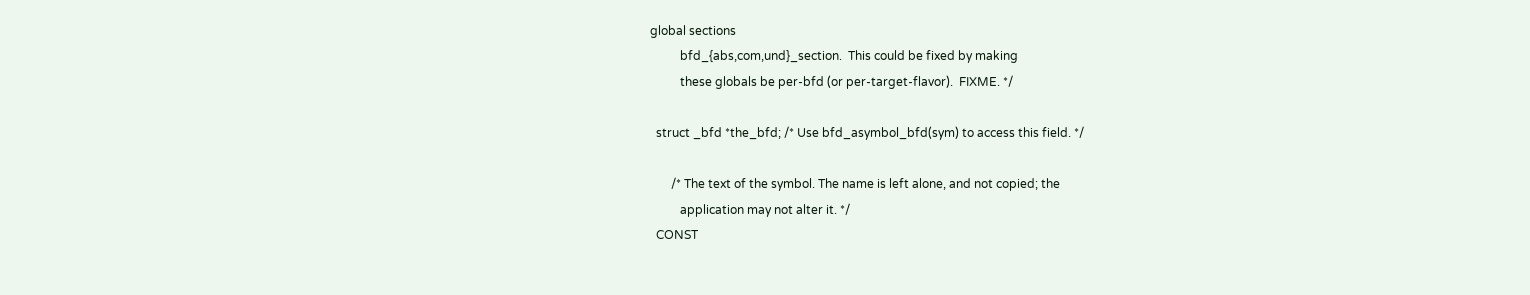global sections
          bfd_{abs,com,und}_section.  This could be fixed by making
          these globals be per-bfd (or per-target-flavor).  FIXME. */

  struct _bfd *the_bfd; /* Use bfd_asymbol_bfd(sym) to access this field. */

       /* The text of the symbol. The name is left alone, and not copied; the
          application may not alter it. */
  CONST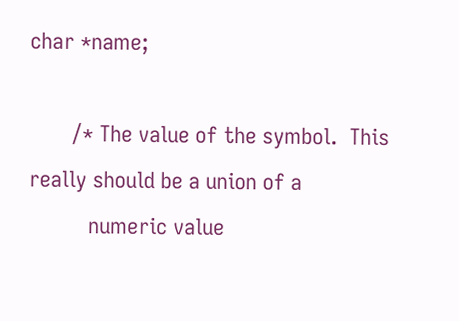char *name;

       /* The value of the symbol.  This really should be a union of a
          numeric value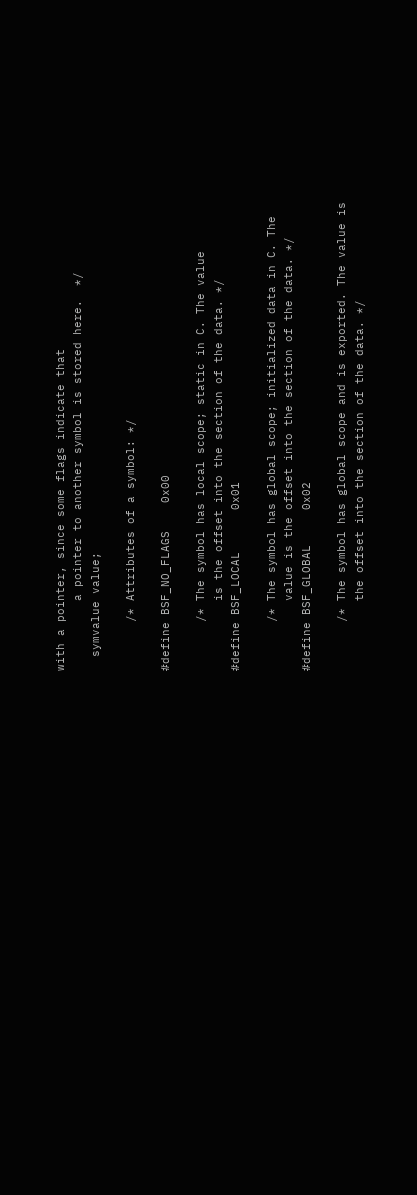with a pointer, since some flags indicate that
          a pointer to another symbol is stored here.  */
  symvalue value;

       /* Attributes of a symbol: */

#define BSF_NO_FLAGS    0x00

       /* The symbol has local scope; static in C. The value
          is the offset into the section of the data. */
#define BSF_LOCAL      0x01

       /* The symbol has global scope; initialized data in C. The
          value is the offset into the section of the data. */
#define BSF_GLOBAL     0x02

       /* The symbol has global scope and is exported. The value is
          the offset into the section of the data. */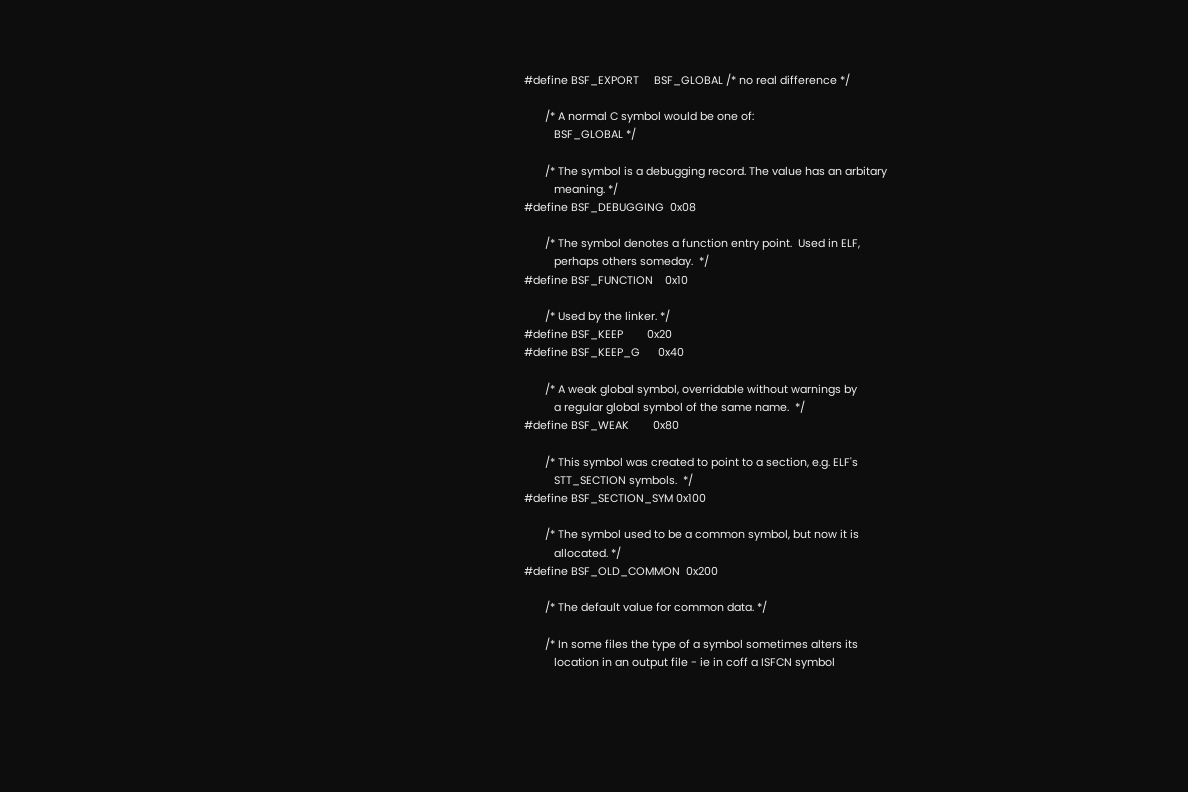#define BSF_EXPORT     BSF_GLOBAL /* no real difference */

       /* A normal C symbol would be one of:
          BSF_GLOBAL */

       /* The symbol is a debugging record. The value has an arbitary
          meaning. */
#define BSF_DEBUGGING  0x08

       /* The symbol denotes a function entry point.  Used in ELF,
          perhaps others someday.  */
#define BSF_FUNCTION    0x10

       /* Used by the linker. */
#define BSF_KEEP        0x20
#define BSF_KEEP_G      0x40

       /* A weak global symbol, overridable without warnings by
          a regular global symbol of the same name.  */
#define BSF_WEAK        0x80

       /* This symbol was created to point to a section, e.g. ELF's
          STT_SECTION symbols.  */
#define BSF_SECTION_SYM 0x100

       /* The symbol used to be a common symbol, but now it is
          allocated. */
#define BSF_OLD_COMMON  0x200

       /* The default value for common data. */

       /* In some files the type of a symbol sometimes alters its
          location in an output file - ie in coff a ISFCN symbol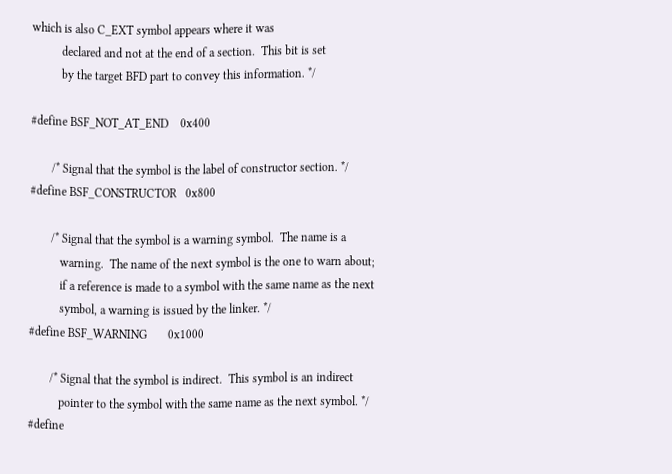which is also C_EXT symbol appears where it was
          declared and not at the end of a section.  This bit is set
          by the target BFD part to convey this information. */

#define BSF_NOT_AT_END    0x400

       /* Signal that the symbol is the label of constructor section. */
#define BSF_CONSTRUCTOR   0x800

       /* Signal that the symbol is a warning symbol.  The name is a
          warning.  The name of the next symbol is the one to warn about;
          if a reference is made to a symbol with the same name as the next
          symbol, a warning is issued by the linker. */
#define BSF_WARNING       0x1000

       /* Signal that the symbol is indirect.  This symbol is an indirect
          pointer to the symbol with the same name as the next symbol. */
#define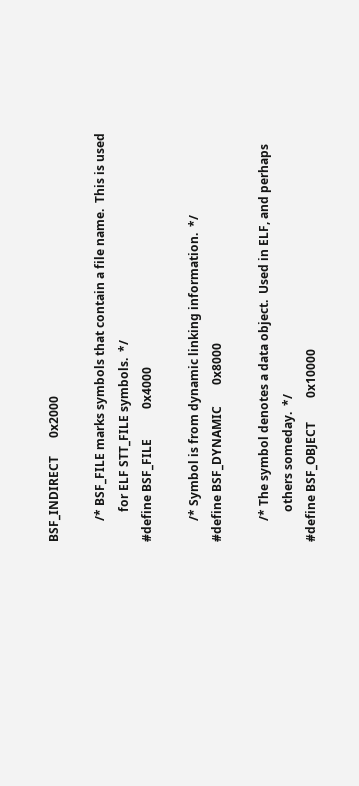BSF_INDIRECT      0x2000

       /* BSF_FILE marks symbols that contain a file name.  This is used
          for ELF STT_FILE symbols.  */
#define BSF_FILE          0x4000

       /* Symbol is from dynamic linking information.  */
#define BSF_DYNAMIC       0x8000

       /* The symbol denotes a data object.  Used in ELF, and perhaps
          others someday.  */
#define BSF_OBJECT        0x10000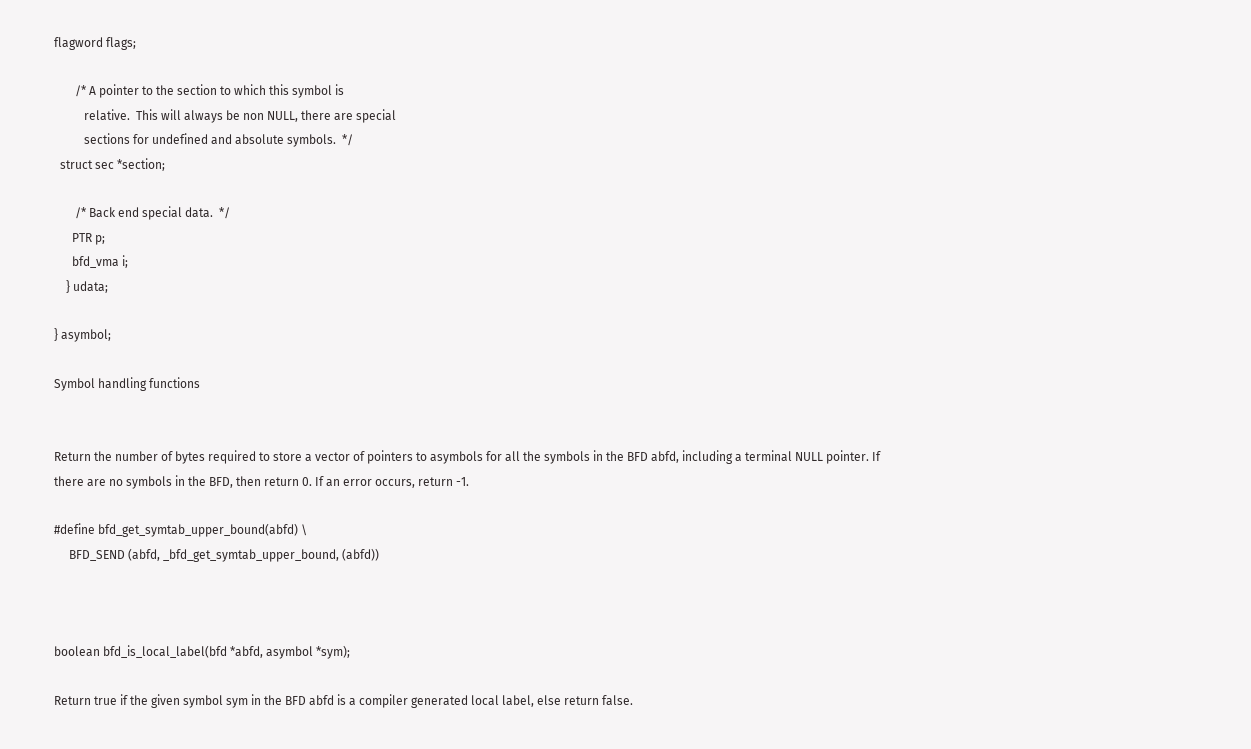flagword flags;

       /* A pointer to the section to which this symbol is
          relative.  This will always be non NULL, there are special
          sections for undefined and absolute symbols.  */
  struct sec *section;

       /* Back end special data.  */
      PTR p;
      bfd_vma i;
    } udata;

} asymbol;

Symbol handling functions


Return the number of bytes required to store a vector of pointers to asymbols for all the symbols in the BFD abfd, including a terminal NULL pointer. If there are no symbols in the BFD, then return 0. If an error occurs, return -1.

#define bfd_get_symtab_upper_bound(abfd) \
     BFD_SEND (abfd, _bfd_get_symtab_upper_bound, (abfd))



boolean bfd_is_local_label(bfd *abfd, asymbol *sym);

Return true if the given symbol sym in the BFD abfd is a compiler generated local label, else return false.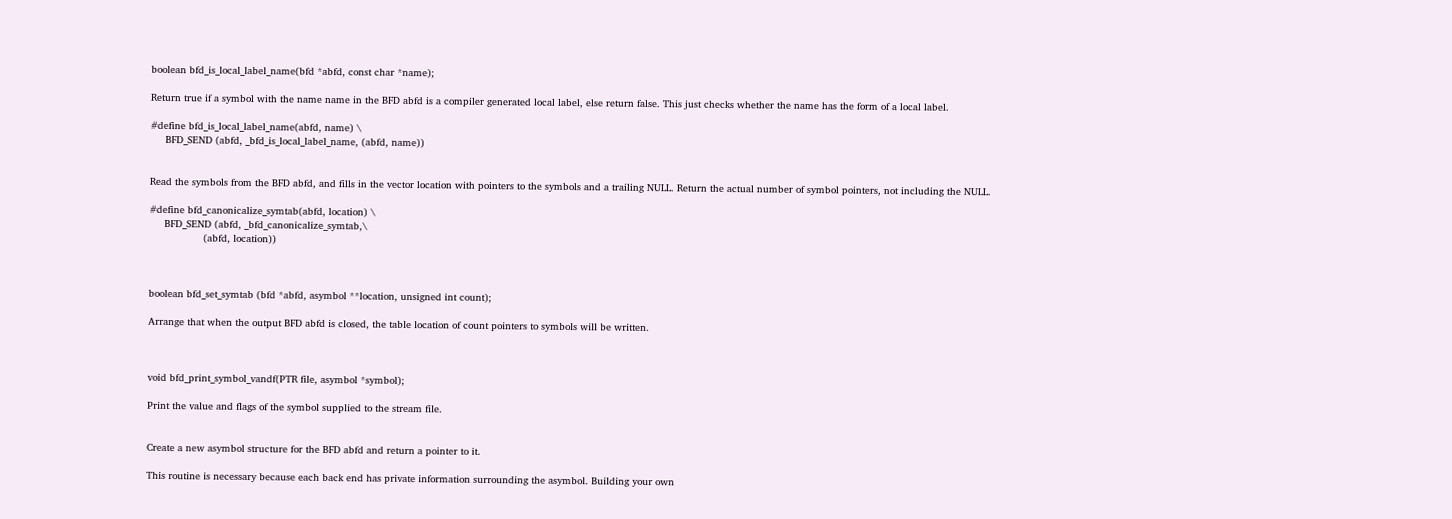boolean bfd_is_local_label_name(bfd *abfd, const char *name);

Return true if a symbol with the name name in the BFD abfd is a compiler generated local label, else return false. This just checks whether the name has the form of a local label.

#define bfd_is_local_label_name(abfd, name) \
     BFD_SEND (abfd, _bfd_is_local_label_name, (abfd, name))


Read the symbols from the BFD abfd, and fills in the vector location with pointers to the symbols and a trailing NULL. Return the actual number of symbol pointers, not including the NULL.

#define bfd_canonicalize_symtab(abfd, location) \
     BFD_SEND (abfd, _bfd_canonicalize_symtab,\
                  (abfd, location))



boolean bfd_set_symtab (bfd *abfd, asymbol **location, unsigned int count);

Arrange that when the output BFD abfd is closed, the table location of count pointers to symbols will be written.



void bfd_print_symbol_vandf(PTR file, asymbol *symbol);

Print the value and flags of the symbol supplied to the stream file.


Create a new asymbol structure for the BFD abfd and return a pointer to it.

This routine is necessary because each back end has private information surrounding the asymbol. Building your own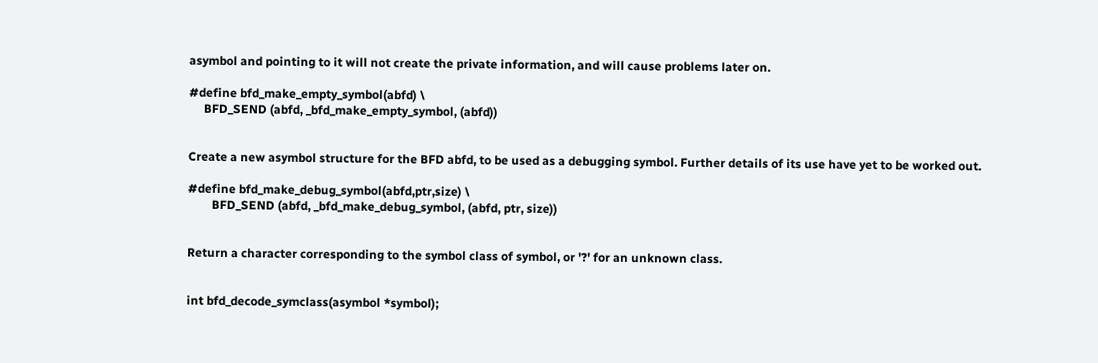asymbol and pointing to it will not create the private information, and will cause problems later on.

#define bfd_make_empty_symbol(abfd) \
     BFD_SEND (abfd, _bfd_make_empty_symbol, (abfd))


Create a new asymbol structure for the BFD abfd, to be used as a debugging symbol. Further details of its use have yet to be worked out.

#define bfd_make_debug_symbol(abfd,ptr,size) \
        BFD_SEND (abfd, _bfd_make_debug_symbol, (abfd, ptr, size))


Return a character corresponding to the symbol class of symbol, or '?' for an unknown class.


int bfd_decode_symclass(asymbol *symbol);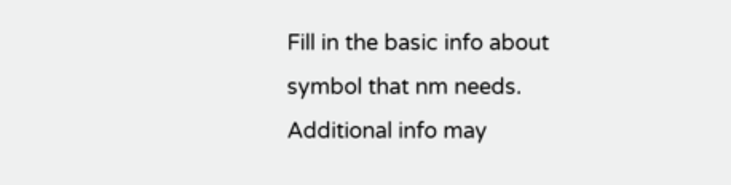Fill in the basic info about symbol that nm needs. Additional info may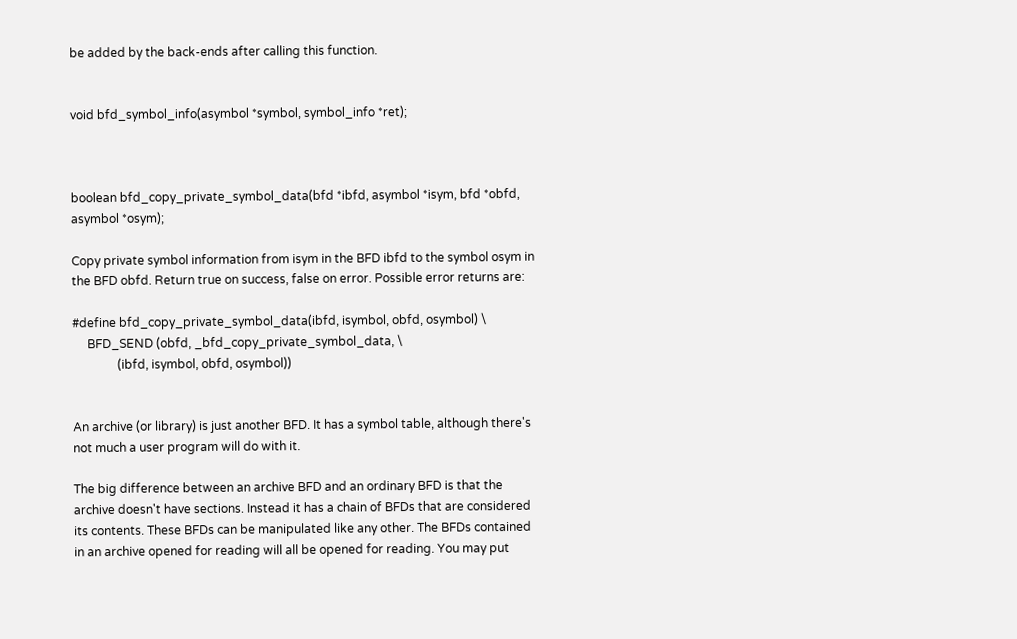be added by the back-ends after calling this function.


void bfd_symbol_info(asymbol *symbol, symbol_info *ret);



boolean bfd_copy_private_symbol_data(bfd *ibfd, asymbol *isym, bfd *obfd, asymbol *osym);

Copy private symbol information from isym in the BFD ibfd to the symbol osym in the BFD obfd. Return true on success, false on error. Possible error returns are:

#define bfd_copy_private_symbol_data(ibfd, isymbol, obfd, osymbol) \
     BFD_SEND (obfd, _bfd_copy_private_symbol_data, \
               (ibfd, isymbol, obfd, osymbol))


An archive (or library) is just another BFD. It has a symbol table, although there's not much a user program will do with it.

The big difference between an archive BFD and an ordinary BFD is that the archive doesn't have sections. Instead it has a chain of BFDs that are considered its contents. These BFDs can be manipulated like any other. The BFDs contained in an archive opened for reading will all be opened for reading. You may put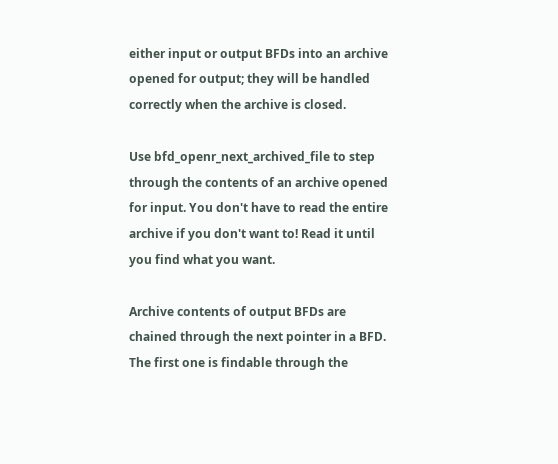either input or output BFDs into an archive opened for output; they will be handled correctly when the archive is closed.

Use bfd_openr_next_archived_file to step through the contents of an archive opened for input. You don't have to read the entire archive if you don't want to! Read it until you find what you want.

Archive contents of output BFDs are chained through the next pointer in a BFD. The first one is findable through the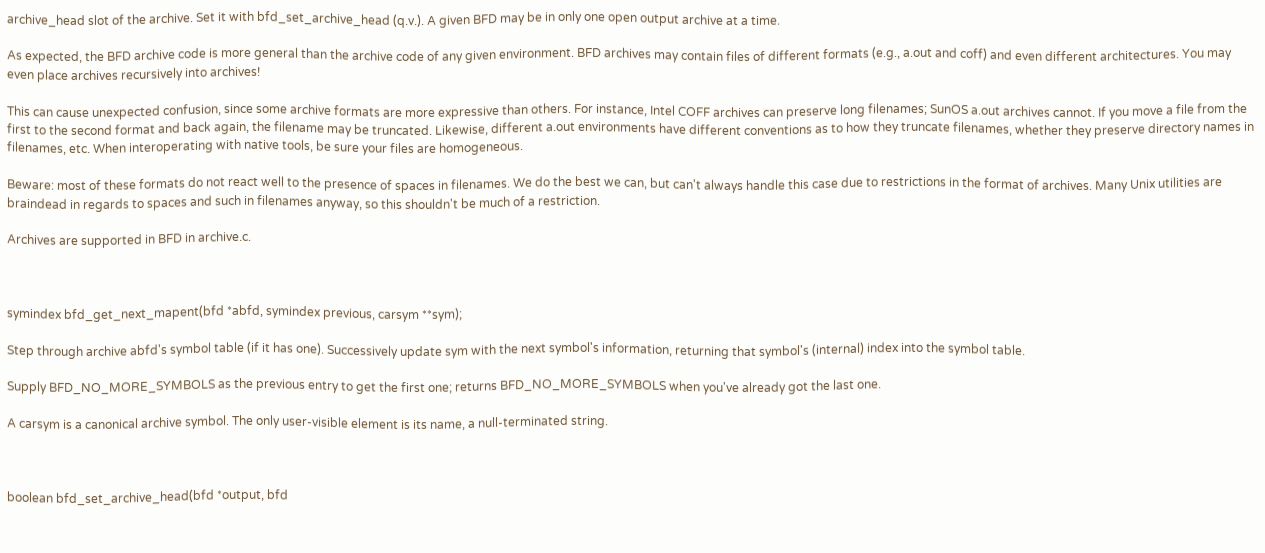archive_head slot of the archive. Set it with bfd_set_archive_head (q.v.). A given BFD may be in only one open output archive at a time.

As expected, the BFD archive code is more general than the archive code of any given environment. BFD archives may contain files of different formats (e.g., a.out and coff) and even different architectures. You may even place archives recursively into archives!

This can cause unexpected confusion, since some archive formats are more expressive than others. For instance, Intel COFF archives can preserve long filenames; SunOS a.out archives cannot. If you move a file from the first to the second format and back again, the filename may be truncated. Likewise, different a.out environments have different conventions as to how they truncate filenames, whether they preserve directory names in filenames, etc. When interoperating with native tools, be sure your files are homogeneous.

Beware: most of these formats do not react well to the presence of spaces in filenames. We do the best we can, but can't always handle this case due to restrictions in the format of archives. Many Unix utilities are braindead in regards to spaces and such in filenames anyway, so this shouldn't be much of a restriction.

Archives are supported in BFD in archive.c.



symindex bfd_get_next_mapent(bfd *abfd, symindex previous, carsym **sym);

Step through archive abfd's symbol table (if it has one). Successively update sym with the next symbol's information, returning that symbol's (internal) index into the symbol table.

Supply BFD_NO_MORE_SYMBOLS as the previous entry to get the first one; returns BFD_NO_MORE_SYMBOLS when you've already got the last one.

A carsym is a canonical archive symbol. The only user-visible element is its name, a null-terminated string.



boolean bfd_set_archive_head(bfd *output, bfd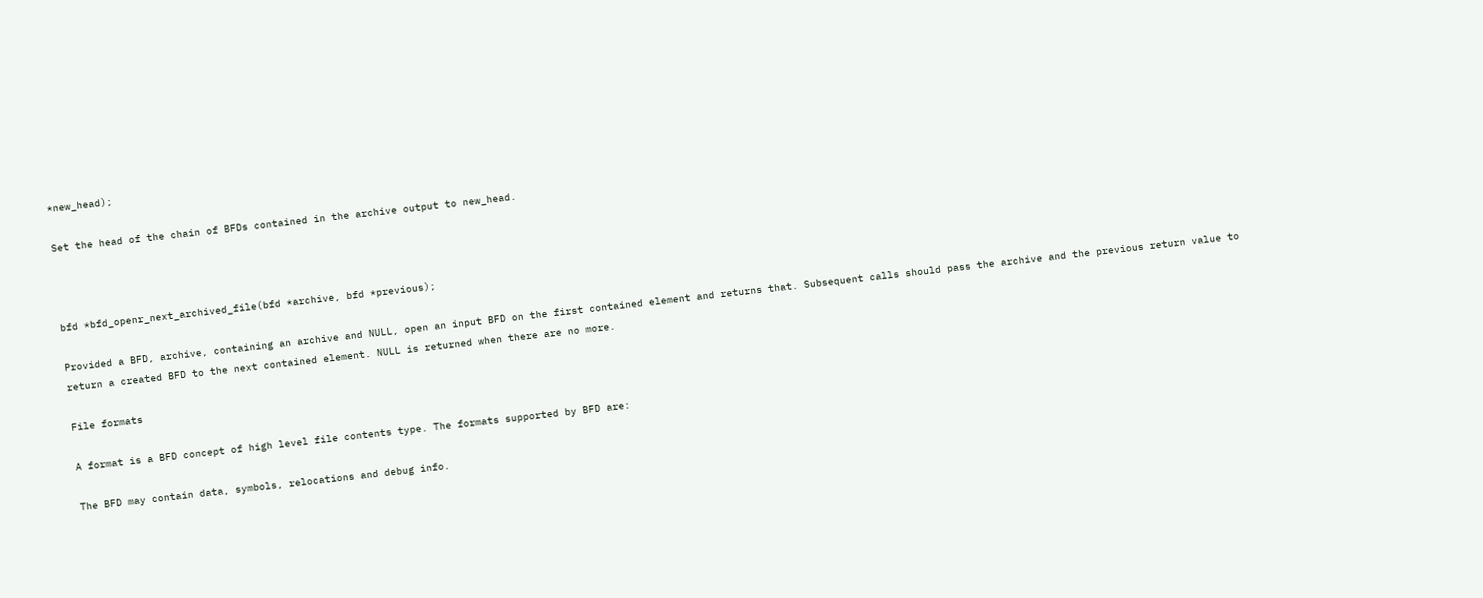*new_head);

Set the head of the chain of BFDs contained in the archive output to new_head.



bfd *bfd_openr_next_archived_file(bfd *archive, bfd *previous);

Provided a BFD, archive, containing an archive and NULL, open an input BFD on the first contained element and returns that. Subsequent calls should pass the archive and the previous return value to return a created BFD to the next contained element. NULL is returned when there are no more.

File formats

A format is a BFD concept of high level file contents type. The formats supported by BFD are:

The BFD may contain data, symbols, relocations and debug info.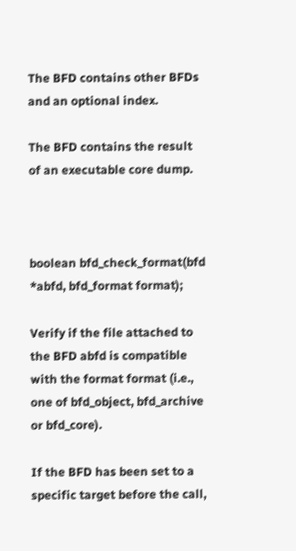The BFD contains other BFDs and an optional index.

The BFD contains the result of an executable core dump.



boolean bfd_check_format(bfd *abfd, bfd_format format);

Verify if the file attached to the BFD abfd is compatible with the format format (i.e., one of bfd_object, bfd_archive or bfd_core).

If the BFD has been set to a specific target before the call,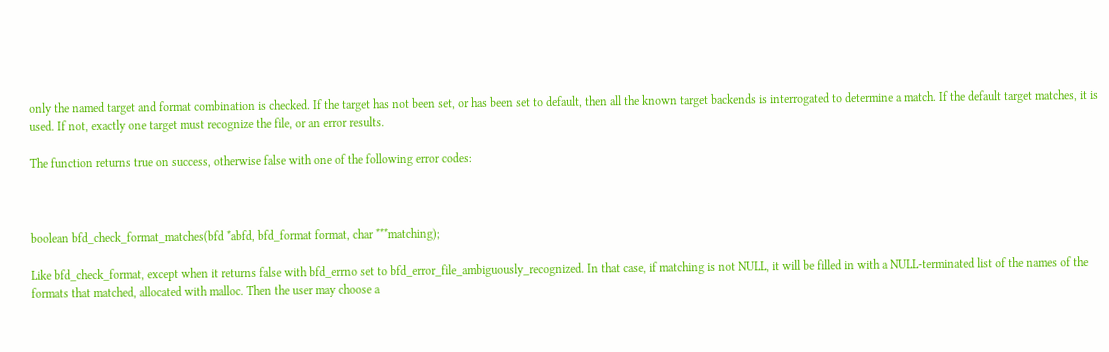only the named target and format combination is checked. If the target has not been set, or has been set to default, then all the known target backends is interrogated to determine a match. If the default target matches, it is used. If not, exactly one target must recognize the file, or an error results.

The function returns true on success, otherwise false with one of the following error codes:



boolean bfd_check_format_matches(bfd *abfd, bfd_format format, char ***matching);

Like bfd_check_format, except when it returns false with bfd_errno set to bfd_error_file_ambiguously_recognized. In that case, if matching is not NULL, it will be filled in with a NULL-terminated list of the names of the formats that matched, allocated with malloc. Then the user may choose a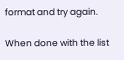format and try again.

When done with the list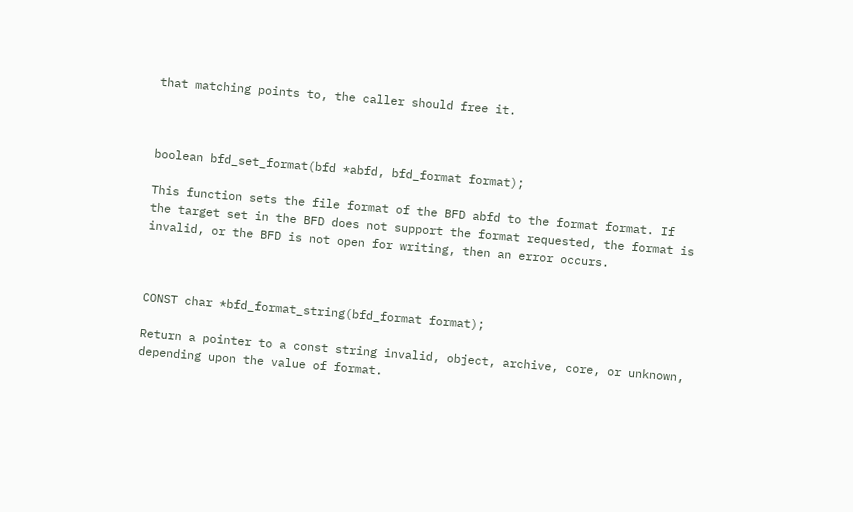that matching points to, the caller should free it.



boolean bfd_set_format(bfd *abfd, bfd_format format);

This function sets the file format of the BFD abfd to the format format. If the target set in the BFD does not support the format requested, the format is invalid, or the BFD is not open for writing, then an error occurs.



CONST char *bfd_format_string(bfd_format format);

Return a pointer to a const string invalid, object, archive, core, or unknown, depending upon the value of format.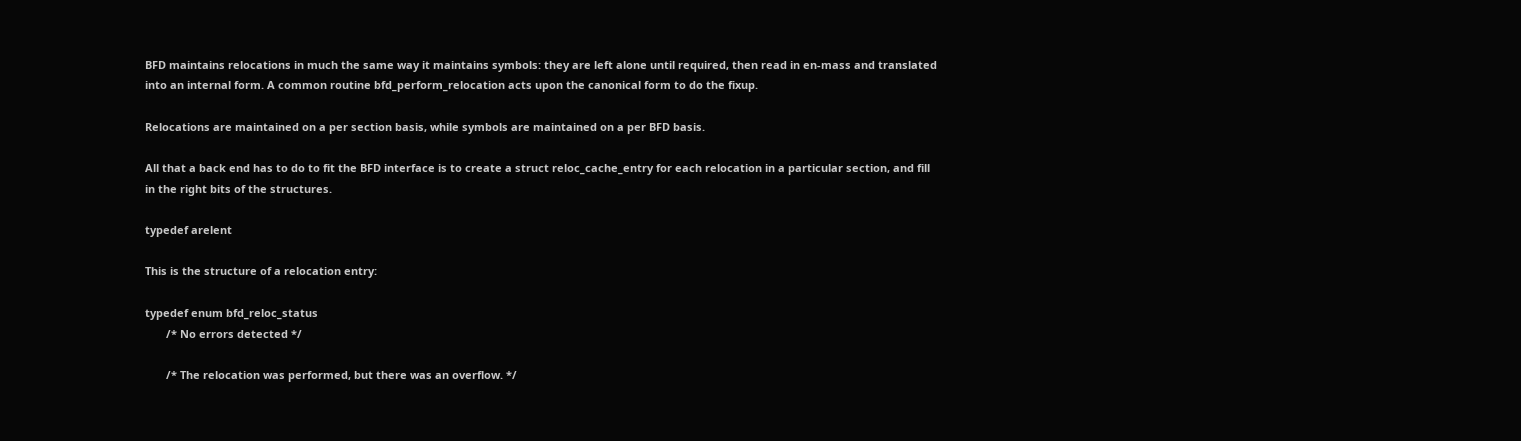BFD maintains relocations in much the same way it maintains symbols: they are left alone until required, then read in en-mass and translated into an internal form. A common routine bfd_perform_relocation acts upon the canonical form to do the fixup.

Relocations are maintained on a per section basis, while symbols are maintained on a per BFD basis.

All that a back end has to do to fit the BFD interface is to create a struct reloc_cache_entry for each relocation in a particular section, and fill in the right bits of the structures.

typedef arelent

This is the structure of a relocation entry:

typedef enum bfd_reloc_status
       /* No errors detected */

       /* The relocation was performed, but there was an overflow. */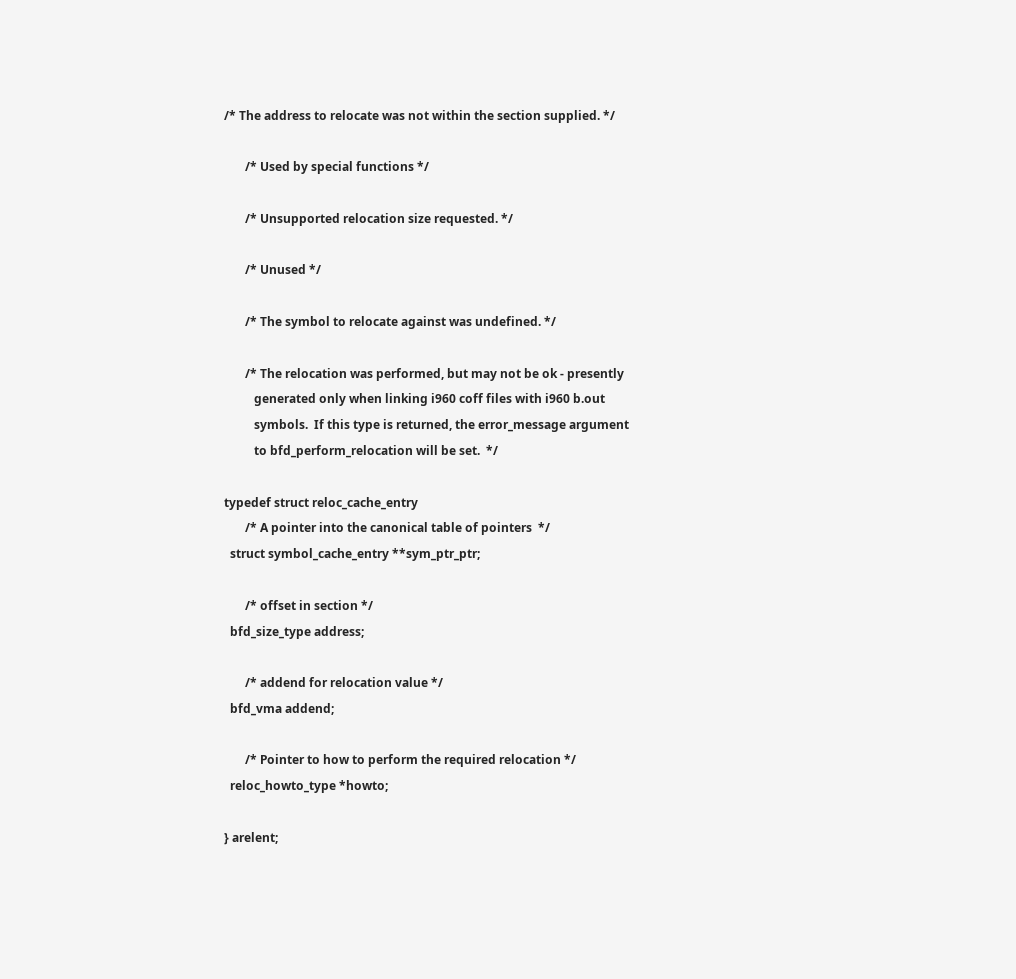/* The address to relocate was not within the section supplied. */

       /* Used by special functions */

       /* Unsupported relocation size requested. */

       /* Unused */

       /* The symbol to relocate against was undefined. */

       /* The relocation was performed, but may not be ok - presently
          generated only when linking i960 coff files with i960 b.out
          symbols.  If this type is returned, the error_message argument
          to bfd_perform_relocation will be set.  */

typedef struct reloc_cache_entry
       /* A pointer into the canonical table of pointers  */
  struct symbol_cache_entry **sym_ptr_ptr;

       /* offset in section */
  bfd_size_type address;

       /* addend for relocation value */
  bfd_vma addend;

       /* Pointer to how to perform the required relocation */
  reloc_howto_type *howto;

} arelent;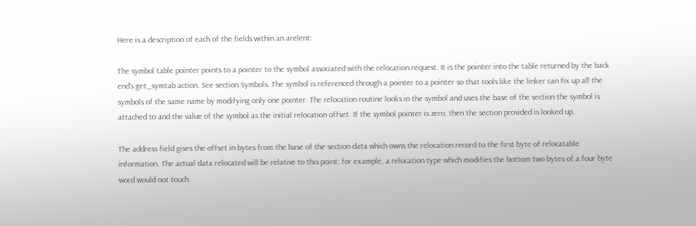Here is a description of each of the fields within an arelent:

The symbol table pointer points to a pointer to the symbol associated with the relocation request. It is the pointer into the table returned by the back end's get_symtab action. See section Symbols. The symbol is referenced through a pointer to a pointer so that tools like the linker can fix up all the symbols of the same name by modifying only one pointer. The relocation routine looks in the symbol and uses the base of the section the symbol is attached to and the value of the symbol as the initial relocation offset. If the symbol pointer is zero, then the section provided is looked up.

The address field gives the offset in bytes from the base of the section data which owns the relocation record to the first byte of relocatable information. The actual data relocated will be relative to this point; for example, a relocation type which modifies the bottom two bytes of a four byte word would not touch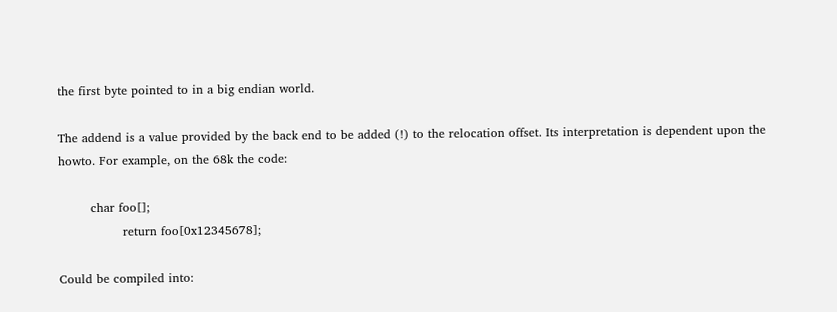the first byte pointed to in a big endian world.

The addend is a value provided by the back end to be added (!) to the relocation offset. Its interpretation is dependent upon the howto. For example, on the 68k the code:

        char foo[];
                return foo[0x12345678];

Could be compiled into: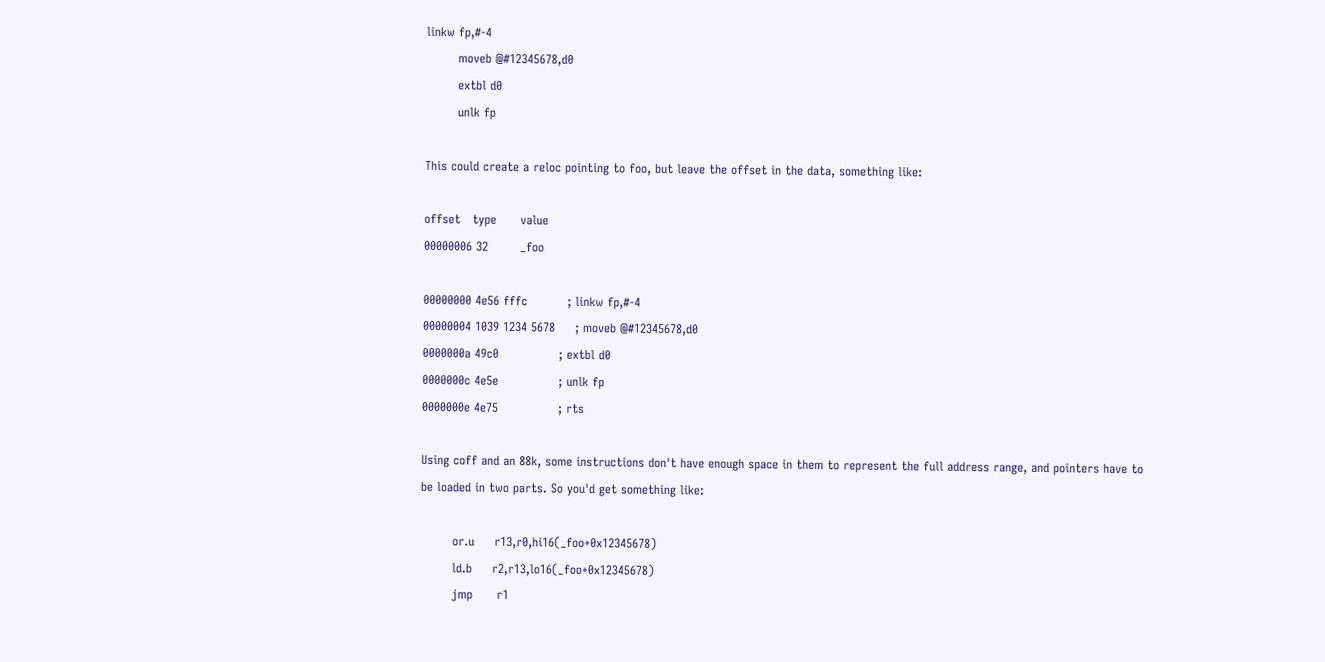linkw fp,#-4
        moveb @#12345678,d0
        extbl d0
        unlk fp

This could create a reloc pointing to foo, but leave the offset in the data, something like:

offset   type      value
00000006 32        _foo

00000000 4e56 fffc          ; linkw fp,#-4
00000004 1039 1234 5678     ; moveb @#12345678,d0
0000000a 49c0               ; extbl d0
0000000c 4e5e               ; unlk fp
0000000e 4e75               ; rts

Using coff and an 88k, some instructions don't have enough space in them to represent the full address range, and pointers have to be loaded in two parts. So you'd get something like:

        or.u     r13,r0,hi16(_foo+0x12345678)
        ld.b     r2,r13,lo16(_foo+0x12345678)
        jmp      r1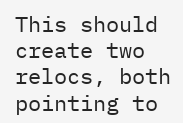This should create two relocs, both pointing to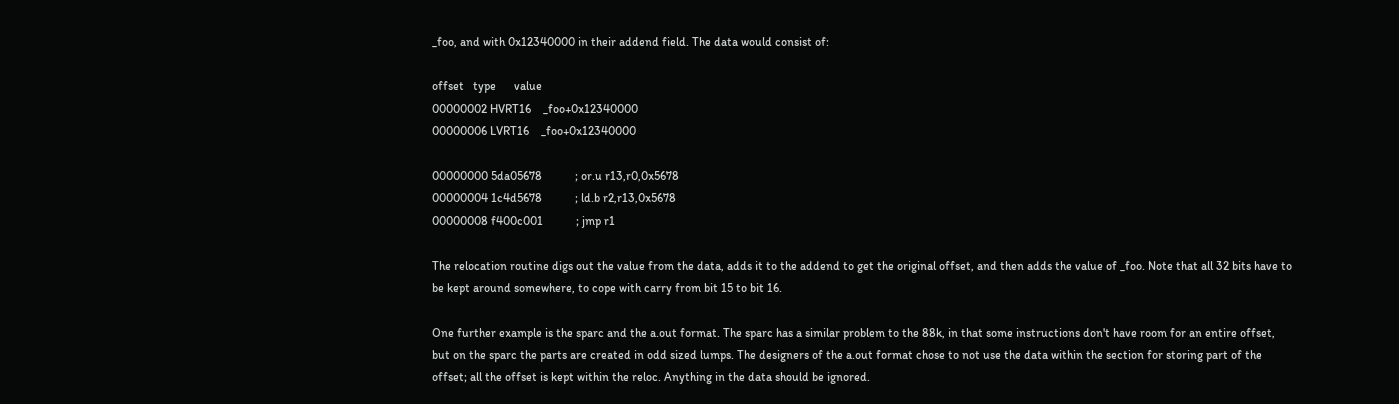_foo, and with 0x12340000 in their addend field. The data would consist of:

offset   type      value
00000002 HVRT16    _foo+0x12340000
00000006 LVRT16    _foo+0x12340000

00000000 5da05678           ; or.u r13,r0,0x5678
00000004 1c4d5678           ; ld.b r2,r13,0x5678
00000008 f400c001           ; jmp r1

The relocation routine digs out the value from the data, adds it to the addend to get the original offset, and then adds the value of _foo. Note that all 32 bits have to be kept around somewhere, to cope with carry from bit 15 to bit 16.

One further example is the sparc and the a.out format. The sparc has a similar problem to the 88k, in that some instructions don't have room for an entire offset, but on the sparc the parts are created in odd sized lumps. The designers of the a.out format chose to not use the data within the section for storing part of the offset; all the offset is kept within the reloc. Anything in the data should be ignored.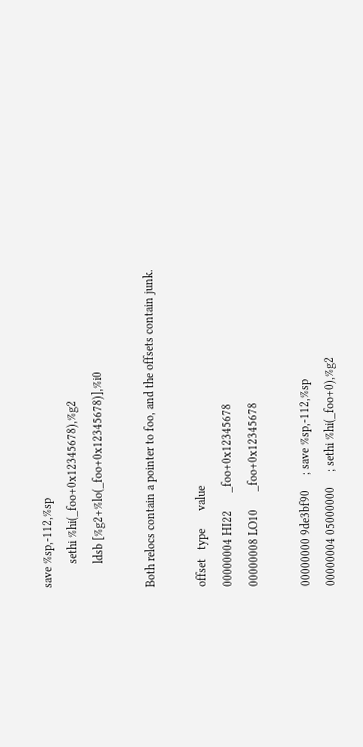save %sp,-112,%sp
        sethi %hi(_foo+0x12345678),%g2
        ldsb [%g2+%lo(_foo+0x12345678)],%i0

Both relocs contain a pointer to foo, and the offsets contain junk.

offset   type      value
00000004 HI22      _foo+0x12345678
00000008 LO10      _foo+0x12345678

00000000 9de3bf90     ; save %sp,-112,%sp
00000004 05000000     ; sethi %hi(_foo+0),%g2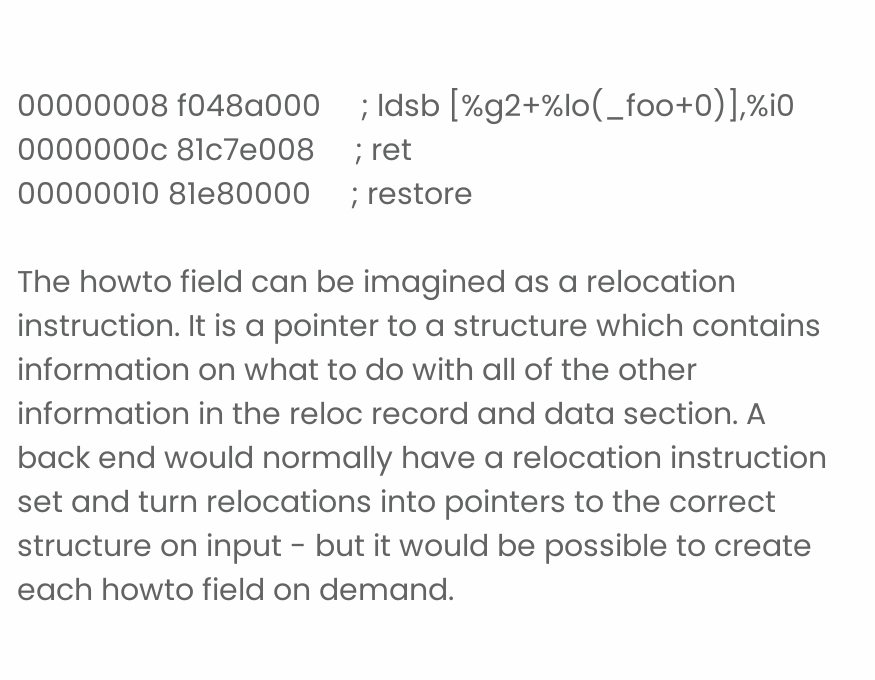00000008 f048a000     ; ldsb [%g2+%lo(_foo+0)],%i0
0000000c 81c7e008     ; ret
00000010 81e80000     ; restore

The howto field can be imagined as a relocation instruction. It is a pointer to a structure which contains information on what to do with all of the other information in the reloc record and data section. A back end would normally have a relocation instruction set and turn relocations into pointers to the correct structure on input - but it would be possible to create each howto field on demand.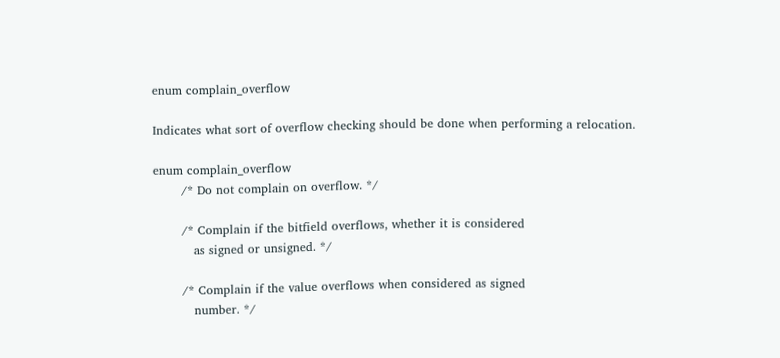enum complain_overflow

Indicates what sort of overflow checking should be done when performing a relocation.

enum complain_overflow
       /* Do not complain on overflow. */

       /* Complain if the bitfield overflows, whether it is considered
          as signed or unsigned. */

       /* Complain if the value overflows when considered as signed
          number. */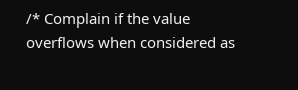/* Complain if the value overflows when considered as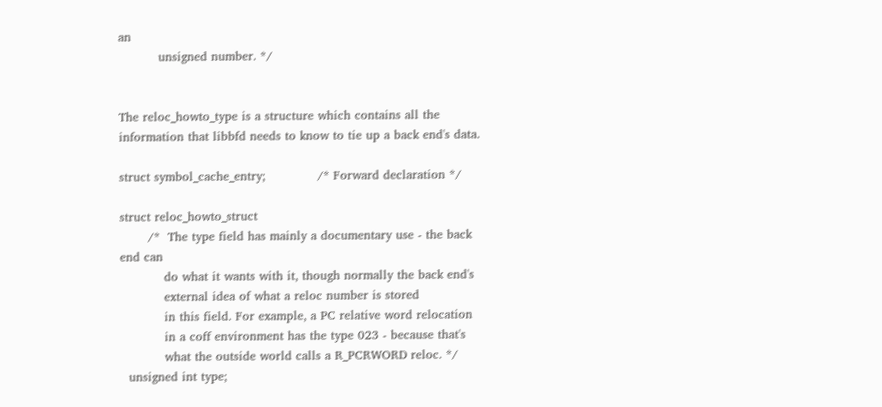an
          unsigned number. */


The reloc_howto_type is a structure which contains all the information that libbfd needs to know to tie up a back end's data.

struct symbol_cache_entry;             /* Forward declaration */

struct reloc_howto_struct
       /*  The type field has mainly a documentary use - the back end can
           do what it wants with it, though normally the back end's
           external idea of what a reloc number is stored
           in this field. For example, a PC relative word relocation
           in a coff environment has the type 023 - because that's
           what the outside world calls a R_PCRWORD reloc. */
  unsigned int type;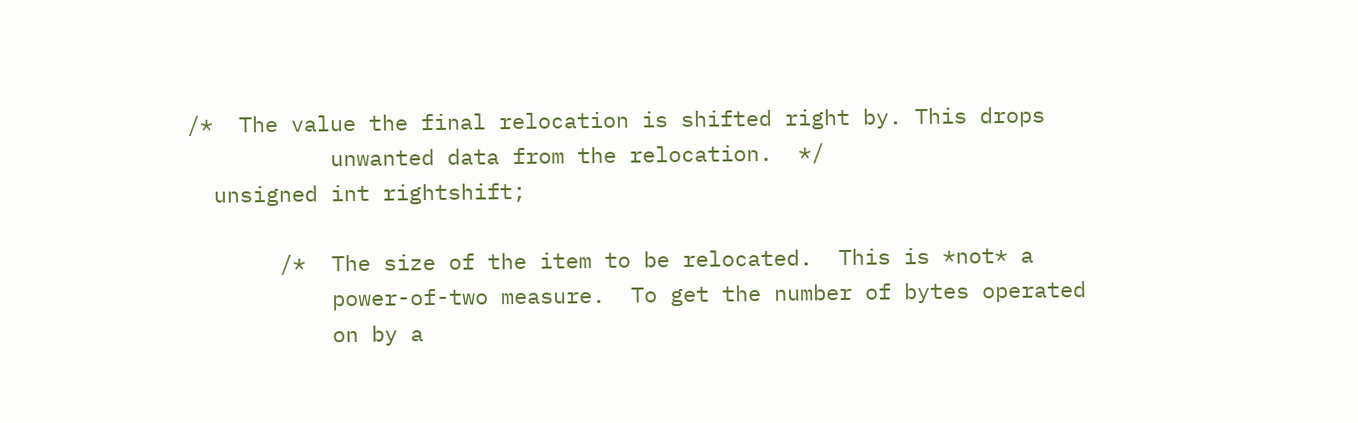/*  The value the final relocation is shifted right by. This drops
           unwanted data from the relocation.  */
  unsigned int rightshift;

       /*  The size of the item to be relocated.  This is *not* a
           power-of-two measure.  To get the number of bytes operated
           on by a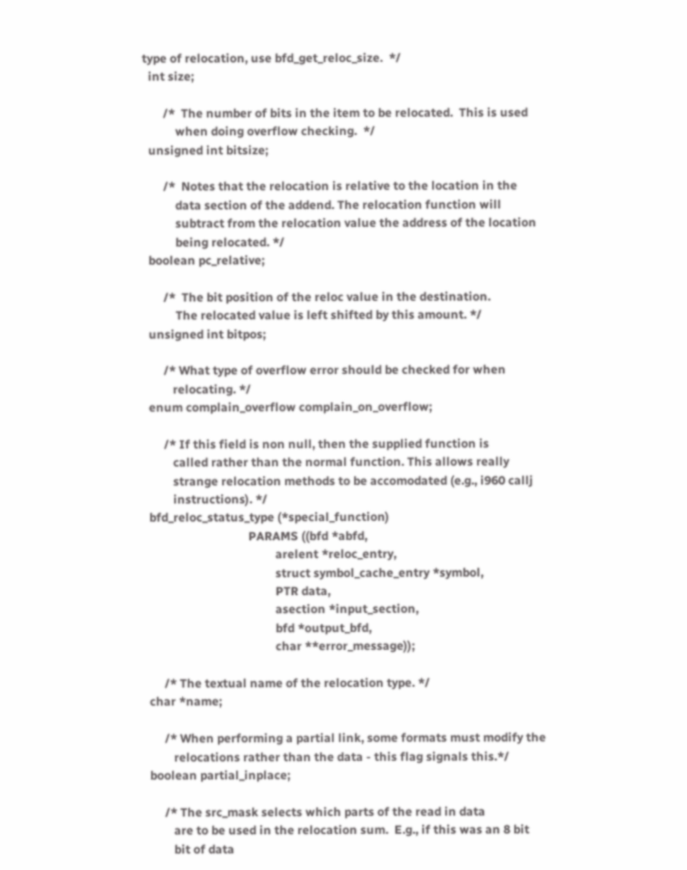type of relocation, use bfd_get_reloc_size.  */
  int size;

       /*  The number of bits in the item to be relocated.  This is used
           when doing overflow checking.  */
  unsigned int bitsize;

       /*  Notes that the relocation is relative to the location in the
           data section of the addend. The relocation function will
           subtract from the relocation value the address of the location
           being relocated. */
  boolean pc_relative;

       /*  The bit position of the reloc value in the destination.
           The relocated value is left shifted by this amount. */
  unsigned int bitpos;

       /* What type of overflow error should be checked for when
          relocating. */
  enum complain_overflow complain_on_overflow;

       /* If this field is non null, then the supplied function is
          called rather than the normal function. This allows really
          strange relocation methods to be accomodated (e.g., i960 callj
          instructions). */
  bfd_reloc_status_type (*special_function)
                                   PARAMS ((bfd *abfd,
                                            arelent *reloc_entry,
                                            struct symbol_cache_entry *symbol,
                                            PTR data,
                                            asection *input_section,
                                            bfd *output_bfd,
                                            char **error_message));

       /* The textual name of the relocation type. */
  char *name;

       /* When performing a partial link, some formats must modify the
          relocations rather than the data - this flag signals this.*/
  boolean partial_inplace;

       /* The src_mask selects which parts of the read in data
          are to be used in the relocation sum.  E.g., if this was an 8 bit
          bit of data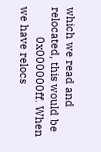which we read and relocated, this would be
          0x000000ff. When we have relocs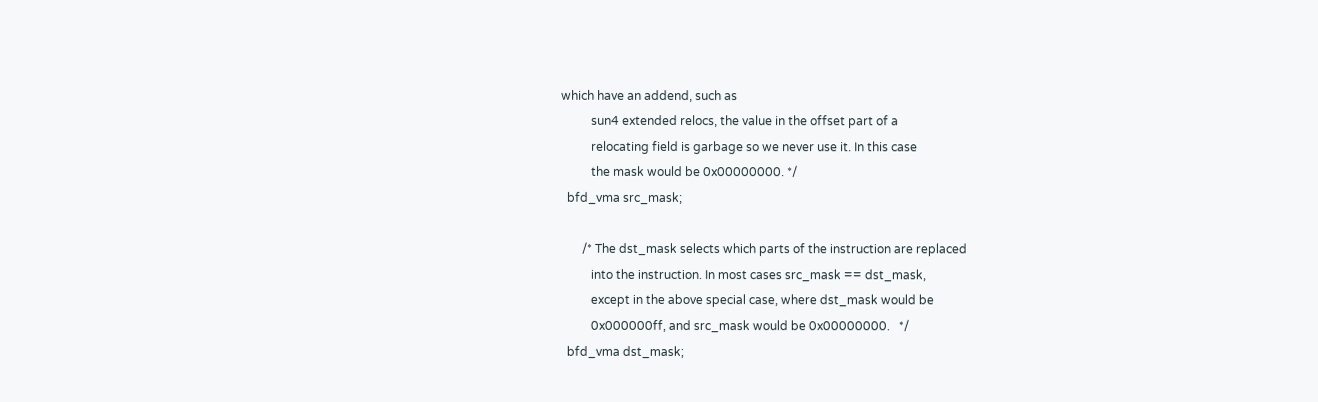which have an addend, such as
          sun4 extended relocs, the value in the offset part of a
          relocating field is garbage so we never use it. In this case
          the mask would be 0x00000000. */
  bfd_vma src_mask;

       /* The dst_mask selects which parts of the instruction are replaced
          into the instruction. In most cases src_mask == dst_mask,
          except in the above special case, where dst_mask would be
          0x000000ff, and src_mask would be 0x00000000.   */
  bfd_vma dst_mask;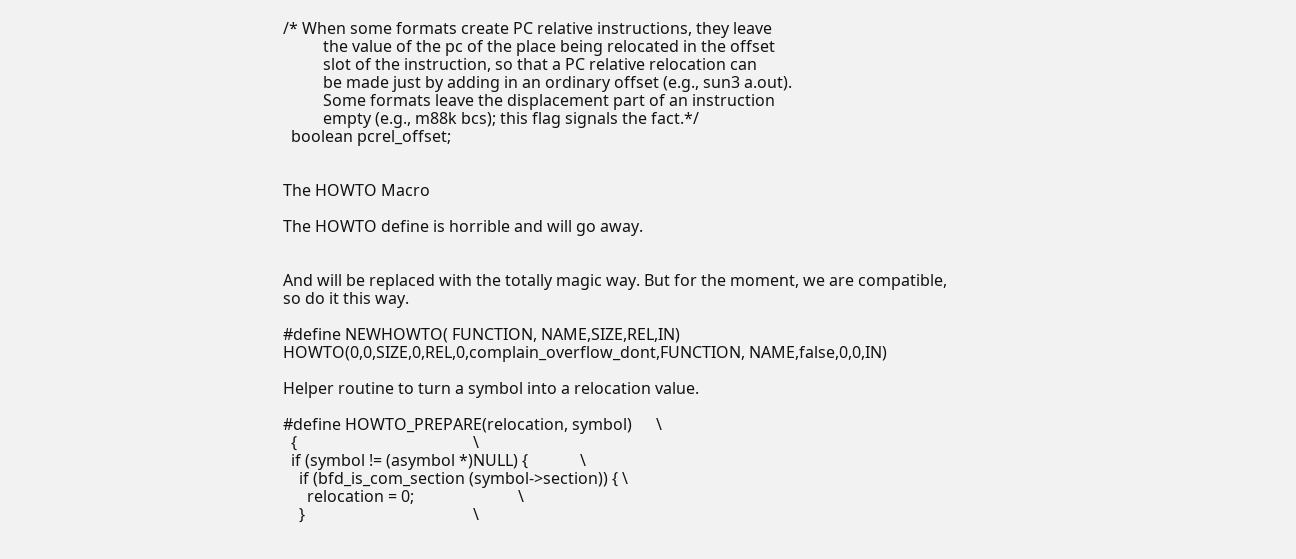/* When some formats create PC relative instructions, they leave
          the value of the pc of the place being relocated in the offset
          slot of the instruction, so that a PC relative relocation can
          be made just by adding in an ordinary offset (e.g., sun3 a.out).
          Some formats leave the displacement part of an instruction
          empty (e.g., m88k bcs); this flag signals the fact.*/
  boolean pcrel_offset;


The HOWTO Macro

The HOWTO define is horrible and will go away.


And will be replaced with the totally magic way. But for the moment, we are compatible, so do it this way.

#define NEWHOWTO( FUNCTION, NAME,SIZE,REL,IN) HOWTO(0,0,SIZE,0,REL,0,complain_overflow_dont,FUNCTION, NAME,false,0,0,IN)

Helper routine to turn a symbol into a relocation value.

#define HOWTO_PREPARE(relocation, symbol)      \
  {                                            \
  if (symbol != (asymbol *)NULL) {             \
    if (bfd_is_com_section (symbol->section)) { \
      relocation = 0;                          \
    }                                          \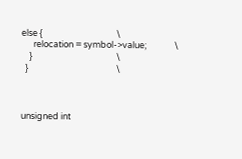else {                                     \
      relocation = symbol->value;              \
    }                                          \
  }                                            \



unsigned int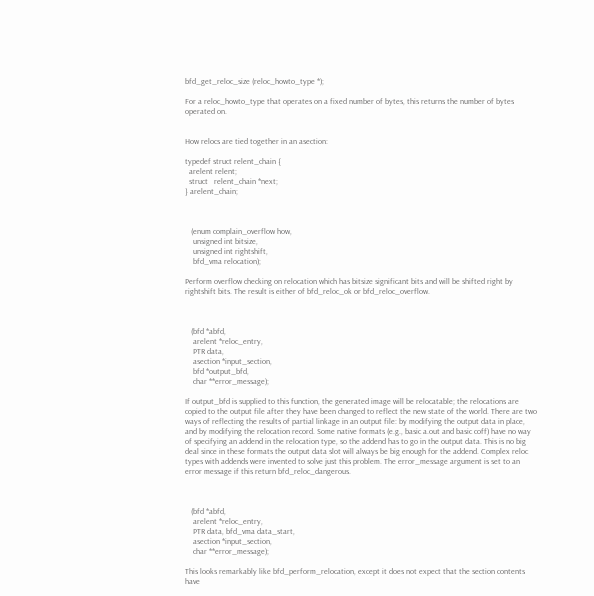bfd_get_reloc_size (reloc_howto_type *);

For a reloc_howto_type that operates on a fixed number of bytes, this returns the number of bytes operated on.


How relocs are tied together in an asection:

typedef struct relent_chain {
  arelent relent;
  struct   relent_chain *next;
} arelent_chain;



   (enum complain_overflow how,
    unsigned int bitsize,
    unsigned int rightshift,
    bfd_vma relocation);

Perform overflow checking on relocation which has bitsize significant bits and will be shifted right by rightshift bits. The result is either of bfd_reloc_ok or bfd_reloc_overflow.



   (bfd *abfd,
    arelent *reloc_entry,
    PTR data,
    asection *input_section,
    bfd *output_bfd,
    char **error_message);

If output_bfd is supplied to this function, the generated image will be relocatable; the relocations are copied to the output file after they have been changed to reflect the new state of the world. There are two ways of reflecting the results of partial linkage in an output file: by modifying the output data in place, and by modifying the relocation record. Some native formats (e.g., basic a.out and basic coff) have no way of specifying an addend in the relocation type, so the addend has to go in the output data. This is no big deal since in these formats the output data slot will always be big enough for the addend. Complex reloc types with addends were invented to solve just this problem. The error_message argument is set to an error message if this return bfd_reloc_dangerous.



   (bfd *abfd,
    arelent *reloc_entry,
    PTR data, bfd_vma data_start,
    asection *input_section,
    char **error_message);

This looks remarkably like bfd_perform_relocation, except it does not expect that the section contents have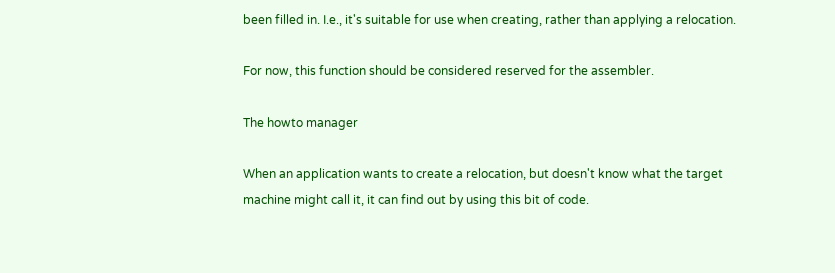been filled in. I.e., it's suitable for use when creating, rather than applying a relocation.

For now, this function should be considered reserved for the assembler.

The howto manager

When an application wants to create a relocation, but doesn't know what the target machine might call it, it can find out by using this bit of code.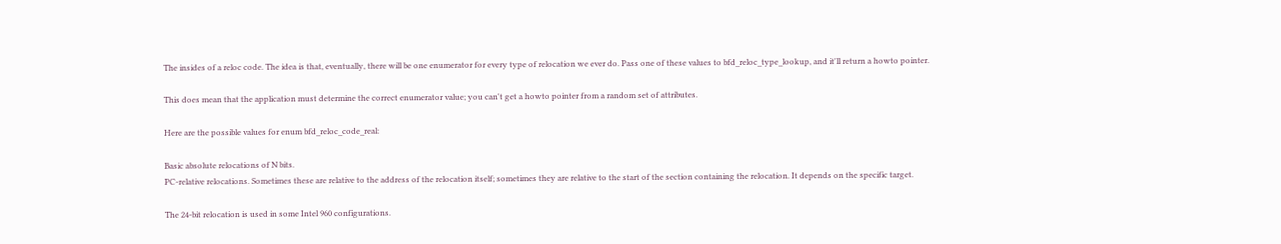The insides of a reloc code. The idea is that, eventually, there will be one enumerator for every type of relocation we ever do. Pass one of these values to bfd_reloc_type_lookup, and it'll return a howto pointer.

This does mean that the application must determine the correct enumerator value; you can't get a howto pointer from a random set of attributes.

Here are the possible values for enum bfd_reloc_code_real:

Basic absolute relocations of N bits.
PC-relative relocations. Sometimes these are relative to the address of the relocation itself; sometimes they are relative to the start of the section containing the relocation. It depends on the specific target.

The 24-bit relocation is used in some Intel 960 configurations.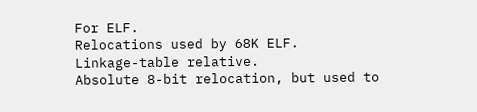For ELF.
Relocations used by 68K ELF.
Linkage-table relative.
Absolute 8-bit relocation, but used to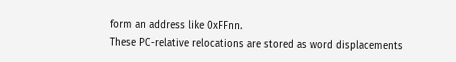form an address like 0xFFnn.
These PC-relative relocations are stored as word displacements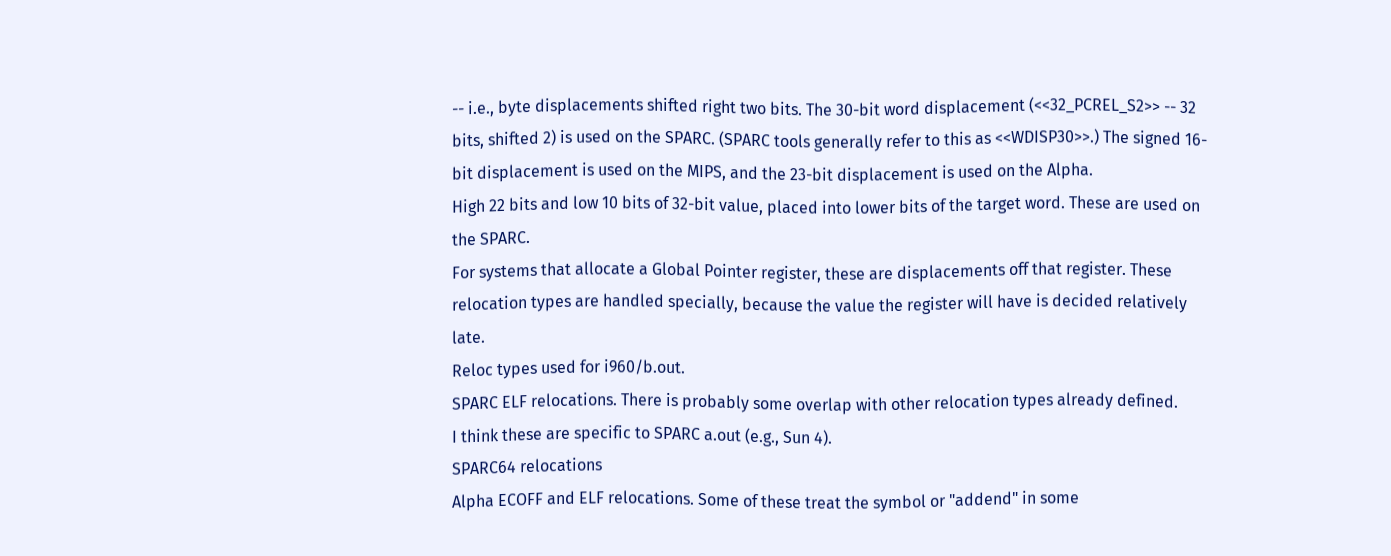-- i.e., byte displacements shifted right two bits. The 30-bit word displacement (<<32_PCREL_S2>> -- 32 bits, shifted 2) is used on the SPARC. (SPARC tools generally refer to this as <<WDISP30>>.) The signed 16-bit displacement is used on the MIPS, and the 23-bit displacement is used on the Alpha.
High 22 bits and low 10 bits of 32-bit value, placed into lower bits of the target word. These are used on the SPARC.
For systems that allocate a Global Pointer register, these are displacements off that register. These relocation types are handled specially, because the value the register will have is decided relatively late.
Reloc types used for i960/b.out.
SPARC ELF relocations. There is probably some overlap with other relocation types already defined.
I think these are specific to SPARC a.out (e.g., Sun 4).
SPARC64 relocations
Alpha ECOFF and ELF relocations. Some of these treat the symbol or "addend" in some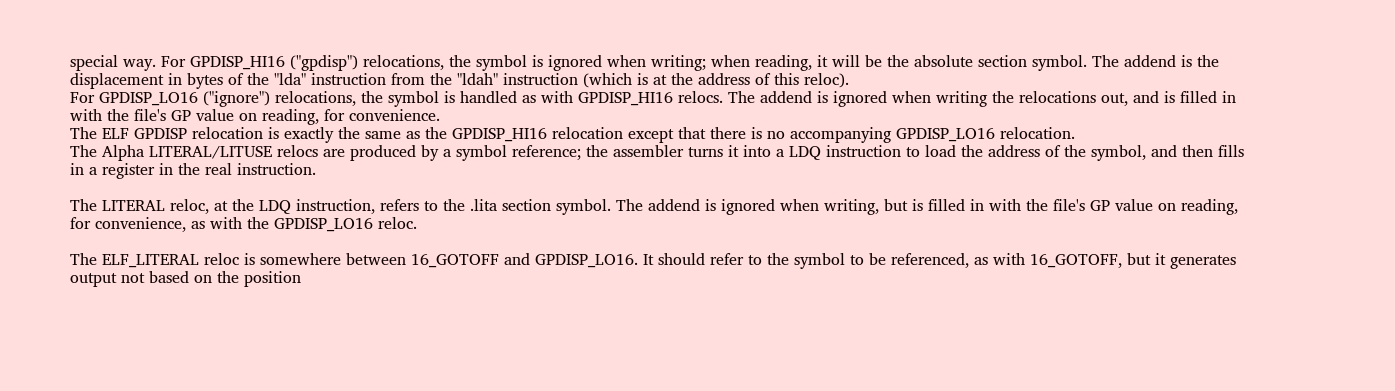special way. For GPDISP_HI16 ("gpdisp") relocations, the symbol is ignored when writing; when reading, it will be the absolute section symbol. The addend is the displacement in bytes of the "lda" instruction from the "ldah" instruction (which is at the address of this reloc).
For GPDISP_LO16 ("ignore") relocations, the symbol is handled as with GPDISP_HI16 relocs. The addend is ignored when writing the relocations out, and is filled in with the file's GP value on reading, for convenience.
The ELF GPDISP relocation is exactly the same as the GPDISP_HI16 relocation except that there is no accompanying GPDISP_LO16 relocation.
The Alpha LITERAL/LITUSE relocs are produced by a symbol reference; the assembler turns it into a LDQ instruction to load the address of the symbol, and then fills in a register in the real instruction.

The LITERAL reloc, at the LDQ instruction, refers to the .lita section symbol. The addend is ignored when writing, but is filled in with the file's GP value on reading, for convenience, as with the GPDISP_LO16 reloc.

The ELF_LITERAL reloc is somewhere between 16_GOTOFF and GPDISP_LO16. It should refer to the symbol to be referenced, as with 16_GOTOFF, but it generates output not based on the position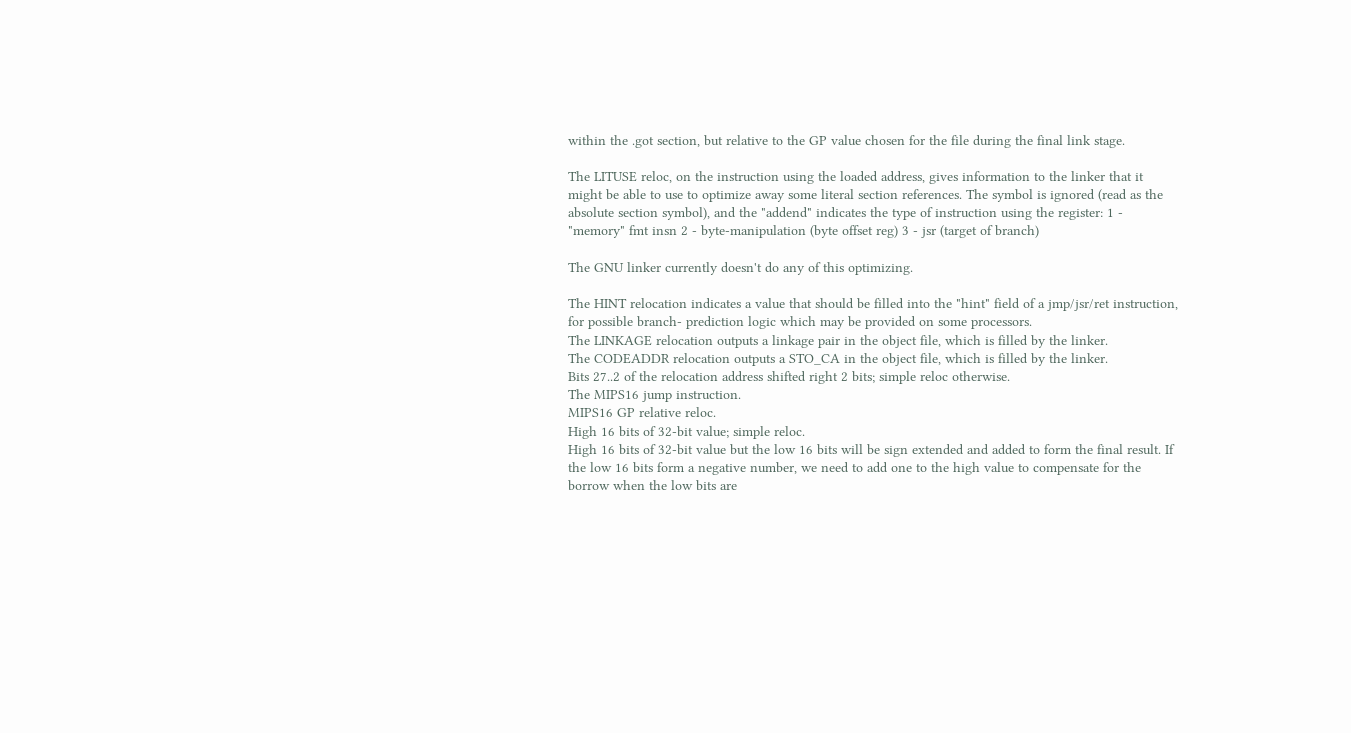within the .got section, but relative to the GP value chosen for the file during the final link stage.

The LITUSE reloc, on the instruction using the loaded address, gives information to the linker that it might be able to use to optimize away some literal section references. The symbol is ignored (read as the absolute section symbol), and the "addend" indicates the type of instruction using the register: 1 - "memory" fmt insn 2 - byte-manipulation (byte offset reg) 3 - jsr (target of branch)

The GNU linker currently doesn't do any of this optimizing.

The HINT relocation indicates a value that should be filled into the "hint" field of a jmp/jsr/ret instruction, for possible branch- prediction logic which may be provided on some processors.
The LINKAGE relocation outputs a linkage pair in the object file, which is filled by the linker.
The CODEADDR relocation outputs a STO_CA in the object file, which is filled by the linker.
Bits 27..2 of the relocation address shifted right 2 bits; simple reloc otherwise.
The MIPS16 jump instruction.
MIPS16 GP relative reloc.
High 16 bits of 32-bit value; simple reloc.
High 16 bits of 32-bit value but the low 16 bits will be sign extended and added to form the final result. If the low 16 bits form a negative number, we need to add one to the high value to compensate for the borrow when the low bits are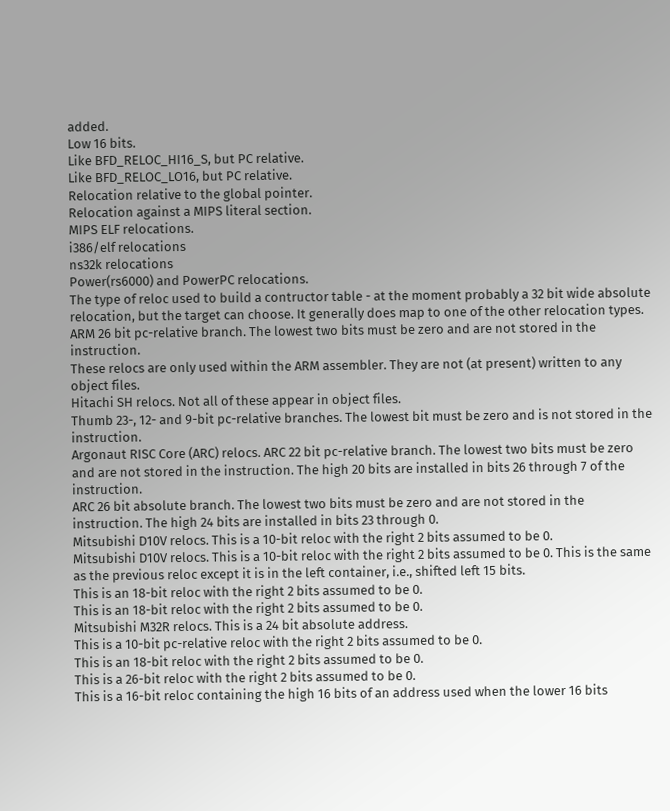added.
Low 16 bits.
Like BFD_RELOC_HI16_S, but PC relative.
Like BFD_RELOC_LO16, but PC relative.
Relocation relative to the global pointer.
Relocation against a MIPS literal section.
MIPS ELF relocations.
i386/elf relocations
ns32k relocations
Power(rs6000) and PowerPC relocations.
The type of reloc used to build a contructor table - at the moment probably a 32 bit wide absolute relocation, but the target can choose. It generally does map to one of the other relocation types.
ARM 26 bit pc-relative branch. The lowest two bits must be zero and are not stored in the instruction.
These relocs are only used within the ARM assembler. They are not (at present) written to any object files.
Hitachi SH relocs. Not all of these appear in object files.
Thumb 23-, 12- and 9-bit pc-relative branches. The lowest bit must be zero and is not stored in the instruction.
Argonaut RISC Core (ARC) relocs. ARC 22 bit pc-relative branch. The lowest two bits must be zero and are not stored in the instruction. The high 20 bits are installed in bits 26 through 7 of the instruction.
ARC 26 bit absolute branch. The lowest two bits must be zero and are not stored in the instruction. The high 24 bits are installed in bits 23 through 0.
Mitsubishi D10V relocs. This is a 10-bit reloc with the right 2 bits assumed to be 0.
Mitsubishi D10V relocs. This is a 10-bit reloc with the right 2 bits assumed to be 0. This is the same as the previous reloc except it is in the left container, i.e., shifted left 15 bits.
This is an 18-bit reloc with the right 2 bits assumed to be 0.
This is an 18-bit reloc with the right 2 bits assumed to be 0.
Mitsubishi M32R relocs. This is a 24 bit absolute address.
This is a 10-bit pc-relative reloc with the right 2 bits assumed to be 0.
This is an 18-bit reloc with the right 2 bits assumed to be 0.
This is a 26-bit reloc with the right 2 bits assumed to be 0.
This is a 16-bit reloc containing the high 16 bits of an address used when the lower 16 bits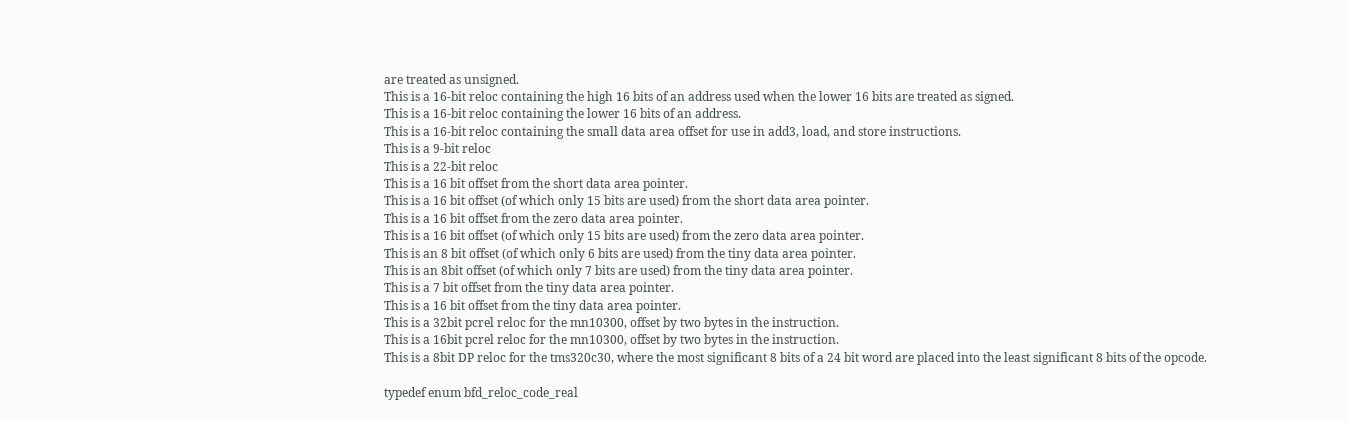are treated as unsigned.
This is a 16-bit reloc containing the high 16 bits of an address used when the lower 16 bits are treated as signed.
This is a 16-bit reloc containing the lower 16 bits of an address.
This is a 16-bit reloc containing the small data area offset for use in add3, load, and store instructions.
This is a 9-bit reloc
This is a 22-bit reloc
This is a 16 bit offset from the short data area pointer.
This is a 16 bit offset (of which only 15 bits are used) from the short data area pointer.
This is a 16 bit offset from the zero data area pointer.
This is a 16 bit offset (of which only 15 bits are used) from the zero data area pointer.
This is an 8 bit offset (of which only 6 bits are used) from the tiny data area pointer.
This is an 8bit offset (of which only 7 bits are used) from the tiny data area pointer.
This is a 7 bit offset from the tiny data area pointer.
This is a 16 bit offset from the tiny data area pointer.
This is a 32bit pcrel reloc for the mn10300, offset by two bytes in the instruction.
This is a 16bit pcrel reloc for the mn10300, offset by two bytes in the instruction.
This is a 8bit DP reloc for the tms320c30, where the most significant 8 bits of a 24 bit word are placed into the least significant 8 bits of the opcode.

typedef enum bfd_reloc_code_real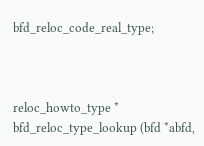bfd_reloc_code_real_type;



reloc_howto_type *
bfd_reloc_type_lookup (bfd *abfd,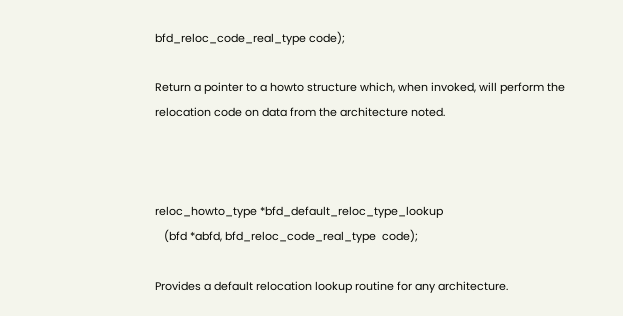bfd_reloc_code_real_type code);

Return a pointer to a howto structure which, when invoked, will perform the relocation code on data from the architecture noted.



reloc_howto_type *bfd_default_reloc_type_lookup
   (bfd *abfd, bfd_reloc_code_real_type  code);

Provides a default relocation lookup routine for any architecture.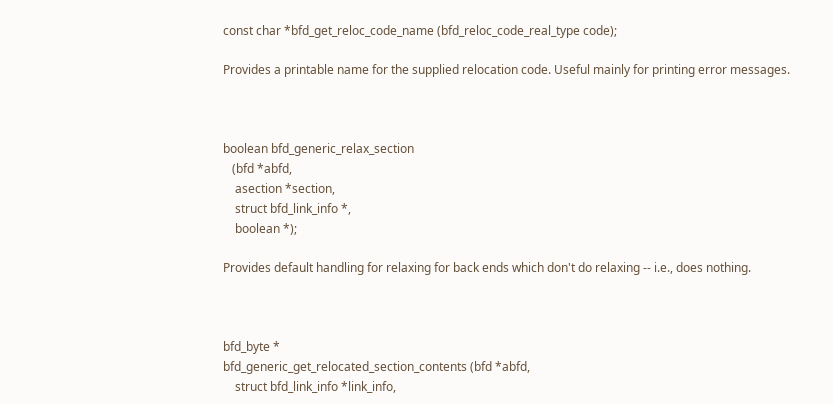const char *bfd_get_reloc_code_name (bfd_reloc_code_real_type code);

Provides a printable name for the supplied relocation code. Useful mainly for printing error messages.



boolean bfd_generic_relax_section
   (bfd *abfd,
    asection *section,
    struct bfd_link_info *,
    boolean *);

Provides default handling for relaxing for back ends which don't do relaxing -- i.e., does nothing.



bfd_byte *
bfd_generic_get_relocated_section_contents (bfd *abfd,
    struct bfd_link_info *link_info,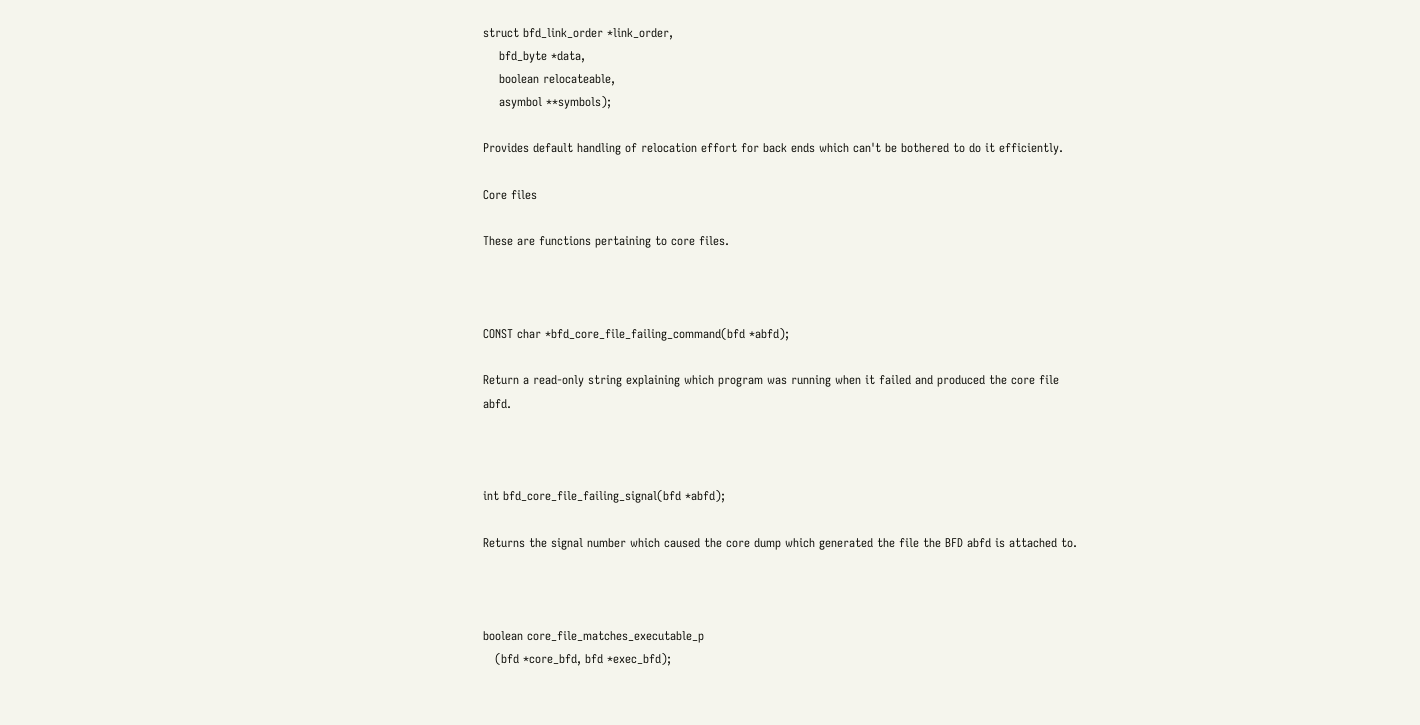struct bfd_link_order *link_order,
    bfd_byte *data,
    boolean relocateable,
    asymbol **symbols);

Provides default handling of relocation effort for back ends which can't be bothered to do it efficiently.

Core files

These are functions pertaining to core files.



CONST char *bfd_core_file_failing_command(bfd *abfd);

Return a read-only string explaining which program was running when it failed and produced the core file abfd.



int bfd_core_file_failing_signal(bfd *abfd);

Returns the signal number which caused the core dump which generated the file the BFD abfd is attached to.



boolean core_file_matches_executable_p
   (bfd *core_bfd, bfd *exec_bfd);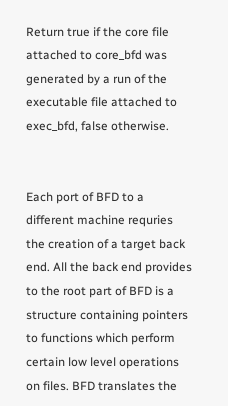Return true if the core file attached to core_bfd was generated by a run of the executable file attached to exec_bfd, false otherwise.


Each port of BFD to a different machine requries the creation of a target back end. All the back end provides to the root part of BFD is a structure containing pointers to functions which perform certain low level operations on files. BFD translates the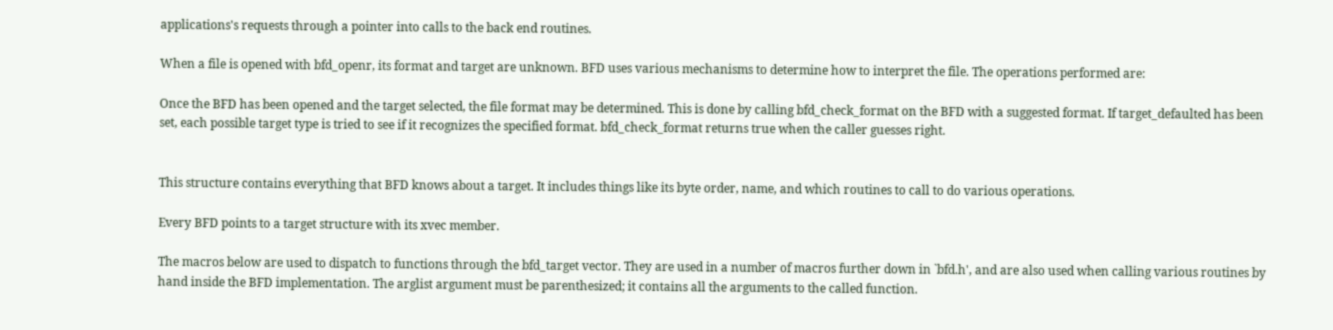applications's requests through a pointer into calls to the back end routines.

When a file is opened with bfd_openr, its format and target are unknown. BFD uses various mechanisms to determine how to interpret the file. The operations performed are:

Once the BFD has been opened and the target selected, the file format may be determined. This is done by calling bfd_check_format on the BFD with a suggested format. If target_defaulted has been set, each possible target type is tried to see if it recognizes the specified format. bfd_check_format returns true when the caller guesses right.


This structure contains everything that BFD knows about a target. It includes things like its byte order, name, and which routines to call to do various operations.

Every BFD points to a target structure with its xvec member.

The macros below are used to dispatch to functions through the bfd_target vector. They are used in a number of macros further down in `bfd.h', and are also used when calling various routines by hand inside the BFD implementation. The arglist argument must be parenthesized; it contains all the arguments to the called function.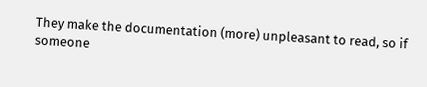They make the documentation (more) unpleasant to read, so if someone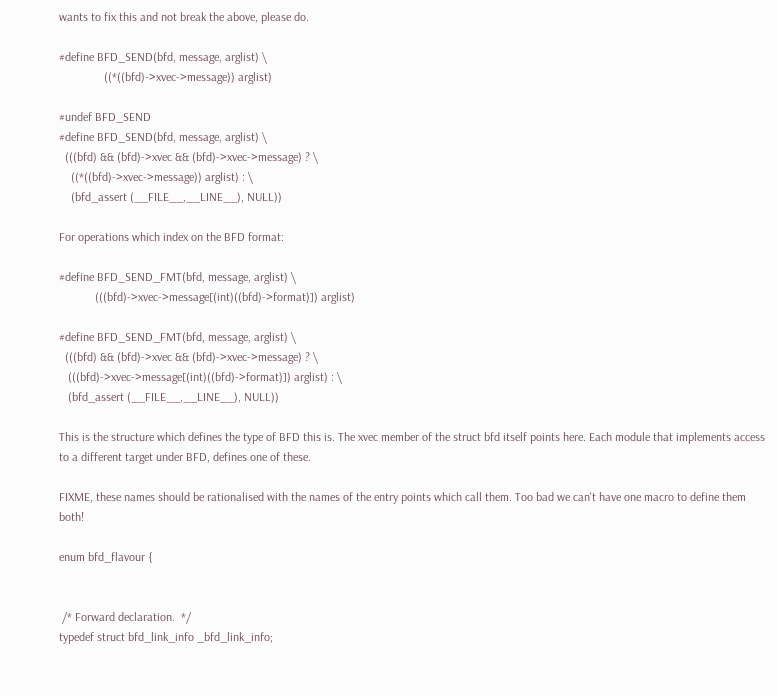wants to fix this and not break the above, please do.

#define BFD_SEND(bfd, message, arglist) \
               ((*((bfd)->xvec->message)) arglist)

#undef BFD_SEND
#define BFD_SEND(bfd, message, arglist) \
  (((bfd) && (bfd)->xvec && (bfd)->xvec->message) ? \
    ((*((bfd)->xvec->message)) arglist) : \
    (bfd_assert (__FILE__,__LINE__), NULL))

For operations which index on the BFD format:

#define BFD_SEND_FMT(bfd, message, arglist) \
            (((bfd)->xvec->message[(int)((bfd)->format)]) arglist)

#define BFD_SEND_FMT(bfd, message, arglist) \
  (((bfd) && (bfd)->xvec && (bfd)->xvec->message) ? \
   (((bfd)->xvec->message[(int)((bfd)->format)]) arglist) : \
   (bfd_assert (__FILE__,__LINE__), NULL))

This is the structure which defines the type of BFD this is. The xvec member of the struct bfd itself points here. Each module that implements access to a different target under BFD, defines one of these.

FIXME, these names should be rationalised with the names of the entry points which call them. Too bad we can't have one macro to define them both!

enum bfd_flavour {


 /* Forward declaration.  */
typedef struct bfd_link_info _bfd_link_info;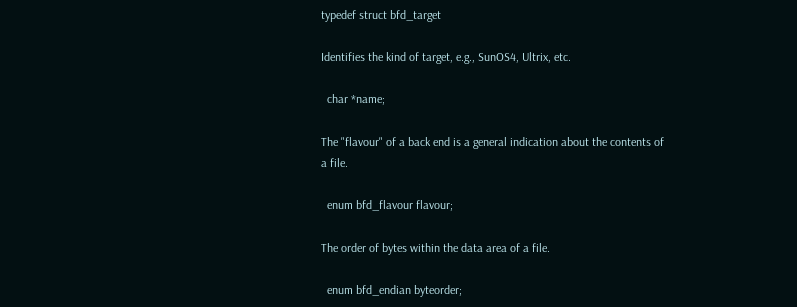typedef struct bfd_target

Identifies the kind of target, e.g., SunOS4, Ultrix, etc.

  char *name;

The "flavour" of a back end is a general indication about the contents of a file.

  enum bfd_flavour flavour;

The order of bytes within the data area of a file.

  enum bfd_endian byteorder;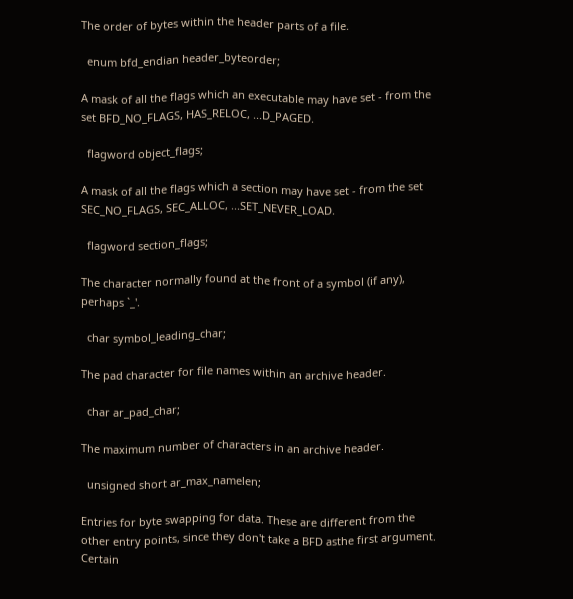The order of bytes within the header parts of a file.

  enum bfd_endian header_byteorder;

A mask of all the flags which an executable may have set - from the set BFD_NO_FLAGS, HAS_RELOC, ...D_PAGED.

  flagword object_flags;

A mask of all the flags which a section may have set - from the set SEC_NO_FLAGS, SEC_ALLOC, ...SET_NEVER_LOAD.

  flagword section_flags;

The character normally found at the front of a symbol (if any), perhaps `_'.

  char symbol_leading_char;

The pad character for file names within an archive header.

  char ar_pad_char;

The maximum number of characters in an archive header.

  unsigned short ar_max_namelen;

Entries for byte swapping for data. These are different from the other entry points, since they don't take a BFD asthe first argument. Certain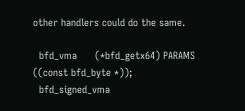other handlers could do the same.

  bfd_vma      (*bfd_getx64) PARAMS ((const bfd_byte *));
  bfd_signed_vma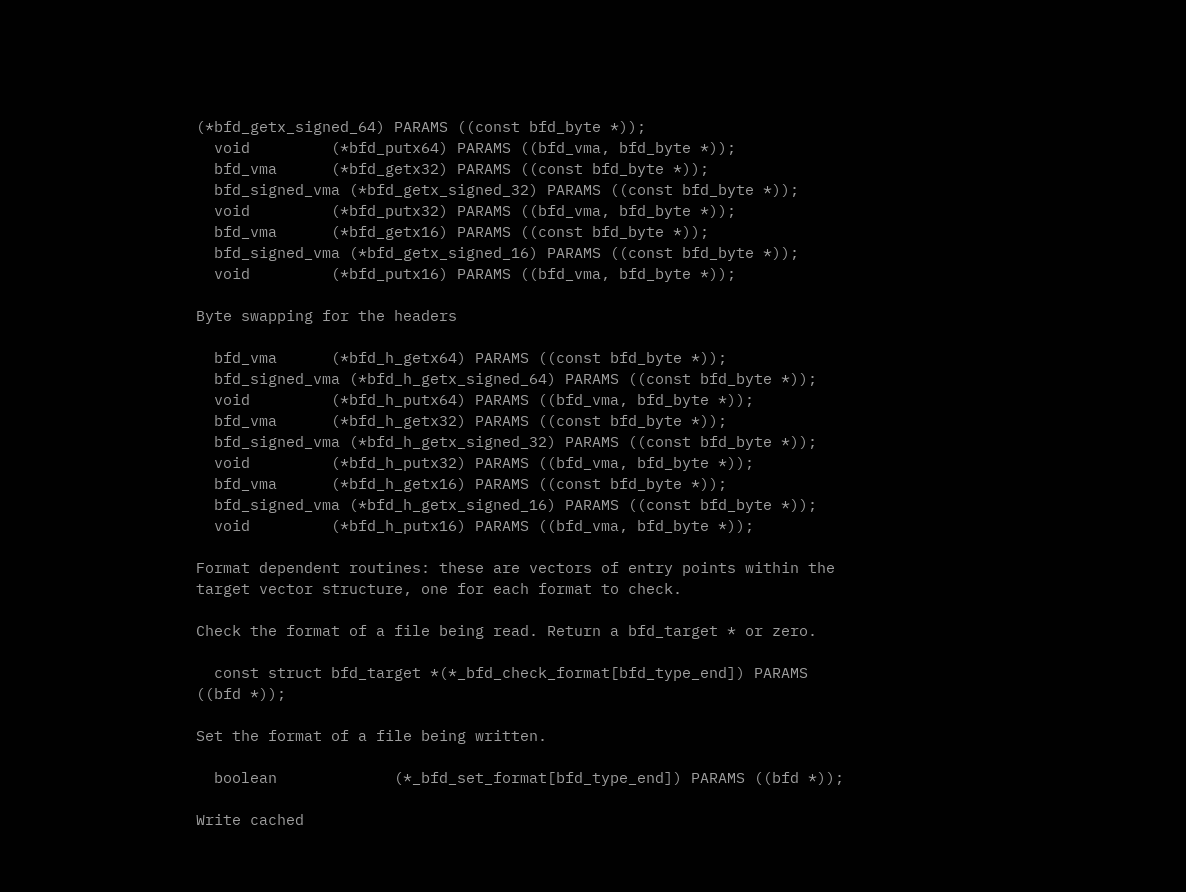(*bfd_getx_signed_64) PARAMS ((const bfd_byte *));
  void         (*bfd_putx64) PARAMS ((bfd_vma, bfd_byte *));
  bfd_vma      (*bfd_getx32) PARAMS ((const bfd_byte *));
  bfd_signed_vma (*bfd_getx_signed_32) PARAMS ((const bfd_byte *));
  void         (*bfd_putx32) PARAMS ((bfd_vma, bfd_byte *));
  bfd_vma      (*bfd_getx16) PARAMS ((const bfd_byte *));
  bfd_signed_vma (*bfd_getx_signed_16) PARAMS ((const bfd_byte *));
  void         (*bfd_putx16) PARAMS ((bfd_vma, bfd_byte *));

Byte swapping for the headers

  bfd_vma      (*bfd_h_getx64) PARAMS ((const bfd_byte *));
  bfd_signed_vma (*bfd_h_getx_signed_64) PARAMS ((const bfd_byte *));
  void         (*bfd_h_putx64) PARAMS ((bfd_vma, bfd_byte *));
  bfd_vma      (*bfd_h_getx32) PARAMS ((const bfd_byte *));
  bfd_signed_vma (*bfd_h_getx_signed_32) PARAMS ((const bfd_byte *));
  void         (*bfd_h_putx32) PARAMS ((bfd_vma, bfd_byte *));
  bfd_vma      (*bfd_h_getx16) PARAMS ((const bfd_byte *));
  bfd_signed_vma (*bfd_h_getx_signed_16) PARAMS ((const bfd_byte *));
  void         (*bfd_h_putx16) PARAMS ((bfd_vma, bfd_byte *));

Format dependent routines: these are vectors of entry points within the target vector structure, one for each format to check.

Check the format of a file being read. Return a bfd_target * or zero.

  const struct bfd_target *(*_bfd_check_format[bfd_type_end]) PARAMS ((bfd *));

Set the format of a file being written.

  boolean             (*_bfd_set_format[bfd_type_end]) PARAMS ((bfd *));

Write cached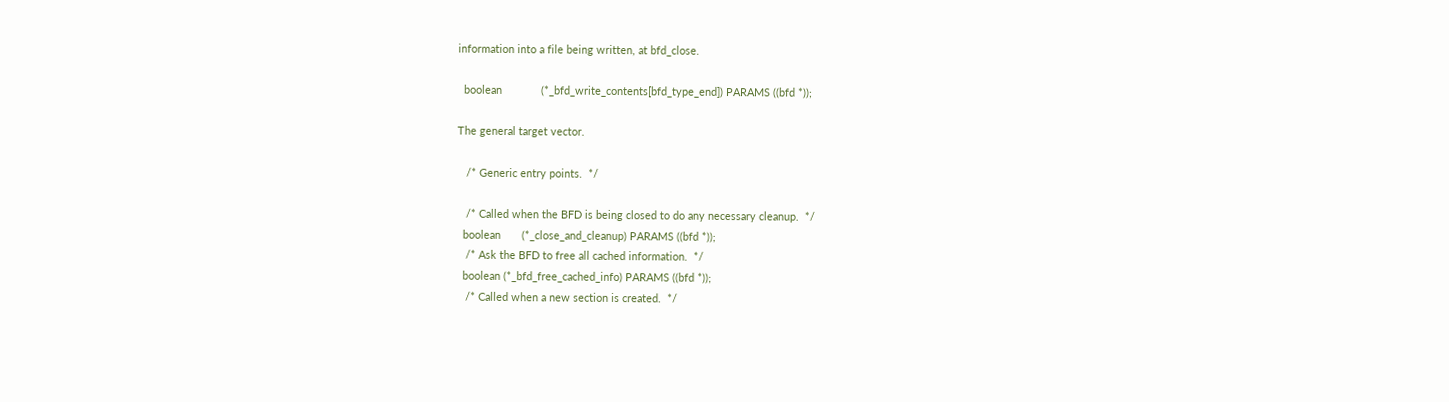information into a file being written, at bfd_close.

  boolean             (*_bfd_write_contents[bfd_type_end]) PARAMS ((bfd *));

The general target vector.

   /* Generic entry points.  */

   /* Called when the BFD is being closed to do any necessary cleanup.  */
  boolean       (*_close_and_cleanup) PARAMS ((bfd *));
   /* Ask the BFD to free all cached information.  */
  boolean (*_bfd_free_cached_info) PARAMS ((bfd *));
   /* Called when a new section is created.  */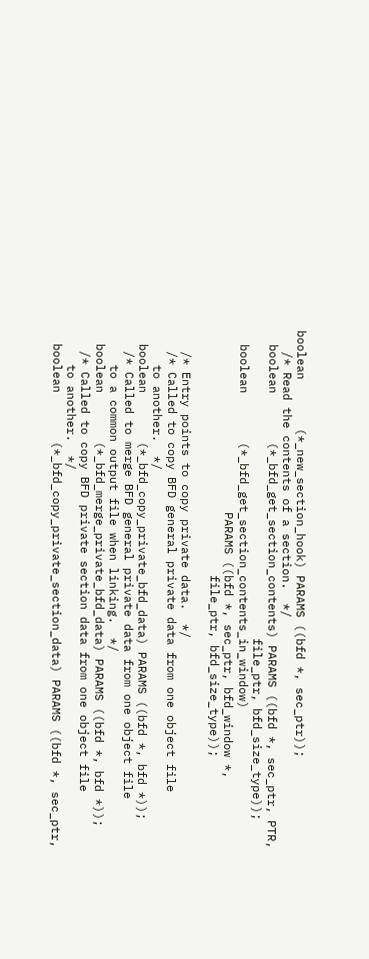boolean       (*_new_section_hook) PARAMS ((bfd *, sec_ptr));
   /* Read the contents of a section.  */
  boolean       (*_bfd_get_section_contents) PARAMS ((bfd *, sec_ptr, PTR,
                                            file_ptr, bfd_size_type));
  boolean       (*_bfd_get_section_contents_in_window)
                          PARAMS ((bfd *, sec_ptr, bfd_window *,
                                   file_ptr, bfd_size_type));

   /* Entry points to copy private data.  */
   /* Called to copy BFD general private data from one object file
     to another.  */
  boolean       (*_bfd_copy_private_bfd_data) PARAMS ((bfd *, bfd *));
   /* Called to merge BFD general private data from one object file
     to a common output file when linking.  */
  boolean       (*_bfd_merge_private_bfd_data) PARAMS ((bfd *, bfd *));
   /* Called to copy BFD private section data from one object file
     to another.  */
  boolean       (*_bfd_copy_private_section_data) PARAMS ((bfd *, sec_ptr,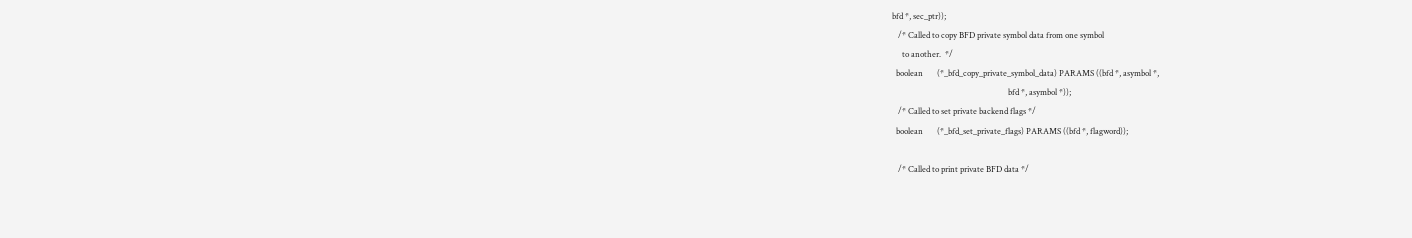bfd *, sec_ptr));
   /* Called to copy BFD private symbol data from one symbol
     to another.  */
  boolean       (*_bfd_copy_private_symbol_data) PARAMS ((bfd *, asymbol *,
                                                          bfd *, asymbol *));
   /* Called to set private backend flags */
  boolean       (*_bfd_set_private_flags) PARAMS ((bfd *, flagword));

   /* Called to print private BFD data */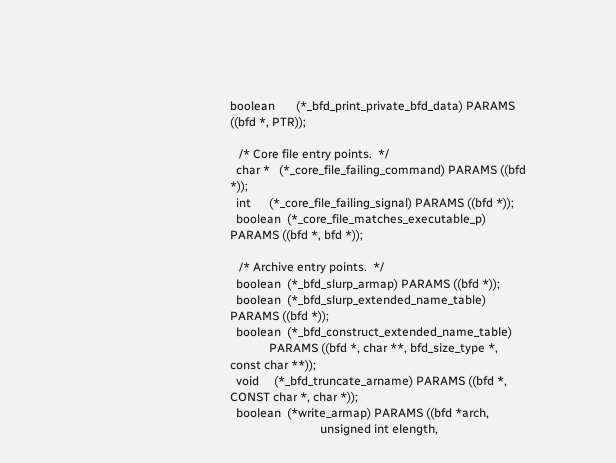boolean       (*_bfd_print_private_bfd_data) PARAMS ((bfd *, PTR));

   /* Core file entry points.  */
  char *   (*_core_file_failing_command) PARAMS ((bfd *));
  int      (*_core_file_failing_signal) PARAMS ((bfd *));
  boolean  (*_core_file_matches_executable_p) PARAMS ((bfd *, bfd *));

   /* Archive entry points.  */
  boolean  (*_bfd_slurp_armap) PARAMS ((bfd *));
  boolean  (*_bfd_slurp_extended_name_table) PARAMS ((bfd *));
  boolean  (*_bfd_construct_extended_name_table)
             PARAMS ((bfd *, char **, bfd_size_type *, const char **));
  void     (*_bfd_truncate_arname) PARAMS ((bfd *, CONST char *, char *));
  boolean  (*write_armap) PARAMS ((bfd *arch,
                              unsigned int elength,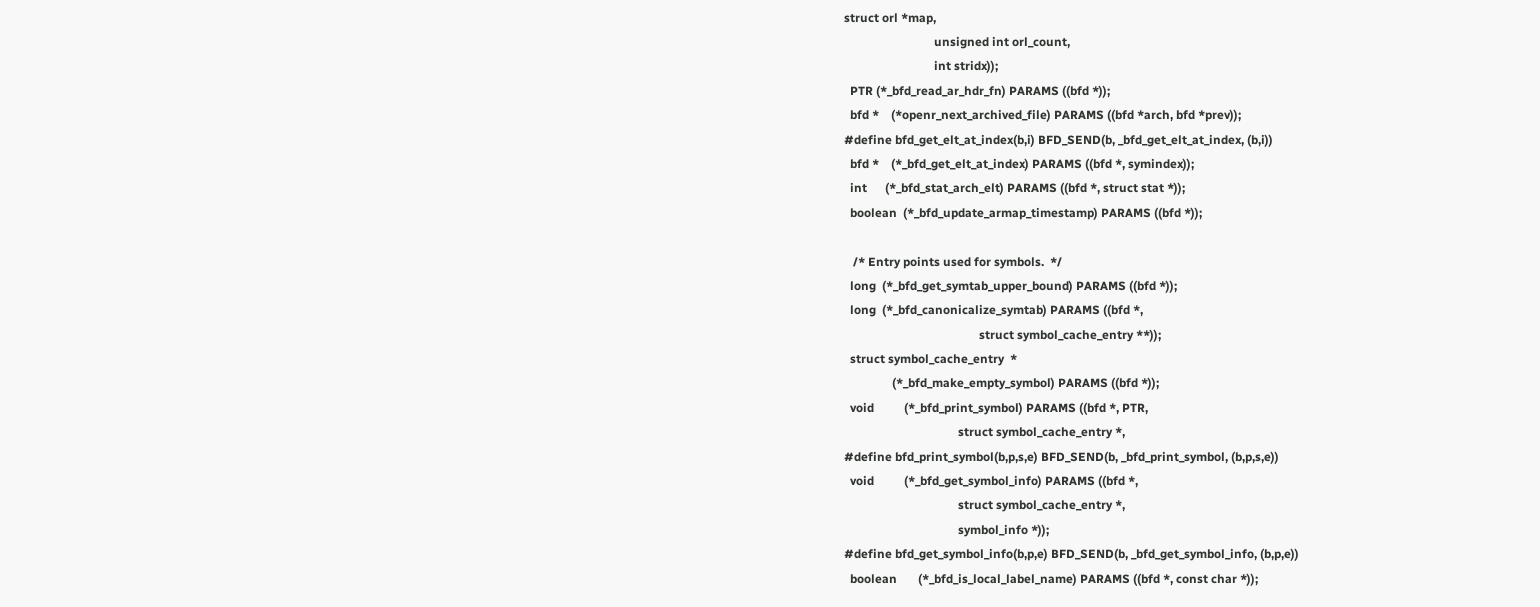struct orl *map,
                              unsigned int orl_count,
                              int stridx));
  PTR (*_bfd_read_ar_hdr_fn) PARAMS ((bfd *));
  bfd *    (*openr_next_archived_file) PARAMS ((bfd *arch, bfd *prev));
#define bfd_get_elt_at_index(b,i) BFD_SEND(b, _bfd_get_elt_at_index, (b,i))
  bfd *    (*_bfd_get_elt_at_index) PARAMS ((bfd *, symindex));
  int      (*_bfd_stat_arch_elt) PARAMS ((bfd *, struct stat *));
  boolean  (*_bfd_update_armap_timestamp) PARAMS ((bfd *));

   /* Entry points used for symbols.  */
  long  (*_bfd_get_symtab_upper_bound) PARAMS ((bfd *));
  long  (*_bfd_canonicalize_symtab) PARAMS ((bfd *,
                                             struct symbol_cache_entry **));
  struct symbol_cache_entry  *
                (*_bfd_make_empty_symbol) PARAMS ((bfd *));
  void          (*_bfd_print_symbol) PARAMS ((bfd *, PTR,
                                      struct symbol_cache_entry *,
#define bfd_print_symbol(b,p,s,e) BFD_SEND(b, _bfd_print_symbol, (b,p,s,e))
  void          (*_bfd_get_symbol_info) PARAMS ((bfd *,
                                      struct symbol_cache_entry *,
                                      symbol_info *));
#define bfd_get_symbol_info(b,p,e) BFD_SEND(b, _bfd_get_symbol_info, (b,p,e))
  boolean       (*_bfd_is_local_label_name) PARAMS ((bfd *, const char *));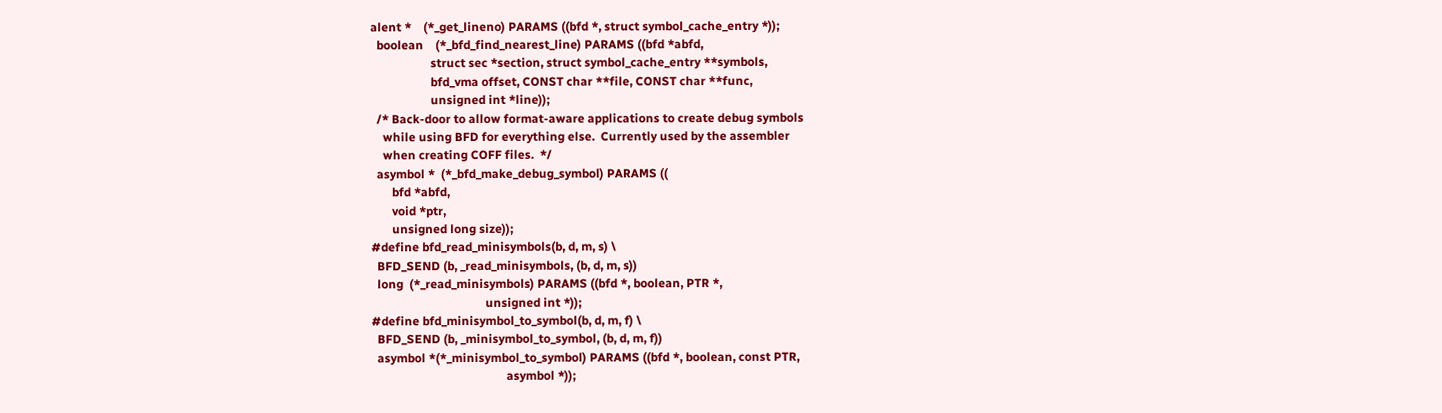alent *    (*_get_lineno) PARAMS ((bfd *, struct symbol_cache_entry *));
  boolean    (*_bfd_find_nearest_line) PARAMS ((bfd *abfd,
                    struct sec *section, struct symbol_cache_entry **symbols,
                    bfd_vma offset, CONST char **file, CONST char **func,
                    unsigned int *line));
  /* Back-door to allow format-aware applications to create debug symbols
    while using BFD for everything else.  Currently used by the assembler
    when creating COFF files.  */
  asymbol *  (*_bfd_make_debug_symbol) PARAMS ((
       bfd *abfd,
       void *ptr,
       unsigned long size));
#define bfd_read_minisymbols(b, d, m, s) \
  BFD_SEND (b, _read_minisymbols, (b, d, m, s))
  long  (*_read_minisymbols) PARAMS ((bfd *, boolean, PTR *,
                                      unsigned int *));
#define bfd_minisymbol_to_symbol(b, d, m, f) \
  BFD_SEND (b, _minisymbol_to_symbol, (b, d, m, f))
  asymbol *(*_minisymbol_to_symbol) PARAMS ((bfd *, boolean, const PTR,
                                             asymbol *));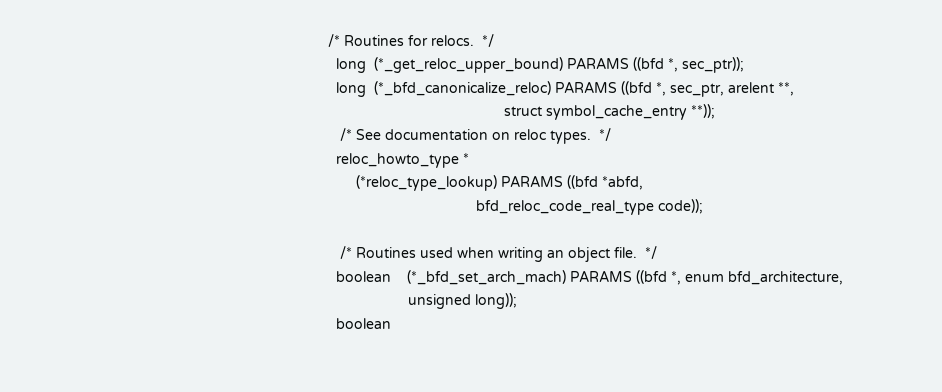/* Routines for relocs.  */
  long  (*_get_reloc_upper_bound) PARAMS ((bfd *, sec_ptr));
  long  (*_bfd_canonicalize_reloc) PARAMS ((bfd *, sec_ptr, arelent **,
                                            struct symbol_cache_entry **));
   /* See documentation on reloc types.  */
  reloc_howto_type *
       (*reloc_type_lookup) PARAMS ((bfd *abfd,
                                     bfd_reloc_code_real_type code));

   /* Routines used when writing an object file.  */
  boolean    (*_bfd_set_arch_mach) PARAMS ((bfd *, enum bfd_architecture,
                    unsigned long));
  boolean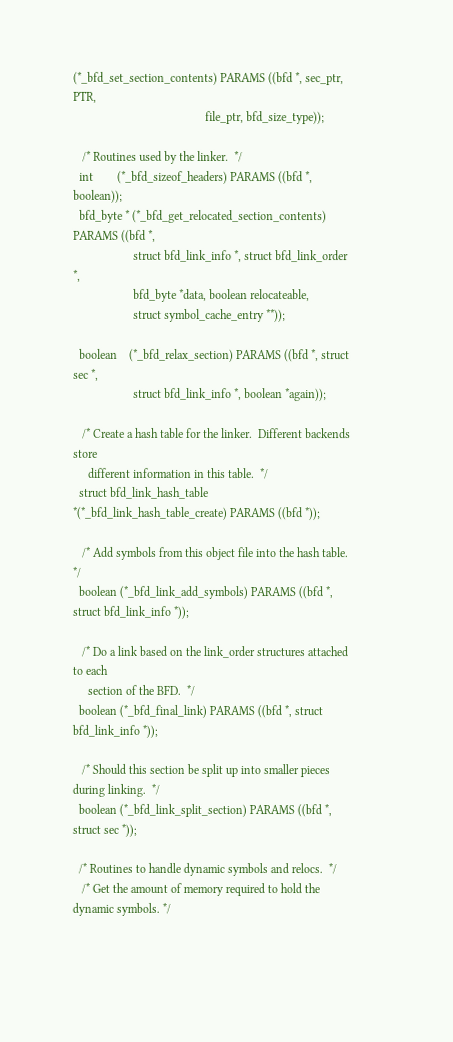(*_bfd_set_section_contents) PARAMS ((bfd *, sec_ptr, PTR,
                                            file_ptr, bfd_size_type));

   /* Routines used by the linker.  */
  int        (*_bfd_sizeof_headers) PARAMS ((bfd *, boolean));
  bfd_byte * (*_bfd_get_relocated_section_contents) PARAMS ((bfd *,
                    struct bfd_link_info *, struct bfd_link_order *,
                    bfd_byte *data, boolean relocateable,
                    struct symbol_cache_entry **));

  boolean    (*_bfd_relax_section) PARAMS ((bfd *, struct sec *,
                    struct bfd_link_info *, boolean *again));

   /* Create a hash table for the linker.  Different backends store
     different information in this table.  */
  struct bfd_link_hash_table *(*_bfd_link_hash_table_create) PARAMS ((bfd *));

   /* Add symbols from this object file into the hash table.  */
  boolean (*_bfd_link_add_symbols) PARAMS ((bfd *, struct bfd_link_info *));

   /* Do a link based on the link_order structures attached to each
     section of the BFD.  */
  boolean (*_bfd_final_link) PARAMS ((bfd *, struct bfd_link_info *));

   /* Should this section be split up into smaller pieces during linking.  */
  boolean (*_bfd_link_split_section) PARAMS ((bfd *, struct sec *));

  /* Routines to handle dynamic symbols and relocs.  */
   /* Get the amount of memory required to hold the dynamic symbols. */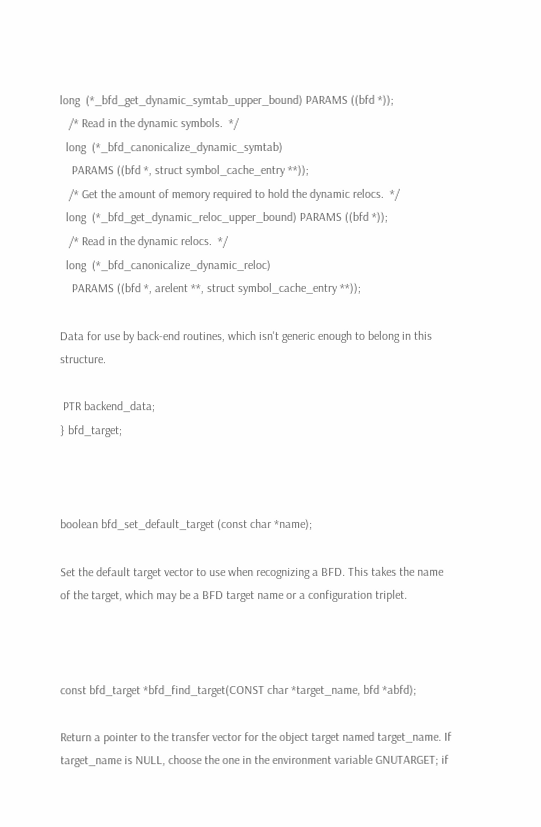long  (*_bfd_get_dynamic_symtab_upper_bound) PARAMS ((bfd *));
   /* Read in the dynamic symbols.  */
  long  (*_bfd_canonicalize_dynamic_symtab)
    PARAMS ((bfd *, struct symbol_cache_entry **));
   /* Get the amount of memory required to hold the dynamic relocs.  */
  long  (*_bfd_get_dynamic_reloc_upper_bound) PARAMS ((bfd *));
   /* Read in the dynamic relocs.  */
  long  (*_bfd_canonicalize_dynamic_reloc)
    PARAMS ((bfd *, arelent **, struct symbol_cache_entry **));

Data for use by back-end routines, which isn't generic enough to belong in this structure.

 PTR backend_data;
} bfd_target;



boolean bfd_set_default_target (const char *name);

Set the default target vector to use when recognizing a BFD. This takes the name of the target, which may be a BFD target name or a configuration triplet.



const bfd_target *bfd_find_target(CONST char *target_name, bfd *abfd);

Return a pointer to the transfer vector for the object target named target_name. If target_name is NULL, choose the one in the environment variable GNUTARGET; if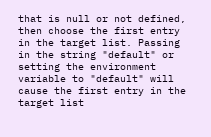that is null or not defined, then choose the first entry in the target list. Passing in the string "default" or setting the environment variable to "default" will cause the first entry in the target list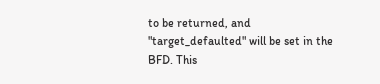to be returned, and "target_defaulted" will be set in the BFD. This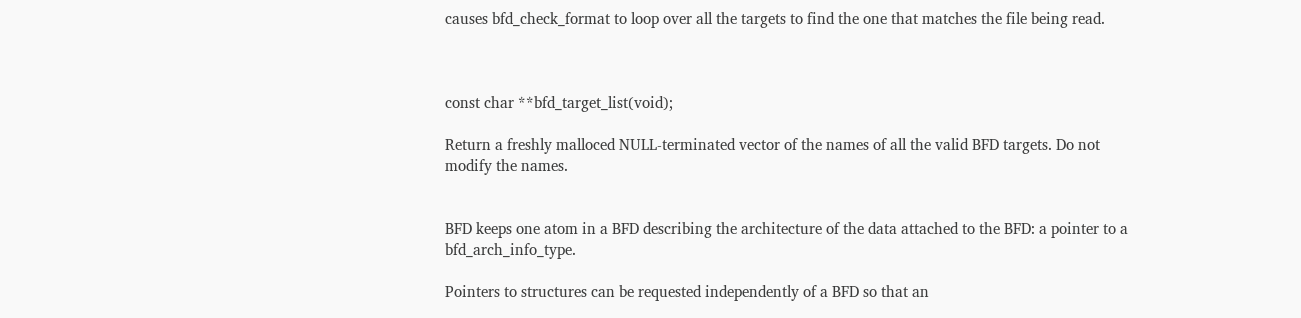causes bfd_check_format to loop over all the targets to find the one that matches the file being read.



const char **bfd_target_list(void);

Return a freshly malloced NULL-terminated vector of the names of all the valid BFD targets. Do not modify the names.


BFD keeps one atom in a BFD describing the architecture of the data attached to the BFD: a pointer to a bfd_arch_info_type.

Pointers to structures can be requested independently of a BFD so that an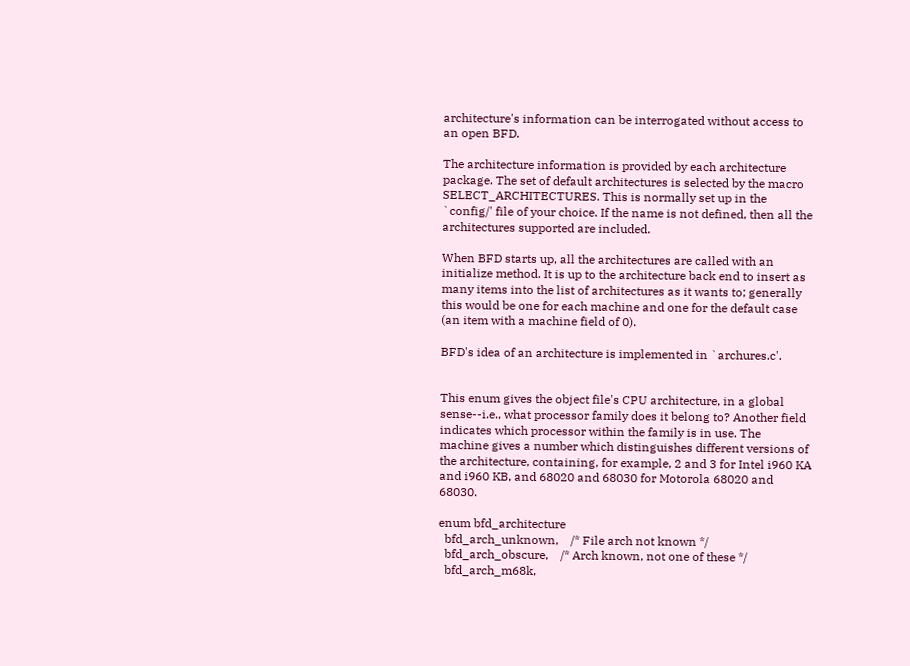architecture's information can be interrogated without access to an open BFD.

The architecture information is provided by each architecture package. The set of default architectures is selected by the macro SELECT_ARCHITECTURES. This is normally set up in the `config/' file of your choice. If the name is not defined, then all the architectures supported are included.

When BFD starts up, all the architectures are called with an initialize method. It is up to the architecture back end to insert as many items into the list of architectures as it wants to; generally this would be one for each machine and one for the default case (an item with a machine field of 0).

BFD's idea of an architecture is implemented in `archures.c'.


This enum gives the object file's CPU architecture, in a global sense--i.e., what processor family does it belong to? Another field indicates which processor within the family is in use. The machine gives a number which distinguishes different versions of the architecture, containing, for example, 2 and 3 for Intel i960 KA and i960 KB, and 68020 and 68030 for Motorola 68020 and 68030.

enum bfd_architecture
  bfd_arch_unknown,    /* File arch not known */
  bfd_arch_obscure,    /* Arch known, not one of these */
  bfd_arch_m68k,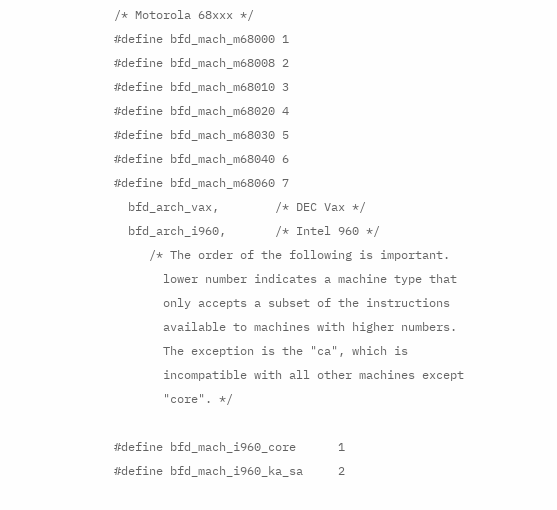/* Motorola 68xxx */
#define bfd_mach_m68000 1
#define bfd_mach_m68008 2
#define bfd_mach_m68010 3
#define bfd_mach_m68020 4
#define bfd_mach_m68030 5
#define bfd_mach_m68040 6
#define bfd_mach_m68060 7
  bfd_arch_vax,        /* DEC Vax */
  bfd_arch_i960,       /* Intel 960 */
     /* The order of the following is important.
       lower number indicates a machine type that
       only accepts a subset of the instructions
       available to machines with higher numbers.
       The exception is the "ca", which is
       incompatible with all other machines except
       "core". */

#define bfd_mach_i960_core      1
#define bfd_mach_i960_ka_sa     2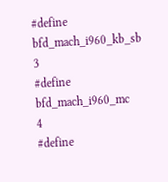#define bfd_mach_i960_kb_sb     3
#define bfd_mach_i960_mc        4
#define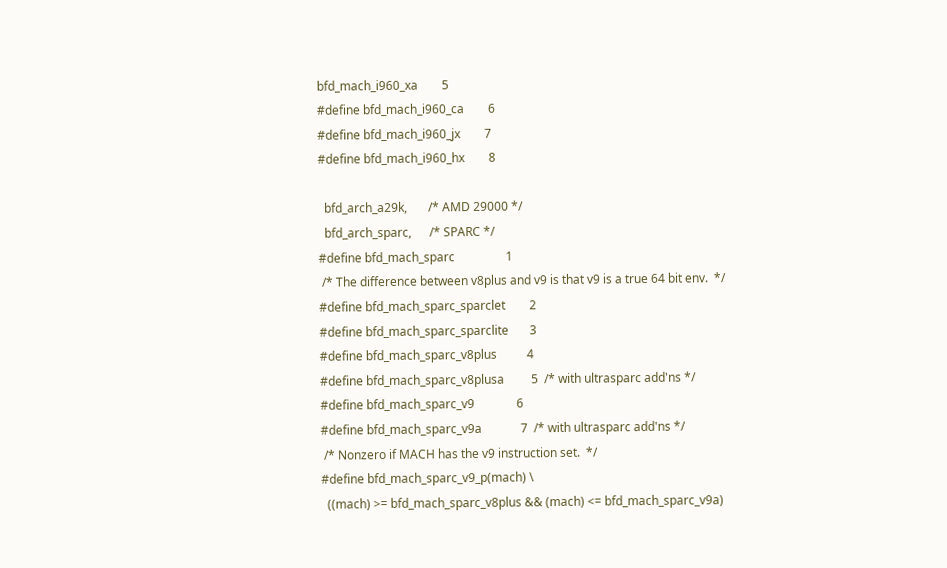bfd_mach_i960_xa        5
#define bfd_mach_i960_ca        6
#define bfd_mach_i960_jx        7
#define bfd_mach_i960_hx        8

  bfd_arch_a29k,       /* AMD 29000 */
  bfd_arch_sparc,      /* SPARC */
#define bfd_mach_sparc                 1
 /* The difference between v8plus and v9 is that v9 is a true 64 bit env.  */
#define bfd_mach_sparc_sparclet        2
#define bfd_mach_sparc_sparclite       3
#define bfd_mach_sparc_v8plus          4
#define bfd_mach_sparc_v8plusa         5  /* with ultrasparc add'ns */
#define bfd_mach_sparc_v9              6
#define bfd_mach_sparc_v9a             7  /* with ultrasparc add'ns */
 /* Nonzero if MACH has the v9 instruction set.  */
#define bfd_mach_sparc_v9_p(mach) \
  ((mach) >= bfd_mach_sparc_v8plus && (mach) <= bfd_mach_sparc_v9a)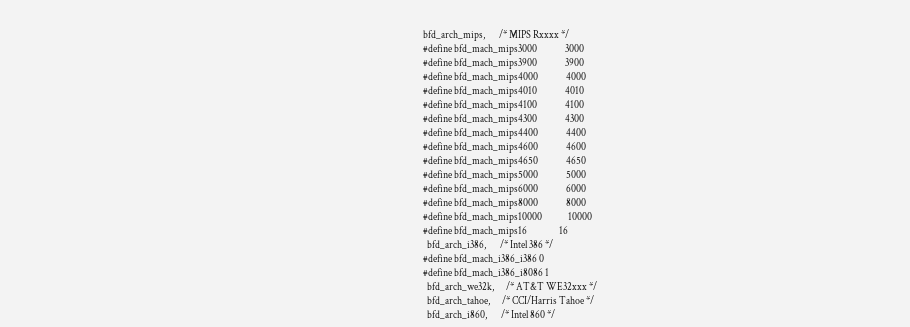bfd_arch_mips,       /* MIPS Rxxxx */
#define bfd_mach_mips3000              3000
#define bfd_mach_mips3900              3900
#define bfd_mach_mips4000              4000
#define bfd_mach_mips4010              4010
#define bfd_mach_mips4100              4100
#define bfd_mach_mips4300              4300
#define bfd_mach_mips4400              4400
#define bfd_mach_mips4600              4600
#define bfd_mach_mips4650              4650
#define bfd_mach_mips5000              5000
#define bfd_mach_mips6000              6000
#define bfd_mach_mips8000              8000
#define bfd_mach_mips10000             10000
#define bfd_mach_mips16                16
  bfd_arch_i386,       /* Intel 386 */
#define bfd_mach_i386_i386 0
#define bfd_mach_i386_i8086 1
  bfd_arch_we32k,      /* AT&T WE32xxx */
  bfd_arch_tahoe,      /* CCI/Harris Tahoe */
  bfd_arch_i860,       /* Intel 860 */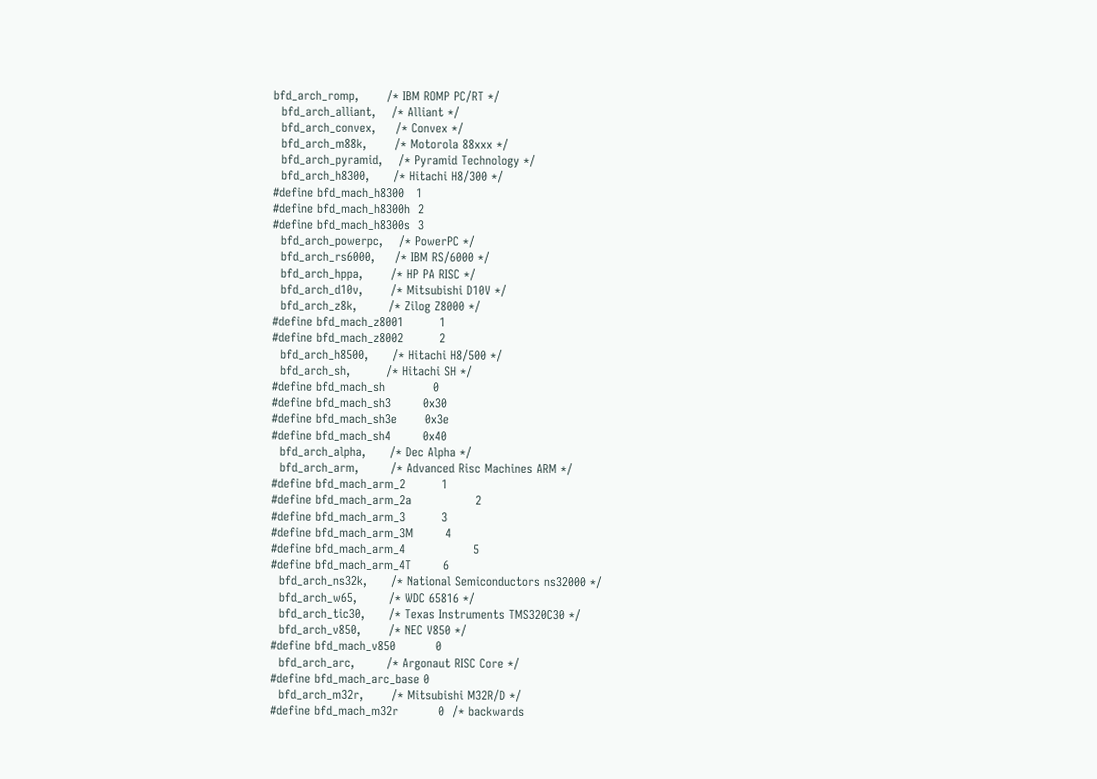bfd_arch_romp,       /* IBM ROMP PC/RT */
  bfd_arch_alliant,    /* Alliant */
  bfd_arch_convex,     /* Convex */
  bfd_arch_m88k,       /* Motorola 88xxx */
  bfd_arch_pyramid,    /* Pyramid Technology */
  bfd_arch_h8300,      /* Hitachi H8/300 */
#define bfd_mach_h8300   1
#define bfd_mach_h8300h  2
#define bfd_mach_h8300s  3
  bfd_arch_powerpc,    /* PowerPC */
  bfd_arch_rs6000,     /* IBM RS/6000 */
  bfd_arch_hppa,       /* HP PA RISC */
  bfd_arch_d10v,       /* Mitsubishi D10V */
  bfd_arch_z8k,        /* Zilog Z8000 */
#define bfd_mach_z8001         1
#define bfd_mach_z8002         2
  bfd_arch_h8500,      /* Hitachi H8/500 */
  bfd_arch_sh,         /* Hitachi SH */
#define bfd_mach_sh            0
#define bfd_mach_sh3        0x30
#define bfd_mach_sh3e       0x3e
#define bfd_mach_sh4        0x40
  bfd_arch_alpha,      /* Dec Alpha */
  bfd_arch_arm,        /* Advanced Risc Machines ARM */
#define bfd_mach_arm_2         1
#define bfd_mach_arm_2a                2
#define bfd_mach_arm_3         3
#define bfd_mach_arm_3M        4
#define bfd_mach_arm_4                 5
#define bfd_mach_arm_4T        6
  bfd_arch_ns32k,      /* National Semiconductors ns32000 */
  bfd_arch_w65,        /* WDC 65816 */
  bfd_arch_tic30,      /* Texas Instruments TMS320C30 */
  bfd_arch_v850,       /* NEC V850 */
#define bfd_mach_v850          0
  bfd_arch_arc,        /* Argonaut RISC Core */
#define bfd_mach_arc_base 0
  bfd_arch_m32r,       /* Mitsubishi M32R/D */
#define bfd_mach_m32r          0  /* backwards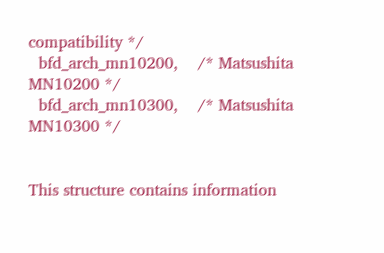compatibility */
  bfd_arch_mn10200,    /* Matsushita MN10200 */
  bfd_arch_mn10300,    /* Matsushita MN10300 */


This structure contains information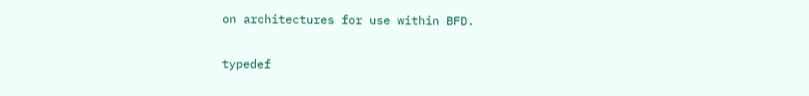on architectures for use within BFD.

typedef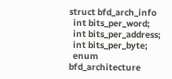struct bfd_arch_info
  int bits_per_word;
  int bits_per_address;
  int bits_per_byte;
  enum bfd_architecture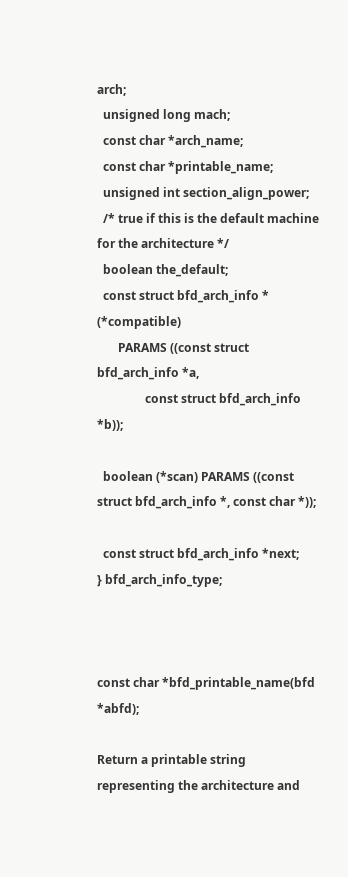arch;
  unsigned long mach;
  const char *arch_name;
  const char *printable_name;
  unsigned int section_align_power;
  /* true if this is the default machine for the architecture */
  boolean the_default;
  const struct bfd_arch_info * (*compatible)
       PARAMS ((const struct bfd_arch_info *a,
                const struct bfd_arch_info *b));

  boolean (*scan) PARAMS ((const struct bfd_arch_info *, const char *));

  const struct bfd_arch_info *next;
} bfd_arch_info_type;



const char *bfd_printable_name(bfd *abfd);

Return a printable string representing the architecture and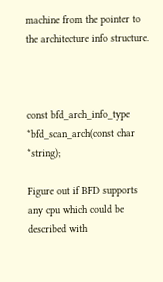machine from the pointer to the architecture info structure.



const bfd_arch_info_type *bfd_scan_arch(const char *string);

Figure out if BFD supports any cpu which could be described with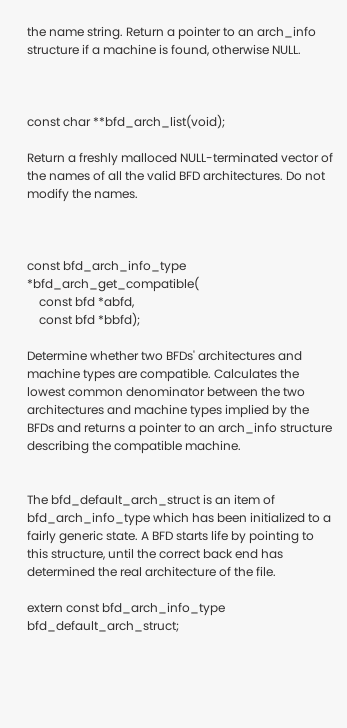the name string. Return a pointer to an arch_info structure if a machine is found, otherwise NULL.



const char **bfd_arch_list(void);

Return a freshly malloced NULL-terminated vector of the names of all the valid BFD architectures. Do not modify the names.



const bfd_arch_info_type *bfd_arch_get_compatible(
    const bfd *abfd,
    const bfd *bbfd);

Determine whether two BFDs' architectures and machine types are compatible. Calculates the lowest common denominator between the two architectures and machine types implied by the BFDs and returns a pointer to an arch_info structure describing the compatible machine.


The bfd_default_arch_struct is an item of bfd_arch_info_type which has been initialized to a fairly generic state. A BFD starts life by pointing to this structure, until the correct back end has determined the real architecture of the file.

extern const bfd_arch_info_type bfd_default_arch_struct;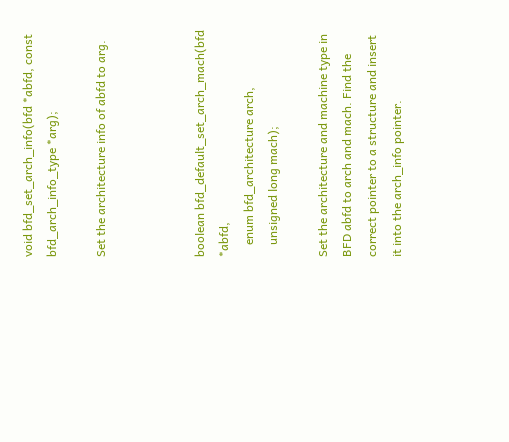void bfd_set_arch_info(bfd *abfd, const bfd_arch_info_type *arg);

Set the architecture info of abfd to arg.



boolean bfd_default_set_arch_mach(bfd *abfd,
    enum bfd_architecture arch,
    unsigned long mach);

Set the architecture and machine type in BFD abfd to arch and mach. Find the correct pointer to a structure and insert it into the arch_info pointer.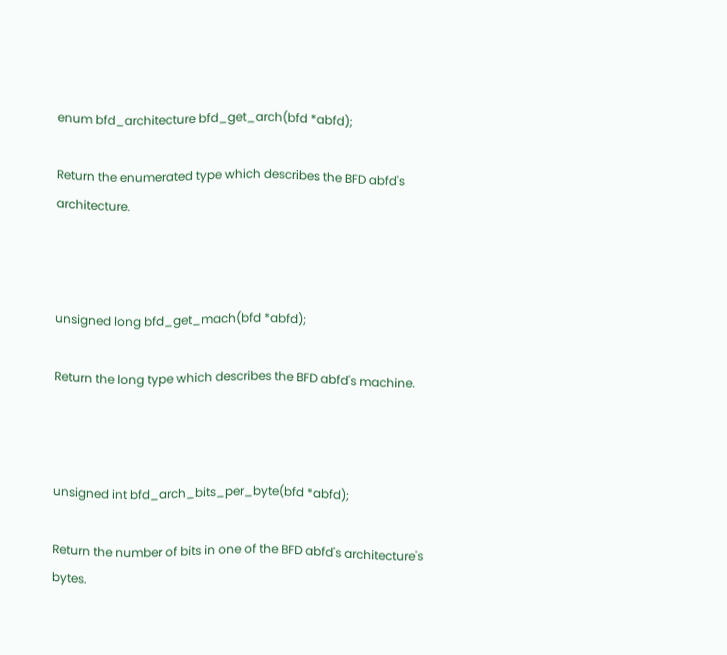enum bfd_architecture bfd_get_arch(bfd *abfd);

Return the enumerated type which describes the BFD abfd's architecture.



unsigned long bfd_get_mach(bfd *abfd);

Return the long type which describes the BFD abfd's machine.



unsigned int bfd_arch_bits_per_byte(bfd *abfd);

Return the number of bits in one of the BFD abfd's architecture's bytes.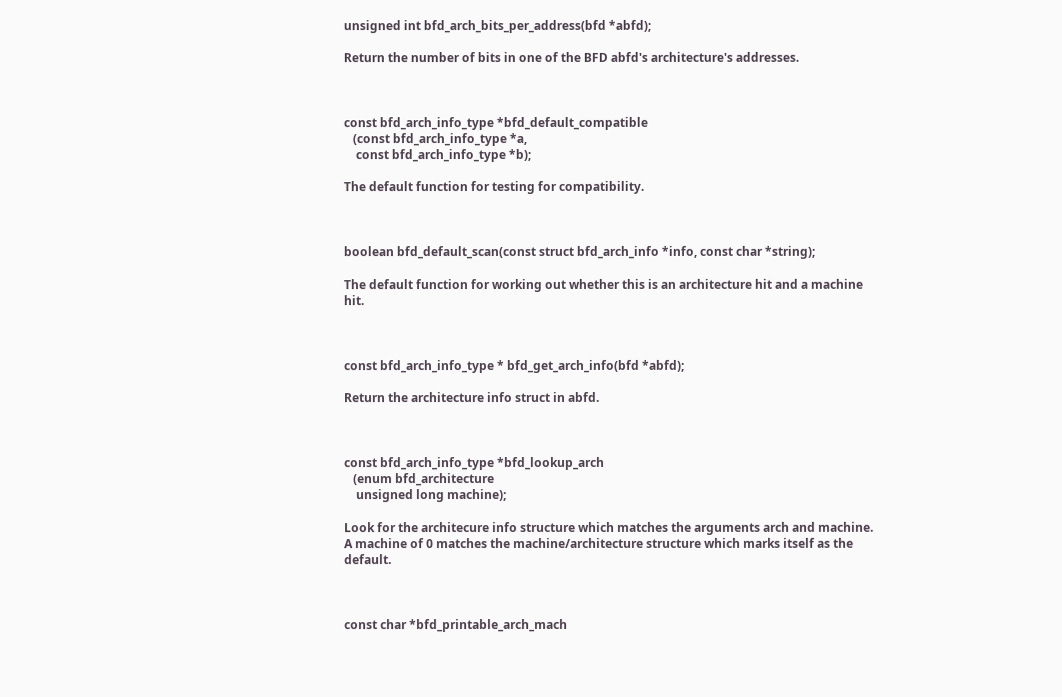unsigned int bfd_arch_bits_per_address(bfd *abfd);

Return the number of bits in one of the BFD abfd's architecture's addresses.



const bfd_arch_info_type *bfd_default_compatible
   (const bfd_arch_info_type *a,
    const bfd_arch_info_type *b);

The default function for testing for compatibility.



boolean bfd_default_scan(const struct bfd_arch_info *info, const char *string);

The default function for working out whether this is an architecture hit and a machine hit.



const bfd_arch_info_type * bfd_get_arch_info(bfd *abfd);

Return the architecture info struct in abfd.



const bfd_arch_info_type *bfd_lookup_arch
   (enum bfd_architecture
    unsigned long machine);

Look for the architecure info structure which matches the arguments arch and machine. A machine of 0 matches the machine/architecture structure which marks itself as the default.



const char *bfd_printable_arch_mach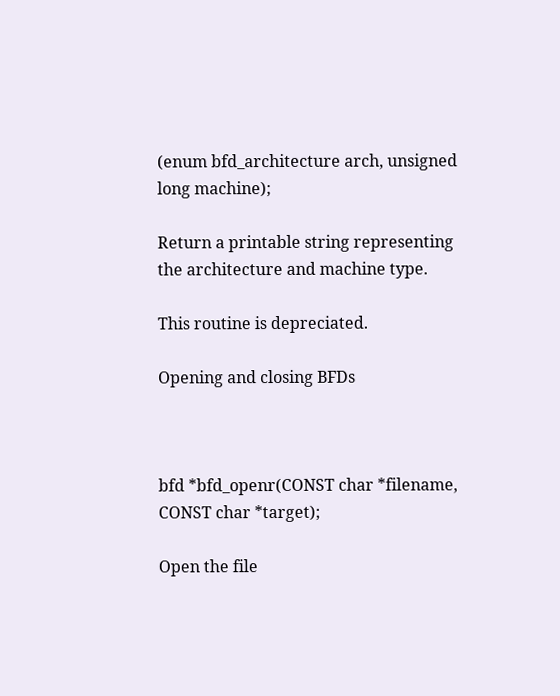(enum bfd_architecture arch, unsigned long machine);

Return a printable string representing the architecture and machine type.

This routine is depreciated.

Opening and closing BFDs



bfd *bfd_openr(CONST char *filename, CONST char *target);

Open the file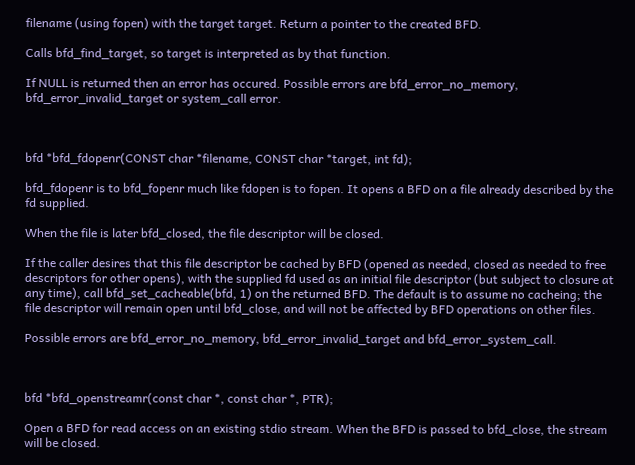filename (using fopen) with the target target. Return a pointer to the created BFD.

Calls bfd_find_target, so target is interpreted as by that function.

If NULL is returned then an error has occured. Possible errors are bfd_error_no_memory, bfd_error_invalid_target or system_call error.



bfd *bfd_fdopenr(CONST char *filename, CONST char *target, int fd);

bfd_fdopenr is to bfd_fopenr much like fdopen is to fopen. It opens a BFD on a file already described by the fd supplied.

When the file is later bfd_closed, the file descriptor will be closed.

If the caller desires that this file descriptor be cached by BFD (opened as needed, closed as needed to free descriptors for other opens), with the supplied fd used as an initial file descriptor (but subject to closure at any time), call bfd_set_cacheable(bfd, 1) on the returned BFD. The default is to assume no cacheing; the file descriptor will remain open until bfd_close, and will not be affected by BFD operations on other files.

Possible errors are bfd_error_no_memory, bfd_error_invalid_target and bfd_error_system_call.



bfd *bfd_openstreamr(const char *, const char *, PTR);

Open a BFD for read access on an existing stdio stream. When the BFD is passed to bfd_close, the stream will be closed.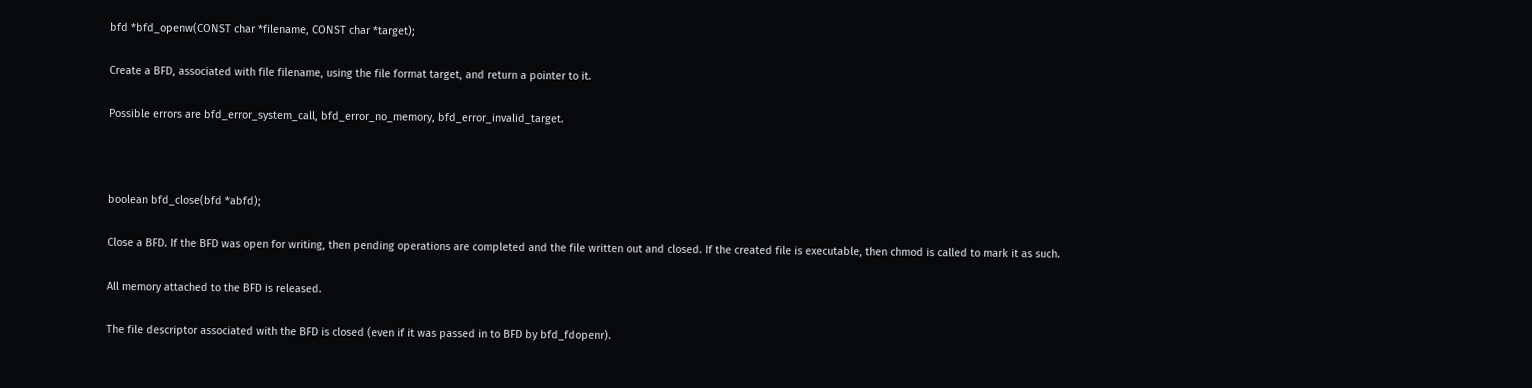bfd *bfd_openw(CONST char *filename, CONST char *target);

Create a BFD, associated with file filename, using the file format target, and return a pointer to it.

Possible errors are bfd_error_system_call, bfd_error_no_memory, bfd_error_invalid_target.



boolean bfd_close(bfd *abfd);

Close a BFD. If the BFD was open for writing, then pending operations are completed and the file written out and closed. If the created file is executable, then chmod is called to mark it as such.

All memory attached to the BFD is released.

The file descriptor associated with the BFD is closed (even if it was passed in to BFD by bfd_fdopenr).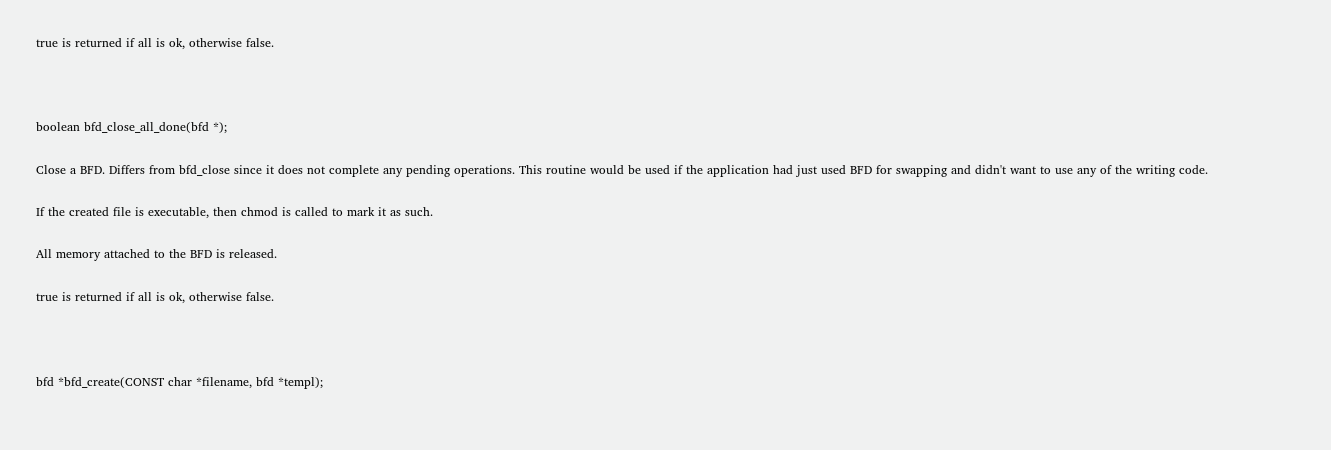true is returned if all is ok, otherwise false.



boolean bfd_close_all_done(bfd *);

Close a BFD. Differs from bfd_close since it does not complete any pending operations. This routine would be used if the application had just used BFD for swapping and didn't want to use any of the writing code.

If the created file is executable, then chmod is called to mark it as such.

All memory attached to the BFD is released.

true is returned if all is ok, otherwise false.



bfd *bfd_create(CONST char *filename, bfd *templ);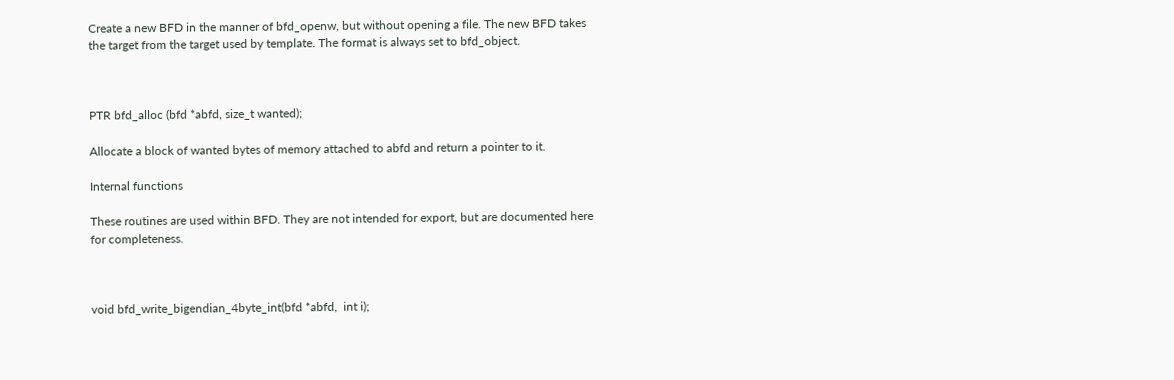Create a new BFD in the manner of bfd_openw, but without opening a file. The new BFD takes the target from the target used by template. The format is always set to bfd_object.



PTR bfd_alloc (bfd *abfd, size_t wanted);

Allocate a block of wanted bytes of memory attached to abfd and return a pointer to it.

Internal functions

These routines are used within BFD. They are not intended for export, but are documented here for completeness.



void bfd_write_bigendian_4byte_int(bfd *abfd,  int i);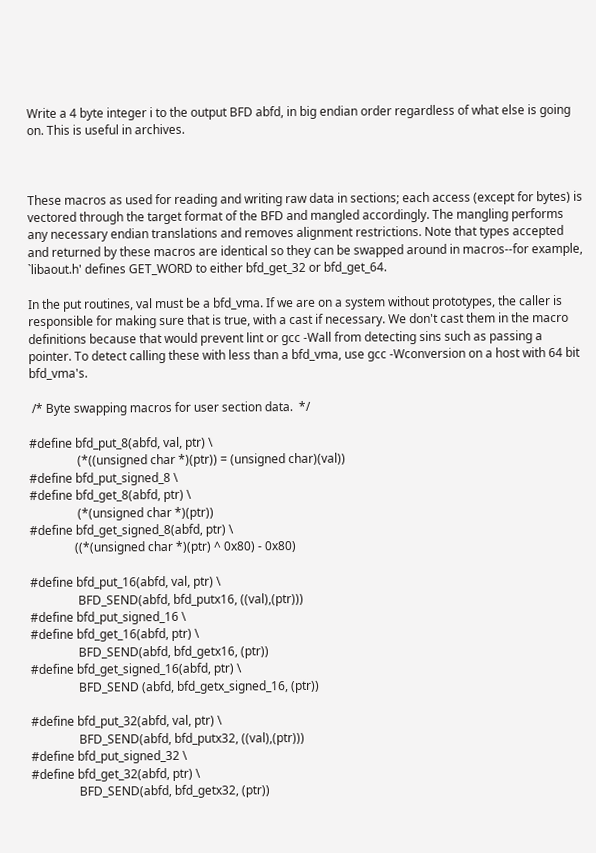Write a 4 byte integer i to the output BFD abfd, in big endian order regardless of what else is going on. This is useful in archives.



These macros as used for reading and writing raw data in sections; each access (except for bytes) is vectored through the target format of the BFD and mangled accordingly. The mangling performs any necessary endian translations and removes alignment restrictions. Note that types accepted and returned by these macros are identical so they can be swapped around in macros--for example, `libaout.h' defines GET_WORD to either bfd_get_32 or bfd_get_64.

In the put routines, val must be a bfd_vma. If we are on a system without prototypes, the caller is responsible for making sure that is true, with a cast if necessary. We don't cast them in the macro definitions because that would prevent lint or gcc -Wall from detecting sins such as passing a pointer. To detect calling these with less than a bfd_vma, use gcc -Wconversion on a host with 64 bit bfd_vma's.

 /* Byte swapping macros for user section data.  */

#define bfd_put_8(abfd, val, ptr) \
                (*((unsigned char *)(ptr)) = (unsigned char)(val))
#define bfd_put_signed_8 \
#define bfd_get_8(abfd, ptr) \
                (*(unsigned char *)(ptr))
#define bfd_get_signed_8(abfd, ptr) \
               ((*(unsigned char *)(ptr) ^ 0x80) - 0x80)

#define bfd_put_16(abfd, val, ptr) \
                BFD_SEND(abfd, bfd_putx16, ((val),(ptr)))
#define bfd_put_signed_16 \
#define bfd_get_16(abfd, ptr) \
                BFD_SEND(abfd, bfd_getx16, (ptr))
#define bfd_get_signed_16(abfd, ptr) \
                BFD_SEND (abfd, bfd_getx_signed_16, (ptr))

#define bfd_put_32(abfd, val, ptr) \
                BFD_SEND(abfd, bfd_putx32, ((val),(ptr)))
#define bfd_put_signed_32 \
#define bfd_get_32(abfd, ptr) \
                BFD_SEND(abfd, bfd_getx32, (ptr))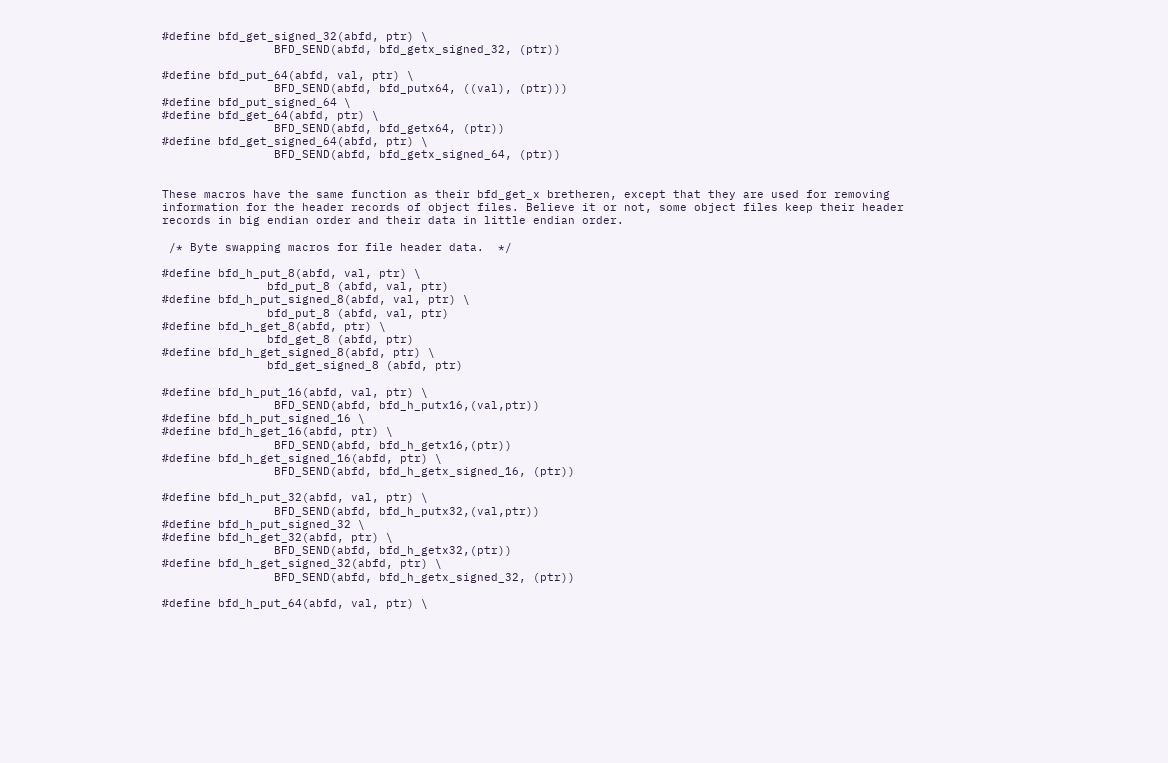#define bfd_get_signed_32(abfd, ptr) \
                BFD_SEND(abfd, bfd_getx_signed_32, (ptr))

#define bfd_put_64(abfd, val, ptr) \
                BFD_SEND(abfd, bfd_putx64, ((val), (ptr)))
#define bfd_put_signed_64 \
#define bfd_get_64(abfd, ptr) \
                BFD_SEND(abfd, bfd_getx64, (ptr))
#define bfd_get_signed_64(abfd, ptr) \
                BFD_SEND(abfd, bfd_getx_signed_64, (ptr))


These macros have the same function as their bfd_get_x bretheren, except that they are used for removing information for the header records of object files. Believe it or not, some object files keep their header records in big endian order and their data in little endian order.

 /* Byte swapping macros for file header data.  */

#define bfd_h_put_8(abfd, val, ptr) \
               bfd_put_8 (abfd, val, ptr)
#define bfd_h_put_signed_8(abfd, val, ptr) \
               bfd_put_8 (abfd, val, ptr)
#define bfd_h_get_8(abfd, ptr) \
               bfd_get_8 (abfd, ptr)
#define bfd_h_get_signed_8(abfd, ptr) \
               bfd_get_signed_8 (abfd, ptr)

#define bfd_h_put_16(abfd, val, ptr) \
                BFD_SEND(abfd, bfd_h_putx16,(val,ptr))
#define bfd_h_put_signed_16 \
#define bfd_h_get_16(abfd, ptr) \
                BFD_SEND(abfd, bfd_h_getx16,(ptr))
#define bfd_h_get_signed_16(abfd, ptr) \
                BFD_SEND(abfd, bfd_h_getx_signed_16, (ptr))

#define bfd_h_put_32(abfd, val, ptr) \
                BFD_SEND(abfd, bfd_h_putx32,(val,ptr))
#define bfd_h_put_signed_32 \
#define bfd_h_get_32(abfd, ptr) \
                BFD_SEND(abfd, bfd_h_getx32,(ptr))
#define bfd_h_get_signed_32(abfd, ptr) \
                BFD_SEND(abfd, bfd_h_getx_signed_32, (ptr))

#define bfd_h_put_64(abfd, val, ptr) \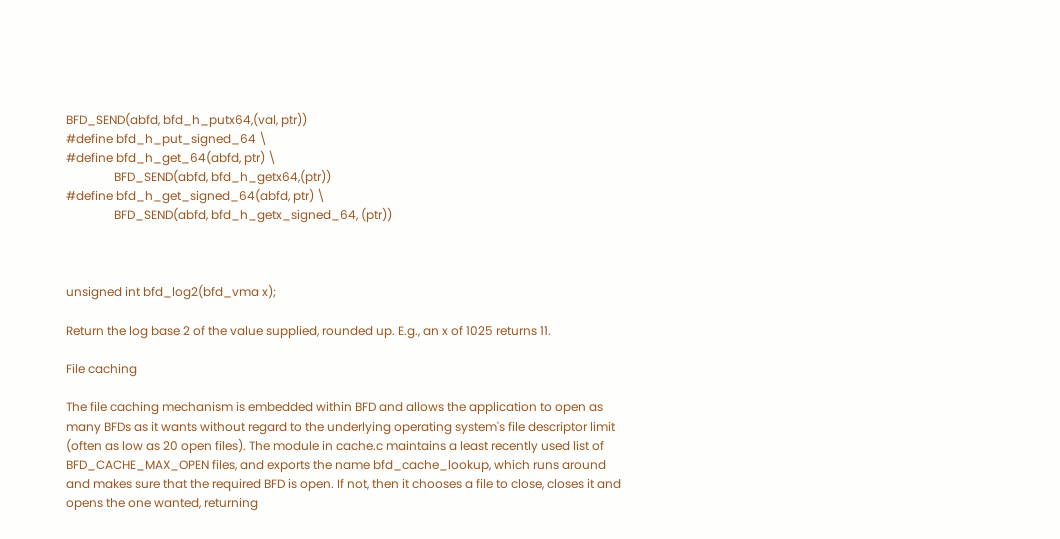BFD_SEND(abfd, bfd_h_putx64,(val, ptr))
#define bfd_h_put_signed_64 \
#define bfd_h_get_64(abfd, ptr) \
                BFD_SEND(abfd, bfd_h_getx64,(ptr))
#define bfd_h_get_signed_64(abfd, ptr) \
                BFD_SEND(abfd, bfd_h_getx_signed_64, (ptr))



unsigned int bfd_log2(bfd_vma x);

Return the log base 2 of the value supplied, rounded up. E.g., an x of 1025 returns 11.

File caching

The file caching mechanism is embedded within BFD and allows the application to open as many BFDs as it wants without regard to the underlying operating system's file descriptor limit (often as low as 20 open files). The module in cache.c maintains a least recently used list of BFD_CACHE_MAX_OPEN files, and exports the name bfd_cache_lookup, which runs around and makes sure that the required BFD is open. If not, then it chooses a file to close, closes it and opens the one wanted, returning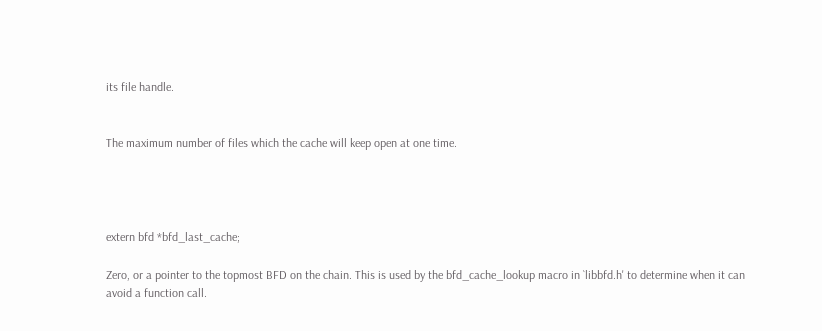its file handle.


The maximum number of files which the cache will keep open at one time.




extern bfd *bfd_last_cache;

Zero, or a pointer to the topmost BFD on the chain. This is used by the bfd_cache_lookup macro in `libbfd.h' to determine when it can avoid a function call.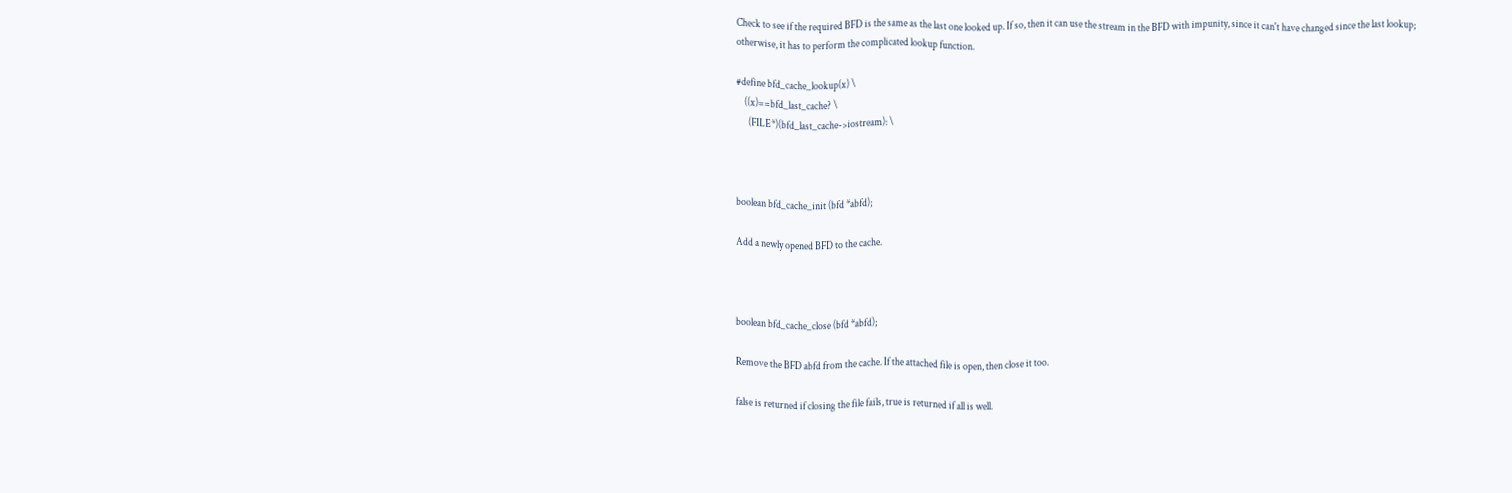Check to see if the required BFD is the same as the last one looked up. If so, then it can use the stream in the BFD with impunity, since it can't have changed since the last lookup; otherwise, it has to perform the complicated lookup function.

#define bfd_cache_lookup(x) \
    ((x)==bfd_last_cache? \
      (FILE*)(bfd_last_cache->iostream): \



boolean bfd_cache_init (bfd *abfd);

Add a newly opened BFD to the cache.



boolean bfd_cache_close (bfd *abfd);

Remove the BFD abfd from the cache. If the attached file is open, then close it too.

false is returned if closing the file fails, true is returned if all is well.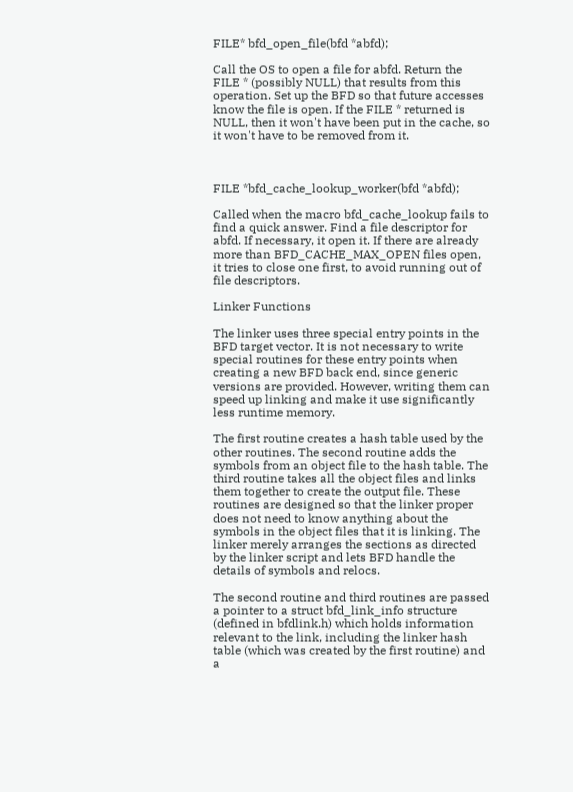FILE* bfd_open_file(bfd *abfd);

Call the OS to open a file for abfd. Return the FILE * (possibly NULL) that results from this operation. Set up the BFD so that future accesses know the file is open. If the FILE * returned is NULL, then it won't have been put in the cache, so it won't have to be removed from it.



FILE *bfd_cache_lookup_worker(bfd *abfd);

Called when the macro bfd_cache_lookup fails to find a quick answer. Find a file descriptor for abfd. If necessary, it open it. If there are already more than BFD_CACHE_MAX_OPEN files open, it tries to close one first, to avoid running out of file descriptors.

Linker Functions

The linker uses three special entry points in the BFD target vector. It is not necessary to write special routines for these entry points when creating a new BFD back end, since generic versions are provided. However, writing them can speed up linking and make it use significantly less runtime memory.

The first routine creates a hash table used by the other routines. The second routine adds the symbols from an object file to the hash table. The third routine takes all the object files and links them together to create the output file. These routines are designed so that the linker proper does not need to know anything about the symbols in the object files that it is linking. The linker merely arranges the sections as directed by the linker script and lets BFD handle the details of symbols and relocs.

The second routine and third routines are passed a pointer to a struct bfd_link_info structure (defined in bfdlink.h) which holds information relevant to the link, including the linker hash table (which was created by the first routine) and a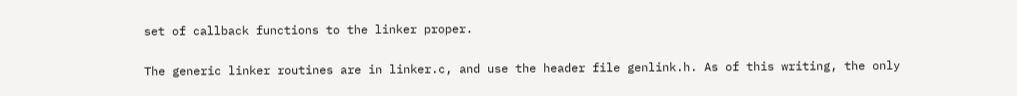set of callback functions to the linker proper.

The generic linker routines are in linker.c, and use the header file genlink.h. As of this writing, the only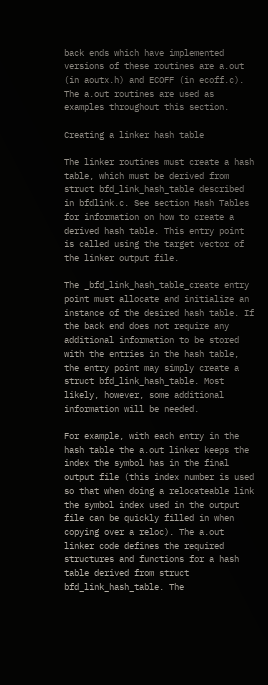back ends which have implemented versions of these routines are a.out (in aoutx.h) and ECOFF (in ecoff.c). The a.out routines are used as examples throughout this section.

Creating a linker hash table

The linker routines must create a hash table, which must be derived from struct bfd_link_hash_table described in bfdlink.c. See section Hash Tables for information on how to create a derived hash table. This entry point is called using the target vector of the linker output file.

The _bfd_link_hash_table_create entry point must allocate and initialize an instance of the desired hash table. If the back end does not require any additional information to be stored with the entries in the hash table, the entry point may simply create a struct bfd_link_hash_table. Most likely, however, some additional information will be needed.

For example, with each entry in the hash table the a.out linker keeps the index the symbol has in the final output file (this index number is used so that when doing a relocateable link the symbol index used in the output file can be quickly filled in when copying over a reloc). The a.out linker code defines the required structures and functions for a hash table derived from struct bfd_link_hash_table. The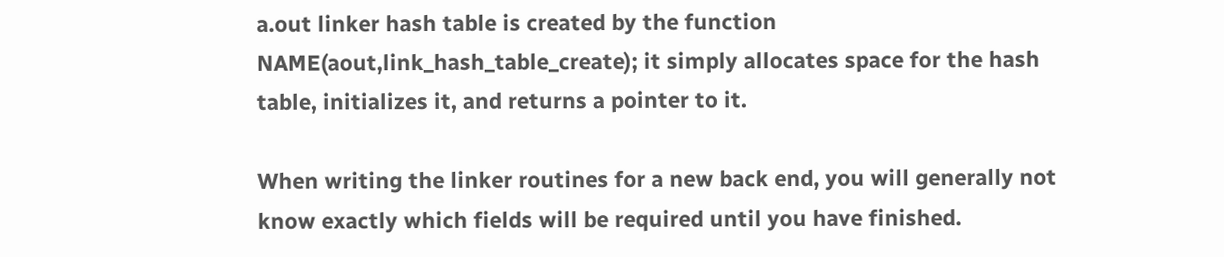a.out linker hash table is created by the function NAME(aout,link_hash_table_create); it simply allocates space for the hash table, initializes it, and returns a pointer to it.

When writing the linker routines for a new back end, you will generally not know exactly which fields will be required until you have finished.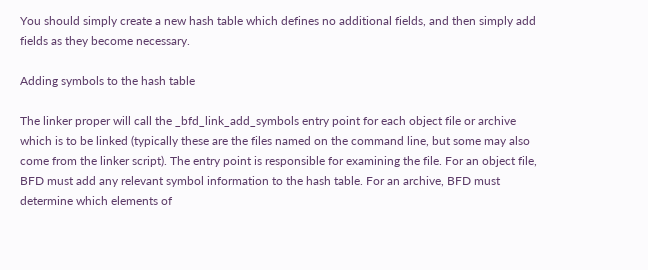You should simply create a new hash table which defines no additional fields, and then simply add fields as they become necessary.

Adding symbols to the hash table

The linker proper will call the _bfd_link_add_symbols entry point for each object file or archive which is to be linked (typically these are the files named on the command line, but some may also come from the linker script). The entry point is responsible for examining the file. For an object file, BFD must add any relevant symbol information to the hash table. For an archive, BFD must determine which elements of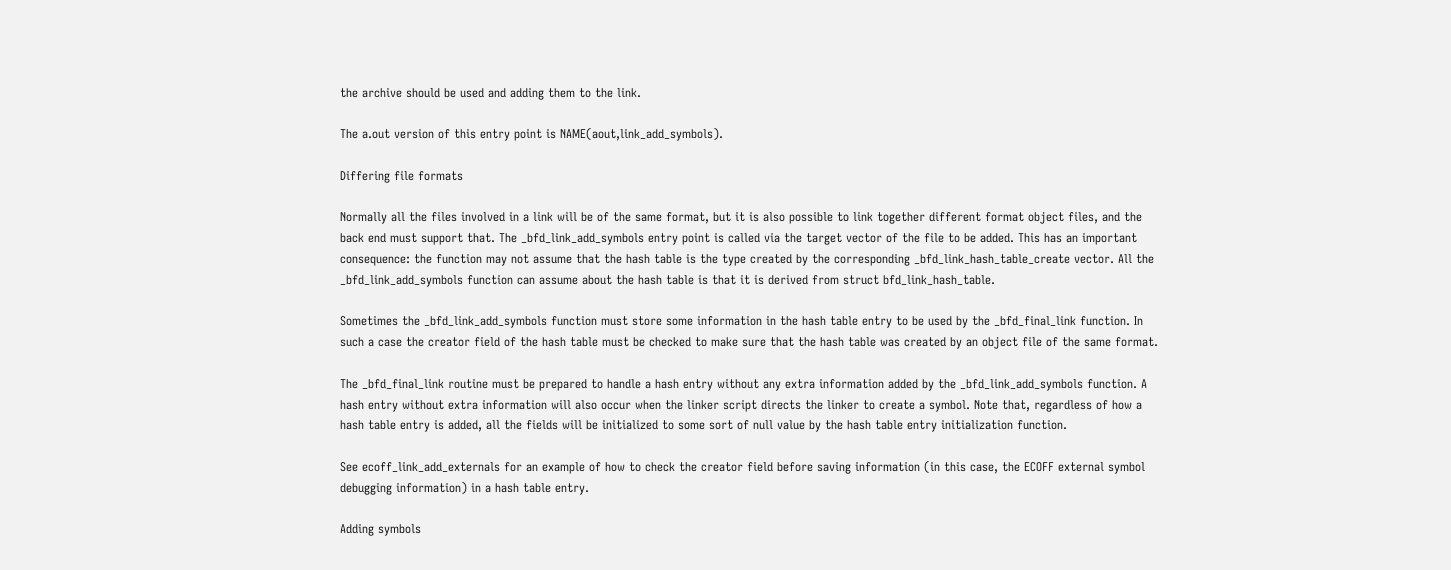the archive should be used and adding them to the link.

The a.out version of this entry point is NAME(aout,link_add_symbols).

Differing file formats

Normally all the files involved in a link will be of the same format, but it is also possible to link together different format object files, and the back end must support that. The _bfd_link_add_symbols entry point is called via the target vector of the file to be added. This has an important consequence: the function may not assume that the hash table is the type created by the corresponding _bfd_link_hash_table_create vector. All the _bfd_link_add_symbols function can assume about the hash table is that it is derived from struct bfd_link_hash_table.

Sometimes the _bfd_link_add_symbols function must store some information in the hash table entry to be used by the _bfd_final_link function. In such a case the creator field of the hash table must be checked to make sure that the hash table was created by an object file of the same format.

The _bfd_final_link routine must be prepared to handle a hash entry without any extra information added by the _bfd_link_add_symbols function. A hash entry without extra information will also occur when the linker script directs the linker to create a symbol. Note that, regardless of how a hash table entry is added, all the fields will be initialized to some sort of null value by the hash table entry initialization function.

See ecoff_link_add_externals for an example of how to check the creator field before saving information (in this case, the ECOFF external symbol debugging information) in a hash table entry.

Adding symbols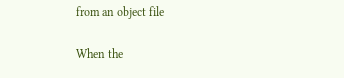from an object file

When the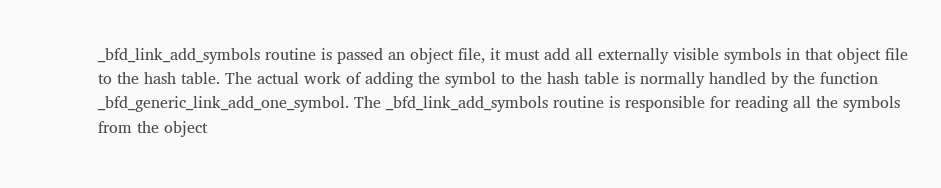_bfd_link_add_symbols routine is passed an object file, it must add all externally visible symbols in that object file to the hash table. The actual work of adding the symbol to the hash table is normally handled by the function _bfd_generic_link_add_one_symbol. The _bfd_link_add_symbols routine is responsible for reading all the symbols from the object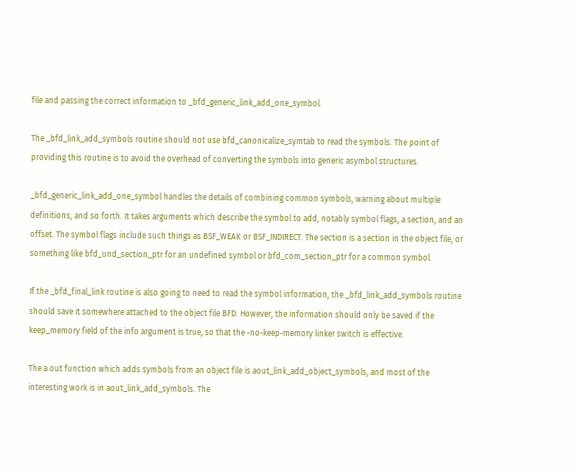file and passing the correct information to _bfd_generic_link_add_one_symbol.

The _bfd_link_add_symbols routine should not use bfd_canonicalize_symtab to read the symbols. The point of providing this routine is to avoid the overhead of converting the symbols into generic asymbol structures.

_bfd_generic_link_add_one_symbol handles the details of combining common symbols, warning about multiple definitions, and so forth. It takes arguments which describe the symbol to add, notably symbol flags, a section, and an offset. The symbol flags include such things as BSF_WEAK or BSF_INDIRECT. The section is a section in the object file, or something like bfd_und_section_ptr for an undefined symbol or bfd_com_section_ptr for a common symbol.

If the _bfd_final_link routine is also going to need to read the symbol information, the _bfd_link_add_symbols routine should save it somewhere attached to the object file BFD. However, the information should only be saved if the keep_memory field of the info argument is true, so that the -no-keep-memory linker switch is effective.

The a.out function which adds symbols from an object file is aout_link_add_object_symbols, and most of the interesting work is in aout_link_add_symbols. The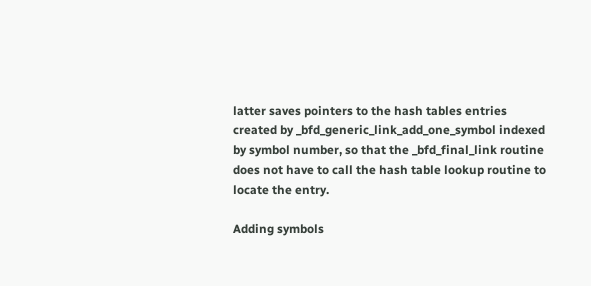latter saves pointers to the hash tables entries created by _bfd_generic_link_add_one_symbol indexed by symbol number, so that the _bfd_final_link routine does not have to call the hash table lookup routine to locate the entry.

Adding symbols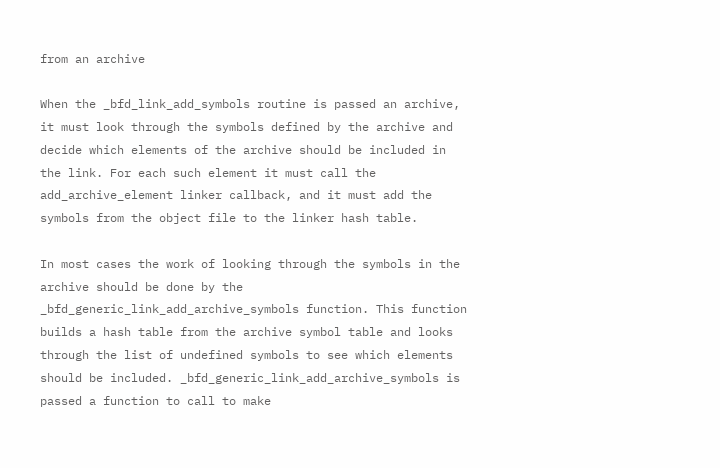from an archive

When the _bfd_link_add_symbols routine is passed an archive, it must look through the symbols defined by the archive and decide which elements of the archive should be included in the link. For each such element it must call the add_archive_element linker callback, and it must add the symbols from the object file to the linker hash table.

In most cases the work of looking through the symbols in the archive should be done by the _bfd_generic_link_add_archive_symbols function. This function builds a hash table from the archive symbol table and looks through the list of undefined symbols to see which elements should be included. _bfd_generic_link_add_archive_symbols is passed a function to call to make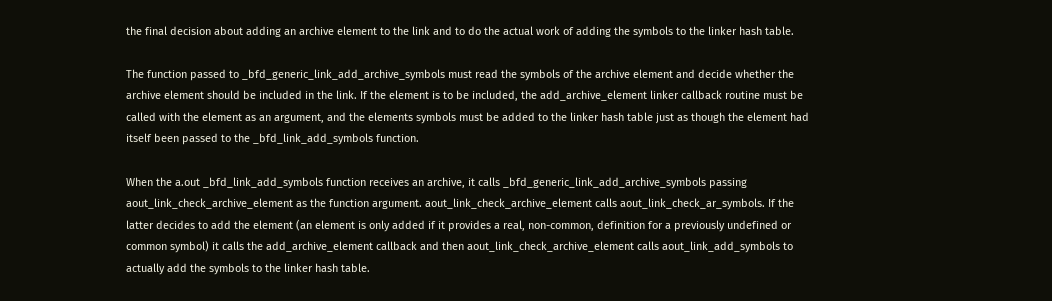the final decision about adding an archive element to the link and to do the actual work of adding the symbols to the linker hash table.

The function passed to _bfd_generic_link_add_archive_symbols must read the symbols of the archive element and decide whether the archive element should be included in the link. If the element is to be included, the add_archive_element linker callback routine must be called with the element as an argument, and the elements symbols must be added to the linker hash table just as though the element had itself been passed to the _bfd_link_add_symbols function.

When the a.out _bfd_link_add_symbols function receives an archive, it calls _bfd_generic_link_add_archive_symbols passing aout_link_check_archive_element as the function argument. aout_link_check_archive_element calls aout_link_check_ar_symbols. If the latter decides to add the element (an element is only added if it provides a real, non-common, definition for a previously undefined or common symbol) it calls the add_archive_element callback and then aout_link_check_archive_element calls aout_link_add_symbols to actually add the symbols to the linker hash table.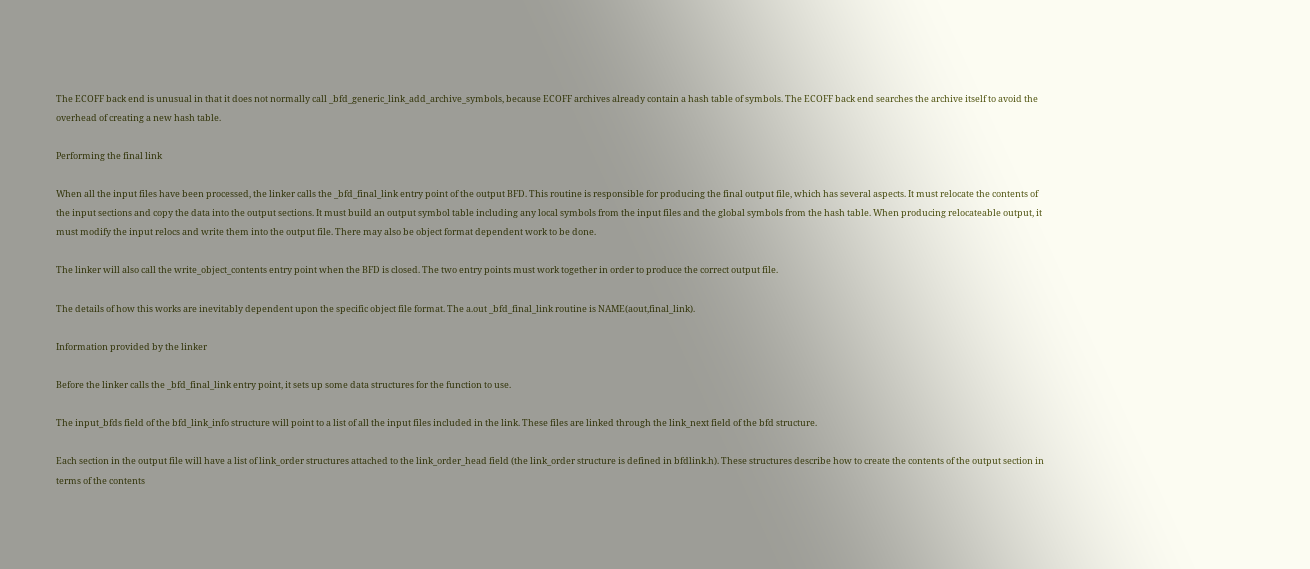The ECOFF back end is unusual in that it does not normally call _bfd_generic_link_add_archive_symbols, because ECOFF archives already contain a hash table of symbols. The ECOFF back end searches the archive itself to avoid the overhead of creating a new hash table.

Performing the final link

When all the input files have been processed, the linker calls the _bfd_final_link entry point of the output BFD. This routine is responsible for producing the final output file, which has several aspects. It must relocate the contents of the input sections and copy the data into the output sections. It must build an output symbol table including any local symbols from the input files and the global symbols from the hash table. When producing relocateable output, it must modify the input relocs and write them into the output file. There may also be object format dependent work to be done.

The linker will also call the write_object_contents entry point when the BFD is closed. The two entry points must work together in order to produce the correct output file.

The details of how this works are inevitably dependent upon the specific object file format. The a.out _bfd_final_link routine is NAME(aout,final_link).

Information provided by the linker

Before the linker calls the _bfd_final_link entry point, it sets up some data structures for the function to use.

The input_bfds field of the bfd_link_info structure will point to a list of all the input files included in the link. These files are linked through the link_next field of the bfd structure.

Each section in the output file will have a list of link_order structures attached to the link_order_head field (the link_order structure is defined in bfdlink.h). These structures describe how to create the contents of the output section in terms of the contents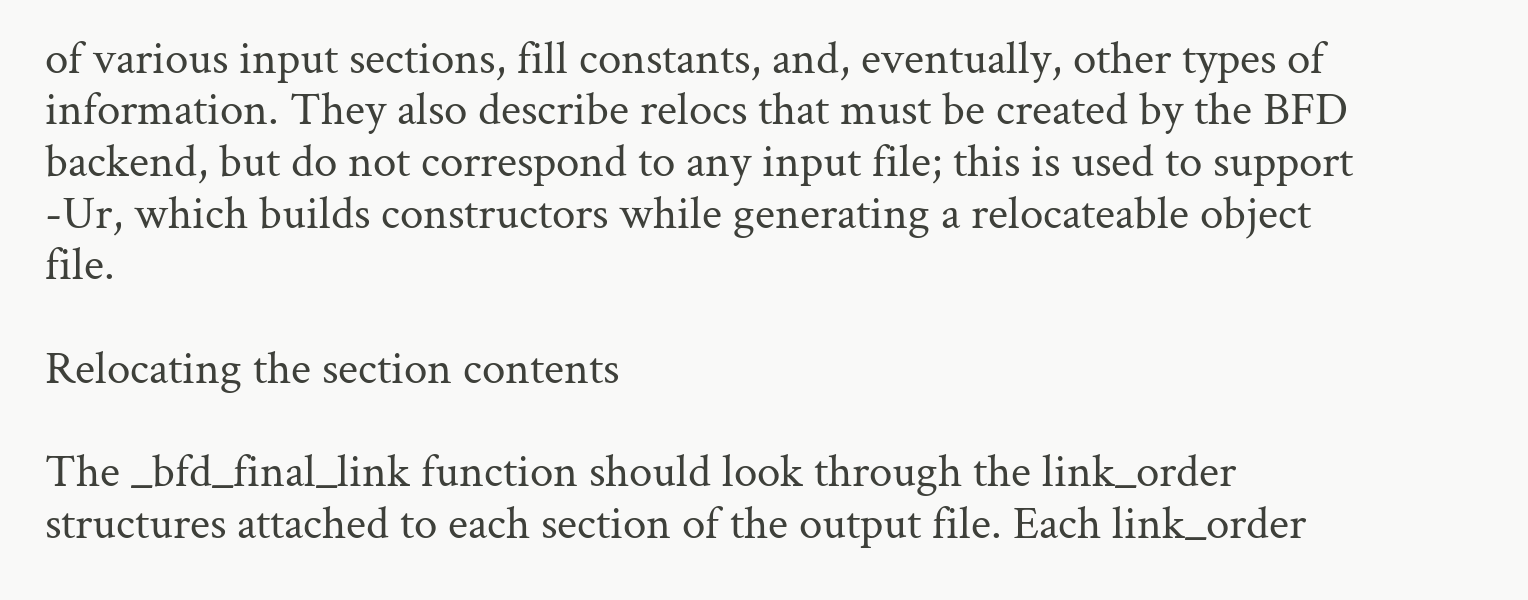of various input sections, fill constants, and, eventually, other types of information. They also describe relocs that must be created by the BFD backend, but do not correspond to any input file; this is used to support -Ur, which builds constructors while generating a relocateable object file.

Relocating the section contents

The _bfd_final_link function should look through the link_order structures attached to each section of the output file. Each link_order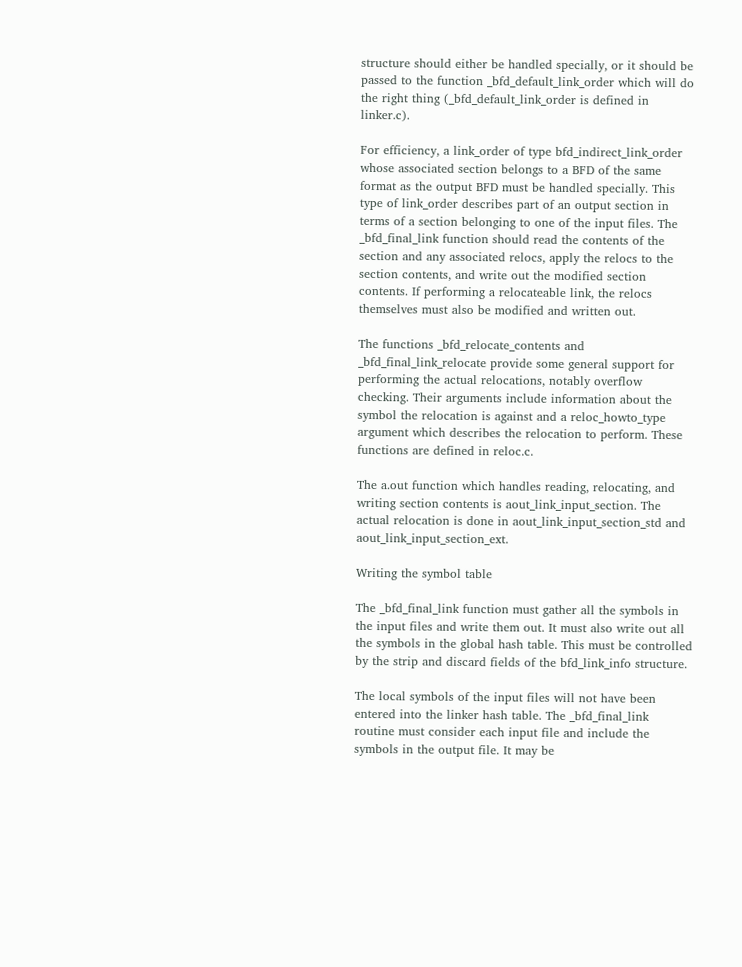structure should either be handled specially, or it should be passed to the function _bfd_default_link_order which will do the right thing (_bfd_default_link_order is defined in linker.c).

For efficiency, a link_order of type bfd_indirect_link_order whose associated section belongs to a BFD of the same format as the output BFD must be handled specially. This type of link_order describes part of an output section in terms of a section belonging to one of the input files. The _bfd_final_link function should read the contents of the section and any associated relocs, apply the relocs to the section contents, and write out the modified section contents. If performing a relocateable link, the relocs themselves must also be modified and written out.

The functions _bfd_relocate_contents and _bfd_final_link_relocate provide some general support for performing the actual relocations, notably overflow checking. Their arguments include information about the symbol the relocation is against and a reloc_howto_type argument which describes the relocation to perform. These functions are defined in reloc.c.

The a.out function which handles reading, relocating, and writing section contents is aout_link_input_section. The actual relocation is done in aout_link_input_section_std and aout_link_input_section_ext.

Writing the symbol table

The _bfd_final_link function must gather all the symbols in the input files and write them out. It must also write out all the symbols in the global hash table. This must be controlled by the strip and discard fields of the bfd_link_info structure.

The local symbols of the input files will not have been entered into the linker hash table. The _bfd_final_link routine must consider each input file and include the symbols in the output file. It may be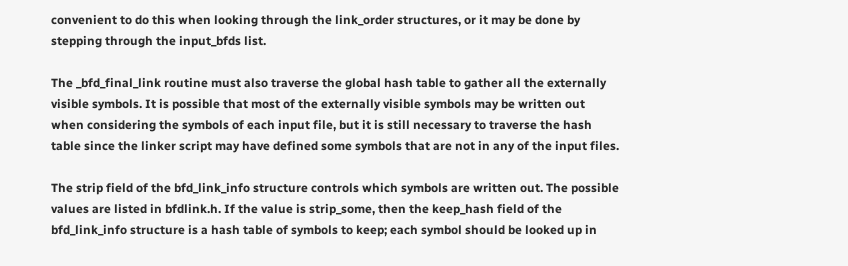convenient to do this when looking through the link_order structures, or it may be done by stepping through the input_bfds list.

The _bfd_final_link routine must also traverse the global hash table to gather all the externally visible symbols. It is possible that most of the externally visible symbols may be written out when considering the symbols of each input file, but it is still necessary to traverse the hash table since the linker script may have defined some symbols that are not in any of the input files.

The strip field of the bfd_link_info structure controls which symbols are written out. The possible values are listed in bfdlink.h. If the value is strip_some, then the keep_hash field of the bfd_link_info structure is a hash table of symbols to keep; each symbol should be looked up in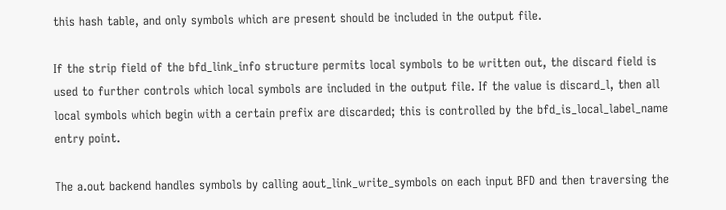this hash table, and only symbols which are present should be included in the output file.

If the strip field of the bfd_link_info structure permits local symbols to be written out, the discard field is used to further controls which local symbols are included in the output file. If the value is discard_l, then all local symbols which begin with a certain prefix are discarded; this is controlled by the bfd_is_local_label_name entry point.

The a.out backend handles symbols by calling aout_link_write_symbols on each input BFD and then traversing the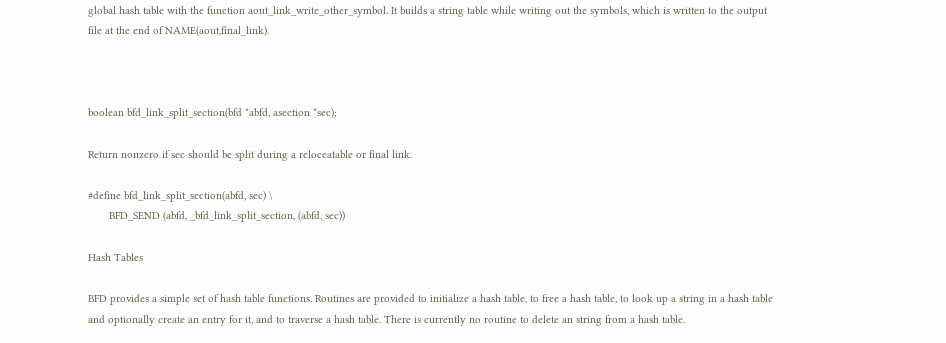global hash table with the function aout_link_write_other_symbol. It builds a string table while writing out the symbols, which is written to the output file at the end of NAME(aout,final_link).



boolean bfd_link_split_section(bfd *abfd, asection *sec);

Return nonzero if sec should be split during a reloceatable or final link.

#define bfd_link_split_section(abfd, sec) \
       BFD_SEND (abfd, _bfd_link_split_section, (abfd, sec))

Hash Tables

BFD provides a simple set of hash table functions. Routines are provided to initialize a hash table, to free a hash table, to look up a string in a hash table and optionally create an entry for it, and to traverse a hash table. There is currently no routine to delete an string from a hash table.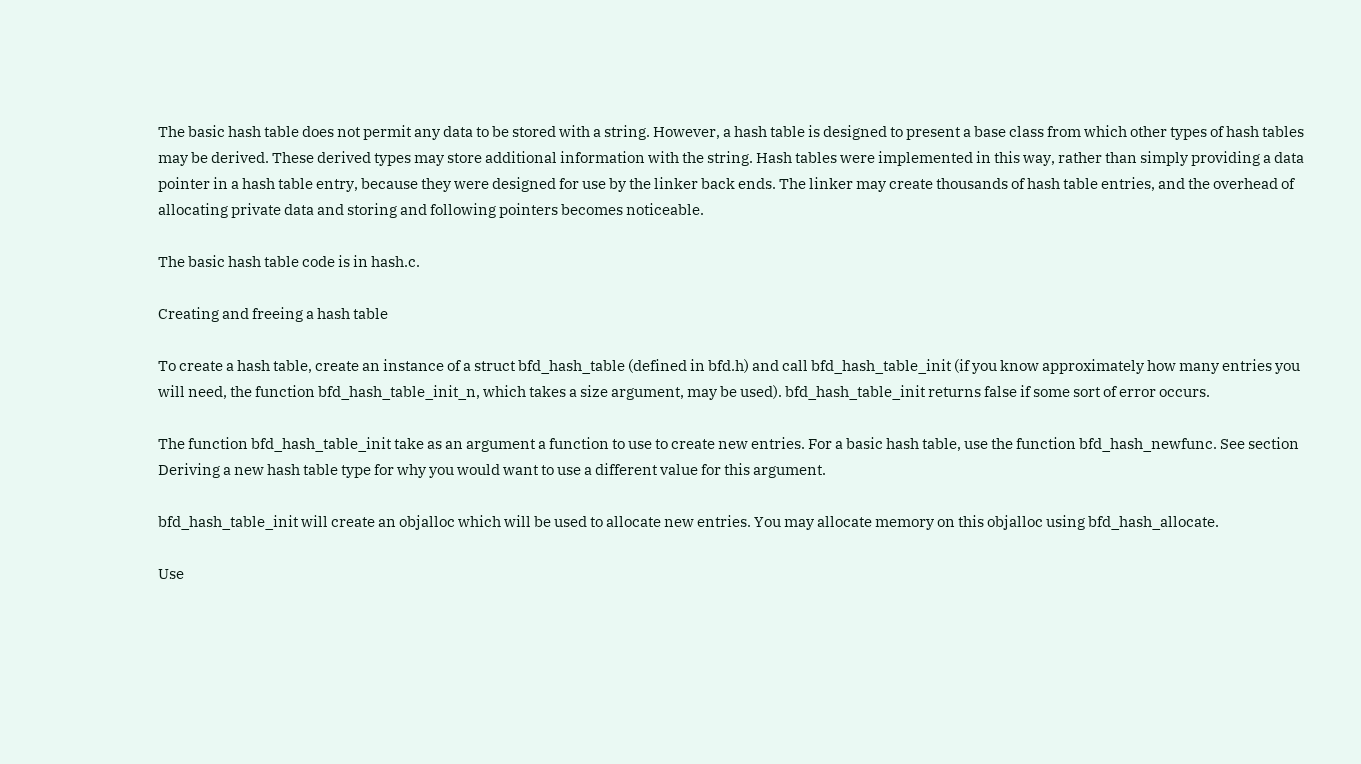The basic hash table does not permit any data to be stored with a string. However, a hash table is designed to present a base class from which other types of hash tables may be derived. These derived types may store additional information with the string. Hash tables were implemented in this way, rather than simply providing a data pointer in a hash table entry, because they were designed for use by the linker back ends. The linker may create thousands of hash table entries, and the overhead of allocating private data and storing and following pointers becomes noticeable.

The basic hash table code is in hash.c.

Creating and freeing a hash table

To create a hash table, create an instance of a struct bfd_hash_table (defined in bfd.h) and call bfd_hash_table_init (if you know approximately how many entries you will need, the function bfd_hash_table_init_n, which takes a size argument, may be used). bfd_hash_table_init returns false if some sort of error occurs.

The function bfd_hash_table_init take as an argument a function to use to create new entries. For a basic hash table, use the function bfd_hash_newfunc. See section Deriving a new hash table type for why you would want to use a different value for this argument.

bfd_hash_table_init will create an objalloc which will be used to allocate new entries. You may allocate memory on this objalloc using bfd_hash_allocate.

Use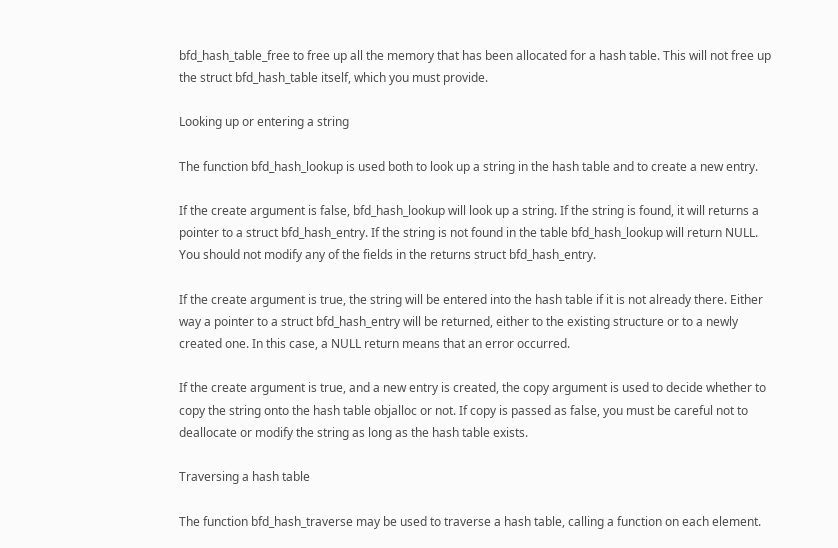bfd_hash_table_free to free up all the memory that has been allocated for a hash table. This will not free up the struct bfd_hash_table itself, which you must provide.

Looking up or entering a string

The function bfd_hash_lookup is used both to look up a string in the hash table and to create a new entry.

If the create argument is false, bfd_hash_lookup will look up a string. If the string is found, it will returns a pointer to a struct bfd_hash_entry. If the string is not found in the table bfd_hash_lookup will return NULL. You should not modify any of the fields in the returns struct bfd_hash_entry.

If the create argument is true, the string will be entered into the hash table if it is not already there. Either way a pointer to a struct bfd_hash_entry will be returned, either to the existing structure or to a newly created one. In this case, a NULL return means that an error occurred.

If the create argument is true, and a new entry is created, the copy argument is used to decide whether to copy the string onto the hash table objalloc or not. If copy is passed as false, you must be careful not to deallocate or modify the string as long as the hash table exists.

Traversing a hash table

The function bfd_hash_traverse may be used to traverse a hash table, calling a function on each element.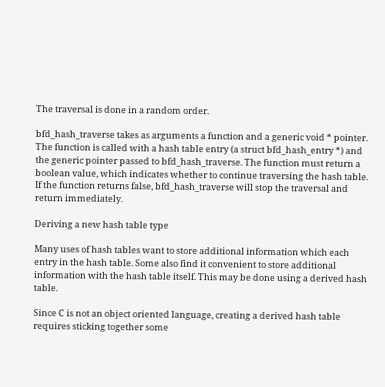The traversal is done in a random order.

bfd_hash_traverse takes as arguments a function and a generic void * pointer. The function is called with a hash table entry (a struct bfd_hash_entry *) and the generic pointer passed to bfd_hash_traverse. The function must return a boolean value, which indicates whether to continue traversing the hash table. If the function returns false, bfd_hash_traverse will stop the traversal and return immediately.

Deriving a new hash table type

Many uses of hash tables want to store additional information which each entry in the hash table. Some also find it convenient to store additional information with the hash table itself. This may be done using a derived hash table.

Since C is not an object oriented language, creating a derived hash table requires sticking together some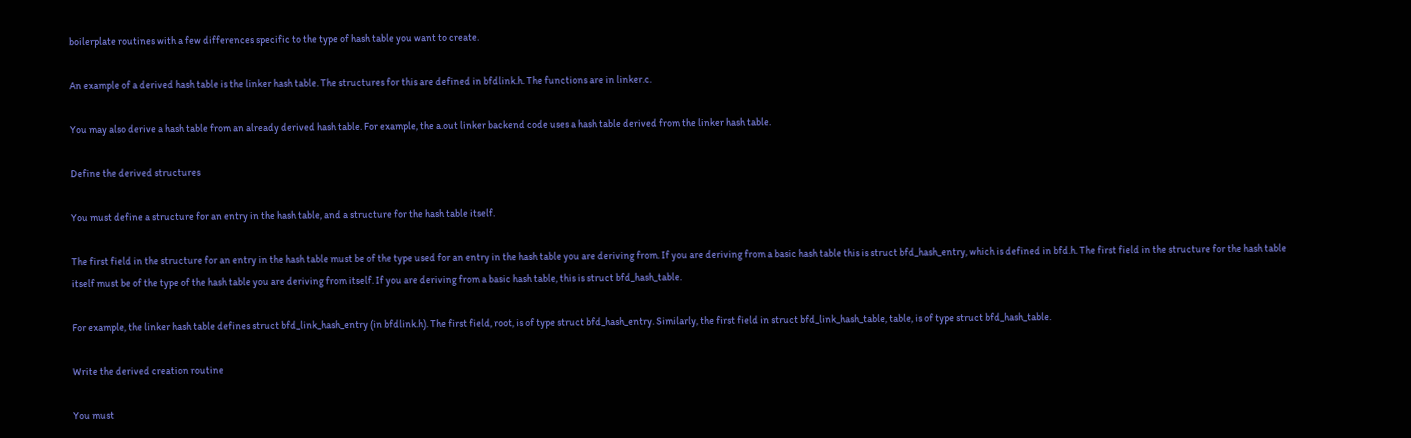boilerplate routines with a few differences specific to the type of hash table you want to create.

An example of a derived hash table is the linker hash table. The structures for this are defined in bfdlink.h. The functions are in linker.c.

You may also derive a hash table from an already derived hash table. For example, the a.out linker backend code uses a hash table derived from the linker hash table.

Define the derived structures

You must define a structure for an entry in the hash table, and a structure for the hash table itself.

The first field in the structure for an entry in the hash table must be of the type used for an entry in the hash table you are deriving from. If you are deriving from a basic hash table this is struct bfd_hash_entry, which is defined in bfd.h. The first field in the structure for the hash table itself must be of the type of the hash table you are deriving from itself. If you are deriving from a basic hash table, this is struct bfd_hash_table.

For example, the linker hash table defines struct bfd_link_hash_entry (in bfdlink.h). The first field, root, is of type struct bfd_hash_entry. Similarly, the first field in struct bfd_link_hash_table, table, is of type struct bfd_hash_table.

Write the derived creation routine

You must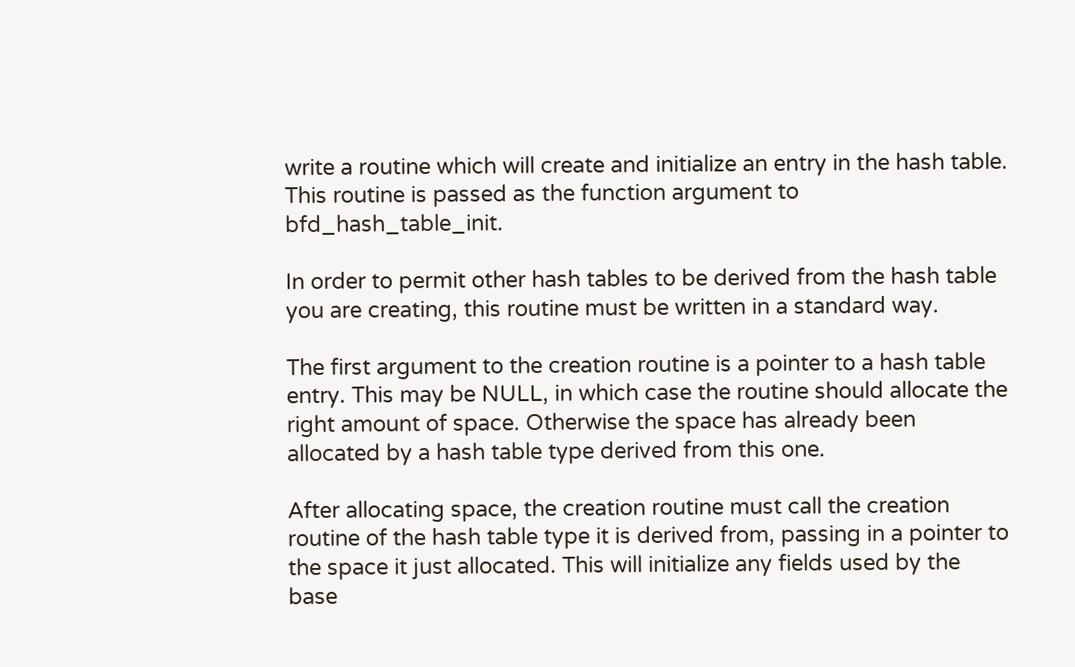write a routine which will create and initialize an entry in the hash table. This routine is passed as the function argument to bfd_hash_table_init.

In order to permit other hash tables to be derived from the hash table you are creating, this routine must be written in a standard way.

The first argument to the creation routine is a pointer to a hash table entry. This may be NULL, in which case the routine should allocate the right amount of space. Otherwise the space has already been allocated by a hash table type derived from this one.

After allocating space, the creation routine must call the creation routine of the hash table type it is derived from, passing in a pointer to the space it just allocated. This will initialize any fields used by the base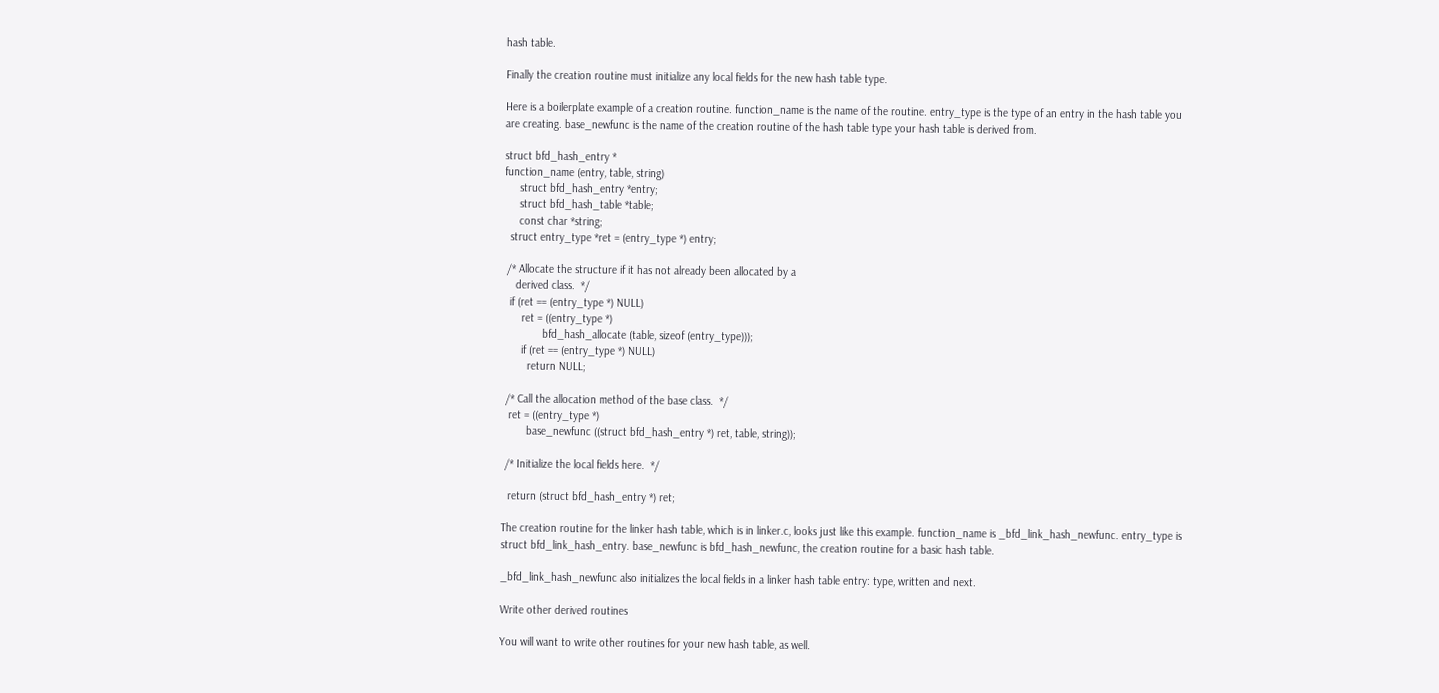hash table.

Finally the creation routine must initialize any local fields for the new hash table type.

Here is a boilerplate example of a creation routine. function_name is the name of the routine. entry_type is the type of an entry in the hash table you are creating. base_newfunc is the name of the creation routine of the hash table type your hash table is derived from.

struct bfd_hash_entry *
function_name (entry, table, string)
     struct bfd_hash_entry *entry;
     struct bfd_hash_table *table;
     const char *string;
  struct entry_type *ret = (entry_type *) entry;

 /* Allocate the structure if it has not already been allocated by a
    derived class.  */
  if (ret == (entry_type *) NULL)
      ret = ((entry_type *)
             bfd_hash_allocate (table, sizeof (entry_type)));
      if (ret == (entry_type *) NULL)
        return NULL;

 /* Call the allocation method of the base class.  */
  ret = ((entry_type *)
        base_newfunc ((struct bfd_hash_entry *) ret, table, string));

 /* Initialize the local fields here.  */

  return (struct bfd_hash_entry *) ret;

The creation routine for the linker hash table, which is in linker.c, looks just like this example. function_name is _bfd_link_hash_newfunc. entry_type is struct bfd_link_hash_entry. base_newfunc is bfd_hash_newfunc, the creation routine for a basic hash table.

_bfd_link_hash_newfunc also initializes the local fields in a linker hash table entry: type, written and next.

Write other derived routines

You will want to write other routines for your new hash table, as well.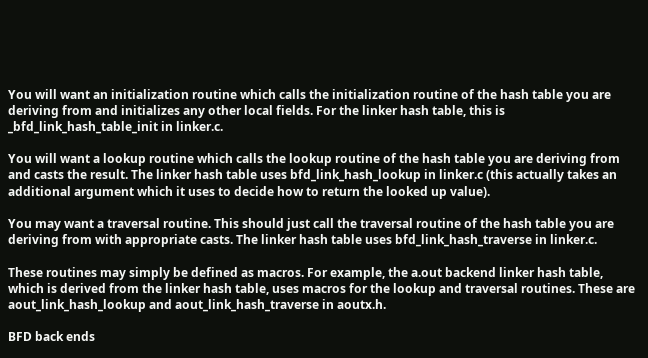You will want an initialization routine which calls the initialization routine of the hash table you are deriving from and initializes any other local fields. For the linker hash table, this is _bfd_link_hash_table_init in linker.c.

You will want a lookup routine which calls the lookup routine of the hash table you are deriving from and casts the result. The linker hash table uses bfd_link_hash_lookup in linker.c (this actually takes an additional argument which it uses to decide how to return the looked up value).

You may want a traversal routine. This should just call the traversal routine of the hash table you are deriving from with appropriate casts. The linker hash table uses bfd_link_hash_traverse in linker.c.

These routines may simply be defined as macros. For example, the a.out backend linker hash table, which is derived from the linker hash table, uses macros for the lookup and traversal routines. These are aout_link_hash_lookup and aout_link_hash_traverse in aoutx.h.

BFD back ends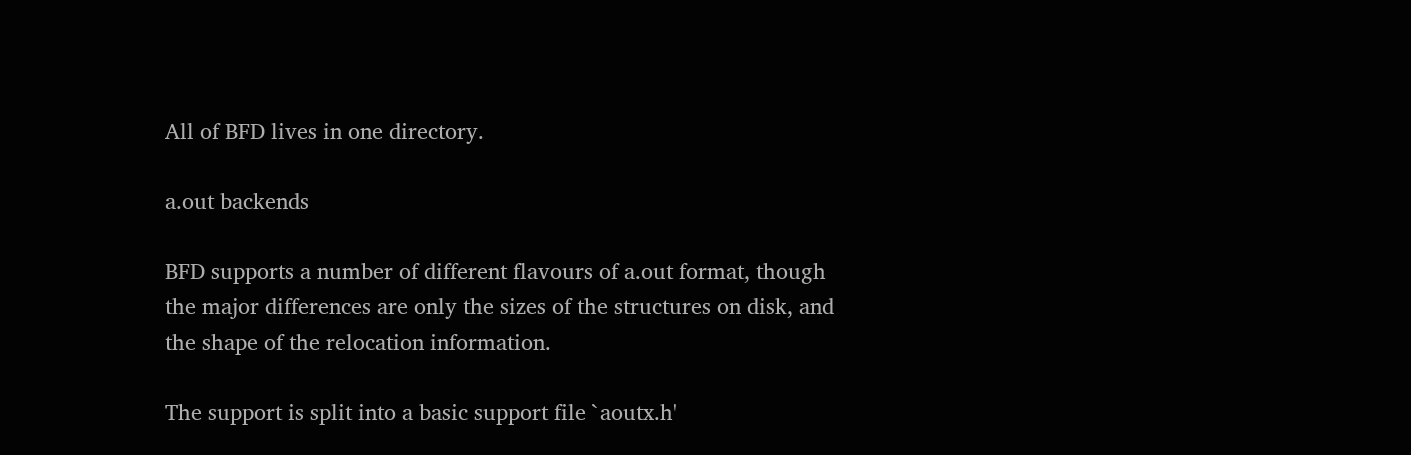All of BFD lives in one directory.

a.out backends

BFD supports a number of different flavours of a.out format, though the major differences are only the sizes of the structures on disk, and the shape of the relocation information.

The support is split into a basic support file `aoutx.h'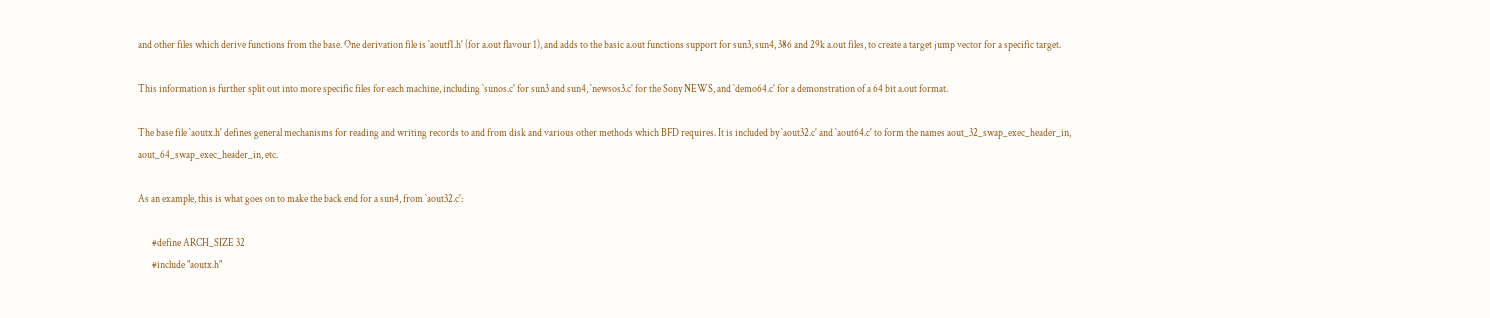and other files which derive functions from the base. One derivation file is `aoutf1.h' (for a.out flavour 1), and adds to the basic a.out functions support for sun3, sun4, 386 and 29k a.out files, to create a target jump vector for a specific target.

This information is further split out into more specific files for each machine, including `sunos.c' for sun3 and sun4, `newsos3.c' for the Sony NEWS, and `demo64.c' for a demonstration of a 64 bit a.out format.

The base file `aoutx.h' defines general mechanisms for reading and writing records to and from disk and various other methods which BFD requires. It is included by `aout32.c' and `aout64.c' to form the names aout_32_swap_exec_header_in, aout_64_swap_exec_header_in, etc.

As an example, this is what goes on to make the back end for a sun4, from `aout32.c':

       #define ARCH_SIZE 32
       #include "aoutx.h"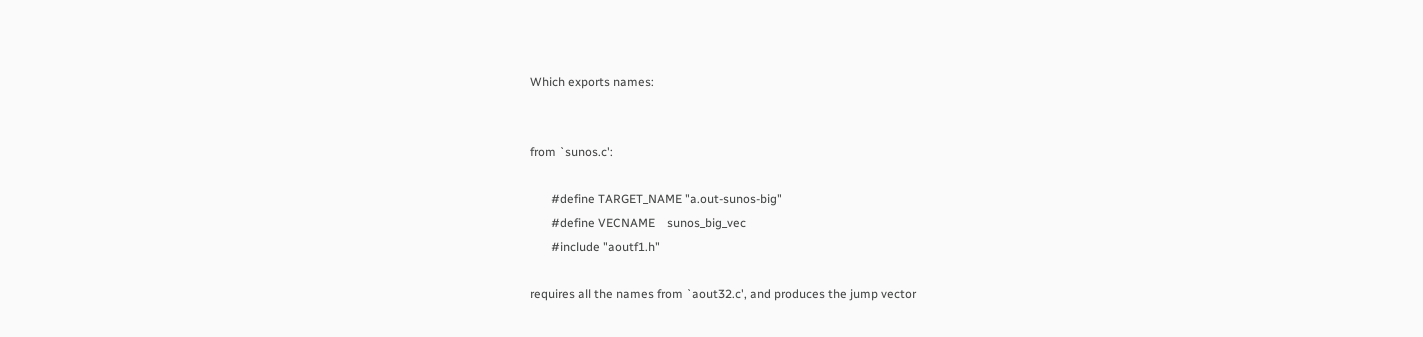Which exports names:


from `sunos.c':

       #define TARGET_NAME "a.out-sunos-big"
       #define VECNAME    sunos_big_vec
       #include "aoutf1.h"

requires all the names from `aout32.c', and produces the jump vector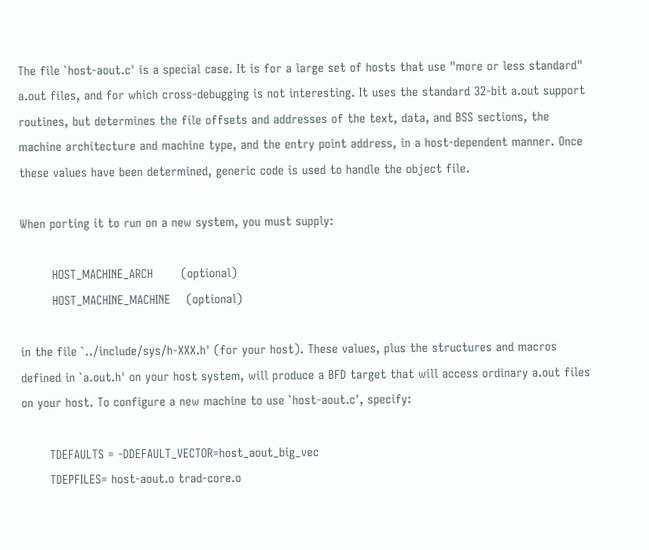The file `host-aout.c' is a special case. It is for a large set of hosts that use "more or less standard" a.out files, and for which cross-debugging is not interesting. It uses the standard 32-bit a.out support routines, but determines the file offsets and addresses of the text, data, and BSS sections, the machine architecture and machine type, and the entry point address, in a host-dependent manner. Once these values have been determined, generic code is used to handle the object file.

When porting it to run on a new system, you must supply:

        HOST_MACHINE_ARCH       (optional)
        HOST_MACHINE_MACHINE    (optional)

in the file `../include/sys/h-XXX.h' (for your host). These values, plus the structures and macros defined in `a.out.h' on your host system, will produce a BFD target that will access ordinary a.out files on your host. To configure a new machine to use `host-aout.c', specify:

       TDEFAULTS = -DDEFAULT_VECTOR=host_aout_big_vec
       TDEPFILES= host-aout.o trad-core.o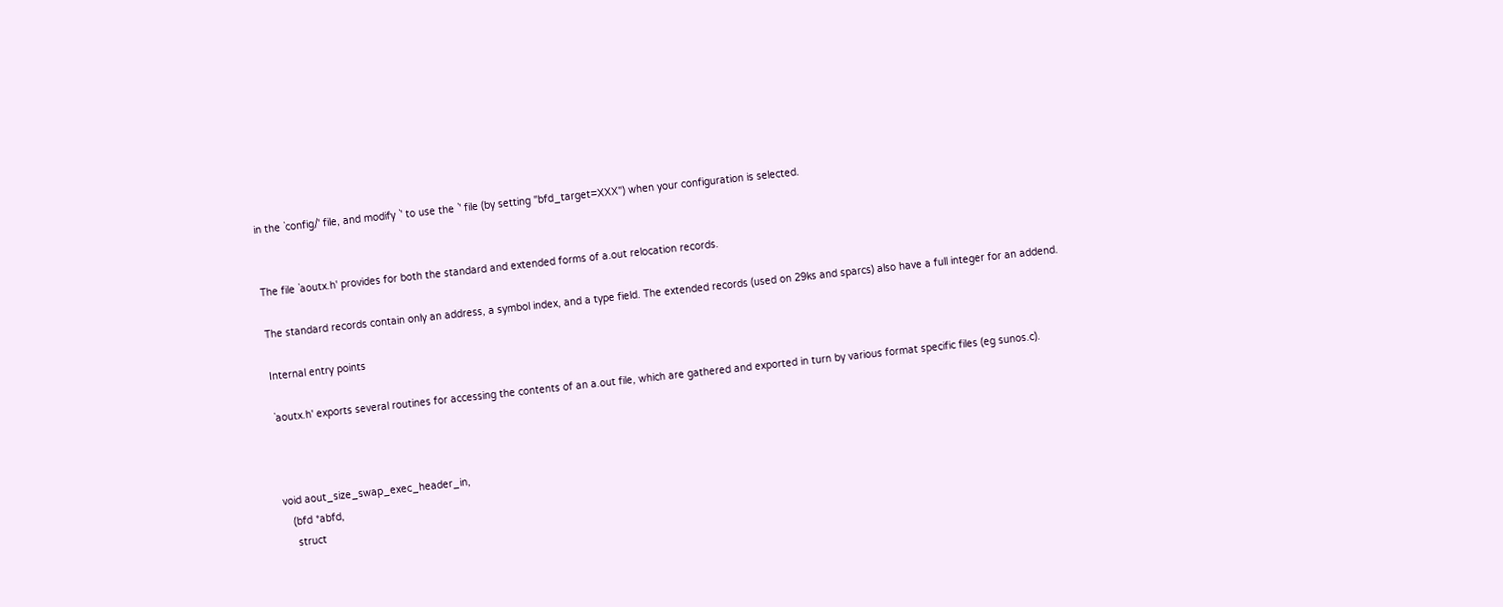in the `config/' file, and modify `' to use the `' file (by setting "bfd_target=XXX") when your configuration is selected.


The file `aoutx.h' provides for both the standard and extended forms of a.out relocation records.

The standard records contain only an address, a symbol index, and a type field. The extended records (used on 29ks and sparcs) also have a full integer for an addend.

Internal entry points

`aoutx.h' exports several routines for accessing the contents of an a.out file, which are gathered and exported in turn by various format specific files (eg sunos.c).



void aout_size_swap_exec_header_in,
   (bfd *abfd,
    struct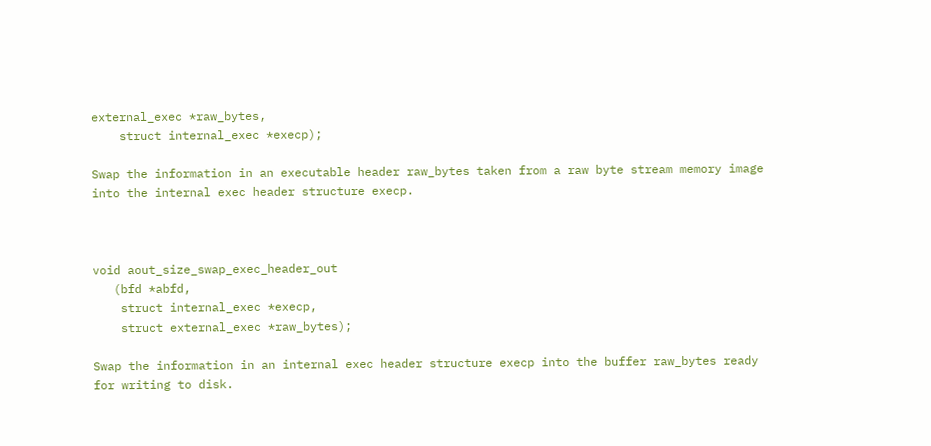external_exec *raw_bytes,
    struct internal_exec *execp);

Swap the information in an executable header raw_bytes taken from a raw byte stream memory image into the internal exec header structure execp.



void aout_size_swap_exec_header_out
   (bfd *abfd,
    struct internal_exec *execp,
    struct external_exec *raw_bytes);

Swap the information in an internal exec header structure execp into the buffer raw_bytes ready for writing to disk.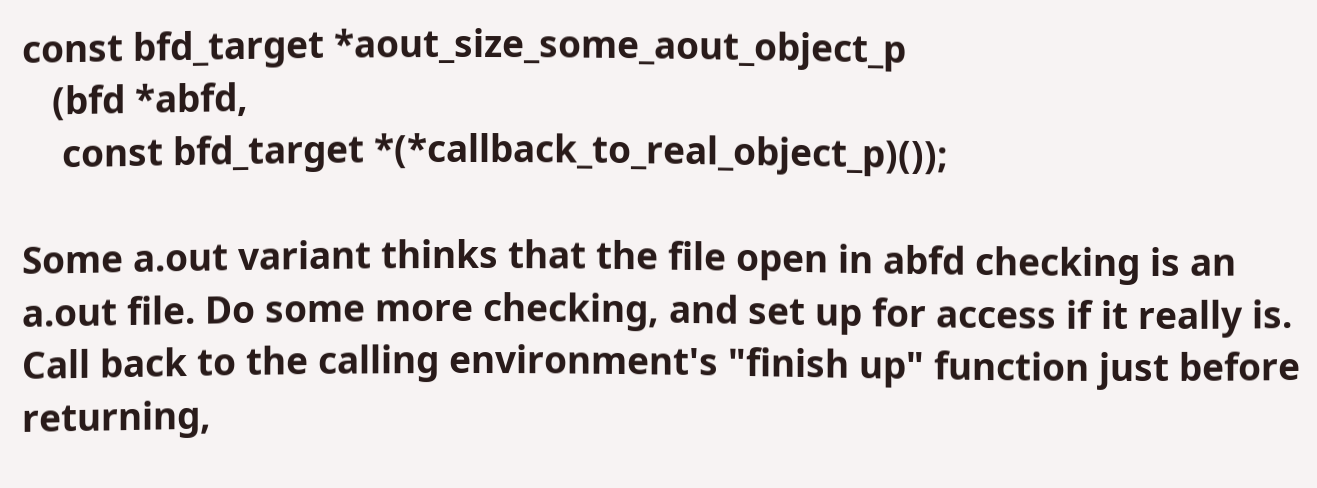const bfd_target *aout_size_some_aout_object_p
   (bfd *abfd,
    const bfd_target *(*callback_to_real_object_p)());

Some a.out variant thinks that the file open in abfd checking is an a.out file. Do some more checking, and set up for access if it really is. Call back to the calling environment's "finish up" function just before returning,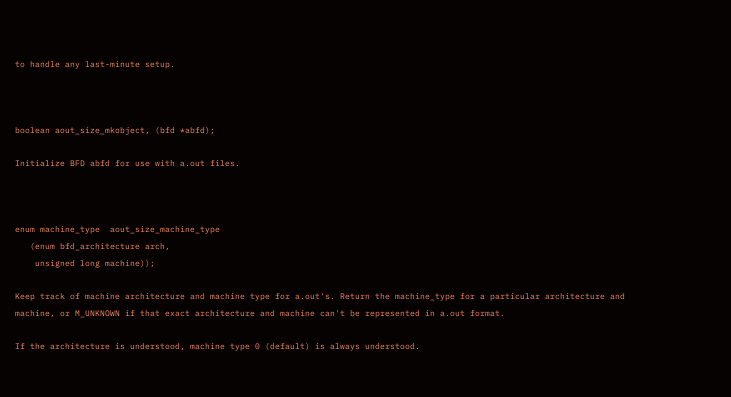to handle any last-minute setup.



boolean aout_size_mkobject, (bfd *abfd);

Initialize BFD abfd for use with a.out files.



enum machine_type  aout_size_machine_type
   (enum bfd_architecture arch,
    unsigned long machine));

Keep track of machine architecture and machine type for a.out's. Return the machine_type for a particular architecture and machine, or M_UNKNOWN if that exact architecture and machine can't be represented in a.out format.

If the architecture is understood, machine type 0 (default) is always understood.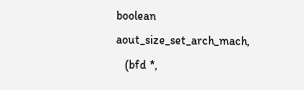boolean aout_size_set_arch_mach,
   (bfd *,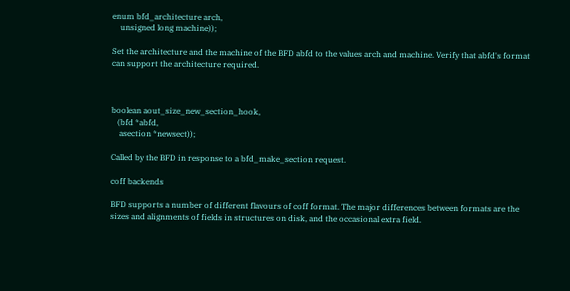enum bfd_architecture arch,
    unsigned long machine));

Set the architecture and the machine of the BFD abfd to the values arch and machine. Verify that abfd's format can support the architecture required.



boolean aout_size_new_section_hook,
   (bfd *abfd,
    asection *newsect));

Called by the BFD in response to a bfd_make_section request.

coff backends

BFD supports a number of different flavours of coff format. The major differences between formats are the sizes and alignments of fields in structures on disk, and the occasional extra field.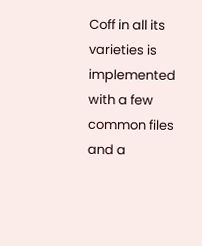Coff in all its varieties is implemented with a few common files and a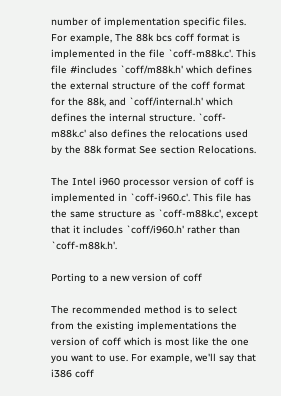number of implementation specific files. For example, The 88k bcs coff format is implemented in the file `coff-m88k.c'. This file #includes `coff/m88k.h' which defines the external structure of the coff format for the 88k, and `coff/internal.h' which defines the internal structure. `coff-m88k.c' also defines the relocations used by the 88k format See section Relocations.

The Intel i960 processor version of coff is implemented in `coff-i960.c'. This file has the same structure as `coff-m88k.c', except that it includes `coff/i960.h' rather than `coff-m88k.h'.

Porting to a new version of coff

The recommended method is to select from the existing implementations the version of coff which is most like the one you want to use. For example, we'll say that i386 coff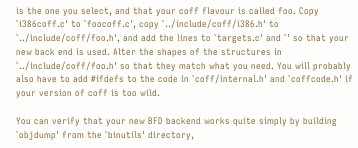is the one you select, and that your coff flavour is called foo. Copy `i386coff.c' to `foocoff.c', copy `../include/coff/i386.h' to `../include/coff/foo.h', and add the lines to `targets.c' and `' so that your new back end is used. Alter the shapes of the structures in `../include/coff/foo.h' so that they match what you need. You will probably also have to add #ifdefs to the code in `coff/internal.h' and `coffcode.h' if your version of coff is too wild.

You can verify that your new BFD backend works quite simply by building `objdump' from the `binutils' directory,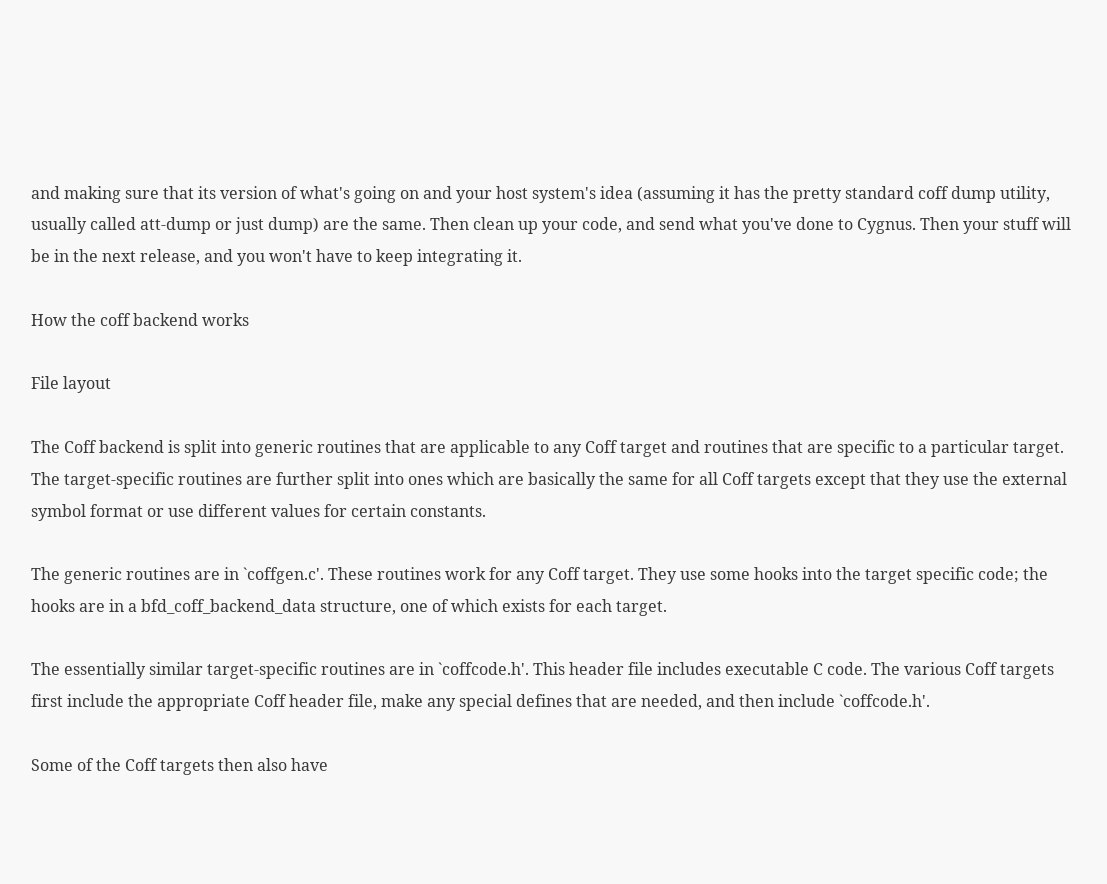and making sure that its version of what's going on and your host system's idea (assuming it has the pretty standard coff dump utility, usually called att-dump or just dump) are the same. Then clean up your code, and send what you've done to Cygnus. Then your stuff will be in the next release, and you won't have to keep integrating it.

How the coff backend works

File layout

The Coff backend is split into generic routines that are applicable to any Coff target and routines that are specific to a particular target. The target-specific routines are further split into ones which are basically the same for all Coff targets except that they use the external symbol format or use different values for certain constants.

The generic routines are in `coffgen.c'. These routines work for any Coff target. They use some hooks into the target specific code; the hooks are in a bfd_coff_backend_data structure, one of which exists for each target.

The essentially similar target-specific routines are in `coffcode.h'. This header file includes executable C code. The various Coff targets first include the appropriate Coff header file, make any special defines that are needed, and then include `coffcode.h'.

Some of the Coff targets then also have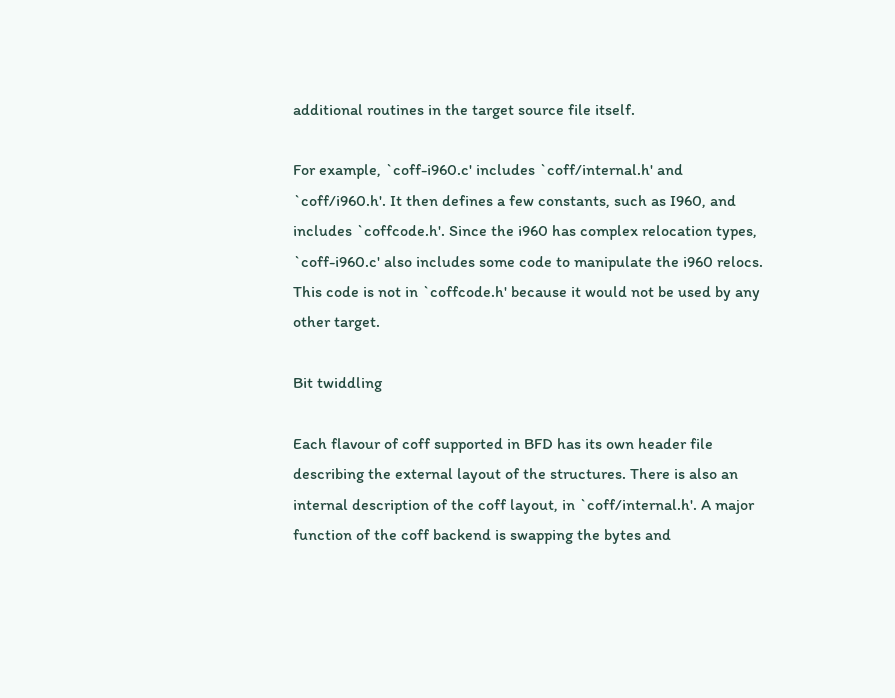additional routines in the target source file itself.

For example, `coff-i960.c' includes `coff/internal.h' and `coff/i960.h'. It then defines a few constants, such as I960, and includes `coffcode.h'. Since the i960 has complex relocation types, `coff-i960.c' also includes some code to manipulate the i960 relocs. This code is not in `coffcode.h' because it would not be used by any other target.

Bit twiddling

Each flavour of coff supported in BFD has its own header file describing the external layout of the structures. There is also an internal description of the coff layout, in `coff/internal.h'. A major function of the coff backend is swapping the bytes and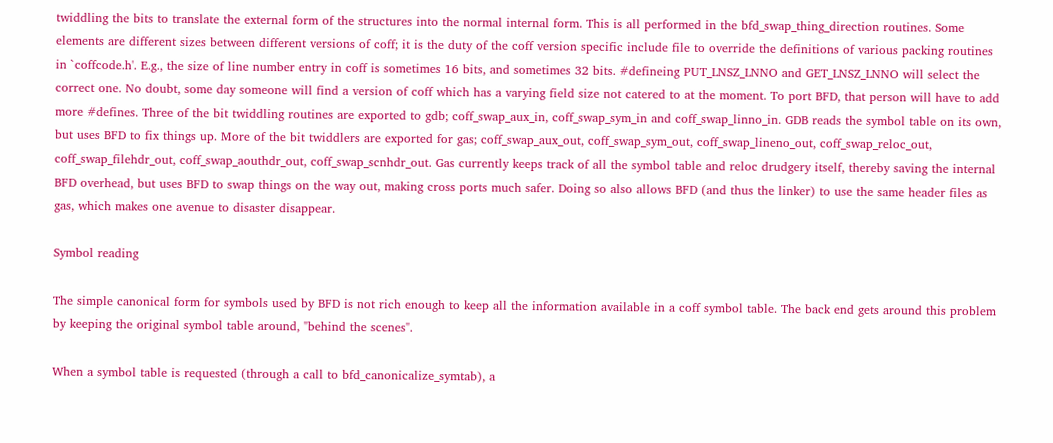twiddling the bits to translate the external form of the structures into the normal internal form. This is all performed in the bfd_swap_thing_direction routines. Some elements are different sizes between different versions of coff; it is the duty of the coff version specific include file to override the definitions of various packing routines in `coffcode.h'. E.g., the size of line number entry in coff is sometimes 16 bits, and sometimes 32 bits. #defineing PUT_LNSZ_LNNO and GET_LNSZ_LNNO will select the correct one. No doubt, some day someone will find a version of coff which has a varying field size not catered to at the moment. To port BFD, that person will have to add more #defines. Three of the bit twiddling routines are exported to gdb; coff_swap_aux_in, coff_swap_sym_in and coff_swap_linno_in. GDB reads the symbol table on its own, but uses BFD to fix things up. More of the bit twiddlers are exported for gas; coff_swap_aux_out, coff_swap_sym_out, coff_swap_lineno_out, coff_swap_reloc_out, coff_swap_filehdr_out, coff_swap_aouthdr_out, coff_swap_scnhdr_out. Gas currently keeps track of all the symbol table and reloc drudgery itself, thereby saving the internal BFD overhead, but uses BFD to swap things on the way out, making cross ports much safer. Doing so also allows BFD (and thus the linker) to use the same header files as gas, which makes one avenue to disaster disappear.

Symbol reading

The simple canonical form for symbols used by BFD is not rich enough to keep all the information available in a coff symbol table. The back end gets around this problem by keeping the original symbol table around, "behind the scenes".

When a symbol table is requested (through a call to bfd_canonicalize_symtab), a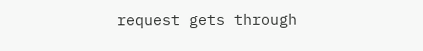request gets through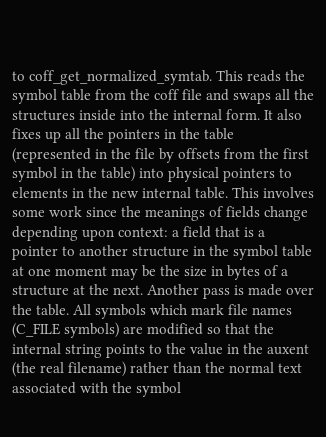to coff_get_normalized_symtab. This reads the symbol table from the coff file and swaps all the structures inside into the internal form. It also fixes up all the pointers in the table (represented in the file by offsets from the first symbol in the table) into physical pointers to elements in the new internal table. This involves some work since the meanings of fields change depending upon context: a field that is a pointer to another structure in the symbol table at one moment may be the size in bytes of a structure at the next. Another pass is made over the table. All symbols which mark file names (C_FILE symbols) are modified so that the internal string points to the value in the auxent (the real filename) rather than the normal text associated with the symbol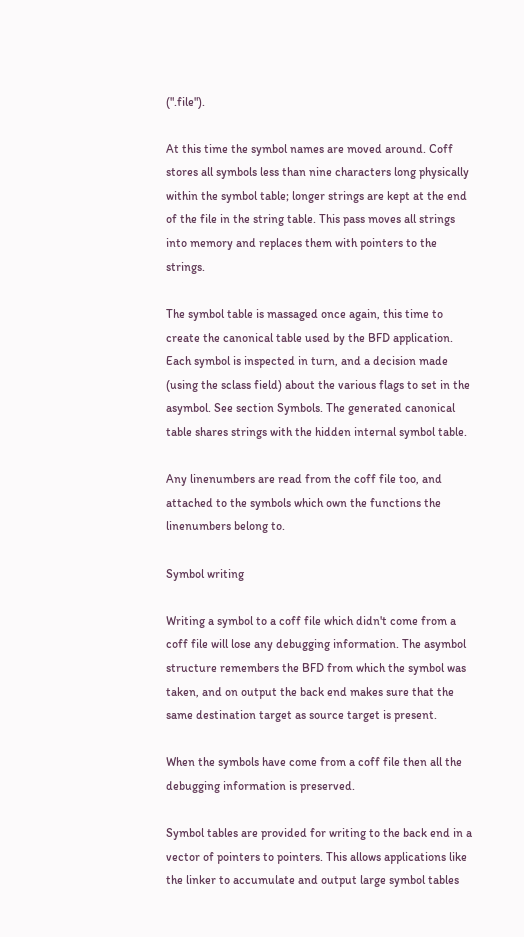(".file").

At this time the symbol names are moved around. Coff stores all symbols less than nine characters long physically within the symbol table; longer strings are kept at the end of the file in the string table. This pass moves all strings into memory and replaces them with pointers to the strings.

The symbol table is massaged once again, this time to create the canonical table used by the BFD application. Each symbol is inspected in turn, and a decision made (using the sclass field) about the various flags to set in the asymbol. See section Symbols. The generated canonical table shares strings with the hidden internal symbol table.

Any linenumbers are read from the coff file too, and attached to the symbols which own the functions the linenumbers belong to.

Symbol writing

Writing a symbol to a coff file which didn't come from a coff file will lose any debugging information. The asymbol structure remembers the BFD from which the symbol was taken, and on output the back end makes sure that the same destination target as source target is present.

When the symbols have come from a coff file then all the debugging information is preserved.

Symbol tables are provided for writing to the back end in a vector of pointers to pointers. This allows applications like the linker to accumulate and output large symbol tables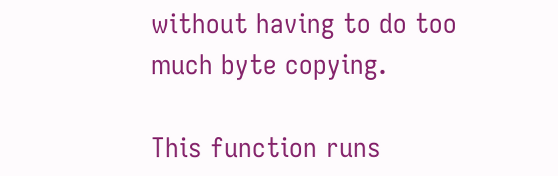without having to do too much byte copying.

This function runs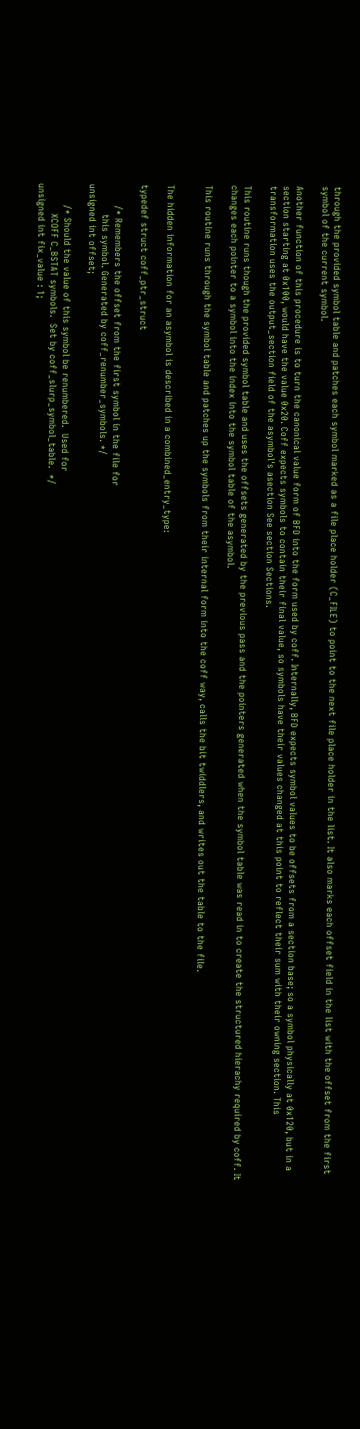through the provided symbol table and patches each symbol marked as a file place holder (C_FILE) to point to the next file place holder in the list. It also marks each offset field in the list with the offset from the first symbol of the current symbol.

Another function of this procedure is to turn the canonical value form of BFD into the form used by coff. Internally, BFD expects symbol values to be offsets from a section base; so a symbol physically at 0x120, but in a section starting at 0x100, would have the value 0x20. Coff expects symbols to contain their final value, so symbols have their values changed at this point to reflect their sum with their owning section. This transformation uses the output_section field of the asymbol's asection See section Sections.

This routine runs though the provided symbol table and uses the offsets generated by the previous pass and the pointers generated when the symbol table was read in to create the structured hierachy required by coff. It changes each pointer to a symbol into the index into the symbol table of the asymbol.

This routine runs through the symbol table and patches up the symbols from their internal form into the coff way, calls the bit twiddlers, and writes out the table to the file.


The hidden information for an asymbol is described in a combined_entry_type:

typedef struct coff_ptr_struct

       /* Remembers the offset from the first symbol in the file for
          this symbol. Generated by coff_renumber_symbols. */
unsigned int offset;

       /* Should the value of this symbol be renumbered.  Used for
          XCOFF C_BSTAT symbols.  Set by coff_slurp_symbol_table.  */
unsigned int fix_value : 1;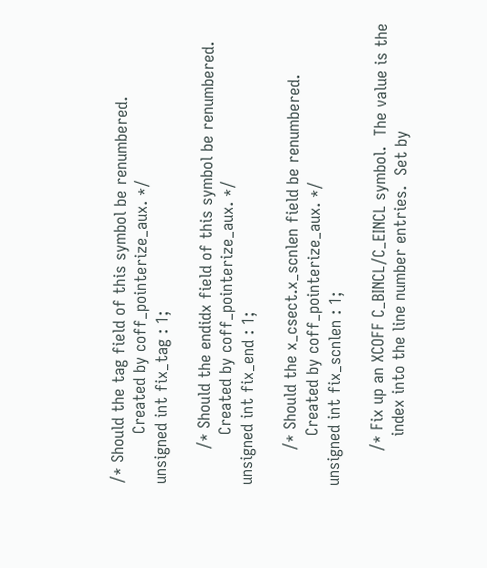/* Should the tag field of this symbol be renumbered.
          Created by coff_pointerize_aux. */
unsigned int fix_tag : 1;

       /* Should the endidx field of this symbol be renumbered.
          Created by coff_pointerize_aux. */
unsigned int fix_end : 1;

       /* Should the x_csect.x_scnlen field be renumbered.
          Created by coff_pointerize_aux. */
unsigned int fix_scnlen : 1;

       /* Fix up an XCOFF C_BINCL/C_EINCL symbol.  The value is the
          index into the line number entries.  Set by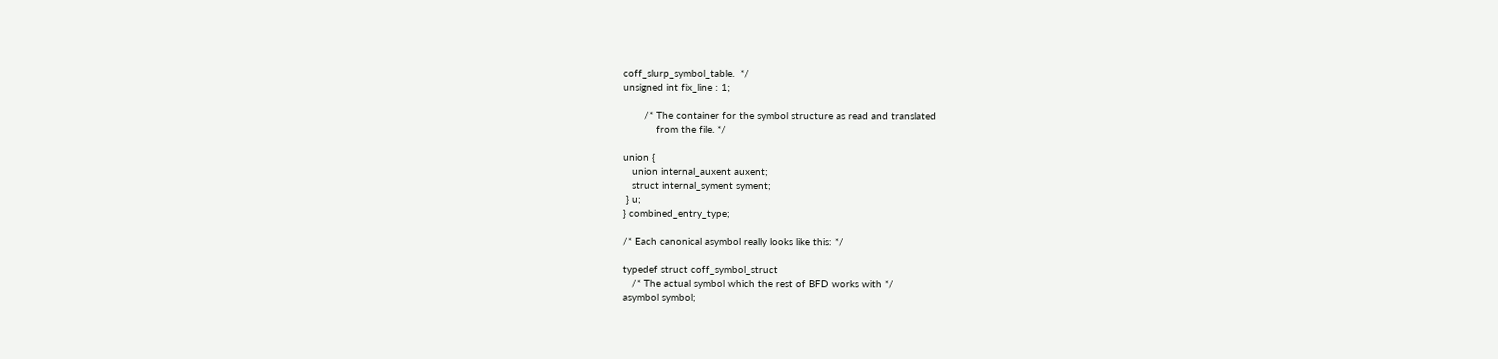coff_slurp_symbol_table.  */
unsigned int fix_line : 1;

       /* The container for the symbol structure as read and translated
           from the file. */

union {
   union internal_auxent auxent;
   struct internal_syment syment;
 } u;
} combined_entry_type;

/* Each canonical asymbol really looks like this: */

typedef struct coff_symbol_struct
   /* The actual symbol which the rest of BFD works with */
asymbol symbol;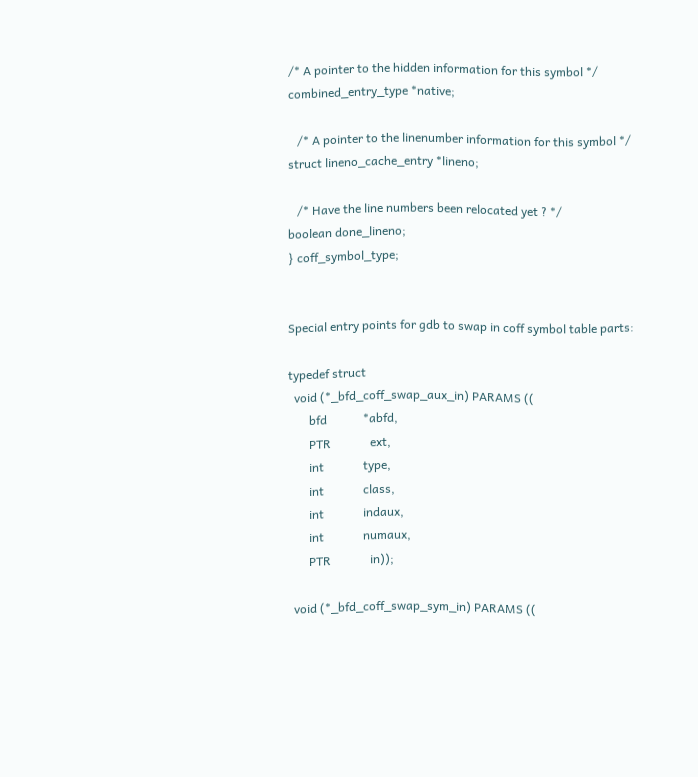/* A pointer to the hidden information for this symbol */
combined_entry_type *native;

   /* A pointer to the linenumber information for this symbol */
struct lineno_cache_entry *lineno;

   /* Have the line numbers been relocated yet ? */
boolean done_lineno;
} coff_symbol_type;


Special entry points for gdb to swap in coff symbol table parts:

typedef struct
  void (*_bfd_coff_swap_aux_in) PARAMS ((
       bfd            *abfd,
       PTR             ext,
       int             type,
       int             class,
       int             indaux,
       int             numaux,
       PTR             in));

  void (*_bfd_coff_swap_sym_in) PARAMS ((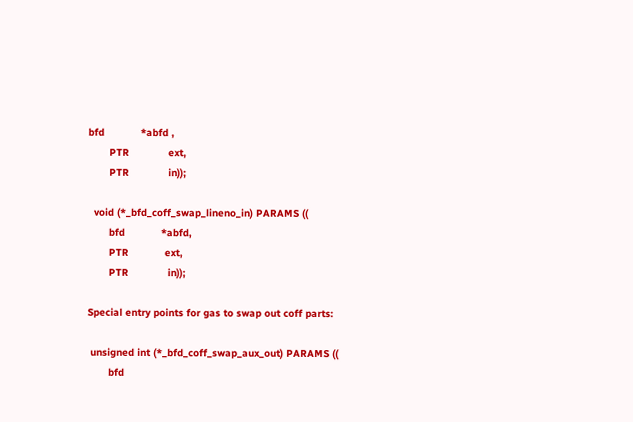bfd            *abfd ,
       PTR             ext,
       PTR             in));

  void (*_bfd_coff_swap_lineno_in) PARAMS ((
       bfd            *abfd,
       PTR            ext,
       PTR             in));

Special entry points for gas to swap out coff parts:

 unsigned int (*_bfd_coff_swap_aux_out) PARAMS ((
       bfd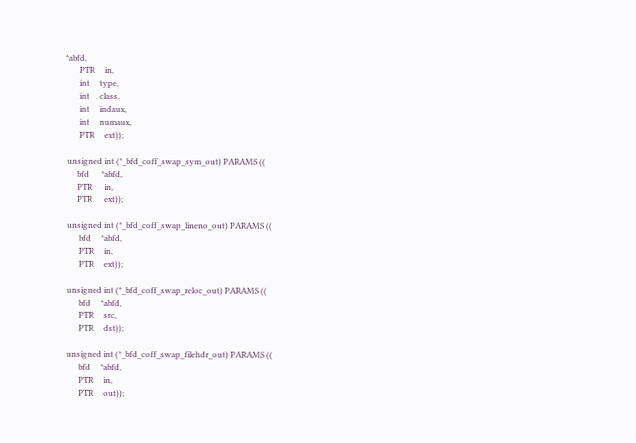*abfd,
       PTR     in,
       int     type,
       int     class,
       int     indaux,
       int     numaux,
       PTR     ext));

 unsigned int (*_bfd_coff_swap_sym_out) PARAMS ((
      bfd      *abfd,
      PTR      in,
      PTR      ext));

 unsigned int (*_bfd_coff_swap_lineno_out) PARAMS ((
       bfd     *abfd,
       PTR     in,
       PTR     ext));

 unsigned int (*_bfd_coff_swap_reloc_out) PARAMS ((
       bfd     *abfd,
       PTR     src,
       PTR     dst));

 unsigned int (*_bfd_coff_swap_filehdr_out) PARAMS ((
       bfd     *abfd,
       PTR     in,
       PTR     out));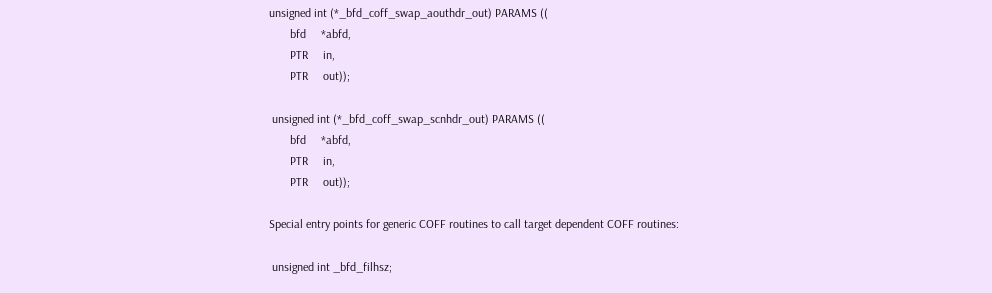unsigned int (*_bfd_coff_swap_aouthdr_out) PARAMS ((
       bfd     *abfd,
       PTR     in,
       PTR     out));

 unsigned int (*_bfd_coff_swap_scnhdr_out) PARAMS ((
       bfd     *abfd,
       PTR     in,
       PTR     out));

Special entry points for generic COFF routines to call target dependent COFF routines:

 unsigned int _bfd_filhsz;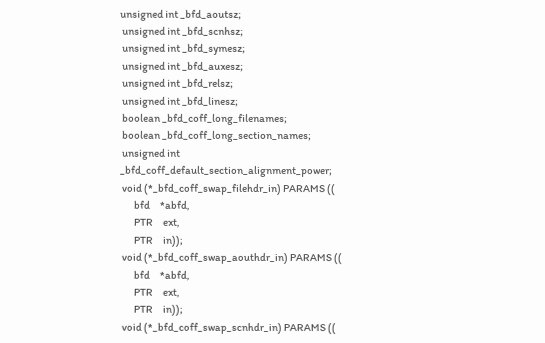unsigned int _bfd_aoutsz;
 unsigned int _bfd_scnhsz;
 unsigned int _bfd_symesz;
 unsigned int _bfd_auxesz;
 unsigned int _bfd_relsz;
 unsigned int _bfd_linesz;
 boolean _bfd_coff_long_filenames;
 boolean _bfd_coff_long_section_names;
 unsigned int _bfd_coff_default_section_alignment_power;
 void (*_bfd_coff_swap_filehdr_in) PARAMS ((
       bfd     *abfd,
       PTR     ext,
       PTR     in));
 void (*_bfd_coff_swap_aouthdr_in) PARAMS ((
       bfd     *abfd,
       PTR     ext,
       PTR     in));
 void (*_bfd_coff_swap_scnhdr_in) PARAMS ((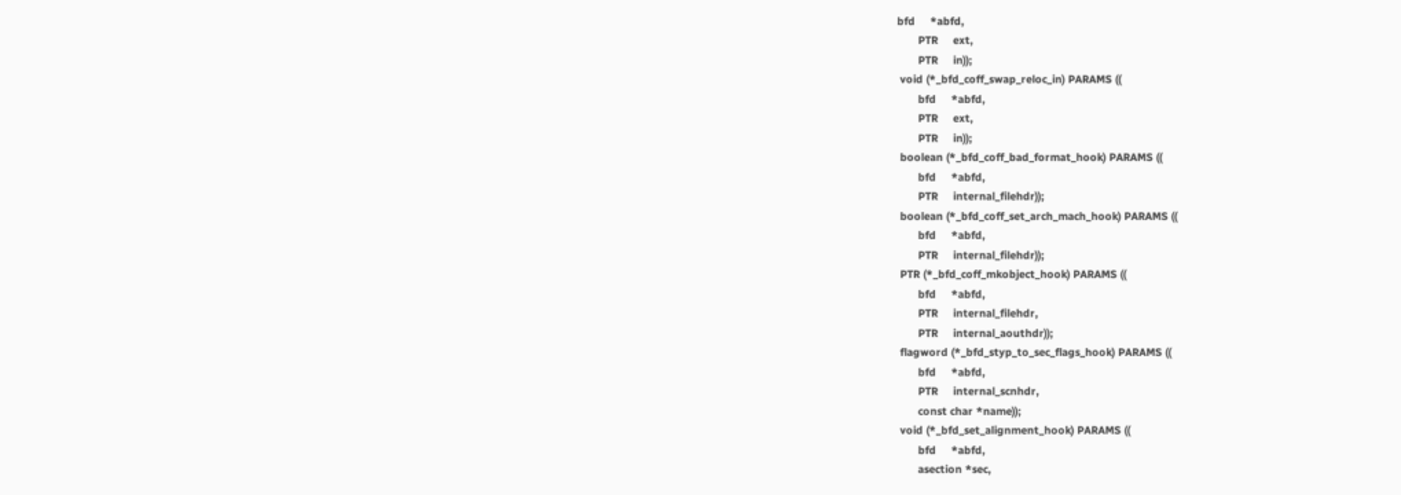bfd     *abfd,
       PTR     ext,
       PTR     in));
 void (*_bfd_coff_swap_reloc_in) PARAMS ((
       bfd     *abfd,
       PTR     ext,
       PTR     in));
 boolean (*_bfd_coff_bad_format_hook) PARAMS ((
       bfd     *abfd,
       PTR     internal_filehdr));
 boolean (*_bfd_coff_set_arch_mach_hook) PARAMS ((
       bfd     *abfd,
       PTR     internal_filehdr));
 PTR (*_bfd_coff_mkobject_hook) PARAMS ((
       bfd     *abfd,
       PTR     internal_filehdr,
       PTR     internal_aouthdr));
 flagword (*_bfd_styp_to_sec_flags_hook) PARAMS ((
       bfd     *abfd,
       PTR     internal_scnhdr,
       const char *name));
 void (*_bfd_set_alignment_hook) PARAMS ((
       bfd     *abfd,
       asection *sec,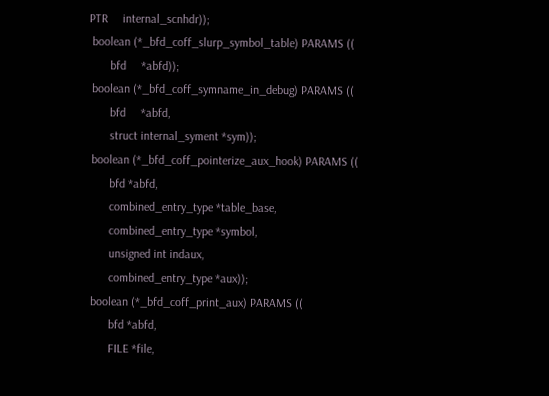PTR     internal_scnhdr));
 boolean (*_bfd_coff_slurp_symbol_table) PARAMS ((
       bfd     *abfd));
 boolean (*_bfd_coff_symname_in_debug) PARAMS ((
       bfd     *abfd,
       struct internal_syment *sym));
 boolean (*_bfd_coff_pointerize_aux_hook) PARAMS ((
       bfd *abfd,
       combined_entry_type *table_base,
       combined_entry_type *symbol,
       unsigned int indaux,
       combined_entry_type *aux));
 boolean (*_bfd_coff_print_aux) PARAMS ((
       bfd *abfd,
       FILE *file,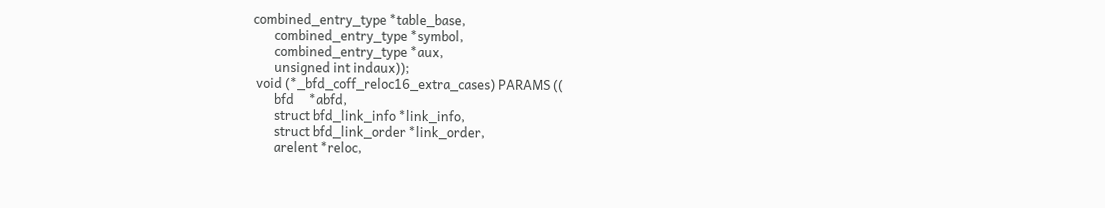combined_entry_type *table_base,
       combined_entry_type *symbol,
       combined_entry_type *aux,
       unsigned int indaux));
 void (*_bfd_coff_reloc16_extra_cases) PARAMS ((
       bfd     *abfd,
       struct bfd_link_info *link_info,
       struct bfd_link_order *link_order,
       arelent *reloc,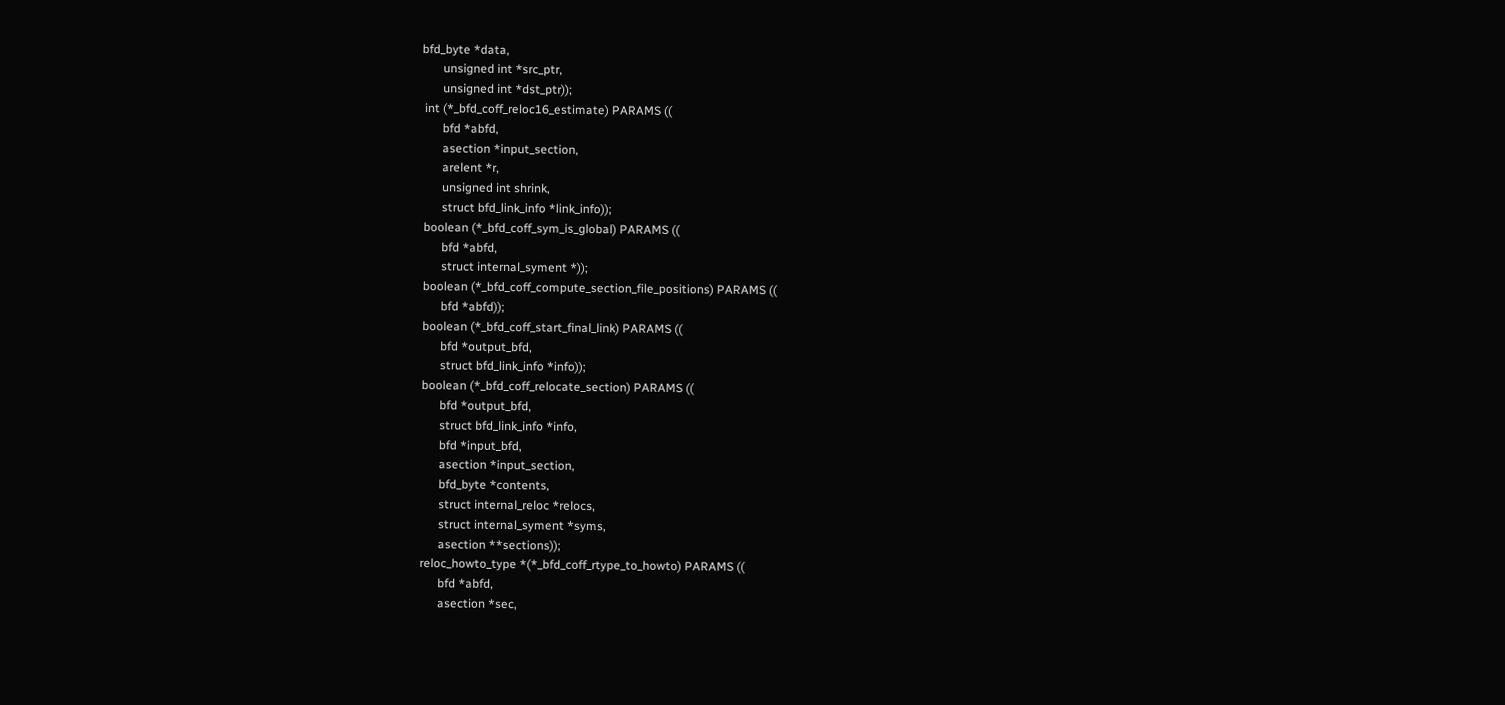bfd_byte *data,
       unsigned int *src_ptr,
       unsigned int *dst_ptr));
 int (*_bfd_coff_reloc16_estimate) PARAMS ((
       bfd *abfd,
       asection *input_section,
       arelent *r,
       unsigned int shrink,
       struct bfd_link_info *link_info));
 boolean (*_bfd_coff_sym_is_global) PARAMS ((
       bfd *abfd,
       struct internal_syment *));
 boolean (*_bfd_coff_compute_section_file_positions) PARAMS ((
       bfd *abfd));
 boolean (*_bfd_coff_start_final_link) PARAMS ((
       bfd *output_bfd,
       struct bfd_link_info *info));
 boolean (*_bfd_coff_relocate_section) PARAMS ((
       bfd *output_bfd,
       struct bfd_link_info *info,
       bfd *input_bfd,
       asection *input_section,
       bfd_byte *contents,
       struct internal_reloc *relocs,
       struct internal_syment *syms,
       asection **sections));
 reloc_howto_type *(*_bfd_coff_rtype_to_howto) PARAMS ((
       bfd *abfd,
       asection *sec,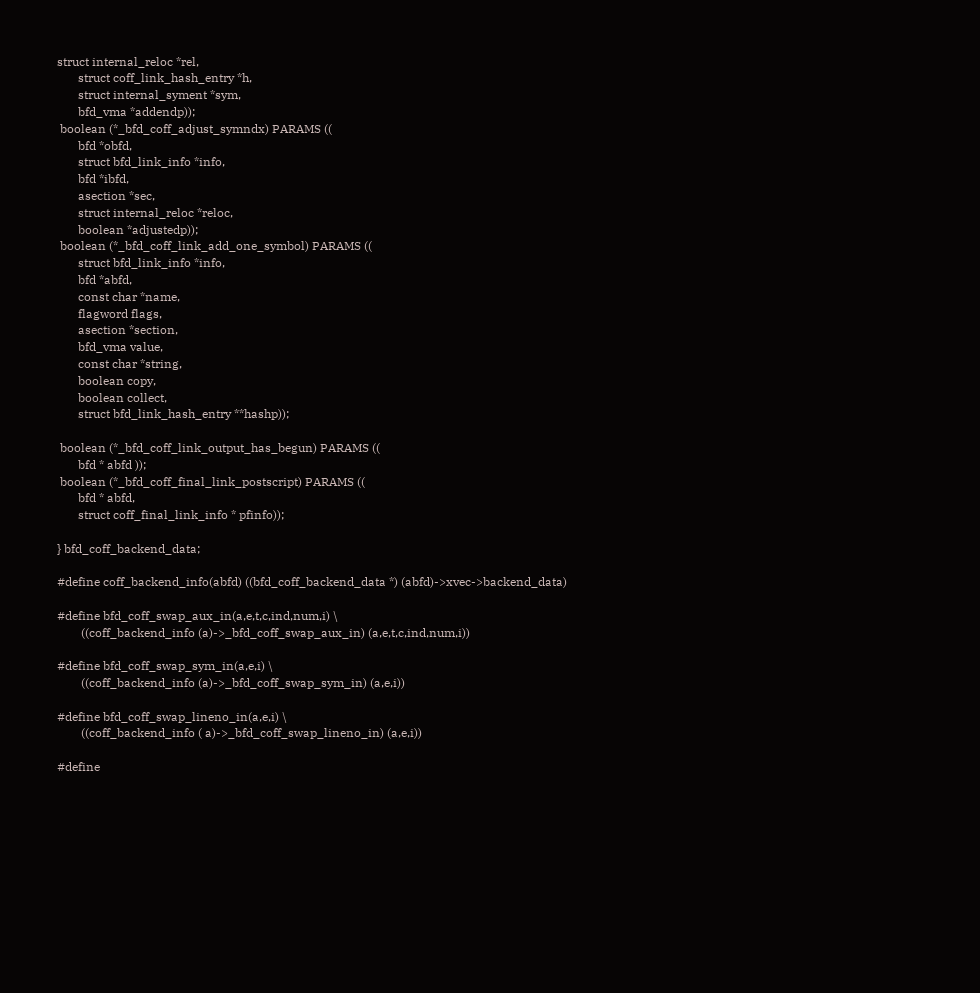struct internal_reloc *rel,
       struct coff_link_hash_entry *h,
       struct internal_syment *sym,
       bfd_vma *addendp));
 boolean (*_bfd_coff_adjust_symndx) PARAMS ((
       bfd *obfd,
       struct bfd_link_info *info,
       bfd *ibfd,
       asection *sec,
       struct internal_reloc *reloc,
       boolean *adjustedp));
 boolean (*_bfd_coff_link_add_one_symbol) PARAMS ((
       struct bfd_link_info *info,
       bfd *abfd,
       const char *name,
       flagword flags,
       asection *section,
       bfd_vma value,
       const char *string,
       boolean copy,
       boolean collect,
       struct bfd_link_hash_entry **hashp));

 boolean (*_bfd_coff_link_output_has_begun) PARAMS ((
       bfd * abfd ));
 boolean (*_bfd_coff_final_link_postscript) PARAMS ((
       bfd * abfd,
       struct coff_final_link_info * pfinfo));

} bfd_coff_backend_data;

#define coff_backend_info(abfd) ((bfd_coff_backend_data *) (abfd)->xvec->backend_data)

#define bfd_coff_swap_aux_in(a,e,t,c,ind,num,i) \
        ((coff_backend_info (a)->_bfd_coff_swap_aux_in) (a,e,t,c,ind,num,i))

#define bfd_coff_swap_sym_in(a,e,i) \
        ((coff_backend_info (a)->_bfd_coff_swap_sym_in) (a,e,i))

#define bfd_coff_swap_lineno_in(a,e,i) \
        ((coff_backend_info ( a)->_bfd_coff_swap_lineno_in) (a,e,i))

#define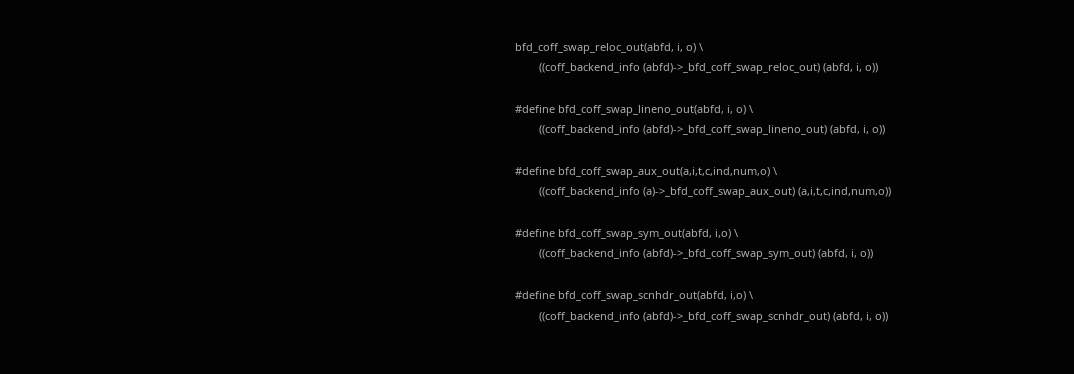bfd_coff_swap_reloc_out(abfd, i, o) \
        ((coff_backend_info (abfd)->_bfd_coff_swap_reloc_out) (abfd, i, o))

#define bfd_coff_swap_lineno_out(abfd, i, o) \
        ((coff_backend_info (abfd)->_bfd_coff_swap_lineno_out) (abfd, i, o))

#define bfd_coff_swap_aux_out(a,i,t,c,ind,num,o) \
        ((coff_backend_info (a)->_bfd_coff_swap_aux_out) (a,i,t,c,ind,num,o))

#define bfd_coff_swap_sym_out(abfd, i,o) \
        ((coff_backend_info (abfd)->_bfd_coff_swap_sym_out) (abfd, i, o))

#define bfd_coff_swap_scnhdr_out(abfd, i,o) \
        ((coff_backend_info (abfd)->_bfd_coff_swap_scnhdr_out) (abfd, i, o))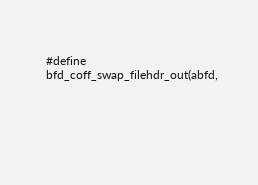#define bfd_coff_swap_filehdr_out(abfd,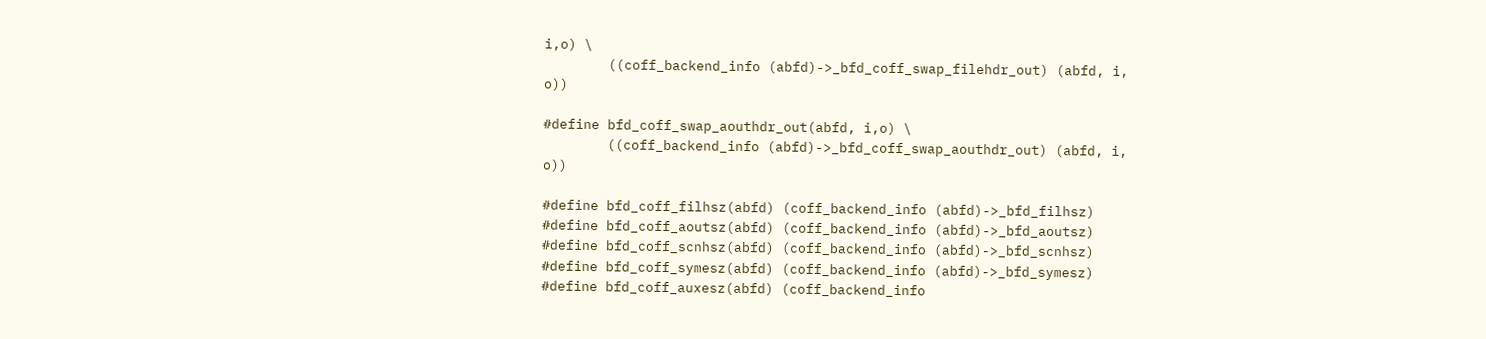i,o) \
        ((coff_backend_info (abfd)->_bfd_coff_swap_filehdr_out) (abfd, i, o))

#define bfd_coff_swap_aouthdr_out(abfd, i,o) \
        ((coff_backend_info (abfd)->_bfd_coff_swap_aouthdr_out) (abfd, i, o))

#define bfd_coff_filhsz(abfd) (coff_backend_info (abfd)->_bfd_filhsz)
#define bfd_coff_aoutsz(abfd) (coff_backend_info (abfd)->_bfd_aoutsz)
#define bfd_coff_scnhsz(abfd) (coff_backend_info (abfd)->_bfd_scnhsz)
#define bfd_coff_symesz(abfd) (coff_backend_info (abfd)->_bfd_symesz)
#define bfd_coff_auxesz(abfd) (coff_backend_info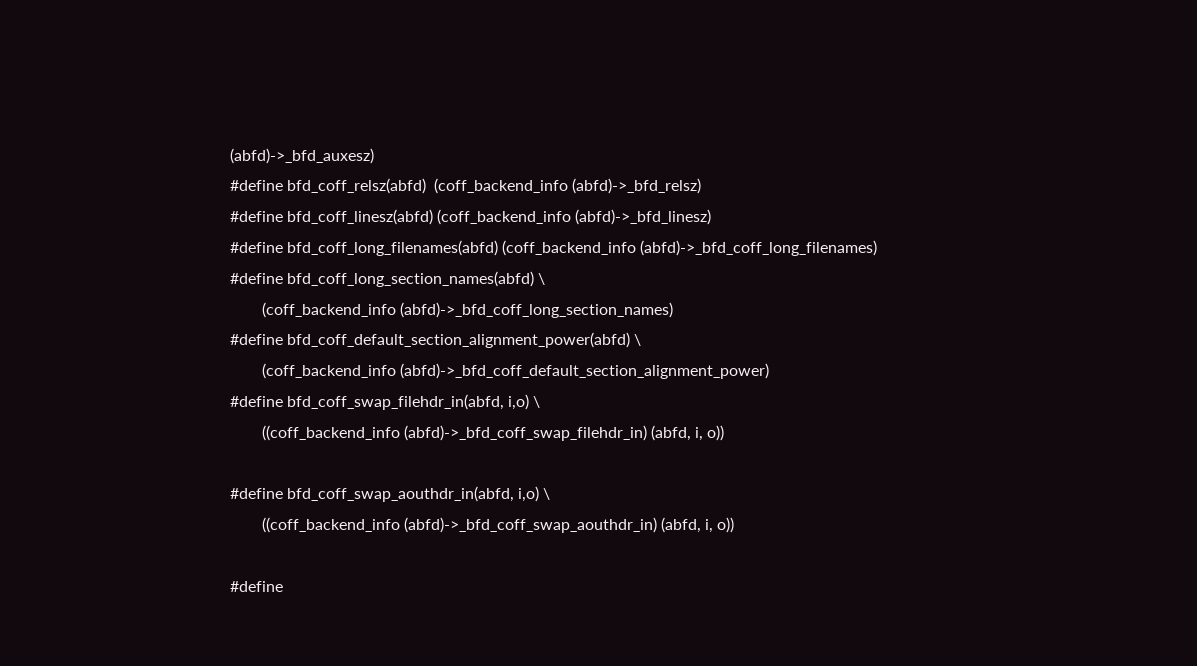(abfd)->_bfd_auxesz)
#define bfd_coff_relsz(abfd)  (coff_backend_info (abfd)->_bfd_relsz)
#define bfd_coff_linesz(abfd) (coff_backend_info (abfd)->_bfd_linesz)
#define bfd_coff_long_filenames(abfd) (coff_backend_info (abfd)->_bfd_coff_long_filenames)
#define bfd_coff_long_section_names(abfd) \
        (coff_backend_info (abfd)->_bfd_coff_long_section_names)
#define bfd_coff_default_section_alignment_power(abfd) \
        (coff_backend_info (abfd)->_bfd_coff_default_section_alignment_power)
#define bfd_coff_swap_filehdr_in(abfd, i,o) \
        ((coff_backend_info (abfd)->_bfd_coff_swap_filehdr_in) (abfd, i, o))

#define bfd_coff_swap_aouthdr_in(abfd, i,o) \
        ((coff_backend_info (abfd)->_bfd_coff_swap_aouthdr_in) (abfd, i, o))

#define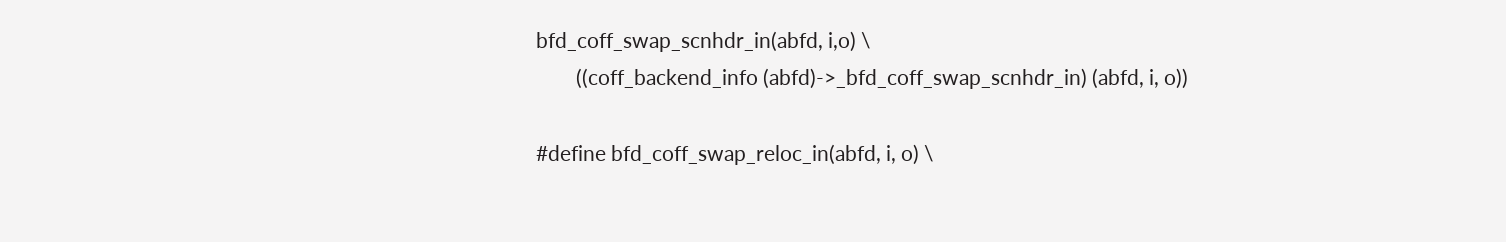bfd_coff_swap_scnhdr_in(abfd, i,o) \
        ((coff_backend_info (abfd)->_bfd_coff_swap_scnhdr_in) (abfd, i, o))

#define bfd_coff_swap_reloc_in(abfd, i, o) \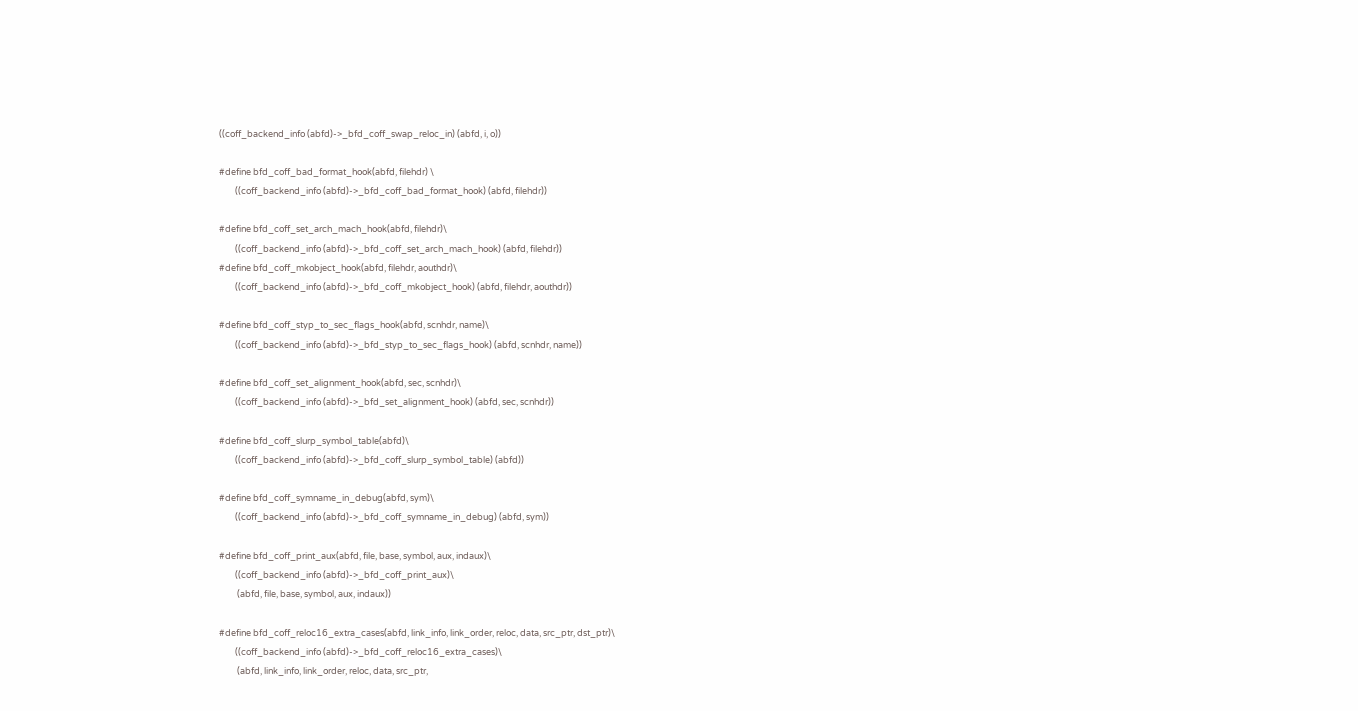((coff_backend_info (abfd)->_bfd_coff_swap_reloc_in) (abfd, i, o))

#define bfd_coff_bad_format_hook(abfd, filehdr) \
        ((coff_backend_info (abfd)->_bfd_coff_bad_format_hook) (abfd, filehdr))

#define bfd_coff_set_arch_mach_hook(abfd, filehdr)\
        ((coff_backend_info (abfd)->_bfd_coff_set_arch_mach_hook) (abfd, filehdr))
#define bfd_coff_mkobject_hook(abfd, filehdr, aouthdr)\
        ((coff_backend_info (abfd)->_bfd_coff_mkobject_hook) (abfd, filehdr, aouthdr))

#define bfd_coff_styp_to_sec_flags_hook(abfd, scnhdr, name)\
        ((coff_backend_info (abfd)->_bfd_styp_to_sec_flags_hook) (abfd, scnhdr, name))

#define bfd_coff_set_alignment_hook(abfd, sec, scnhdr)\
        ((coff_backend_info (abfd)->_bfd_set_alignment_hook) (abfd, sec, scnhdr))

#define bfd_coff_slurp_symbol_table(abfd)\
        ((coff_backend_info (abfd)->_bfd_coff_slurp_symbol_table) (abfd))

#define bfd_coff_symname_in_debug(abfd, sym)\
        ((coff_backend_info (abfd)->_bfd_coff_symname_in_debug) (abfd, sym))

#define bfd_coff_print_aux(abfd, file, base, symbol, aux, indaux)\
        ((coff_backend_info (abfd)->_bfd_coff_print_aux)\
         (abfd, file, base, symbol, aux, indaux))

#define bfd_coff_reloc16_extra_cases(abfd, link_info, link_order, reloc, data, src_ptr, dst_ptr)\
        ((coff_backend_info (abfd)->_bfd_coff_reloc16_extra_cases)\
         (abfd, link_info, link_order, reloc, data, src_ptr,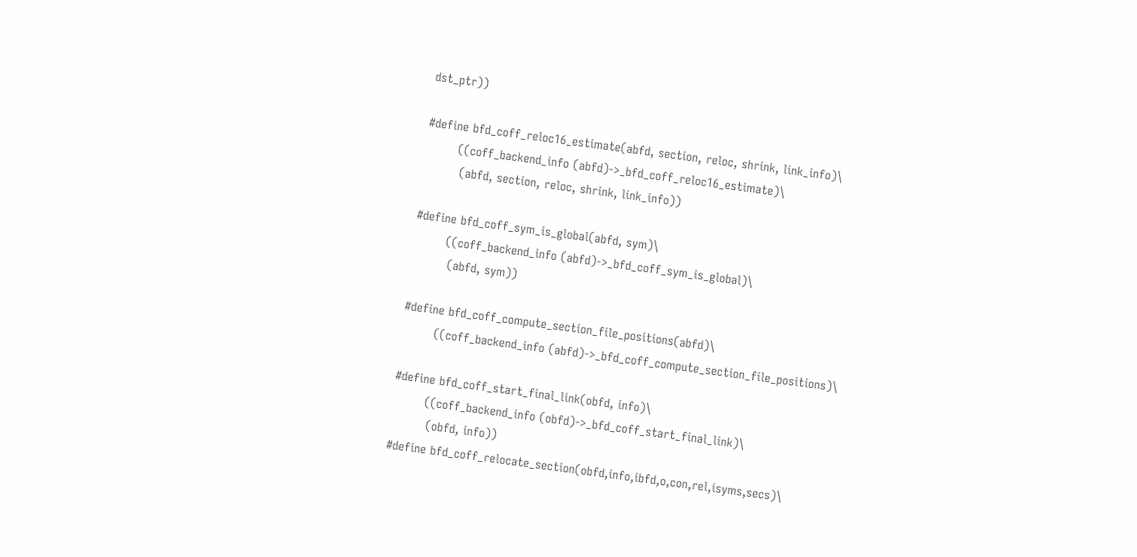dst_ptr))

#define bfd_coff_reloc16_estimate(abfd, section, reloc, shrink, link_info)\
        ((coff_backend_info (abfd)->_bfd_coff_reloc16_estimate)\
         (abfd, section, reloc, shrink, link_info))

#define bfd_coff_sym_is_global(abfd, sym)\
        ((coff_backend_info (abfd)->_bfd_coff_sym_is_global)\
         (abfd, sym))

#define bfd_coff_compute_section_file_positions(abfd)\
        ((coff_backend_info (abfd)->_bfd_coff_compute_section_file_positions)\

#define bfd_coff_start_final_link(obfd, info)\
        ((coff_backend_info (obfd)->_bfd_coff_start_final_link)\
         (obfd, info))
#define bfd_coff_relocate_section(obfd,info,ibfd,o,con,rel,isyms,secs)\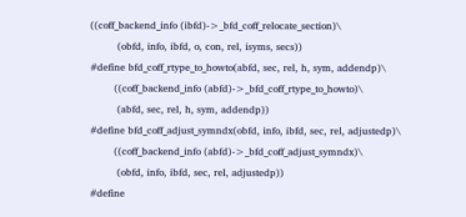((coff_backend_info (ibfd)->_bfd_coff_relocate_section)\
         (obfd, info, ibfd, o, con, rel, isyms, secs))
#define bfd_coff_rtype_to_howto(abfd, sec, rel, h, sym, addendp)\
        ((coff_backend_info (abfd)->_bfd_coff_rtype_to_howto)\
         (abfd, sec, rel, h, sym, addendp))
#define bfd_coff_adjust_symndx(obfd, info, ibfd, sec, rel, adjustedp)\
        ((coff_backend_info (abfd)->_bfd_coff_adjust_symndx)\
         (obfd, info, ibfd, sec, rel, adjustedp))
#define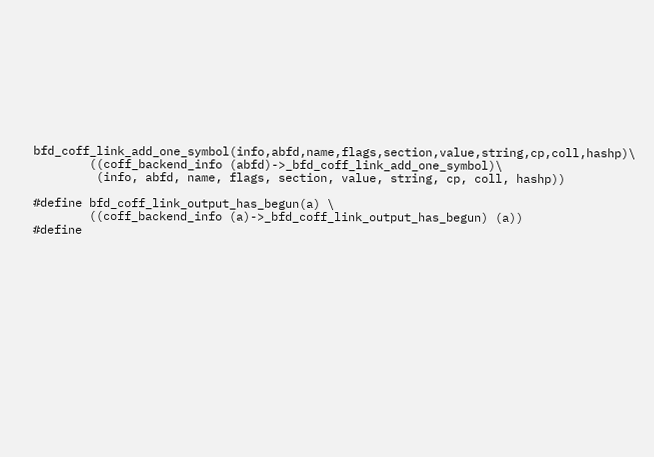bfd_coff_link_add_one_symbol(info,abfd,name,flags,section,value,string,cp,coll,hashp)\
        ((coff_backend_info (abfd)->_bfd_coff_link_add_one_symbol)\
         (info, abfd, name, flags, section, value, string, cp, coll, hashp))

#define bfd_coff_link_output_has_begun(a) \
        ((coff_backend_info (a)->_bfd_coff_link_output_has_begun) (a))
#define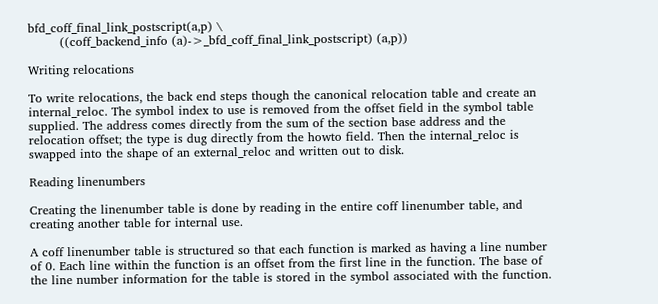bfd_coff_final_link_postscript(a,p) \
        ((coff_backend_info (a)->_bfd_coff_final_link_postscript) (a,p))

Writing relocations

To write relocations, the back end steps though the canonical relocation table and create an internal_reloc. The symbol index to use is removed from the offset field in the symbol table supplied. The address comes directly from the sum of the section base address and the relocation offset; the type is dug directly from the howto field. Then the internal_reloc is swapped into the shape of an external_reloc and written out to disk.

Reading linenumbers

Creating the linenumber table is done by reading in the entire coff linenumber table, and creating another table for internal use.

A coff linenumber table is structured so that each function is marked as having a line number of 0. Each line within the function is an offset from the first line in the function. The base of the line number information for the table is stored in the symbol associated with the function.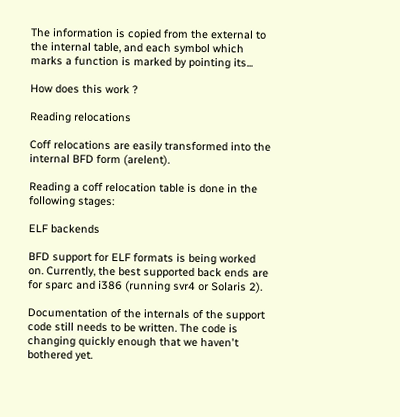The information is copied from the external to the internal table, and each symbol which marks a function is marked by pointing its...

How does this work ?

Reading relocations

Coff relocations are easily transformed into the internal BFD form (arelent).

Reading a coff relocation table is done in the following stages:

ELF backends

BFD support for ELF formats is being worked on. Currently, the best supported back ends are for sparc and i386 (running svr4 or Solaris 2).

Documentation of the internals of the support code still needs to be written. The code is changing quickly enough that we haven't bothered yet.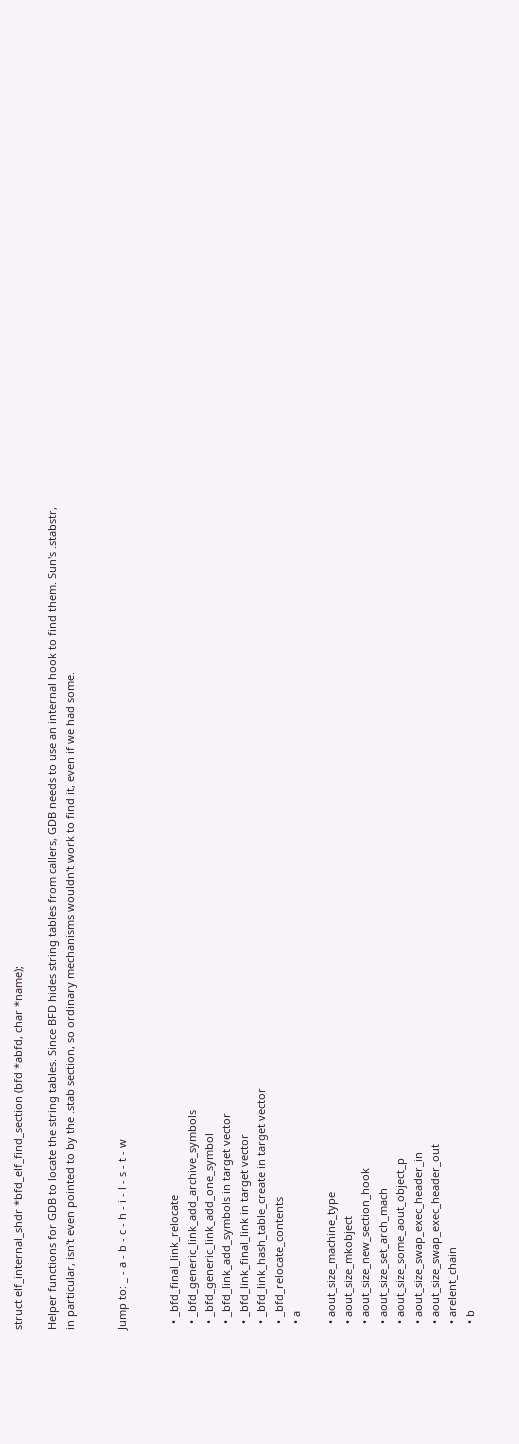struct elf_internal_shdr *bfd_elf_find_section (bfd *abfd, char *name);

Helper functions for GDB to locate the string tables. Since BFD hides string tables from callers, GDB needs to use an internal hook to find them. Sun's .stabstr, in particular, isn't even pointed to by the .stab section, so ordinary mechanisms wouldn't work to find it, even if we had some.


Jump to: _ - a - b - c - h - i - l - s - t - w


  • _bfd_final_link_relocate
  • _bfd_generic_link_add_archive_symbols
  • _bfd_generic_link_add_one_symbol
  • _bfd_link_add_symbols in target vector
  • _bfd_link_final_link in target vector
  • _bfd_link_hash_table_create in target vector
  • _bfd_relocate_contents
  • a

  • aout_size_machine_type
  • aout_size_mkobject
  • aout_size_new_section_hook
  • aout_size_set_arch_mach
  • aout_size_some_aout_object_p
  • aout_size_swap_exec_header_in
  • aout_size_swap_exec_header_out
  • arelent_chain
  • b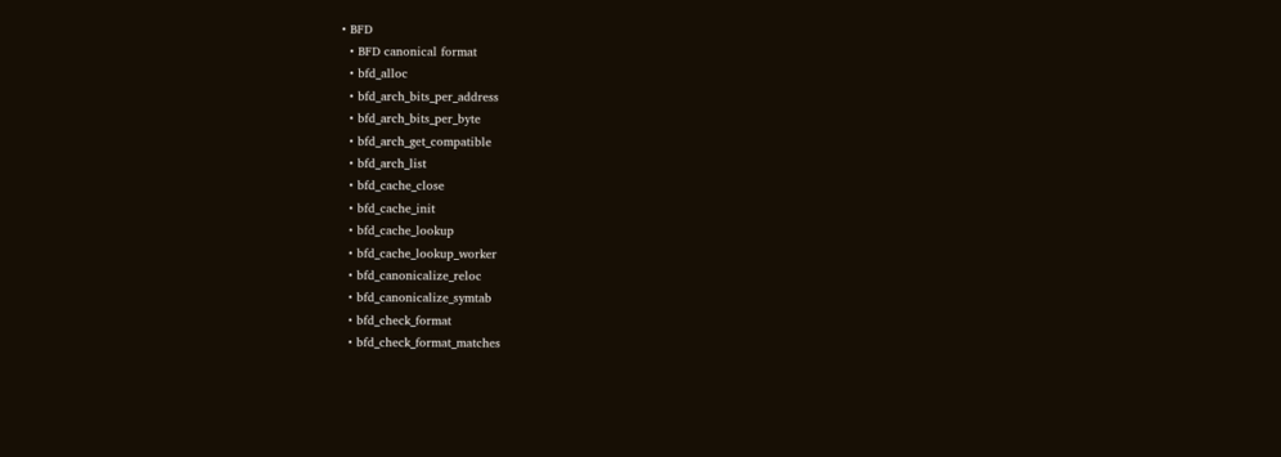• BFD
  • BFD canonical format
  • bfd_alloc
  • bfd_arch_bits_per_address
  • bfd_arch_bits_per_byte
  • bfd_arch_get_compatible
  • bfd_arch_list
  • bfd_cache_close
  • bfd_cache_init
  • bfd_cache_lookup
  • bfd_cache_lookup_worker
  • bfd_canonicalize_reloc
  • bfd_canonicalize_symtab
  • bfd_check_format
  • bfd_check_format_matches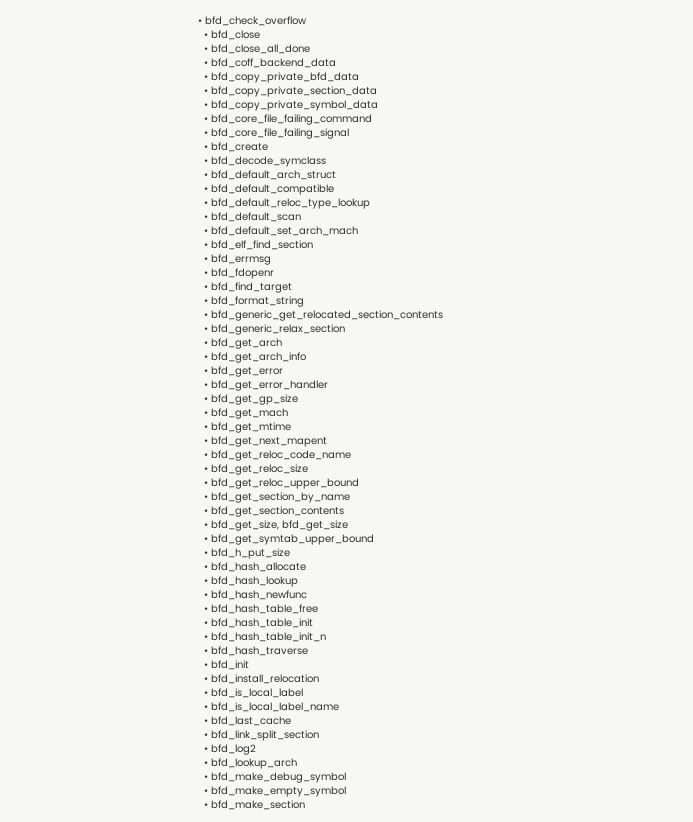• bfd_check_overflow
  • bfd_close
  • bfd_close_all_done
  • bfd_coff_backend_data
  • bfd_copy_private_bfd_data
  • bfd_copy_private_section_data
  • bfd_copy_private_symbol_data
  • bfd_core_file_failing_command
  • bfd_core_file_failing_signal
  • bfd_create
  • bfd_decode_symclass
  • bfd_default_arch_struct
  • bfd_default_compatible
  • bfd_default_reloc_type_lookup
  • bfd_default_scan
  • bfd_default_set_arch_mach
  • bfd_elf_find_section
  • bfd_errmsg
  • bfd_fdopenr
  • bfd_find_target
  • bfd_format_string
  • bfd_generic_get_relocated_section_contents
  • bfd_generic_relax_section
  • bfd_get_arch
  • bfd_get_arch_info
  • bfd_get_error
  • bfd_get_error_handler
  • bfd_get_gp_size
  • bfd_get_mach
  • bfd_get_mtime
  • bfd_get_next_mapent
  • bfd_get_reloc_code_name
  • bfd_get_reloc_size
  • bfd_get_reloc_upper_bound
  • bfd_get_section_by_name
  • bfd_get_section_contents
  • bfd_get_size, bfd_get_size
  • bfd_get_symtab_upper_bound
  • bfd_h_put_size
  • bfd_hash_allocate
  • bfd_hash_lookup
  • bfd_hash_newfunc
  • bfd_hash_table_free
  • bfd_hash_table_init
  • bfd_hash_table_init_n
  • bfd_hash_traverse
  • bfd_init
  • bfd_install_relocation
  • bfd_is_local_label
  • bfd_is_local_label_name
  • bfd_last_cache
  • bfd_link_split_section
  • bfd_log2
  • bfd_lookup_arch
  • bfd_make_debug_symbol
  • bfd_make_empty_symbol
  • bfd_make_section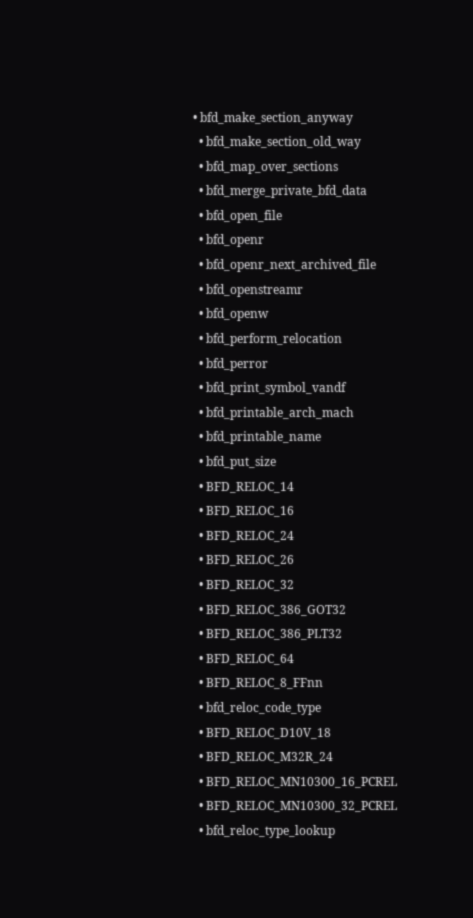• bfd_make_section_anyway
  • bfd_make_section_old_way
  • bfd_map_over_sections
  • bfd_merge_private_bfd_data
  • bfd_open_file
  • bfd_openr
  • bfd_openr_next_archived_file
  • bfd_openstreamr
  • bfd_openw
  • bfd_perform_relocation
  • bfd_perror
  • bfd_print_symbol_vandf
  • bfd_printable_arch_mach
  • bfd_printable_name
  • bfd_put_size
  • BFD_RELOC_14
  • BFD_RELOC_16
  • BFD_RELOC_24
  • BFD_RELOC_26
  • BFD_RELOC_32
  • BFD_RELOC_386_GOT32
  • BFD_RELOC_386_PLT32
  • BFD_RELOC_64
  • BFD_RELOC_8_FFnn
  • bfd_reloc_code_type
  • BFD_RELOC_D10V_18
  • BFD_RELOC_M32R_24
  • BFD_RELOC_MN10300_16_PCREL
  • BFD_RELOC_MN10300_32_PCREL
  • bfd_reloc_type_lookup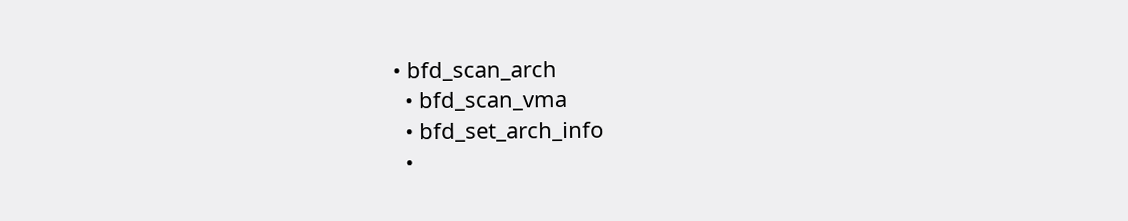• bfd_scan_arch
  • bfd_scan_vma
  • bfd_set_arch_info
  •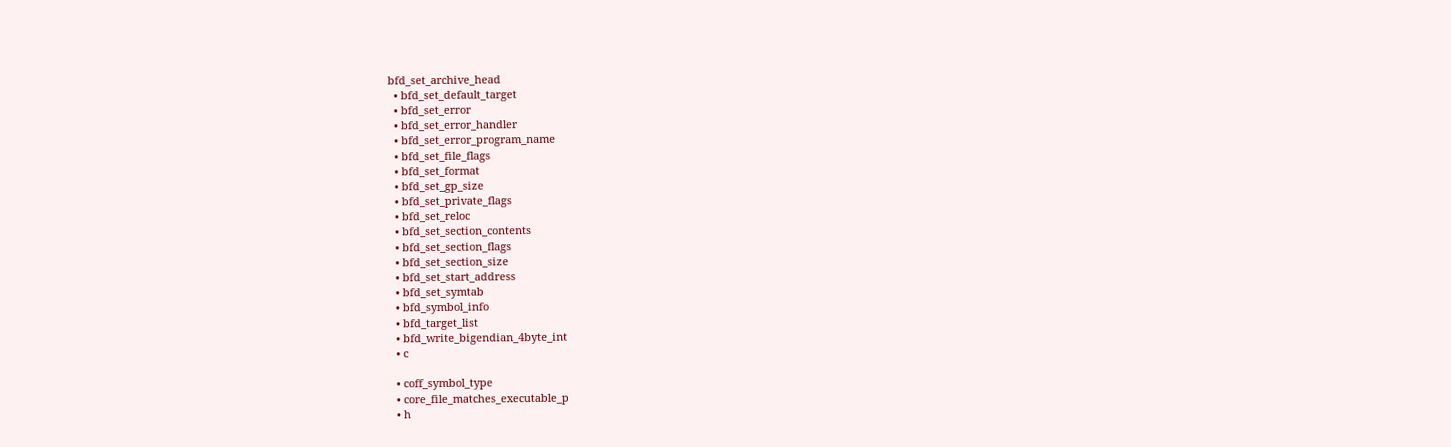bfd_set_archive_head
  • bfd_set_default_target
  • bfd_set_error
  • bfd_set_error_handler
  • bfd_set_error_program_name
  • bfd_set_file_flags
  • bfd_set_format
  • bfd_set_gp_size
  • bfd_set_private_flags
  • bfd_set_reloc
  • bfd_set_section_contents
  • bfd_set_section_flags
  • bfd_set_section_size
  • bfd_set_start_address
  • bfd_set_symtab
  • bfd_symbol_info
  • bfd_target_list
  • bfd_write_bigendian_4byte_int
  • c

  • coff_symbol_type
  • core_file_matches_executable_p
  • h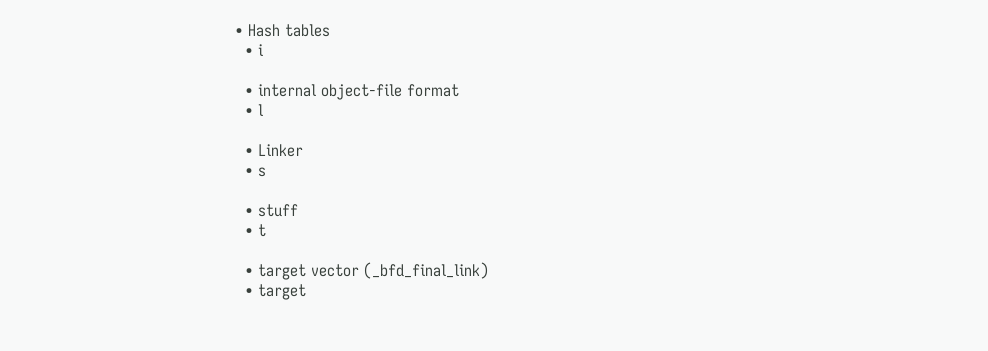• Hash tables
  • i

  • internal object-file format
  • l

  • Linker
  • s

  • stuff
  • t

  • target vector (_bfd_final_link)
  • target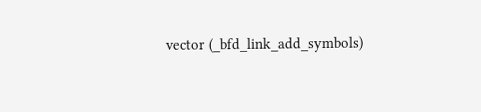vector (_bfd_link_add_symbols)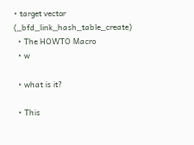• target vector (_bfd_link_hash_table_create)
  • The HOWTO Macro
  • w

  • what is it?

  • This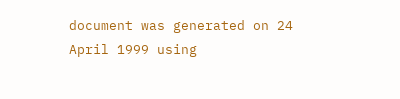document was generated on 24 April 1999 using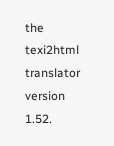the texi2html translator version 1.52.